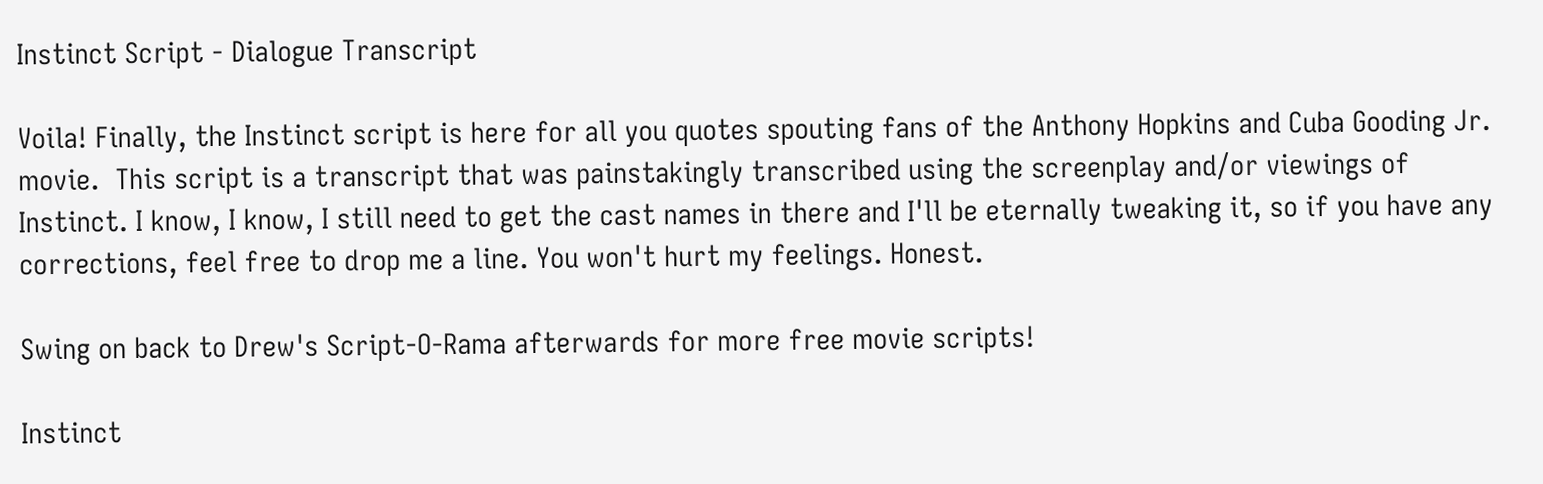Instinct Script - Dialogue Transcript

Voila! Finally, the Instinct script is here for all you quotes spouting fans of the Anthony Hopkins and Cuba Gooding Jr. movie.  This script is a transcript that was painstakingly transcribed using the screenplay and/or viewings of Instinct. I know, I know, I still need to get the cast names in there and I'll be eternally tweaking it, so if you have any corrections, feel free to drop me a line. You won't hurt my feelings. Honest.

Swing on back to Drew's Script-O-Rama afterwards for more free movie scripts!

Instinct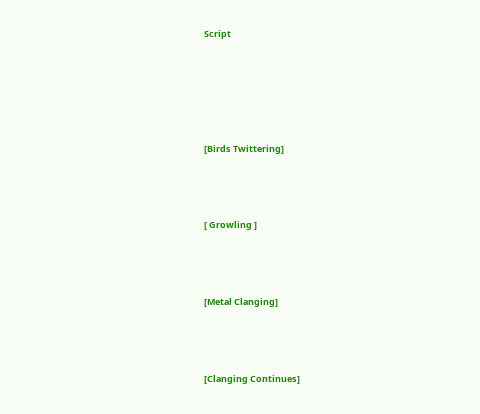Script





[Birds Twittering]



[ Growling ]



[Metal Clanging]



[Clanging Continues]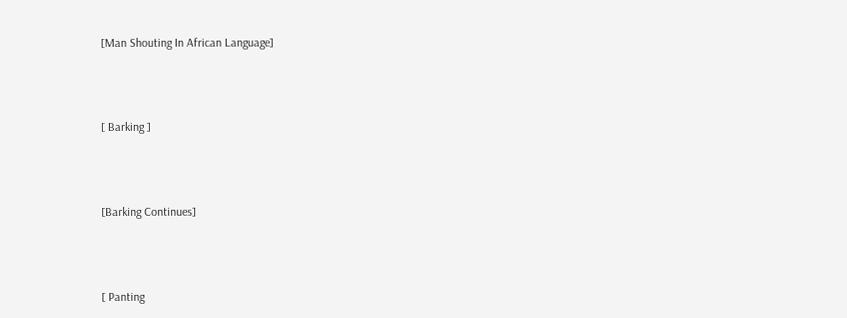[Man Shouting In African Language]



[ Barking ]



[Barking Continues]



[ Panting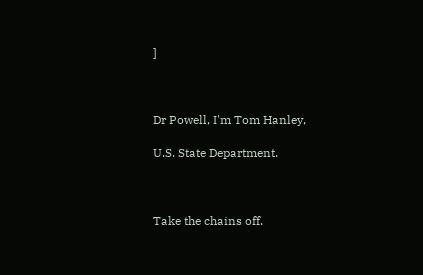]



Dr Powell, I'm Tom Hanley,

U.S. State Department.



Take the chains off.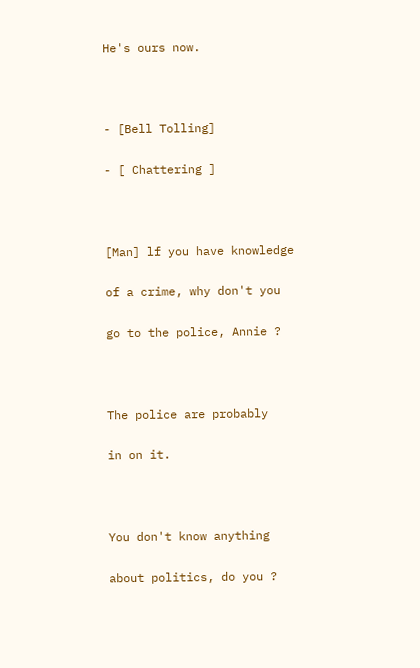He's ours now.



- [Bell Tolling]

- [ Chattering ]



[Man] lf you have knowledge

of a crime, why don't you

go to the police, Annie ?



The police are probably

in on it.



You don't know anything

about politics, do you ?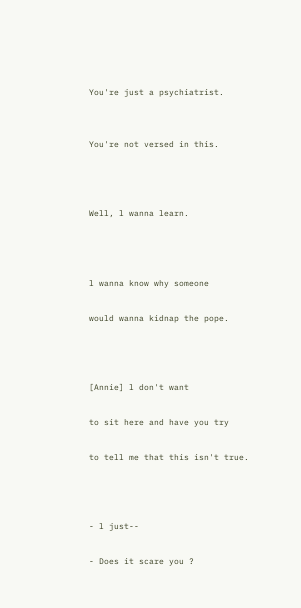You're just a psychiatrist.


You're not versed in this.



Well, l wanna learn.



l wanna know why someone

would wanna kidnap the pope.



[Annie] l don't want

to sit here and have you try

to tell me that this isn't true.



- l just--

- Does it scare you ?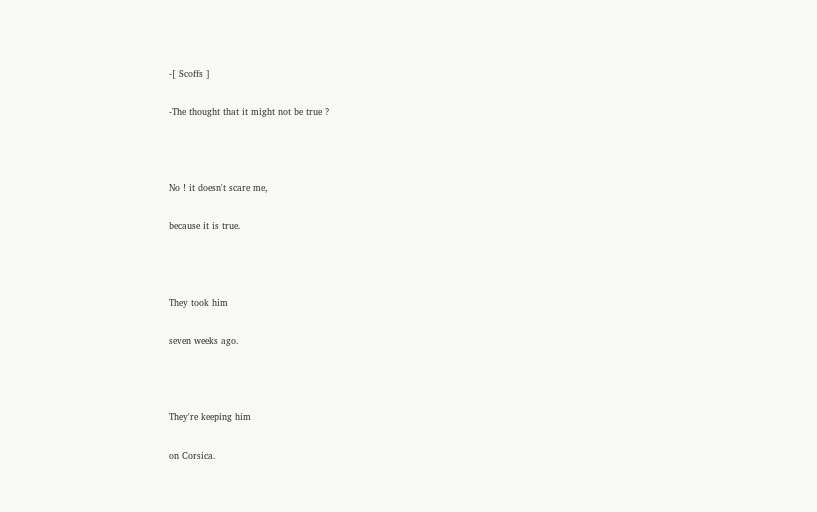-[ Scoffs ]

-The thought that it might not be true ?



No ! it doesn't scare me,

because it is true.



They took him

seven weeks ago.



They're keeping him

on Corsica.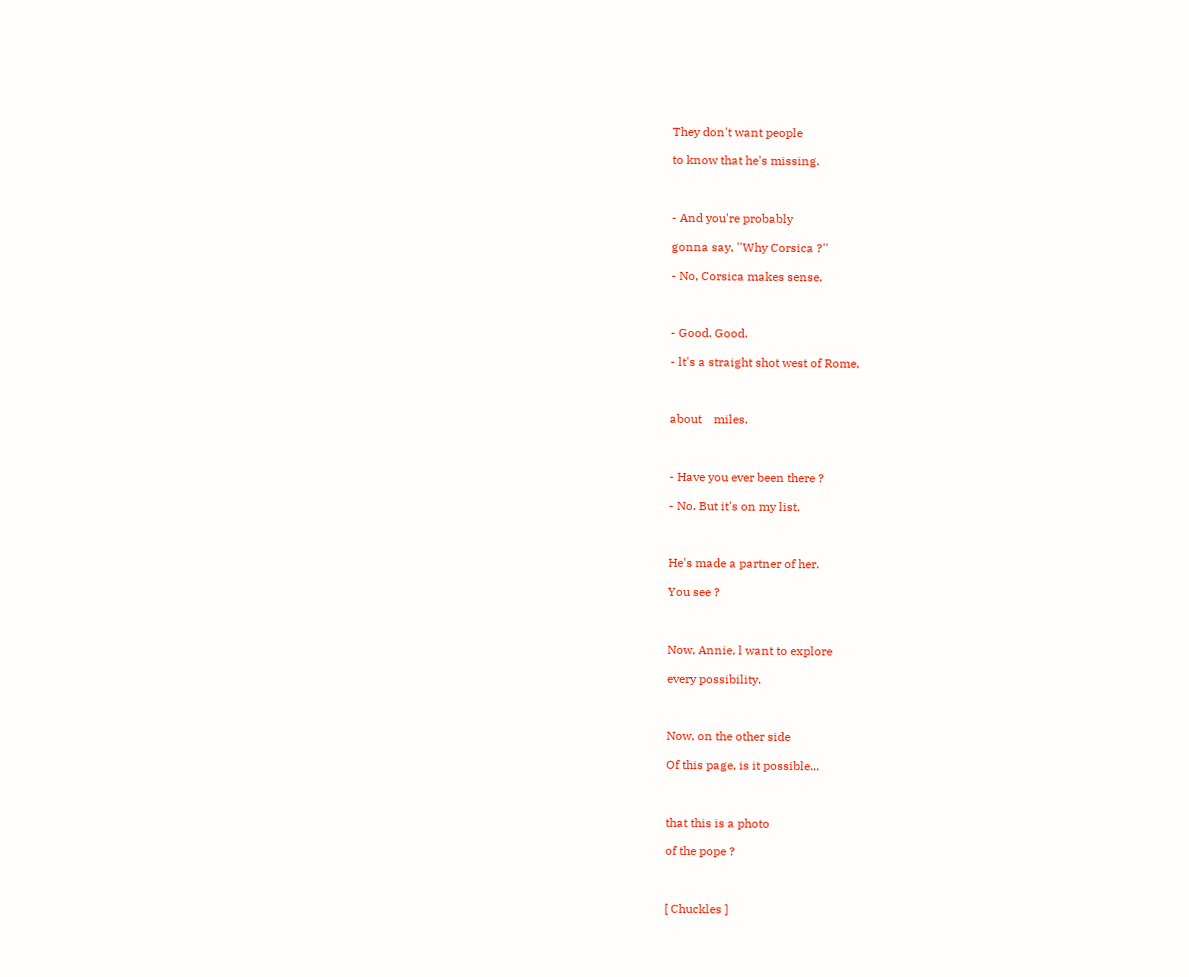They don't want people

to know that he's missing.



- And you're probably

gonna say, ''Why Corsica ?''

- No, Corsica makes sense.



- Good. Good.

- lt's a straight shot west of Rome,



about    miles.



- Have you ever been there ?

- No. But it's on my list.



He's made a partner of her.

You see ?



Now, Annie, l want to explore

every possibility.



Now, on the other side

Of this page, is it possible...



that this is a photo

of the pope ?



[ Chuckles ]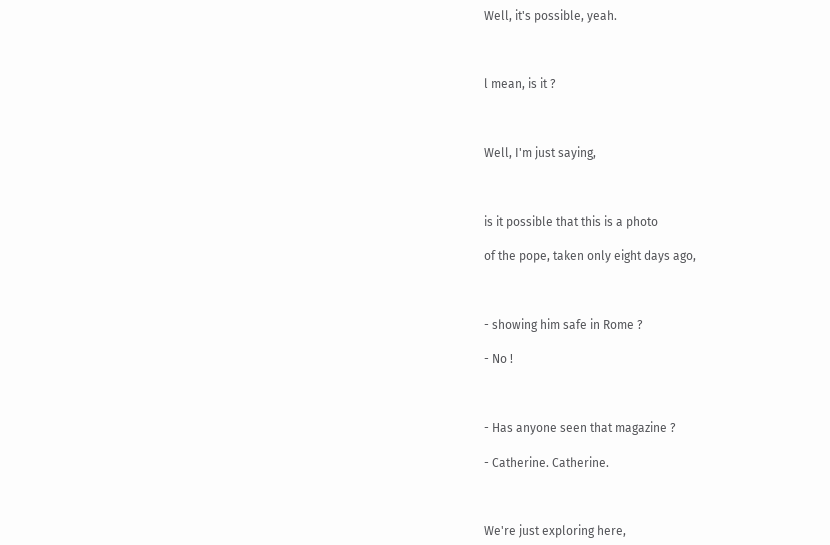Well, it's possible, yeah.



l mean, is it ?



Well, I'm just saying,



is it possible that this is a photo

of the pope, taken only eight days ago,



- showing him safe in Rome ?

- No !



- Has anyone seen that magazine ?

- Catherine. Catherine.



We're just exploring here,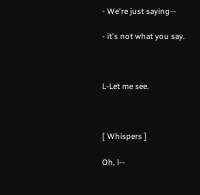- We're just saying--

- it's not what you say.



L-Let me see.



[ Whispers ]

Oh, l--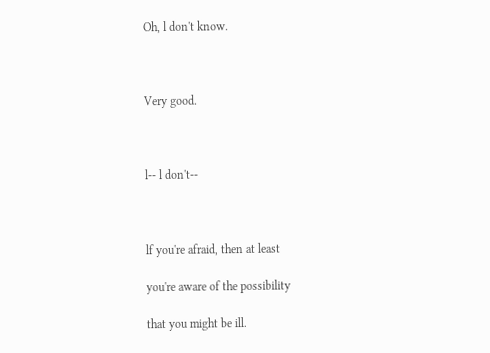Oh, l don't know.



Very good.



l-- l don't--



lf you're afraid, then at least

you're aware of the possibility

that you might be ill.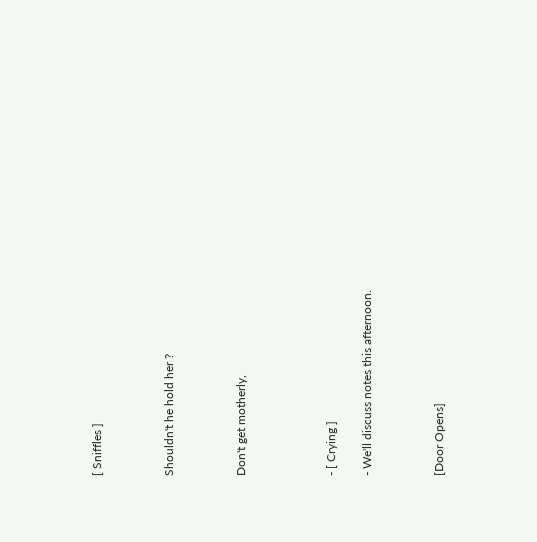[ Sniffles ]



Shouldn't he hold her ?



Don't get motherly,




- [ Crying ]

- We'll discuss notes this afternoon.



[Door Opens]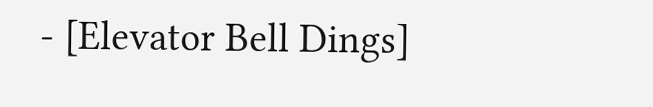- [Elevator Bell Dings]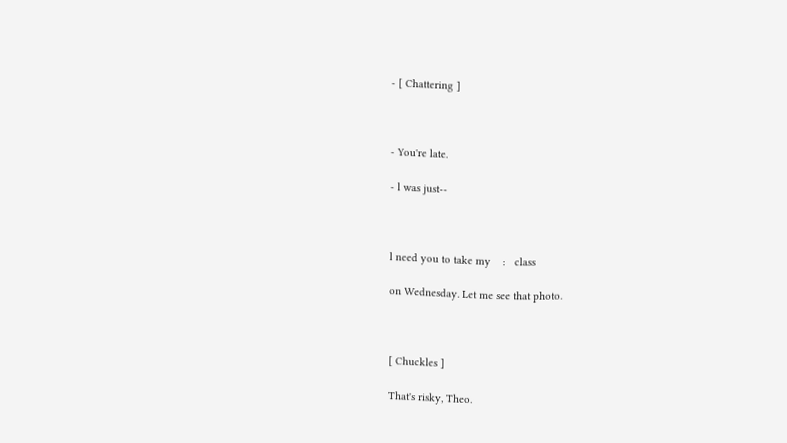- [ Chattering ]



- You're late.

- l was just--



l need you to take my    :   class

on Wednesday. Let me see that photo.



[ Chuckles ]

That's risky, Theo.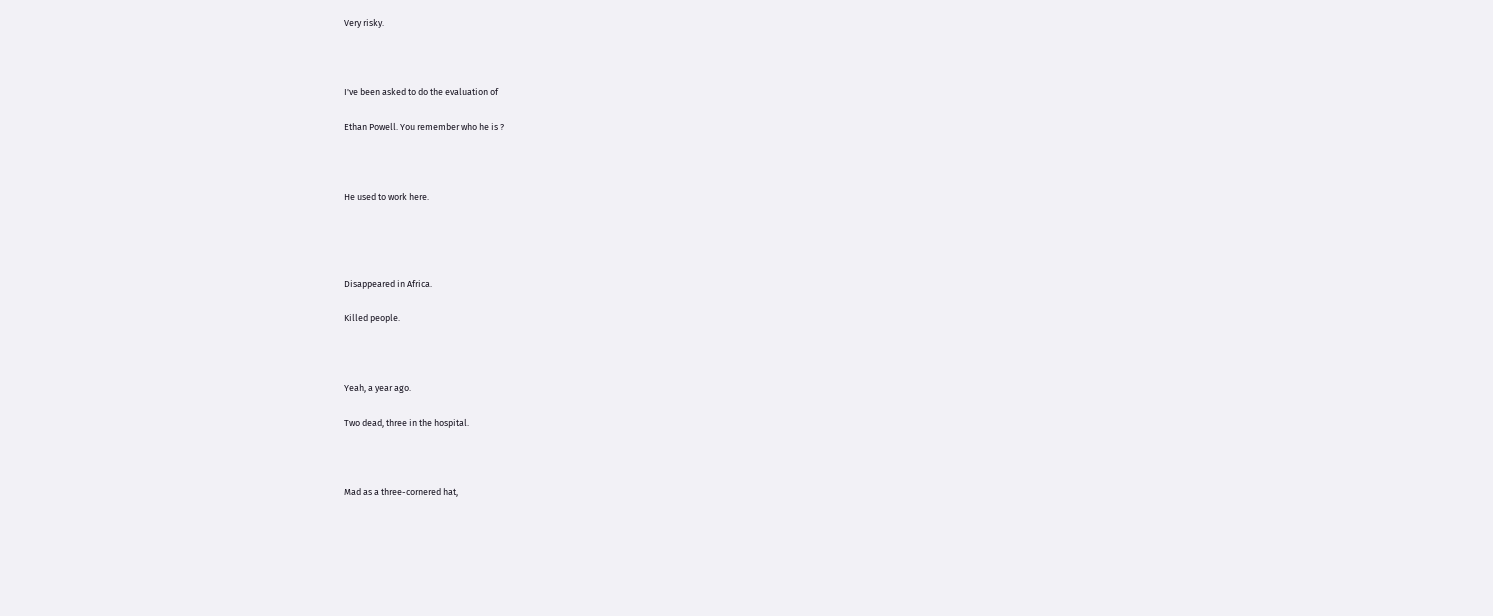Very risky.



I've been asked to do the evaluation of

Ethan Powell. You remember who he is ?



He used to work here.




Disappeared in Africa.

Killed people.



Yeah, a year ago.

Two dead, three in the hospital.



Mad as a three-cornered hat,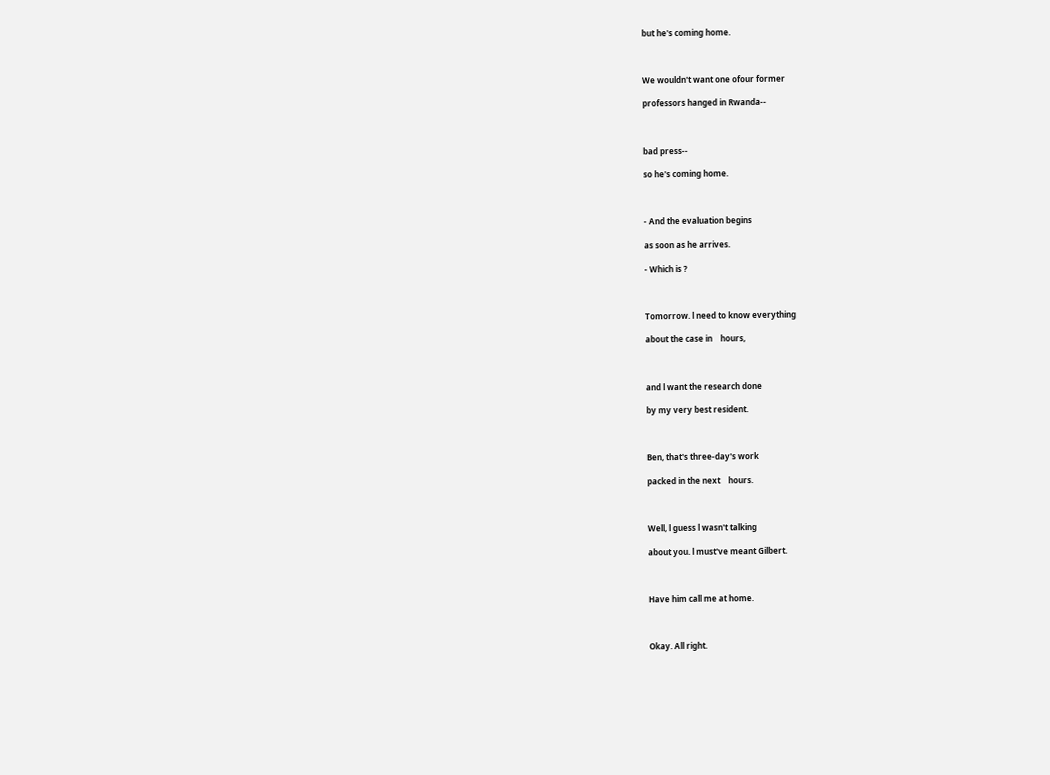but he's coming home.



We wouldn't want one ofour former

professors hanged in Rwanda--



bad press--

so he's coming home.



- And the evaluation begins

as soon as he arrives.

- Which is ?



Tomorrow. l need to know everything

about the case in    hours,



and l want the research done

by my very best resident.



Ben, that's three-day's work

packed in the next    hours.



Well, l guess l wasn't talking

about you. l must've meant Gilbert.



Have him call me at home.



Okay. All right.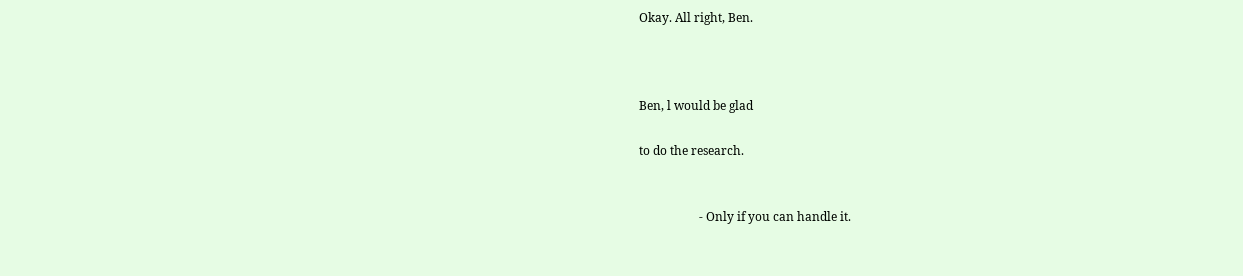Okay. All right, Ben.



Ben, l would be glad

to do the research.


                    - Only if you can handle it.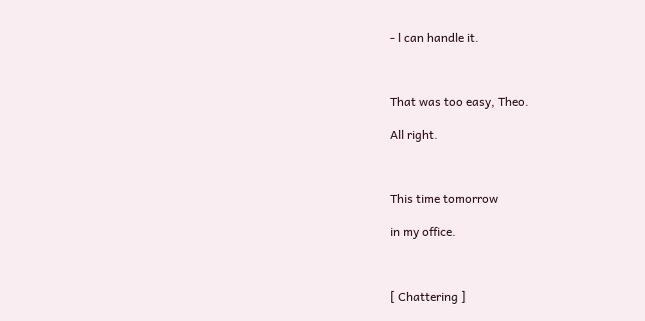- l can handle it.



That was too easy, Theo.

All right.



This time tomorrow

in my office.



[ Chattering ]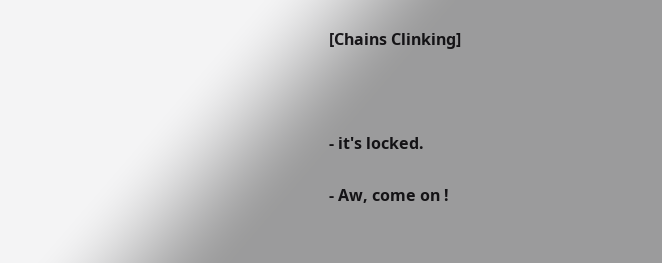[Chains Clinking]



- it's locked.

- Aw, come on !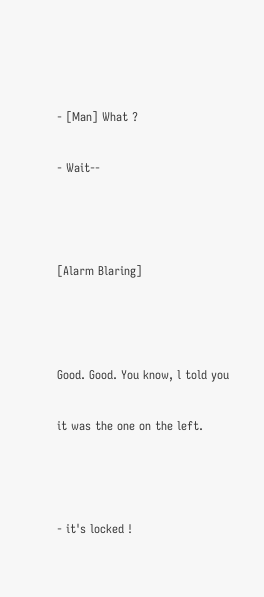- [Man] What ?

- Wait--



[Alarm Blaring]



Good. Good. You know, l told you

it was the one on the left.



- it's locked !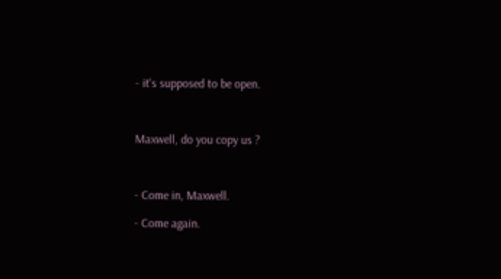- it's supposed to be open.



Maxwell, do you copy us ?



- Come in, Maxwell.

- Come again.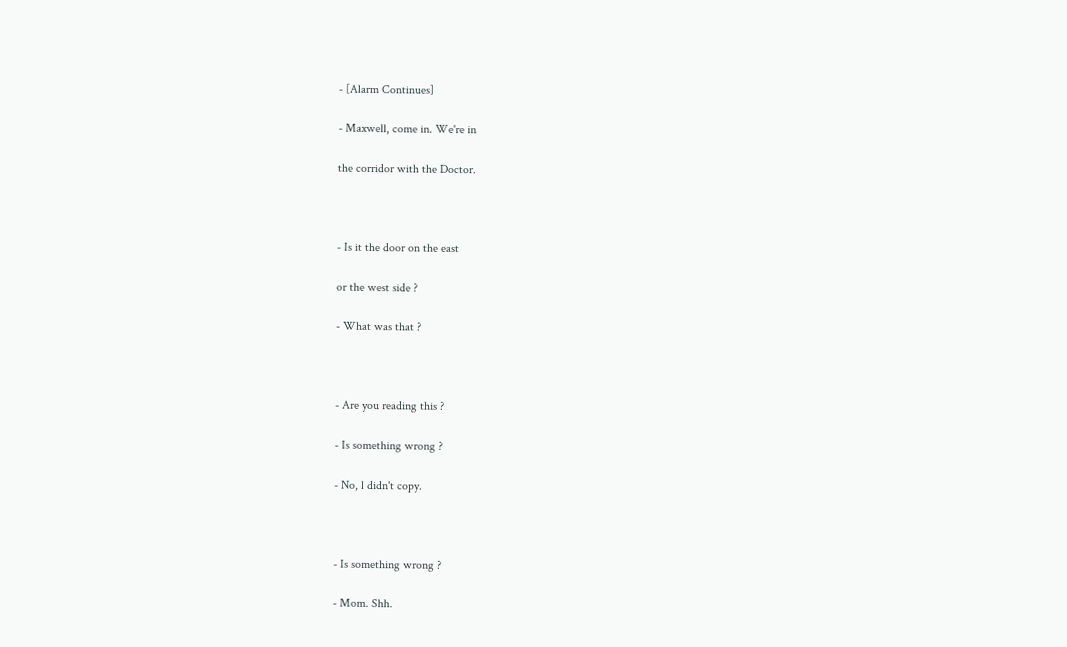- [Alarm Continues]

- Maxwell, come in. We're in

the corridor with the Doctor.



- Is it the door on the east

or the west side ?

- What was that ?



- Are you reading this ?

- Is something wrong ?

- No, l didn't copy.



- Is something wrong ?

- Mom. Shh.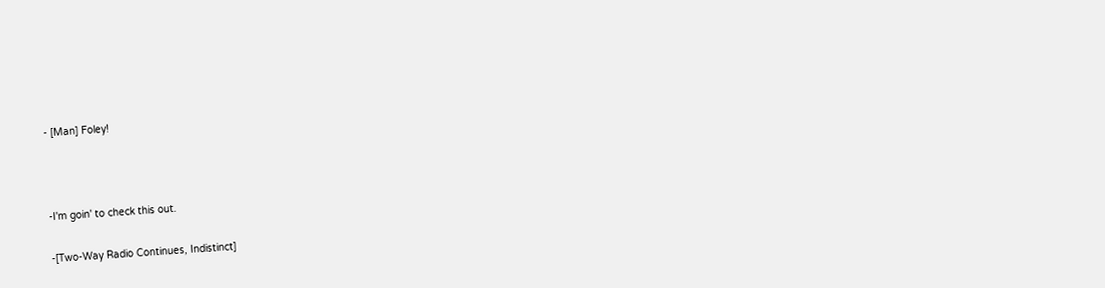- [Man] Foley!



-I'm goin' to check this out.

-[Two-Way Radio Continues, Indistinct]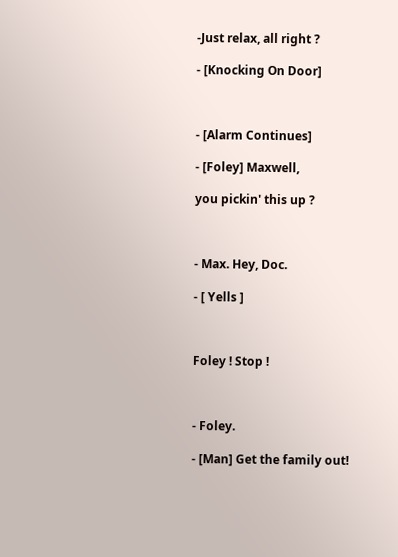-Just relax, all right ?

- [Knocking On Door]



- [Alarm Continues]

- [Foley] Maxwell,

you pickin' this up ?



- Max. Hey, Doc.

- [ Yells ]



Foley ! Stop !



- Foley.

- [Man] Get the family out!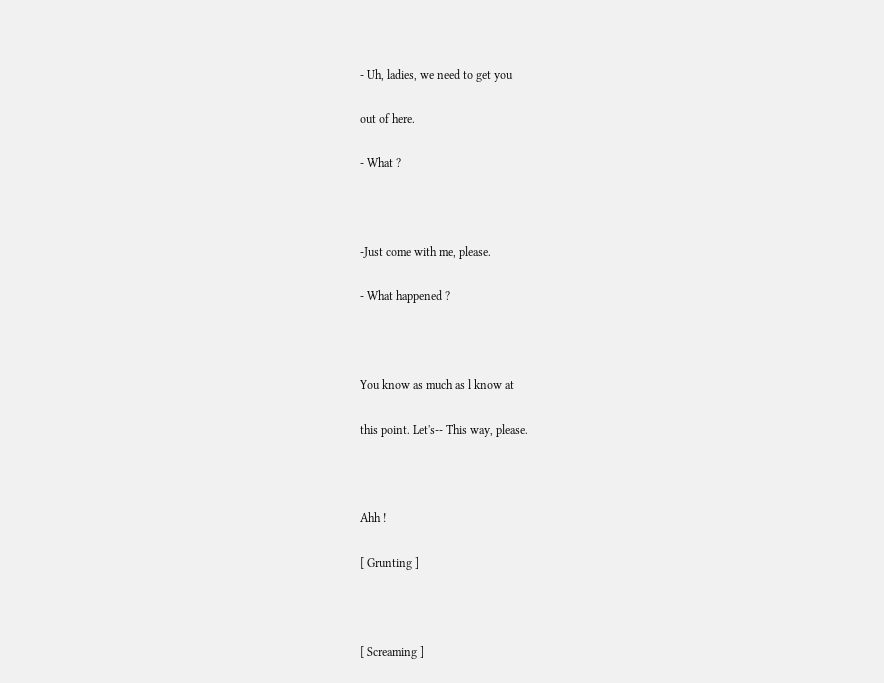- Uh, ladies, we need to get you

out of here.

- What ?



-Just come with me, please.

- What happened ?



You know as much as l know at

this point. Let's-- This way, please.



Ahh !

[ Grunting ]



[ Screaming ]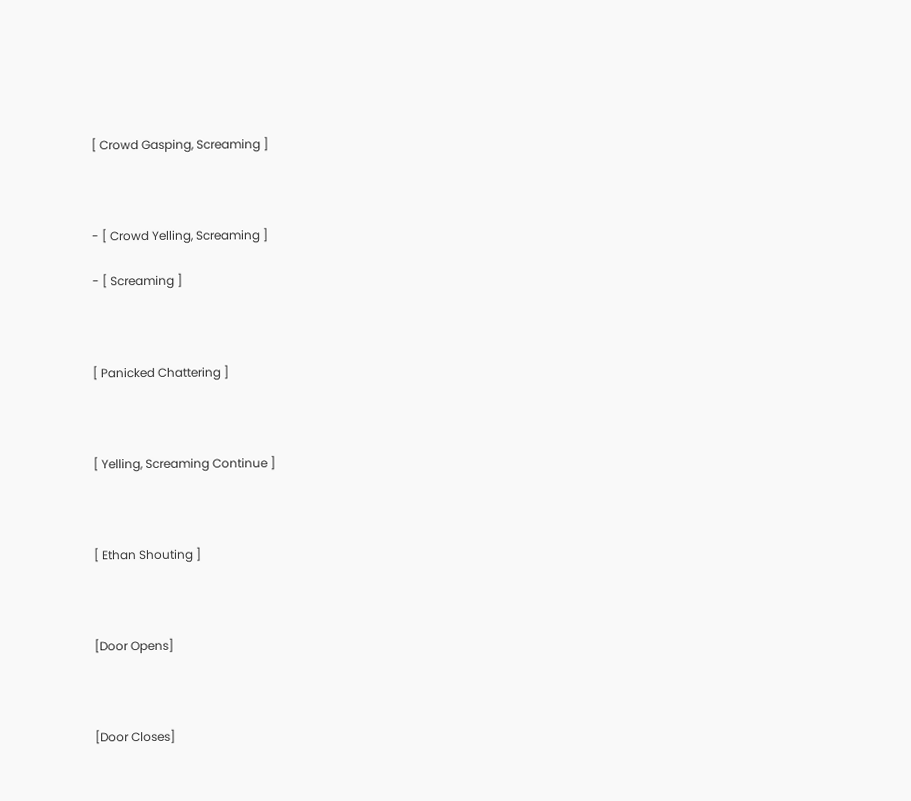[ Crowd Gasping, Screaming ]



- [ Crowd Yelling, Screaming ]

- [ Screaming ]



[ Panicked Chattering ]



[ Yelling, Screaming Continue ]



[ Ethan Shouting ]



[Door Opens]



[Door Closes]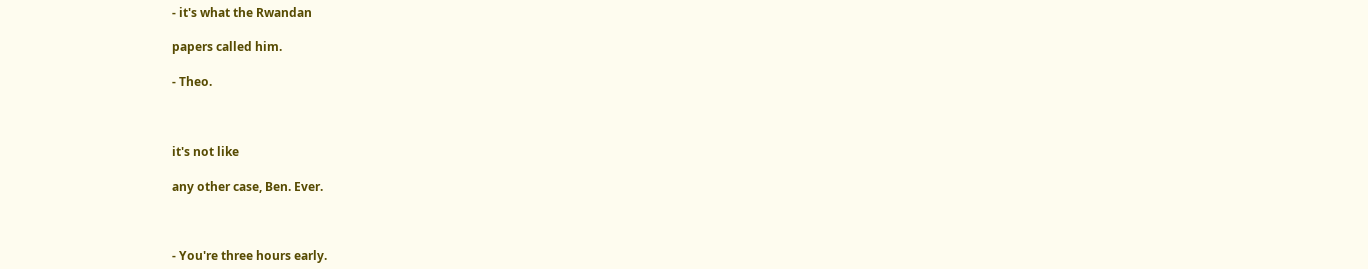- it's what the Rwandan

papers called him.

- Theo.



it's not like

any other case, Ben. Ever.



- You're three hours early.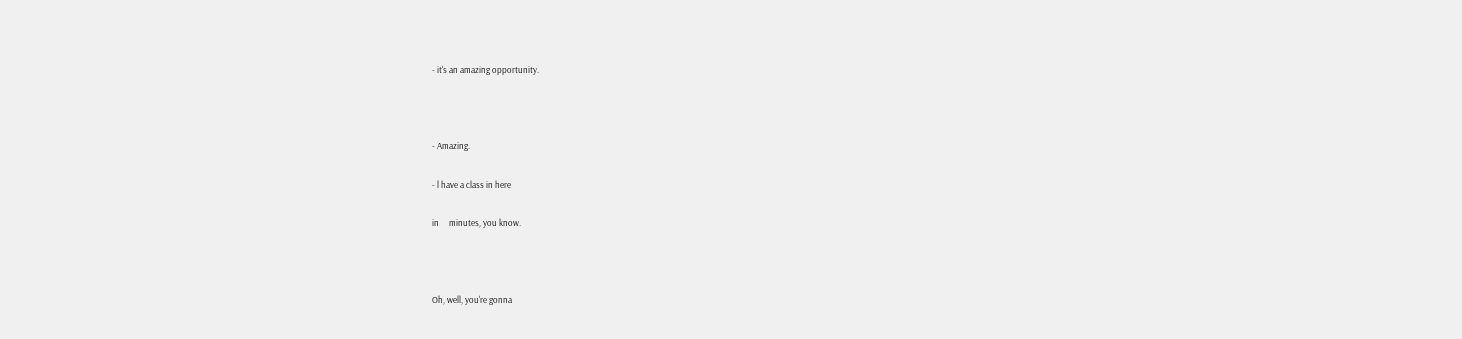- it's an amazing opportunity.



- Amazing.

- l have a class in here

in     minutes, you know.



Oh, well, you're gonna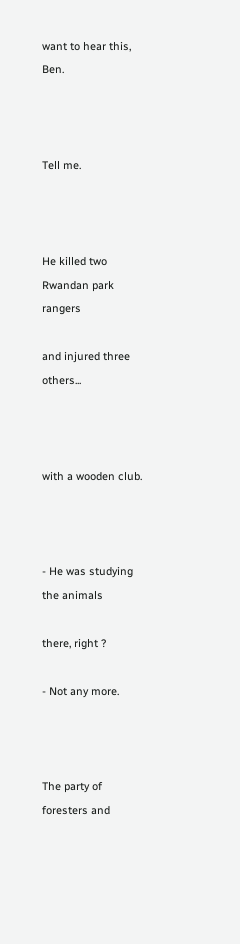want to hear this, Ben.



Tell me.



He killed two Rwandan park rangers

and injured three others...



with a wooden club.



- He was studying the animals

there, right ?

- Not any more.



The party of foresters and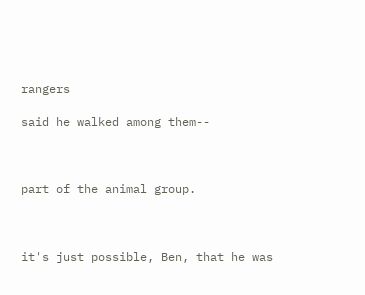rangers

said he walked among them--



part of the animal group.



it's just possible, Ben, that he was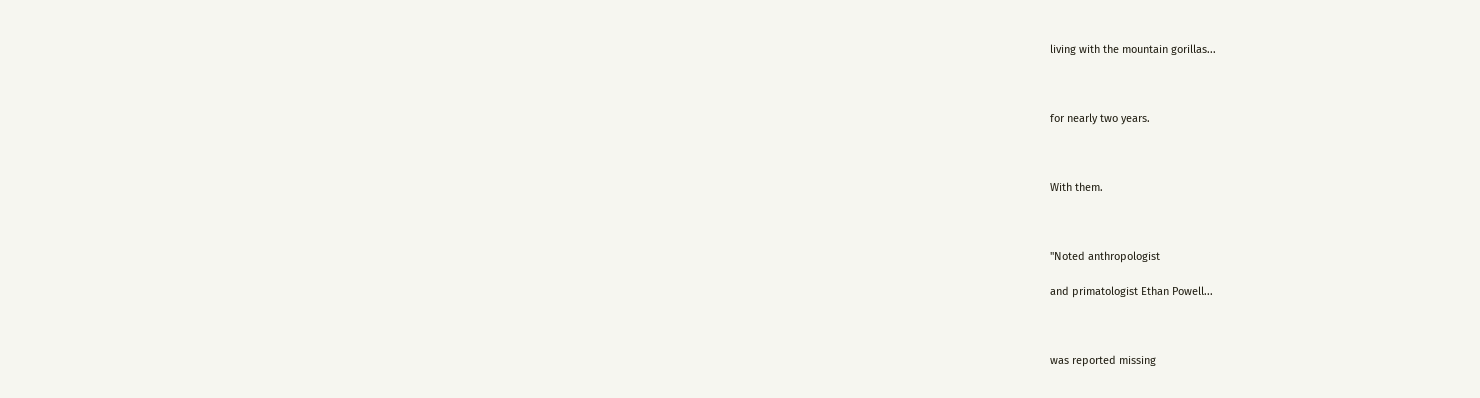living with the mountain gorillas...



for nearly two years.



With them.



''Noted anthropologist

and primatologist Ethan Powell...



was reported missing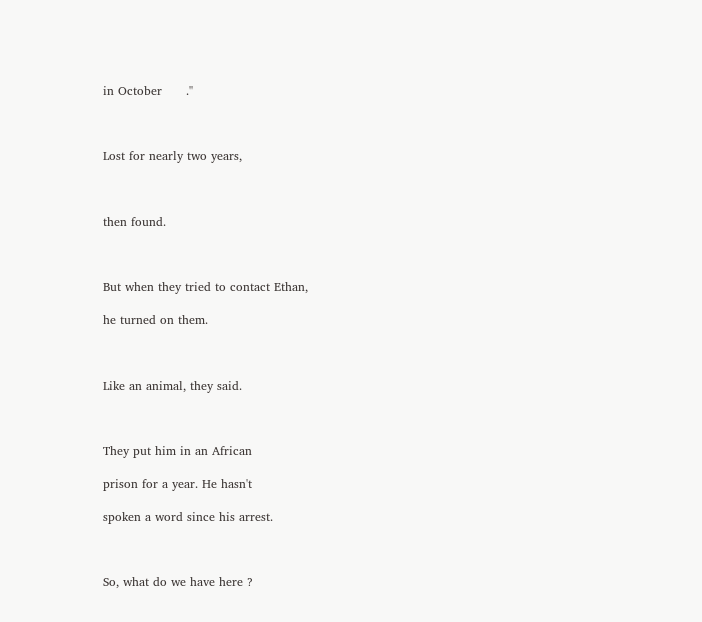in October      .''



Lost for nearly two years,



then found.



But when they tried to contact Ethan,

he turned on them.



Like an animal, they said.



They put him in an African

prison for a year. He hasn't

spoken a word since his arrest.



So, what do we have here ?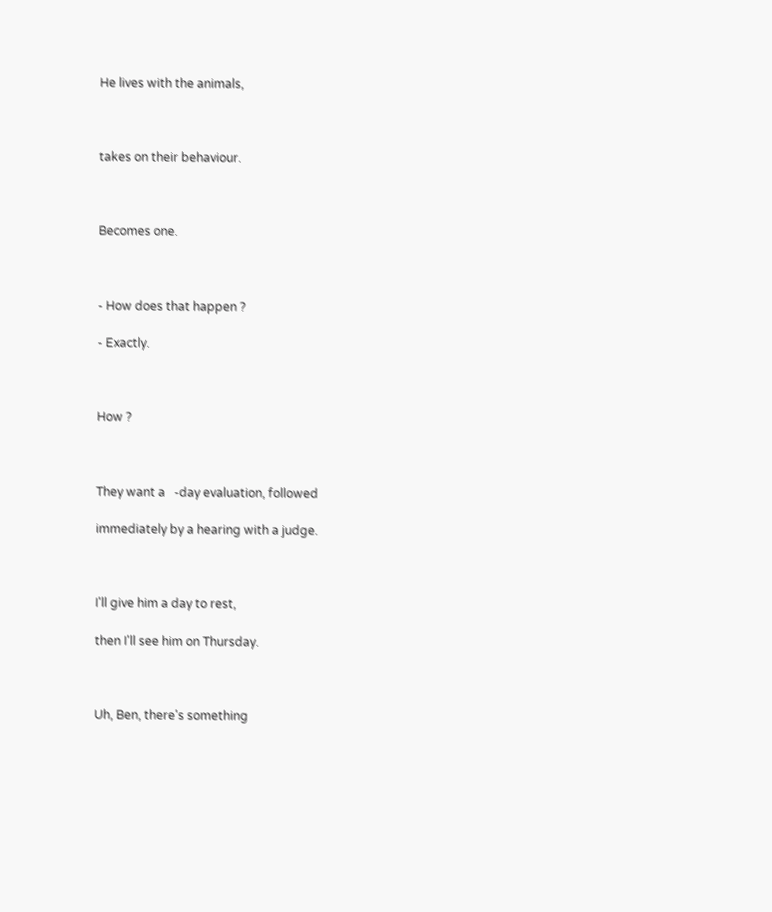He lives with the animals,



takes on their behaviour.



Becomes one.



- How does that happen ?

- Exactly.



How ?



They want a   -day evaluation, followed

immediately by a hearing with a judge.



I'll give him a day to rest,

then I'll see him on Thursday.



Uh, Ben, there's something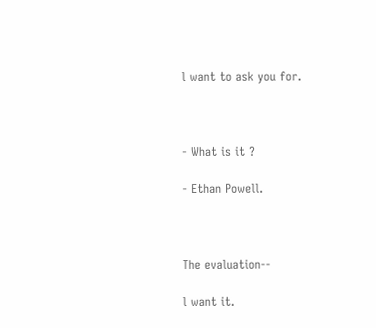l want to ask you for.



- What is it ?

- Ethan Powell.



The evaluation--

l want it.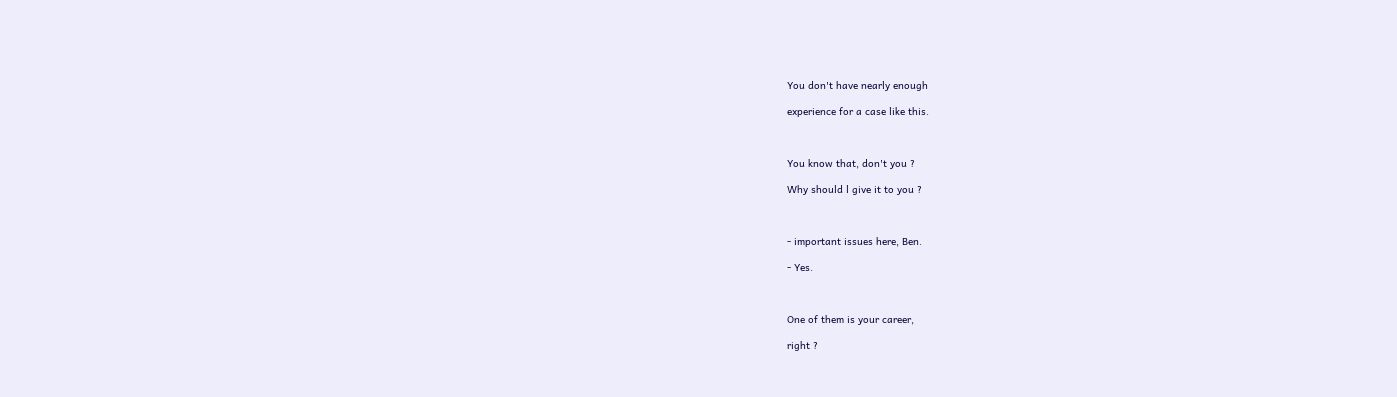You don't have nearly enough

experience for a case like this.



You know that, don't you ?

Why should l give it to you ?



- important issues here, Ben.

- Yes.



One of them is your career,

right ?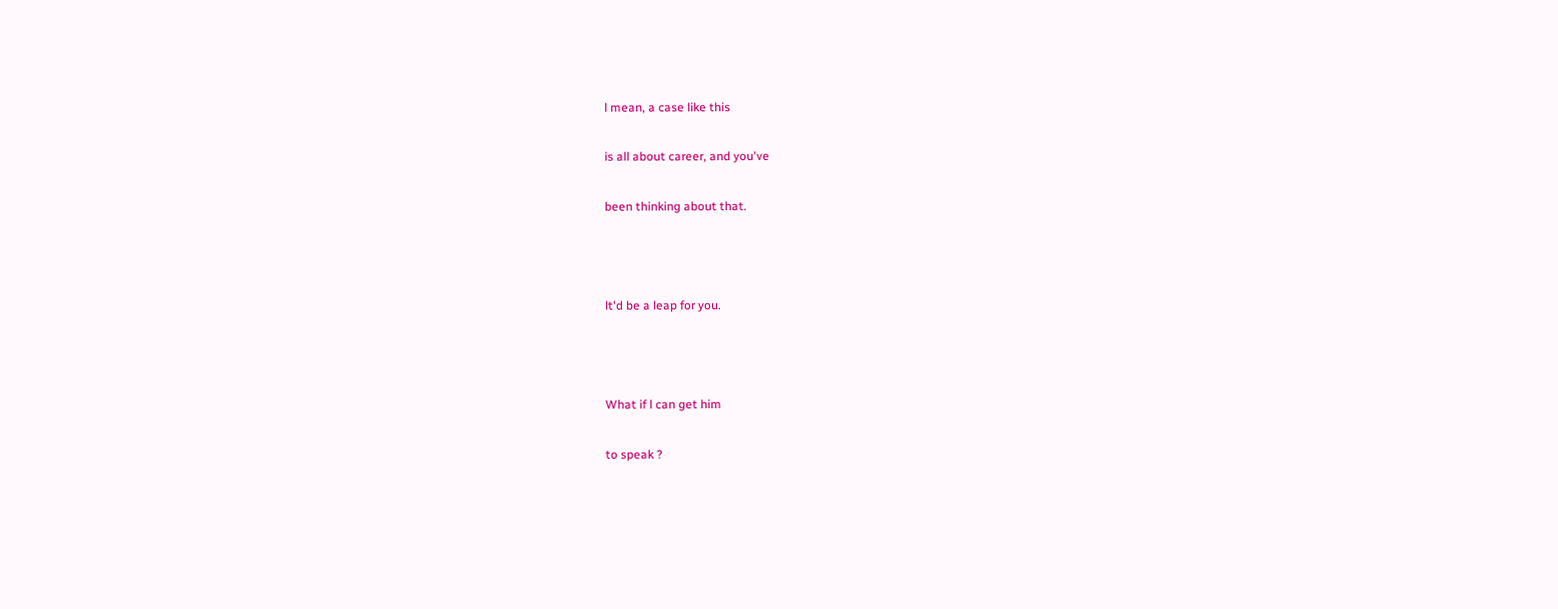l mean, a case like this

is all about career, and you've

been thinking about that.



lt'd be a leap for you.



What if l can get him

to speak ?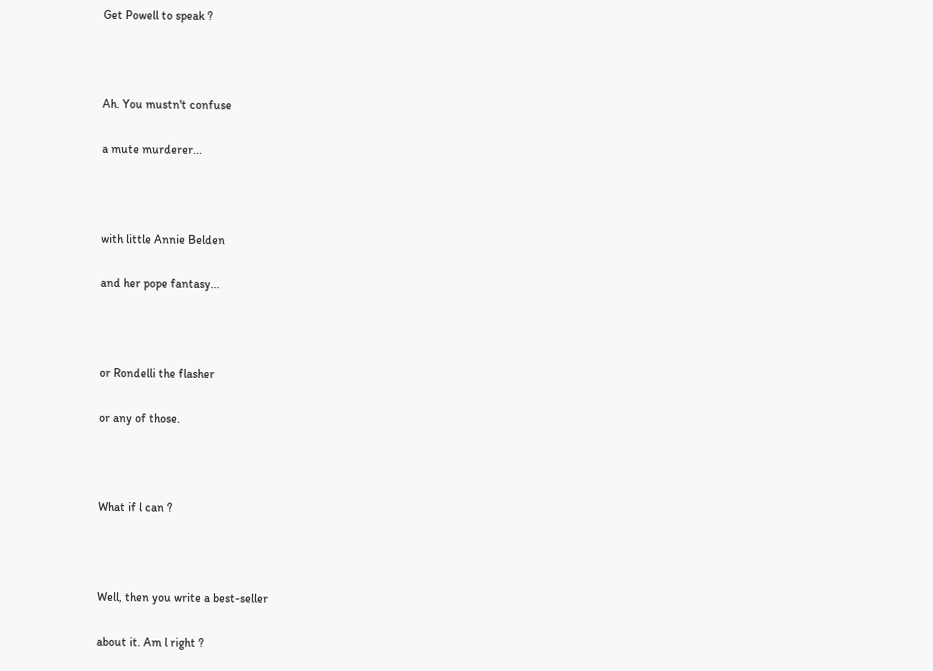Get Powell to speak ?



Ah. You mustn't confuse

a mute murderer...



with little Annie Belden

and her pope fantasy...



or Rondelli the flasher

or any of those.



What if l can ?



Well, then you write a best-seller

about it. Am l right ?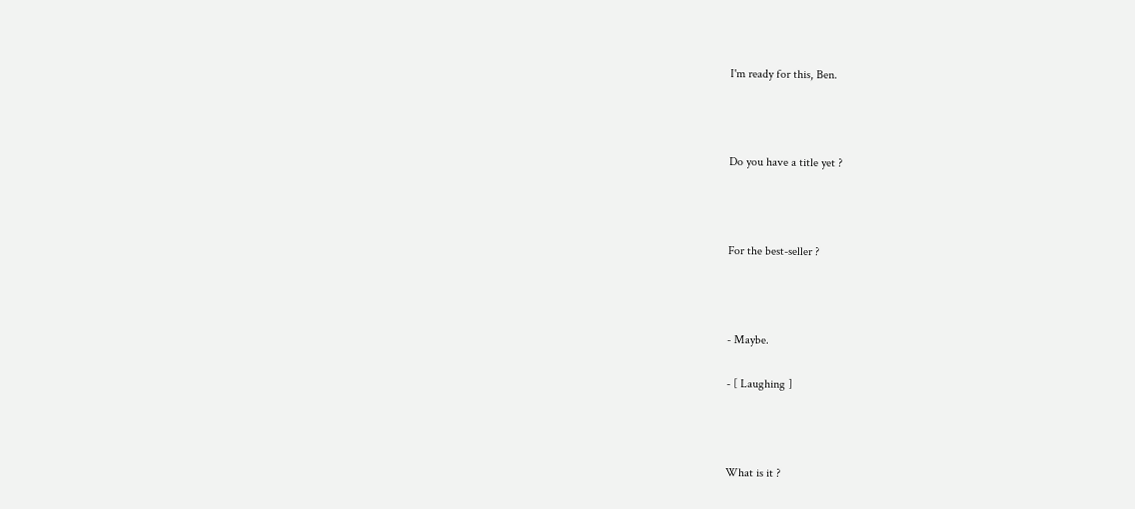I'm ready for this, Ben.



Do you have a title yet ?



For the best-seller ?



- Maybe.

- [ Laughing ]



What is it ?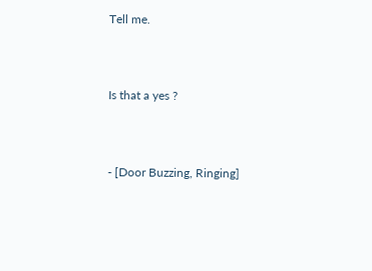Tell me.



Is that a yes ?



- [Door Buzzing, Ringing]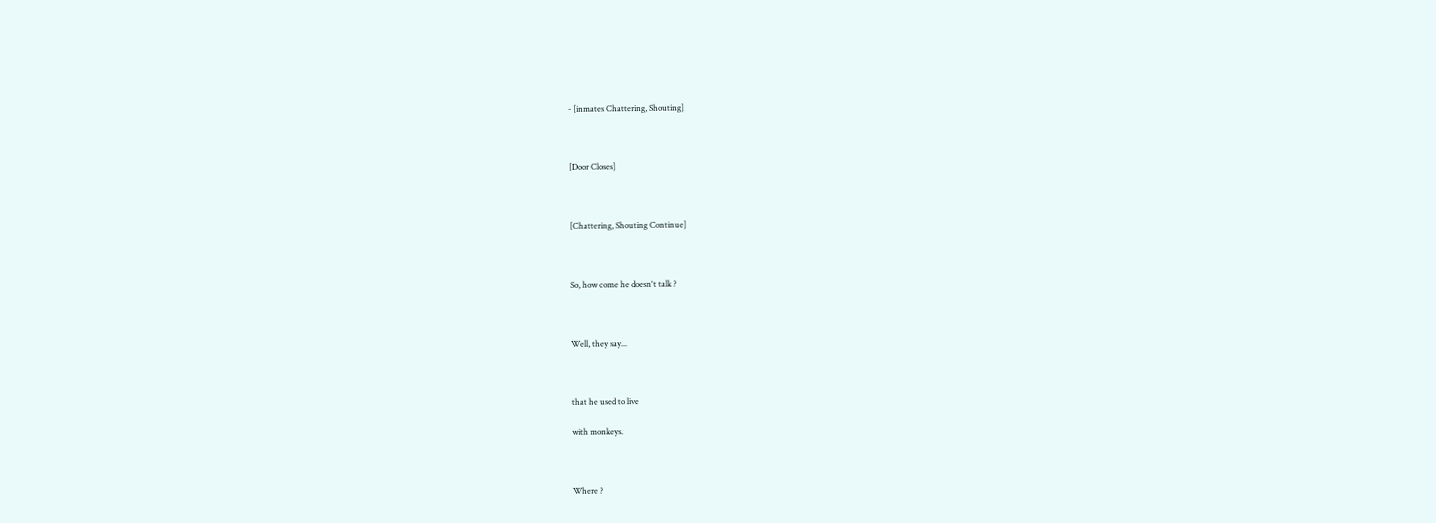- [inmates Chattering, Shouting]



[Door Closes]



[Chattering, Shouting Continue]



So, how come he doesn't talk ?



Well, they say...



that he used to live

with monkeys.



Where ?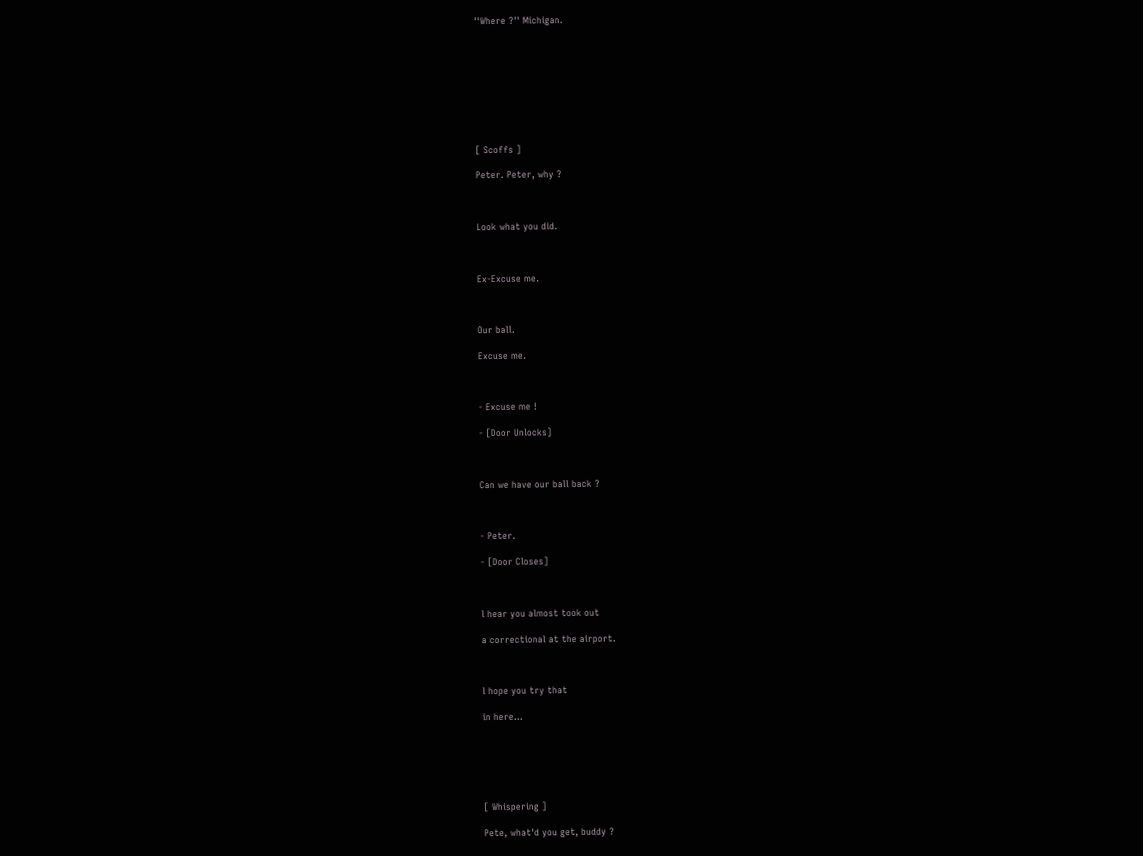''Where ?'' Michigan.









[ Scoffs ]

Peter. Peter, why ?



Look what you did.



Ex-Excuse me.



Our ball.

Excuse me.



- Excuse me !

- [Door Unlocks]



Can we have our ball back ?



- Peter.

- [Door Closes]



l hear you almost took out

a correctional at the airport.



l hope you try that

in here...






[ Whispering ]

Pete, what'd you get, buddy ?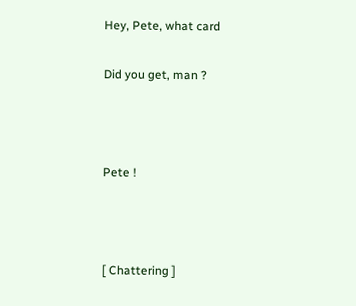Hey, Pete, what card

Did you get, man ?



Pete !



[ Chattering ]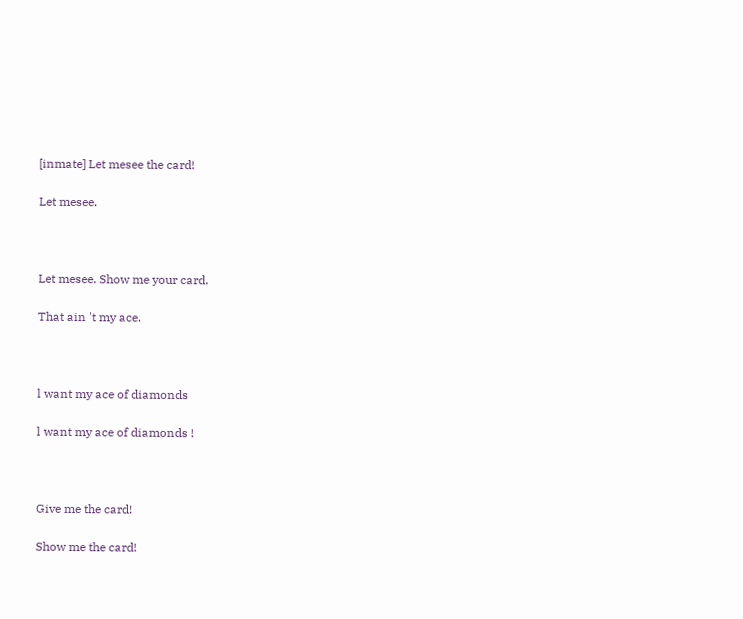[inmate] Let mesee the card!

Let mesee.



Let mesee. Show me your card.

That ain 't my ace.



l want my ace of diamonds

l want my ace of diamonds !



Give me the card!

Show me the card!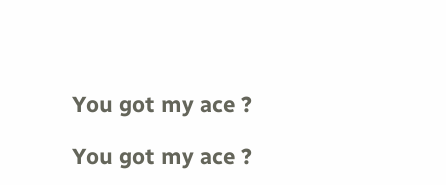You got my ace ?

You got my ace ?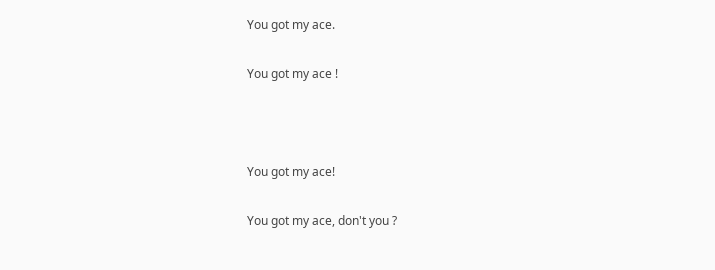You got my ace.

You got my ace !



You got my ace!

You got my ace, don't you ?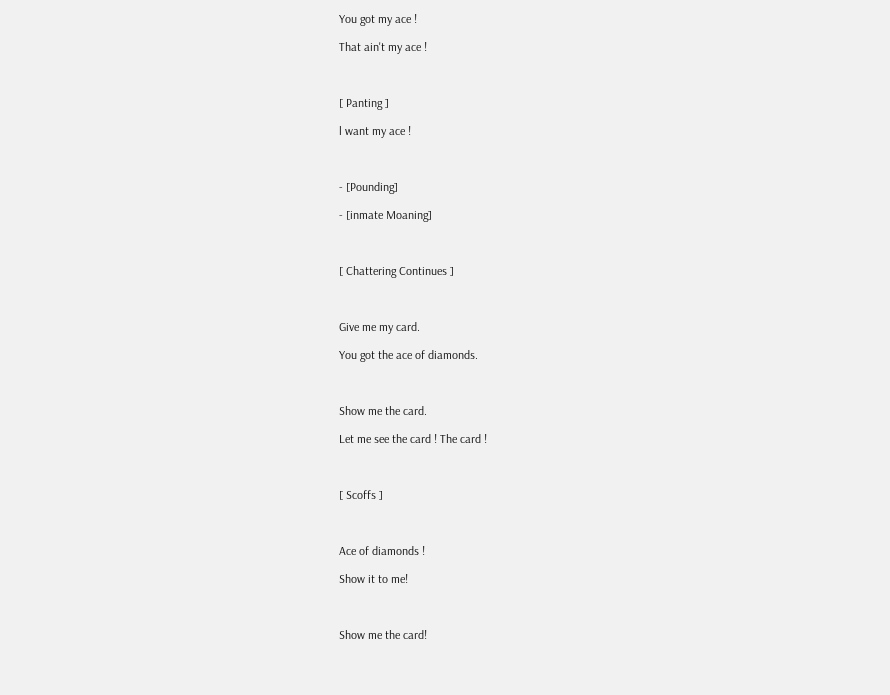You got my ace !

That ain't my ace !



[ Panting ]

l want my ace !



- [Pounding]

- [inmate Moaning]



[ Chattering Continues ]



Give me my card.

You got the ace of diamonds.



Show me the card.

Let me see the card ! The card !



[ Scoffs ]



Ace of diamonds !

Show it to me!



Show me the card!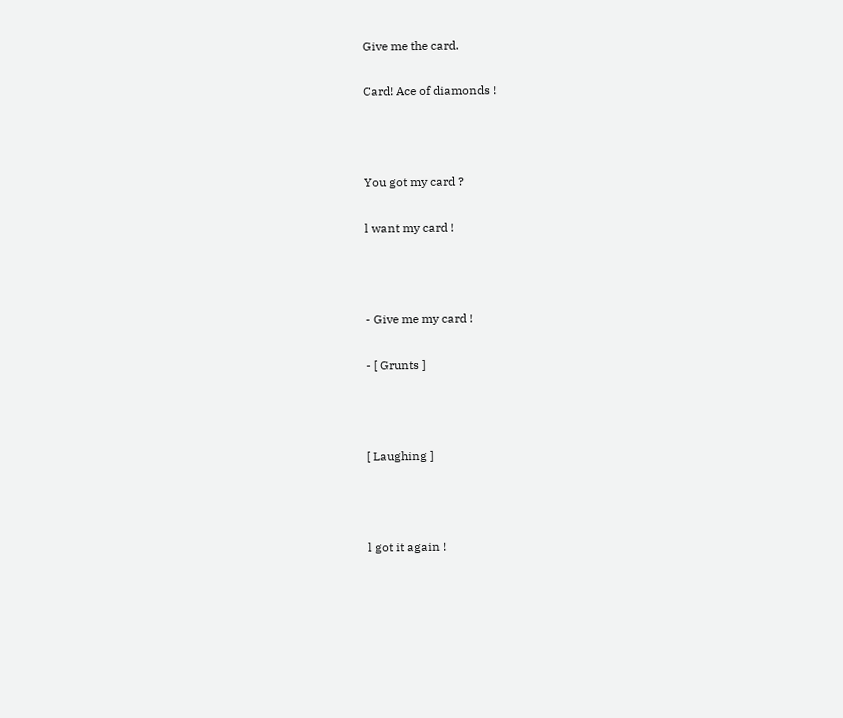Give me the card.

Card! Ace of diamonds !



You got my card ?

l want my card !



- Give me my card !

- [ Grunts ]



[ Laughing ]



l got it again !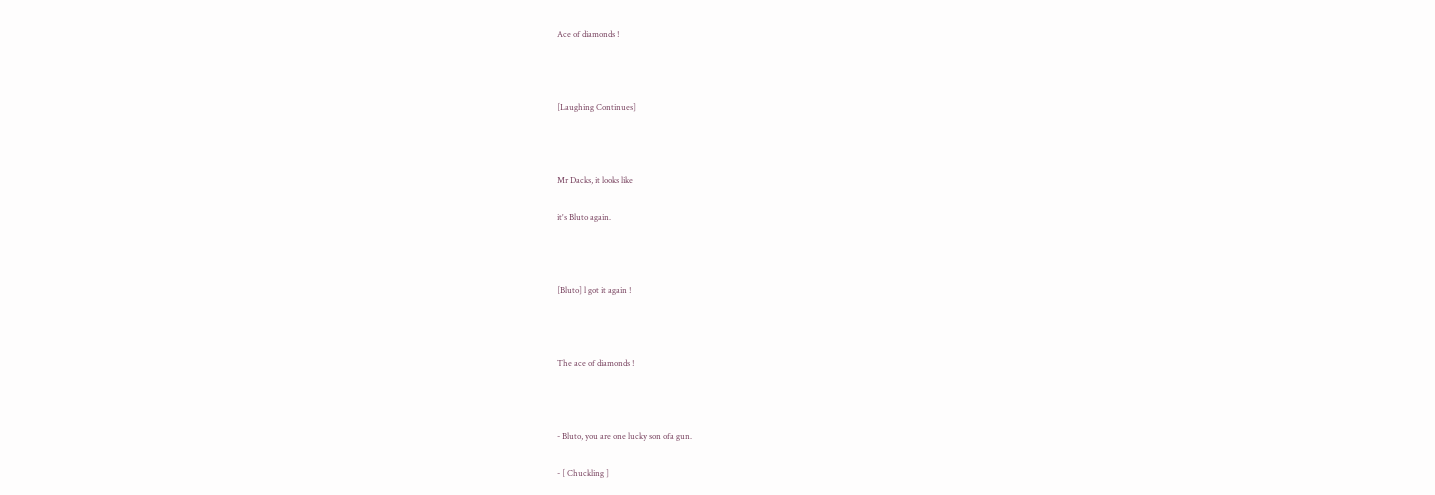Ace of diamonds !



[Laughing Continues]



Mr Dacks, it looks like

it's Bluto again.



[Bluto] l got it again !



The ace of diamonds !



- Bluto, you are one lucky son ofa gun.

- [ Chuckling ]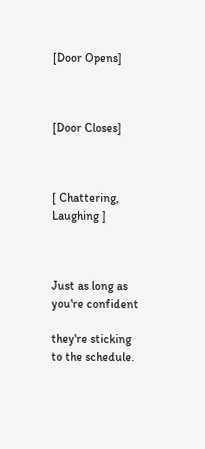[Door Opens]



[Door Closes]



[ Chattering, Laughing ]



Just as long as you're confident

they're sticking to the schedule.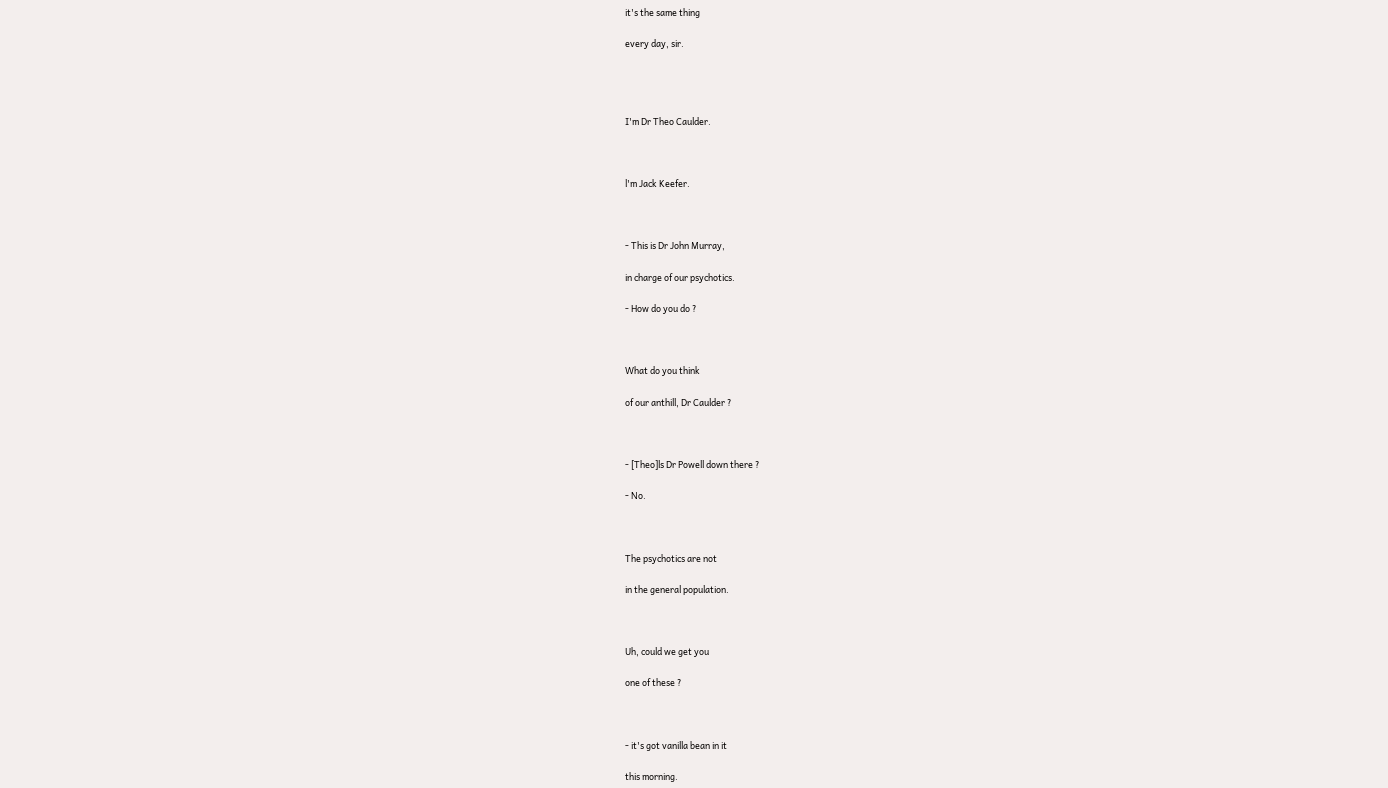it's the same thing

every day, sir.




I'm Dr Theo Caulder.



l'm Jack Keefer.



- This is Dr John Murray,

in charge of our psychotics.

- How do you do ?



What do you think

of our anthill, Dr Caulder ?



- [Theo]ls Dr Powell down there ?

- No.



The psychotics are not

in the general population.



Uh, could we get you

one of these ?



- it's got vanilla bean in it

this morning.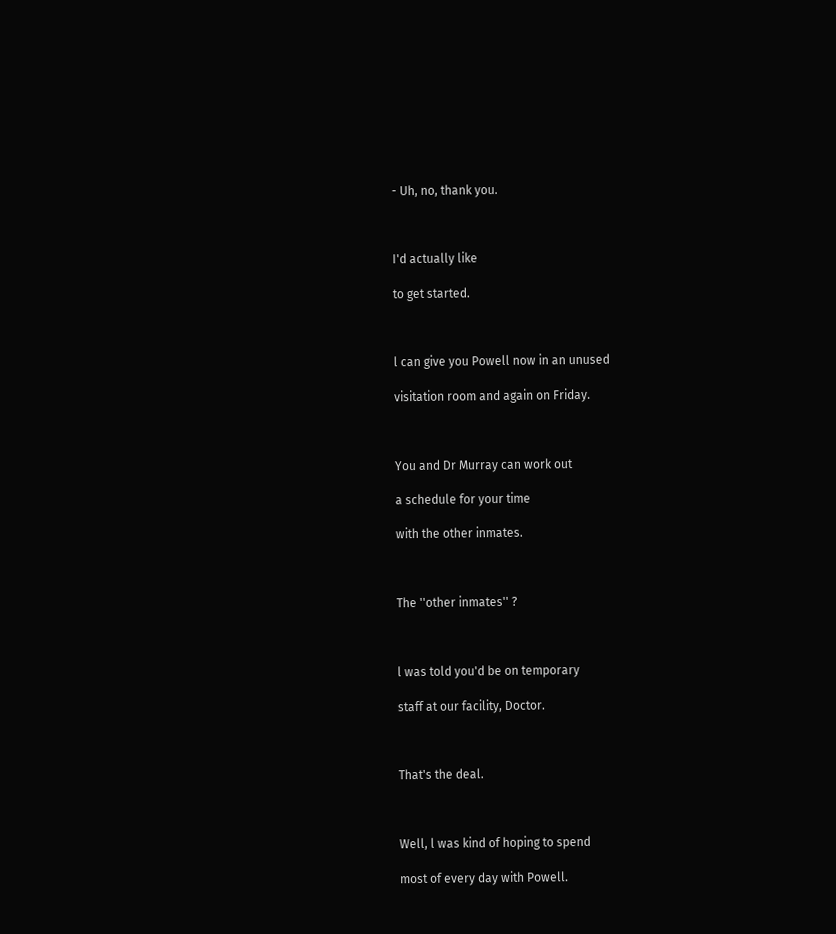- Uh, no, thank you.



I'd actually like

to get started.



l can give you Powell now in an unused

visitation room and again on Friday.



You and Dr Murray can work out

a schedule for your time

with the other inmates.



The ''other inmates'' ?



l was told you'd be on temporary

staff at our facility, Doctor.



That's the deal.



Well, l was kind of hoping to spend

most of every day with Powell.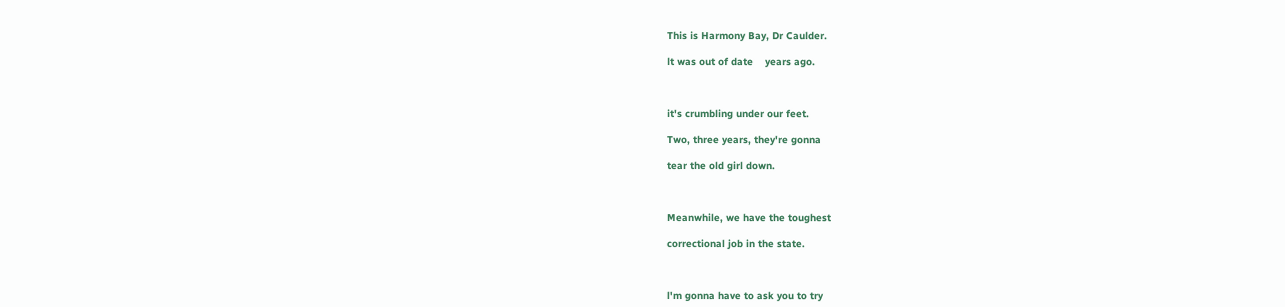This is Harmony Bay, Dr Caulder.

lt was out of date    years ago.



it's crumbling under our feet.

Two, three years, they're gonna

tear the old girl down.



Meanwhile, we have the toughest

correctional job in the state.



l'm gonna have to ask you to try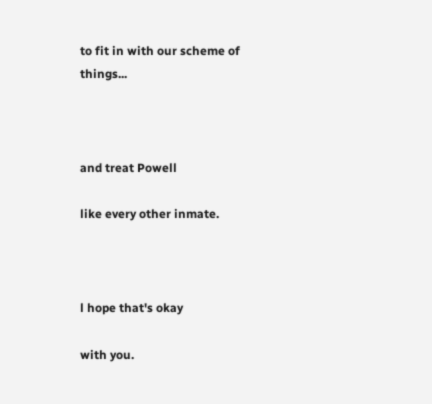to fit in with our scheme of things...



and treat Powell

like every other inmate.



l hope that's okay

with you.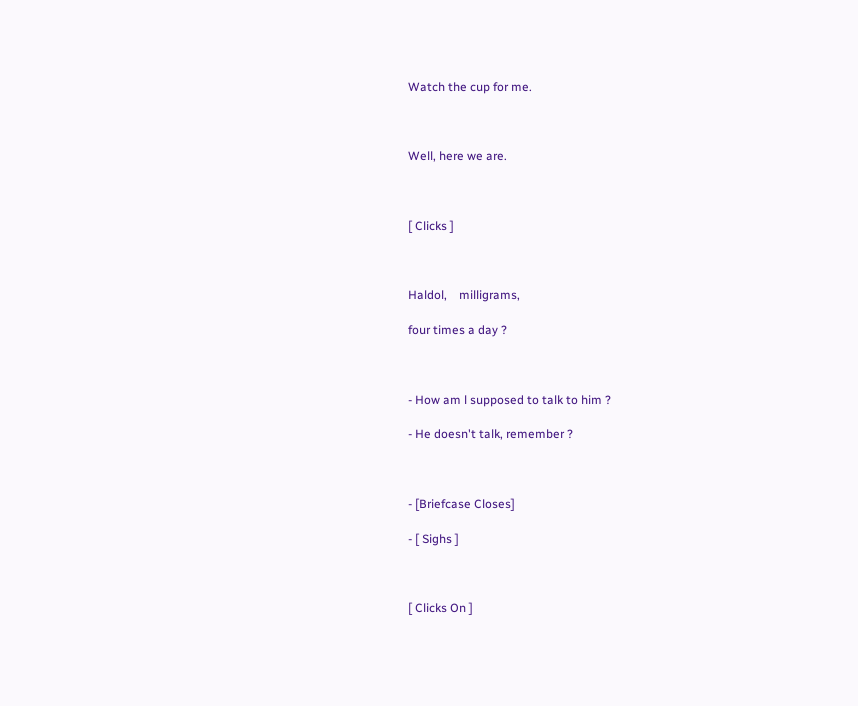Watch the cup for me.



Well, here we are.



[ Clicks ]



Haldol,    milligrams,

four times a day ?



- How am l supposed to talk to him ?

- He doesn't talk, remember ?



- [Briefcase Closes]

- [ Sighs ]



[ Clicks On ]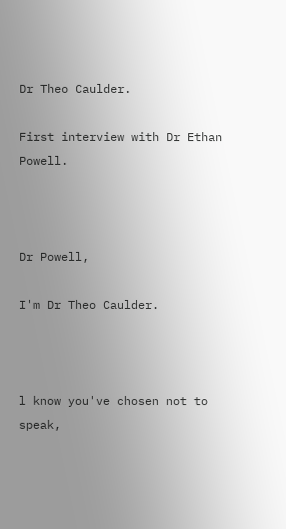Dr Theo Caulder.

First interview with Dr Ethan Powell.



Dr Powell,

I'm Dr Theo Caulder.



l know you've chosen not to speak,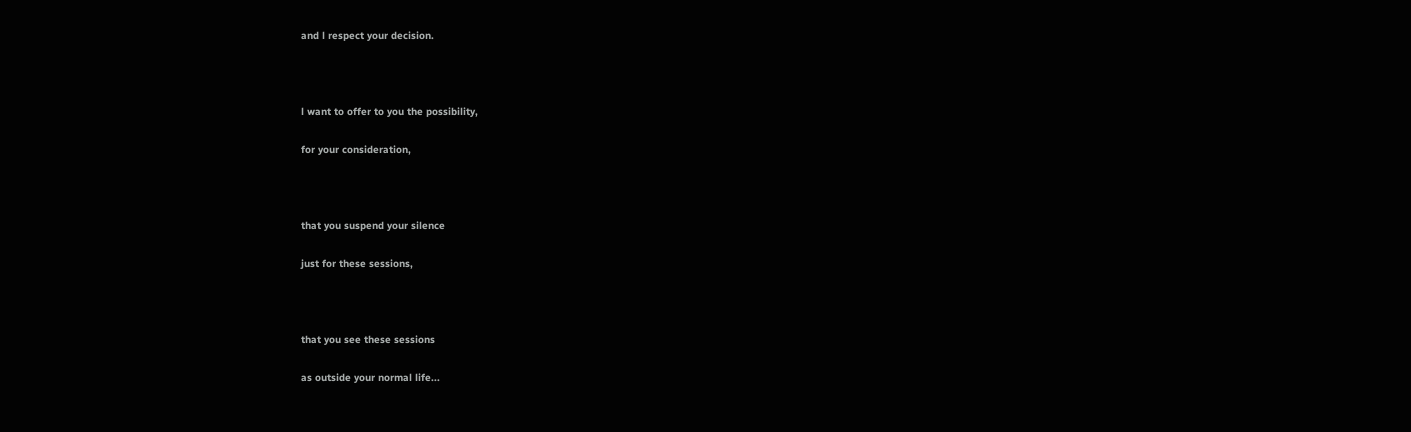and l respect your decision.



l want to offer to you the possibility,

for your consideration,



that you suspend your silence

just for these sessions,



that you see these sessions

as outside your normal life...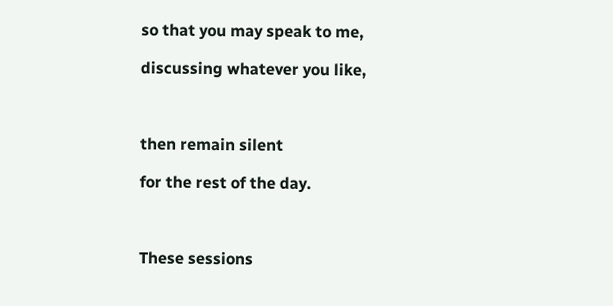so that you may speak to me,

discussing whatever you like,



then remain silent

for the rest of the day.



These sessions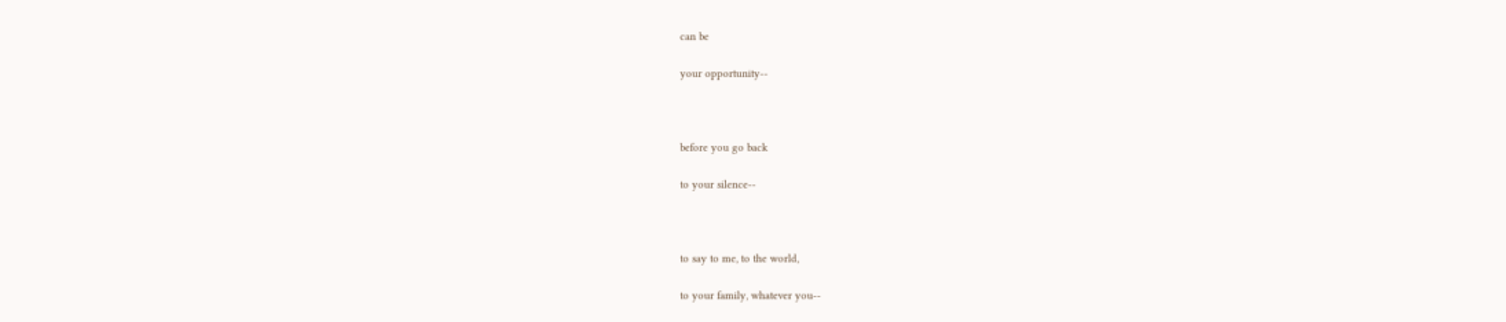can be

your opportunity--



before you go back

to your silence--



to say to me, to the world,

to your family, whatever you--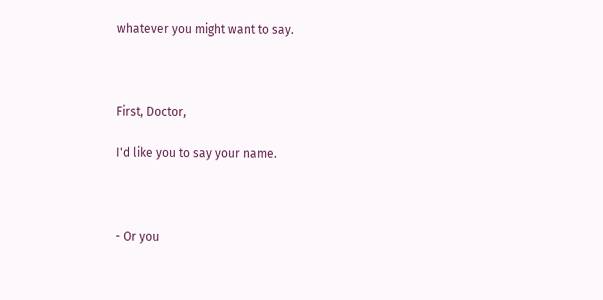whatever you might want to say.



First, Doctor,

I'd like you to say your name.



- Or you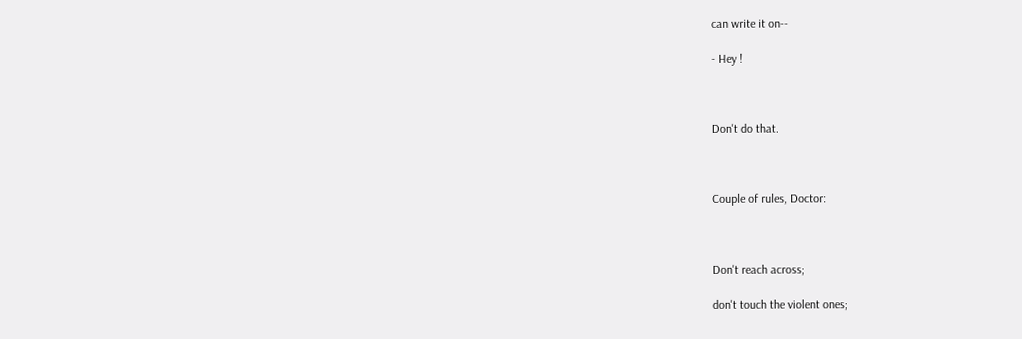can write it on--

- Hey !



Don't do that.



Couple of rules, Doctor:



Don't reach across;

don't touch the violent ones;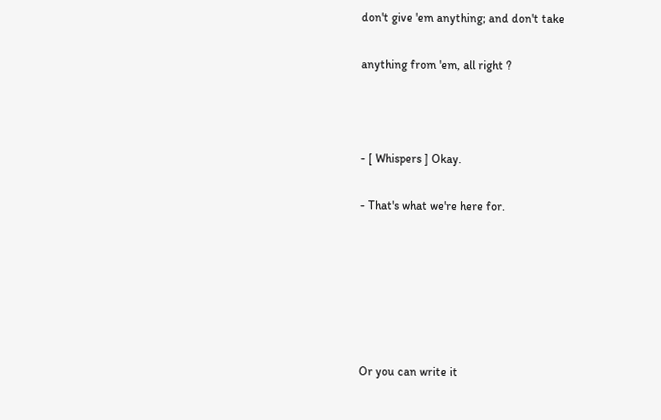don't give 'em anything; and don't take

anything from 'em, all right ?



- [ Whispers ] Okay.

- That's what we're here for.






Or you can write it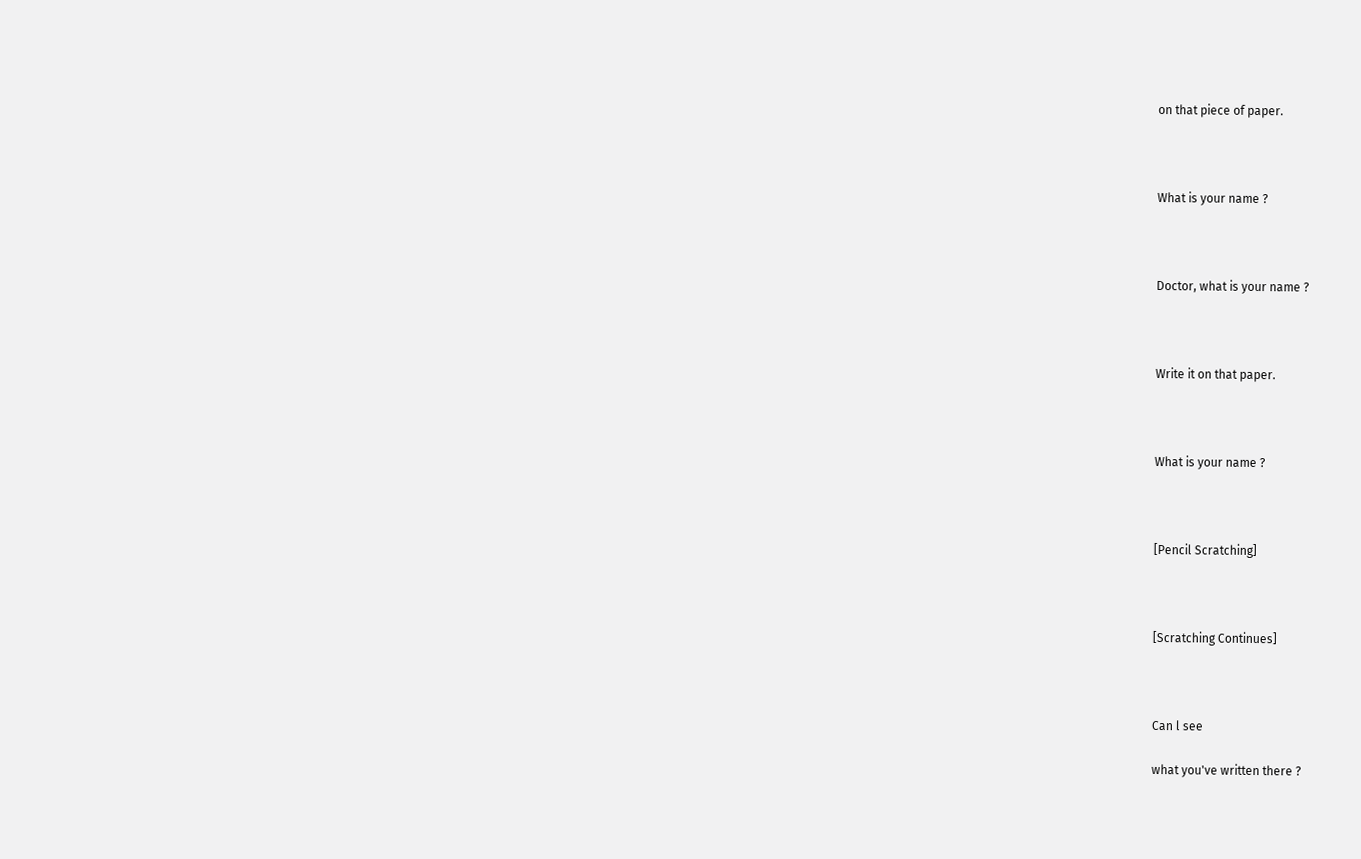on that piece of paper.



What is your name ?



Doctor, what is your name ?



Write it on that paper.



What is your name ?



[Pencil Scratching]



[Scratching Continues]



Can l see

what you've written there ?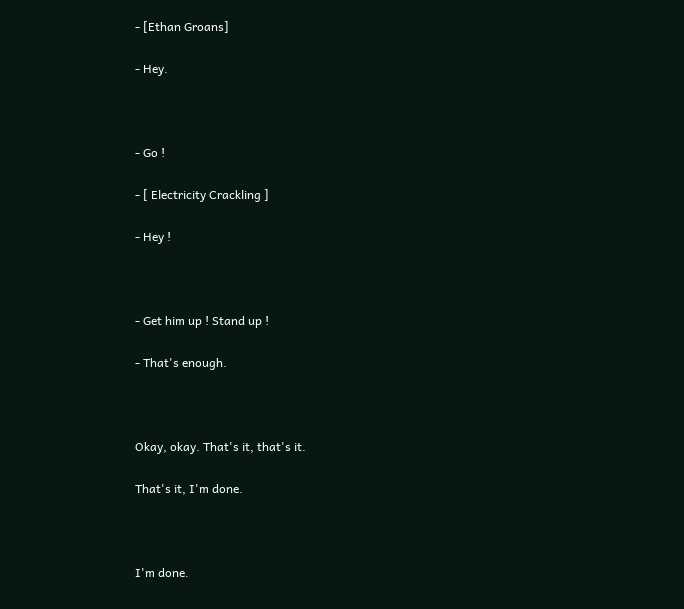- [Ethan Groans]

- Hey.



- Go !

- [ Electricity Crackling ]

- Hey !



- Get him up ! Stand up !

- That's enough.



Okay, okay. That's it, that's it.

That's it, I'm done.



I'm done.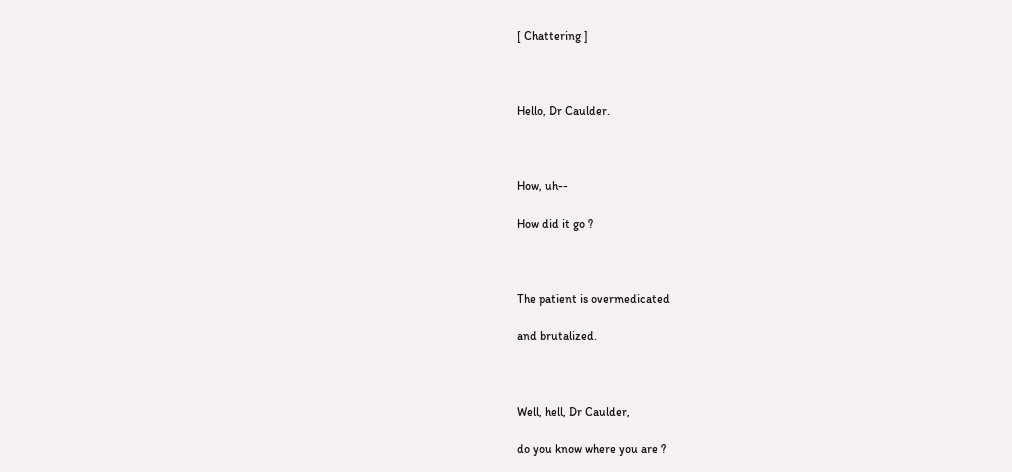[ Chattering ]



Hello, Dr Caulder.



How, uh--

How did it go ?



The patient is overmedicated

and brutalized.



Well, hell, Dr Caulder,

do you know where you are ?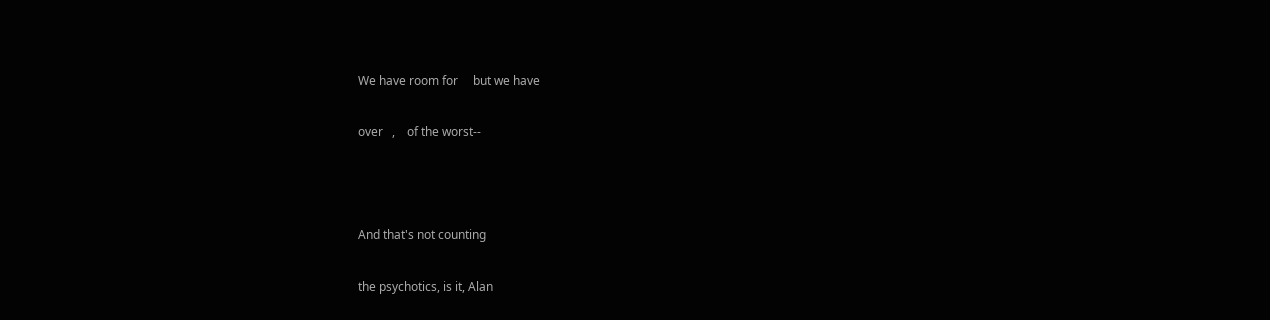We have room for     but we have

over   ,    of the worst--



And that's not counting

the psychotics, is it, Alan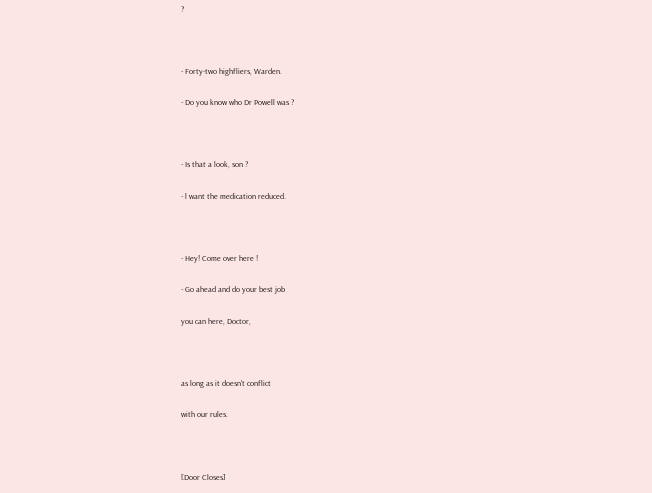?



- Forty-two highfliers, Warden.

- Do you know who Dr Powell was ?



- Is that a look, son ?

- l want the medication reduced.



- Hey! Come over here !

- Go ahead and do your best job

you can here, Doctor,



as long as it doesn't conflict

with our rules.



[Door Closes]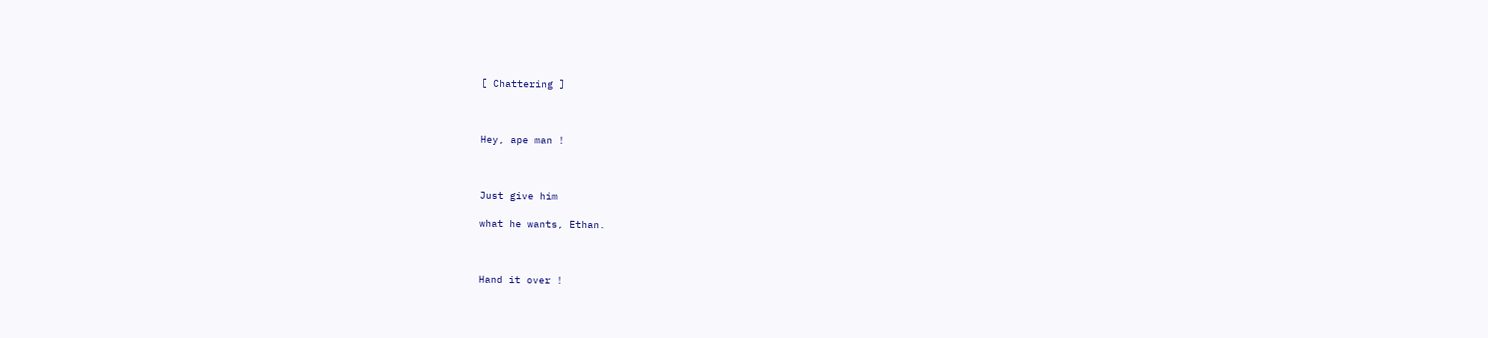[ Chattering ]



Hey, ape man !



Just give him

what he wants, Ethan.



Hand it over !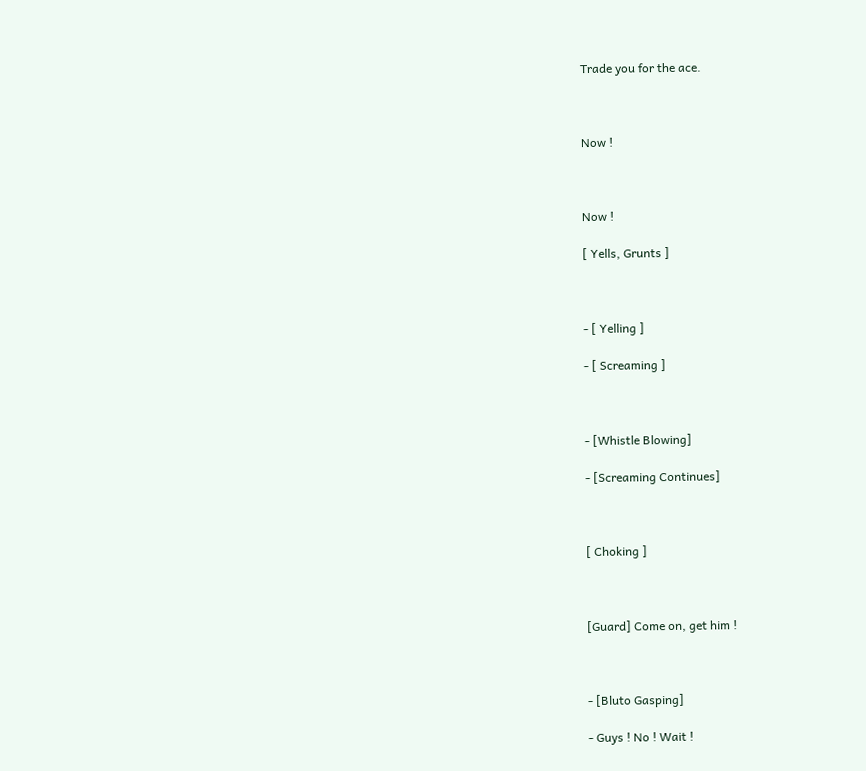Trade you for the ace.



Now !



Now !

[ Yells, Grunts ]



- [ Yelling ]

- [ Screaming ]



- [Whistle Blowing]

- [Screaming Continues]



[ Choking ]



[Guard] Come on, get him !



- [Bluto Gasping]

- Guys ! No ! Wait !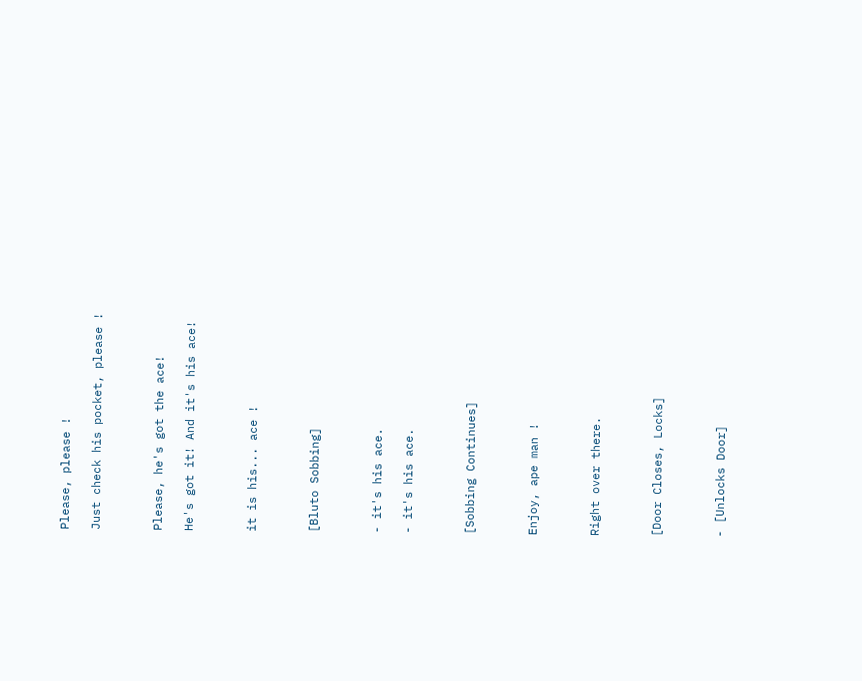Please, please !

Just check his pocket, please !



Please, he's got the ace!

He's got it! And it's his ace!



it is his... ace !



[Bluto Sobbing]



- it's his ace.

- it's his ace.



[Sobbing Continues]



Enjoy, ape man !



Right over there.



[Door Closes, Locks]



- [Unlocks Door]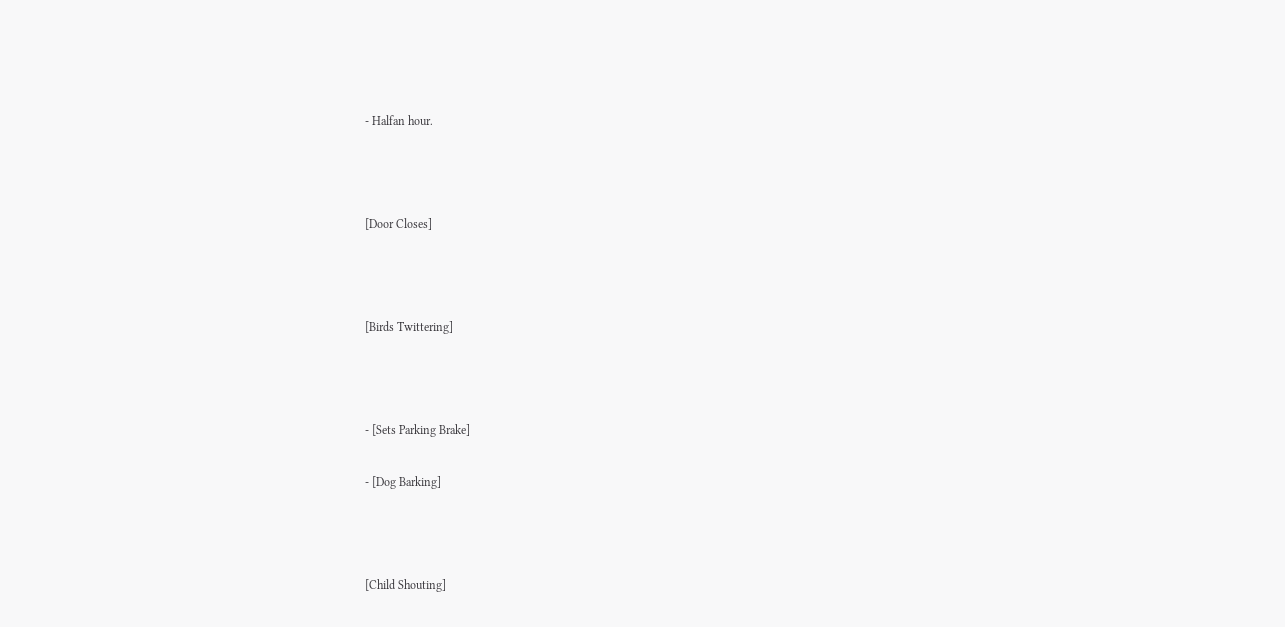- Halfan hour.



[Door Closes]



[Birds Twittering]



- [Sets Parking Brake]

- [Dog Barking]



[Child Shouting]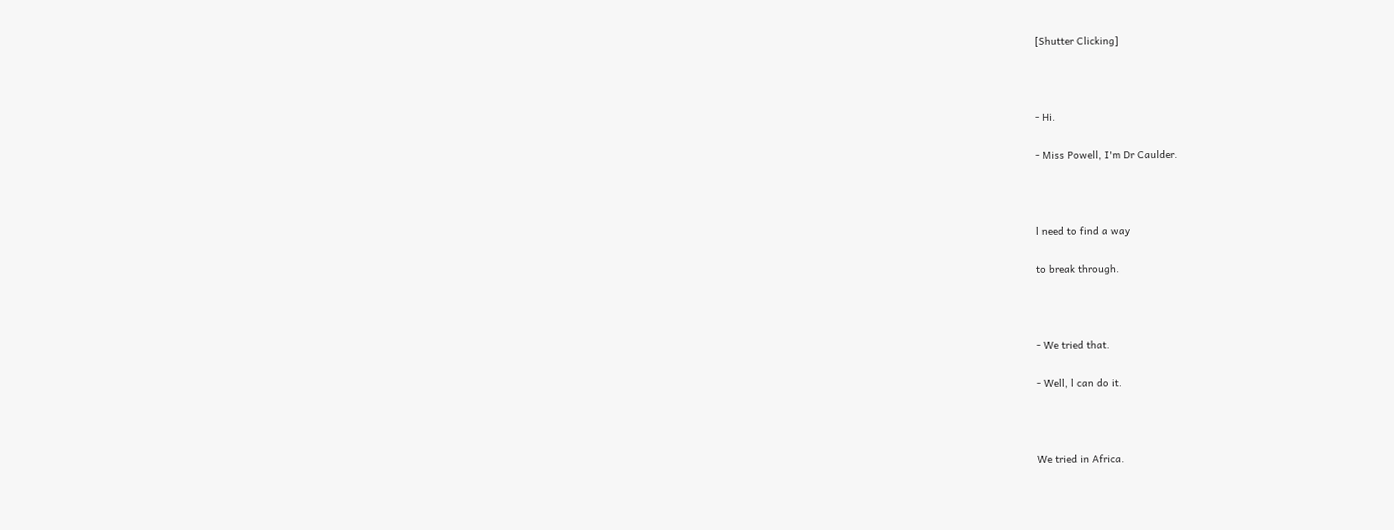[Shutter Clicking]



- Hi.

- Miss Powell, I'm Dr Caulder.



l need to find a way

to break through.



- We tried that.

- Well, l can do it.



We tried in Africa.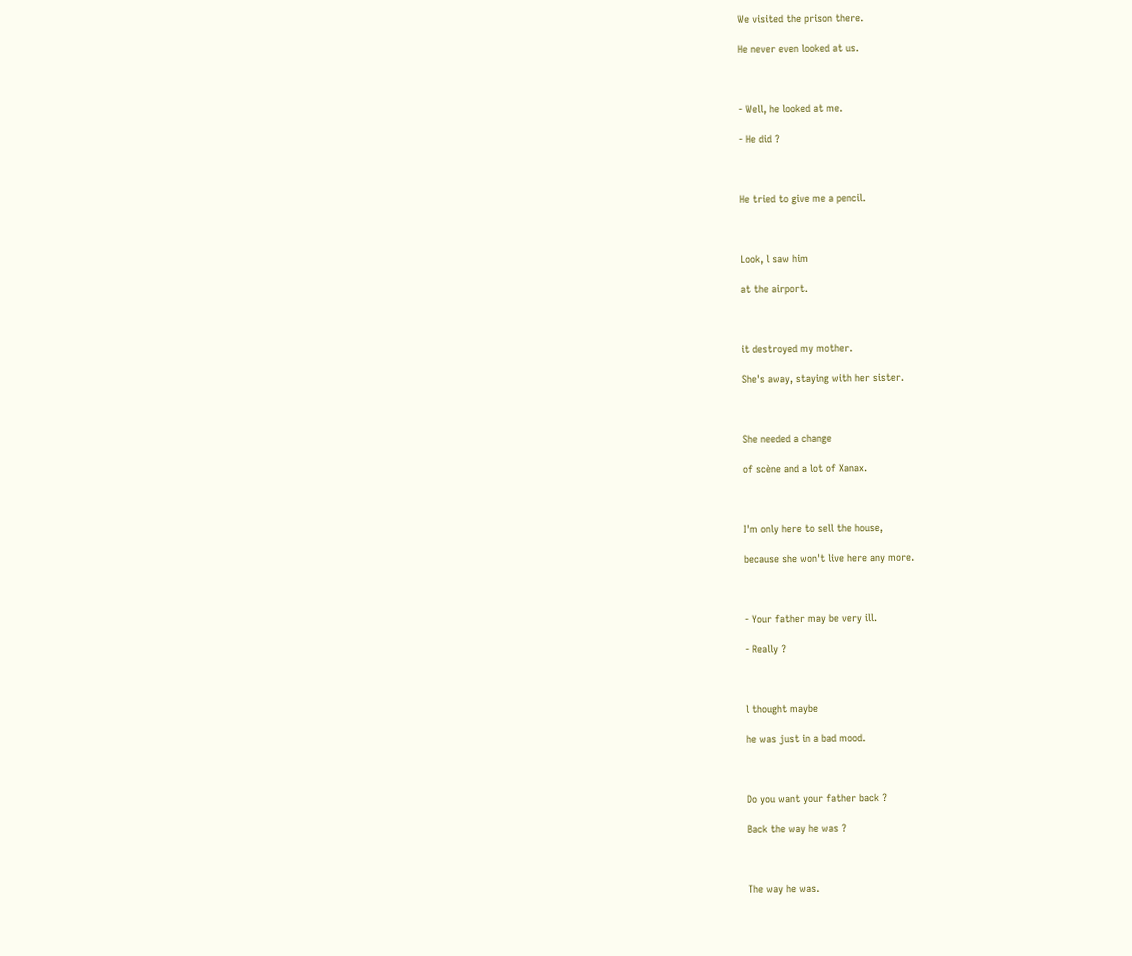We visited the prison there.

He never even looked at us.



- Well, he looked at me.

- He did ?



He tried to give me a pencil.



Look, l saw him

at the airport.



it destroyed my mother.

She's away, staying with her sister.



She needed a change

of scène and a lot of Xanax.



I'm only here to sell the house,

because she won't live here any more.



- Your father may be very ill.

- Really ?



l thought maybe

he was just in a bad mood.



Do you want your father back ?

Back the way he was ?



The way he was.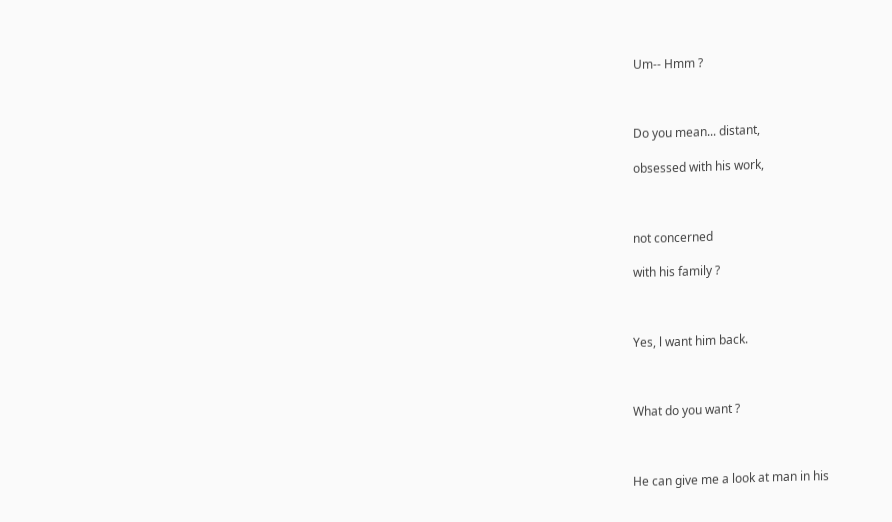Um-- Hmm ?



Do you mean... distant,

obsessed with his work,



not concerned

with his family ?



Yes, l want him back.



What do you want ?



He can give me a look at man in his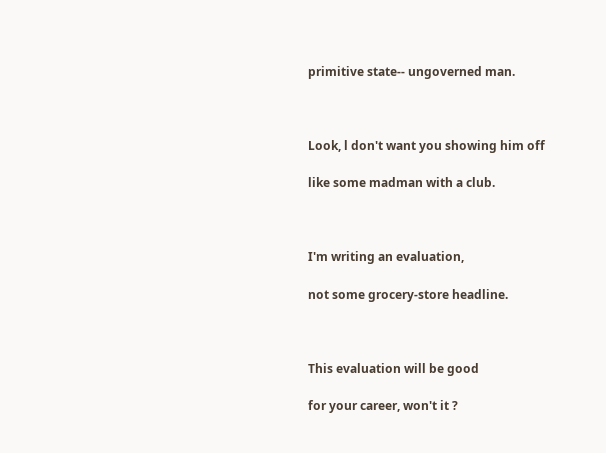primitive state-- ungoverned man.



Look, l don't want you showing him off

like some madman with a club.



I'm writing an evaluation,

not some grocery-store headline.



This evaluation will be good

for your career, won't it ?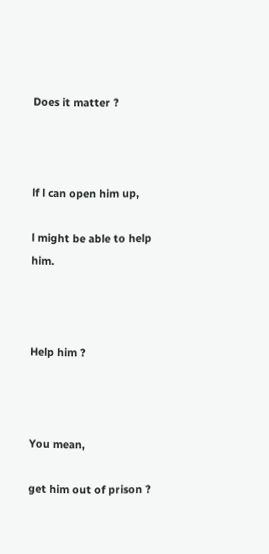Does it matter ?



lf l can open him up,

l might be able to help him.



Help him ?



You mean,

get him out of prison ?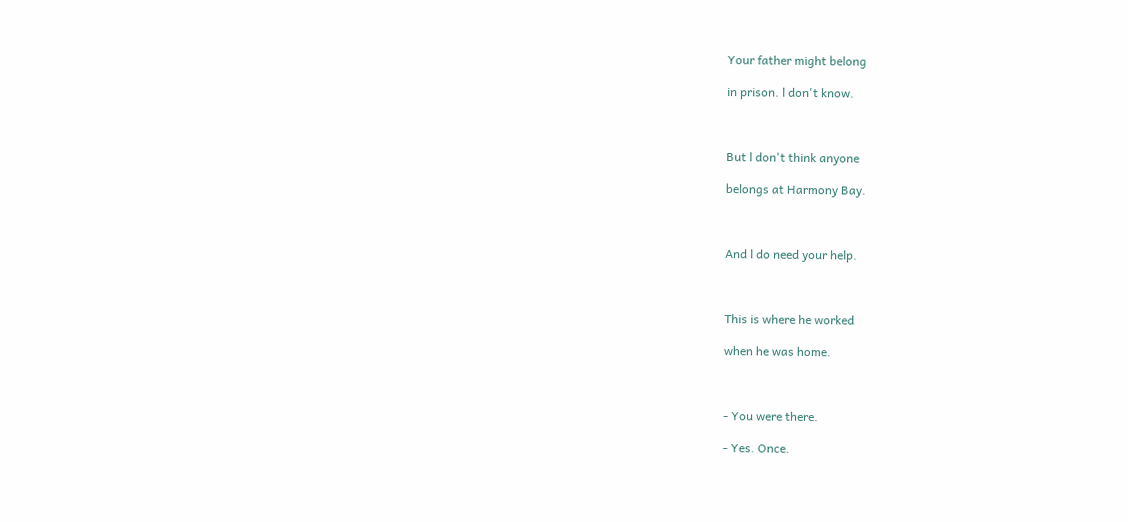Your father might belong

in prison. l don't know.



But l don't think anyone

belongs at Harmony Bay.



And l do need your help.



This is where he worked

when he was home.



- You were there.

- Yes. Once.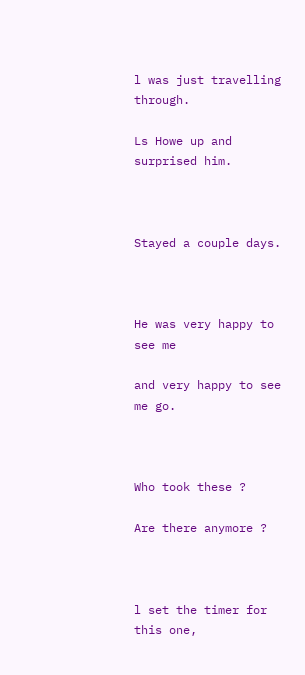l was just travelling through.

Ls Howe up and surprised him.



Stayed a couple days.



He was very happy to see me

and very happy to see me go.



Who took these ?

Are there anymore ?



l set the timer for this one,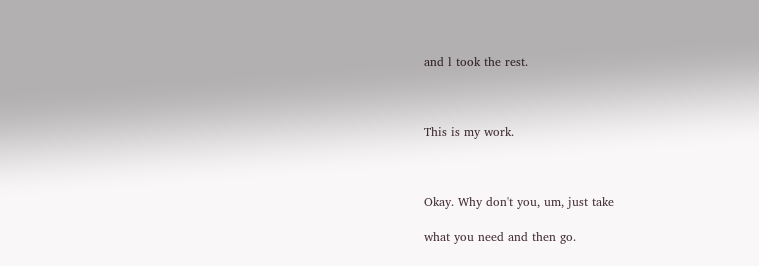and l took the rest.



This is my work.



Okay. Why don't you, um, just take

what you need and then go.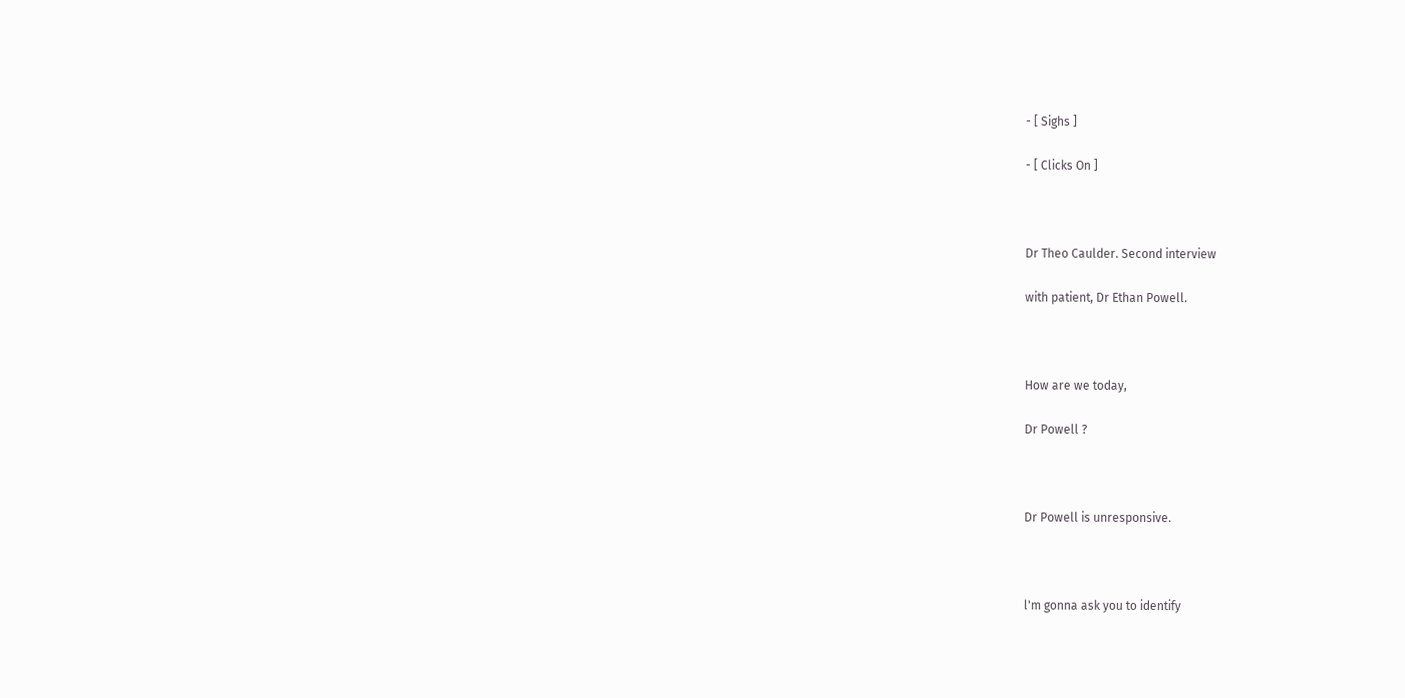- [ Sighs ]

- [ Clicks On ]



Dr Theo Caulder. Second interview

with patient, Dr Ethan Powell.



How are we today,

Dr Powell ?



Dr Powell is unresponsive.



l'm gonna ask you to identify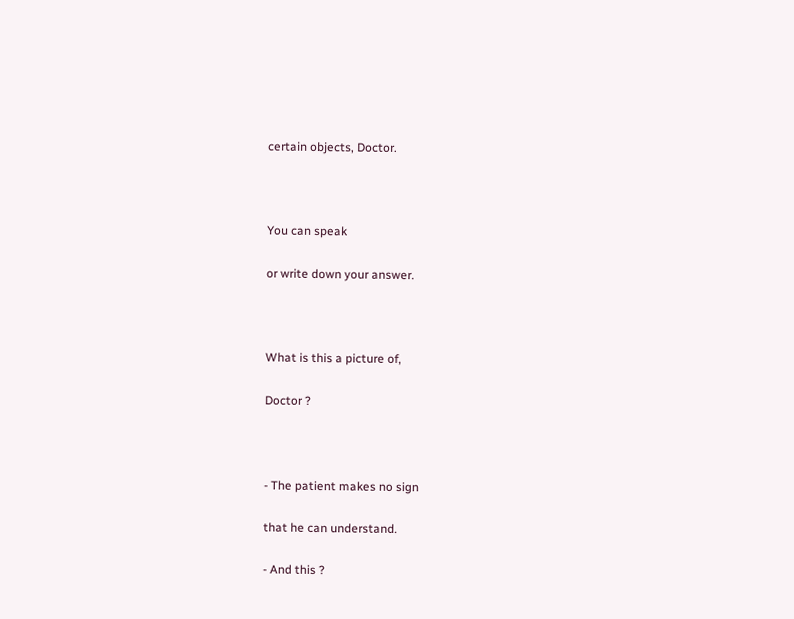certain objects, Doctor.



You can speak

or write down your answer.



What is this a picture of,

Doctor ?



- The patient makes no sign

that he can understand.

- And this ?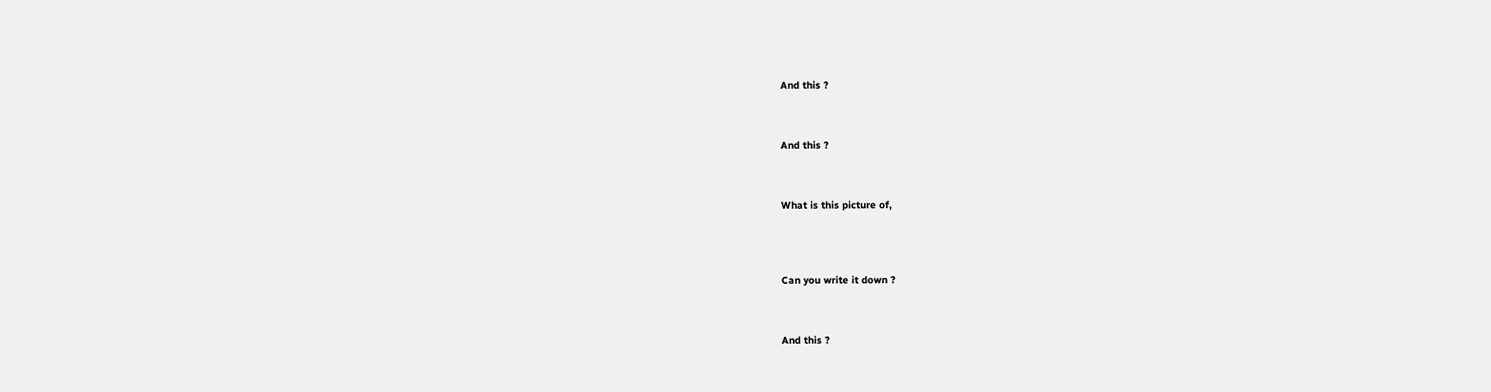And this ?



And this ?



What is this picture of,




Can you write it down ?



And this ?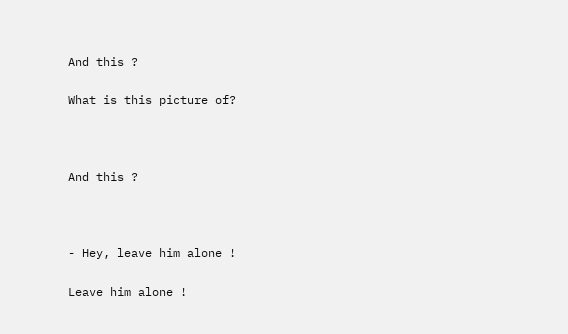And this ?

What is this picture of?



And this ?



- Hey, leave him alone !

Leave him alone !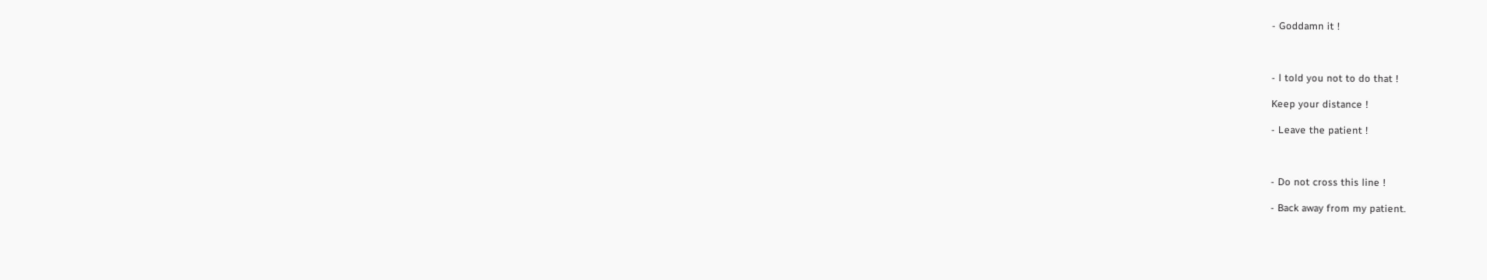- Goddamn it !



- l told you not to do that !

Keep your distance !

- Leave the patient !



- Do not cross this line !

- Back away from my patient.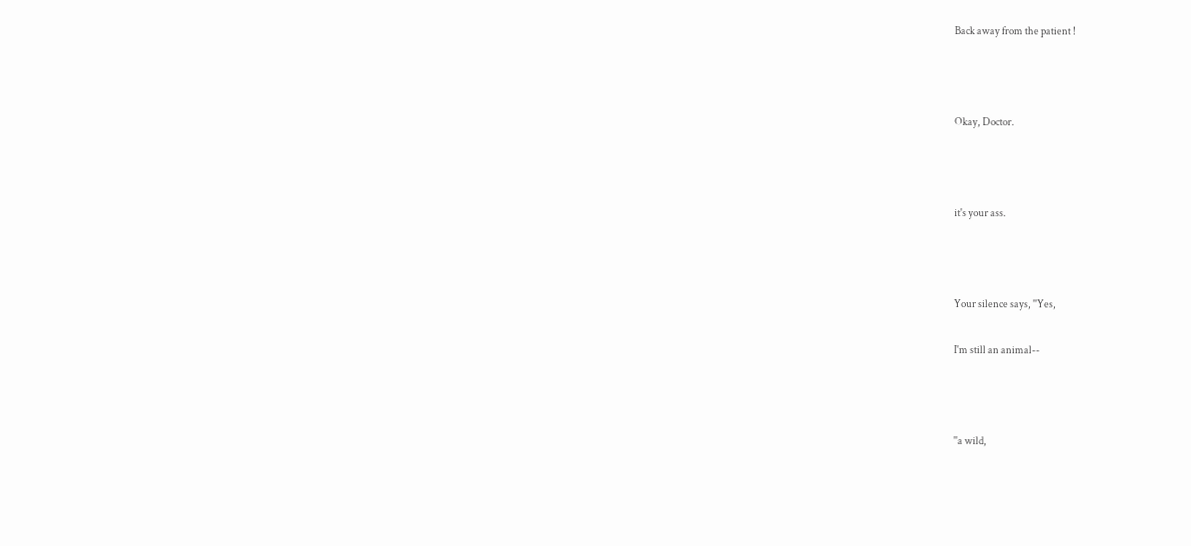Back away from the patient !



Okay, Doctor.



it's your ass.



Your silence says, ''Yes,

I'm still an animal--



''a wild,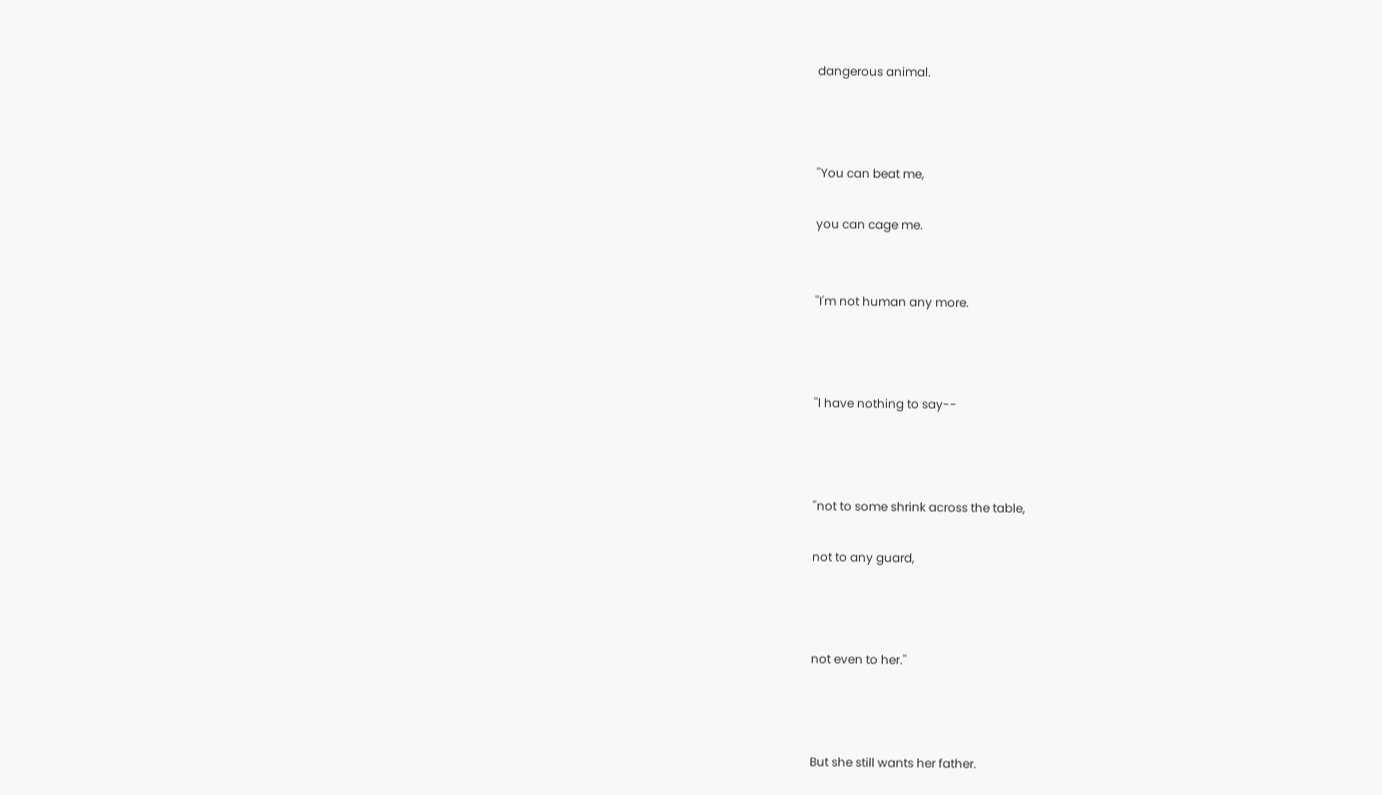dangerous animal.



''You can beat me,

you can cage me.


''I'm not human any more.



''l have nothing to say--



''not to some shrink across the table,

not to any guard,



not even to her.''



But she still wants her father.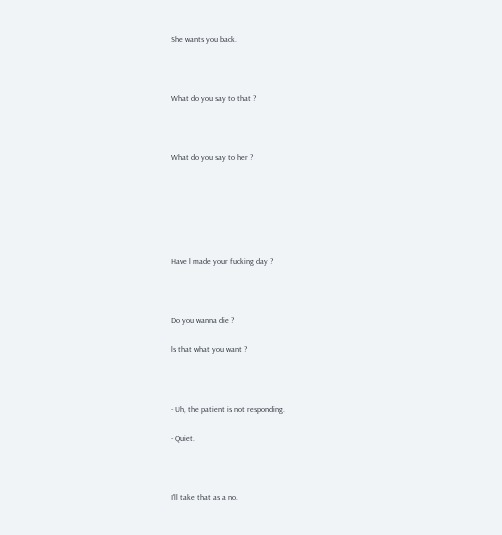She wants you back.



What do you say to that ?



What do you say to her ?






Have l made your fucking day ?



Do you wanna die ?

ls that what you want ?



- Uh, the patient is not responding.

- Quiet.



I'll take that as a no.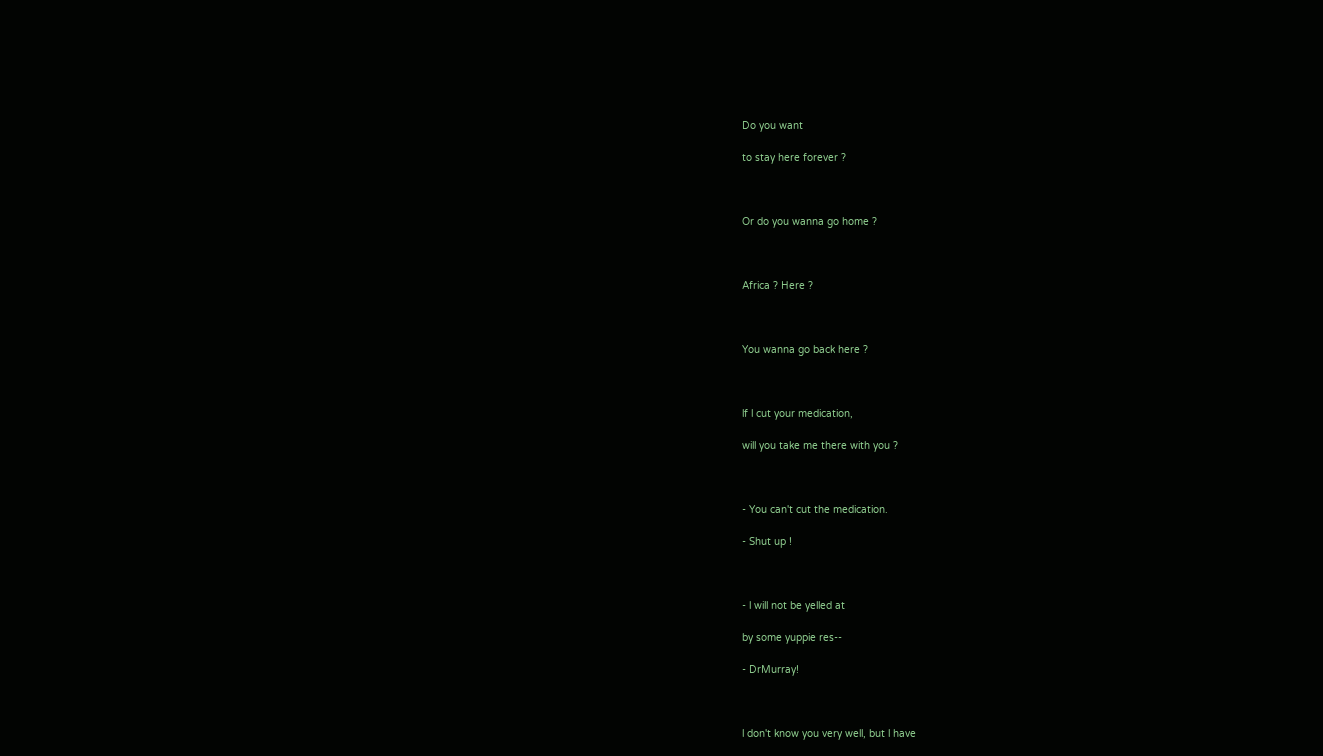Do you want

to stay here forever ?



Or do you wanna go home ?



Africa ? Here ?



You wanna go back here ?



lf l cut your medication,

will you take me there with you ?



- You can't cut the medication.

- Shut up !



- l will not be yelled at

by some yuppie res--

- DrMurray!



l don't know you very well, but l have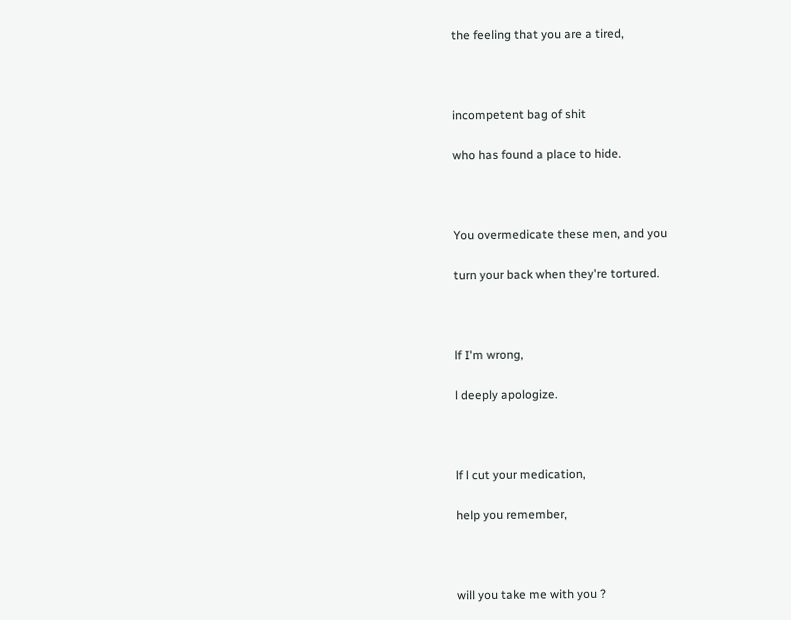the feeling that you are a tired,



incompetent bag of shit

who has found a place to hide.



You overmedicate these men, and you

turn your back when they're tortured.



lf I'm wrong,

l deeply apologize.



lf l cut your medication,

help you remember,



will you take me with you ?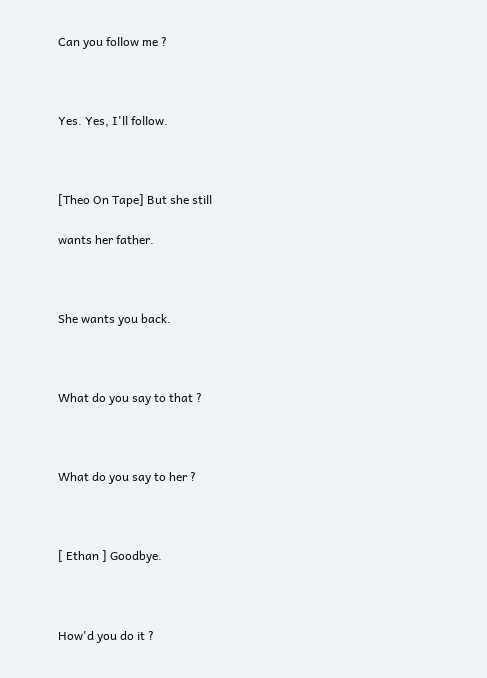Can you follow me ?



Yes. Yes, I'll follow.



[Theo On Tape] But she still

wants her father.



She wants you back.



What do you say to that ?



What do you say to her ?



[ Ethan ] Goodbye.



How'd you do it ?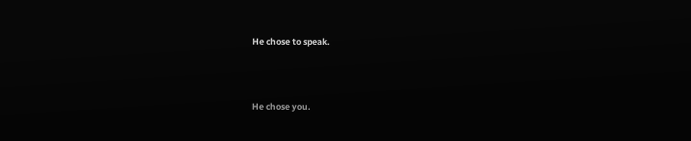He chose to speak.



He chose you.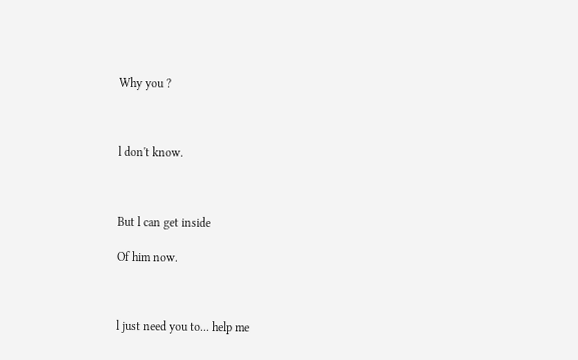Why you ?



l don't know.



But l can get inside

Of him now.



l just need you to... help me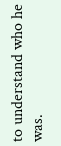to understand who he was.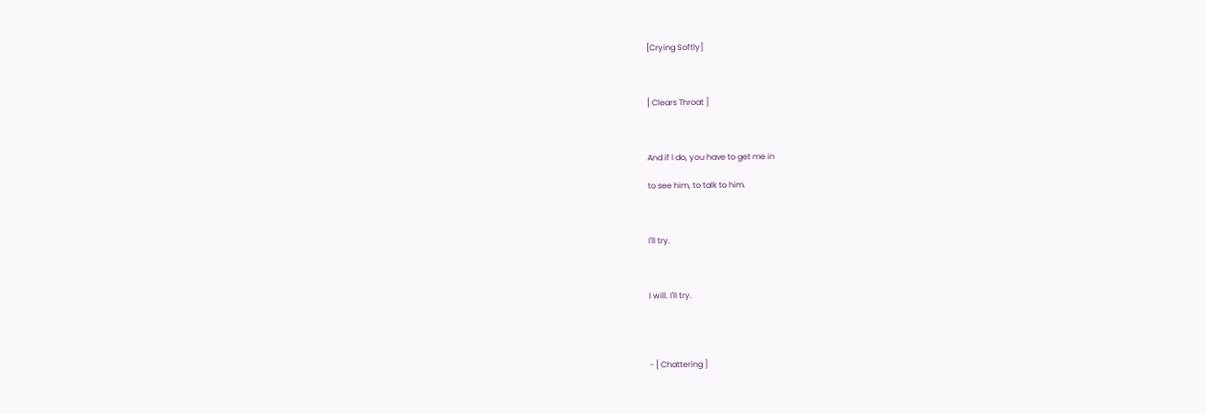[Crying Softly]



[ Clears Throat ]



And if l do, you have to get me in

to see him, to talk to him.



I'll try.



l will. I'll try.




- [ Chattering ]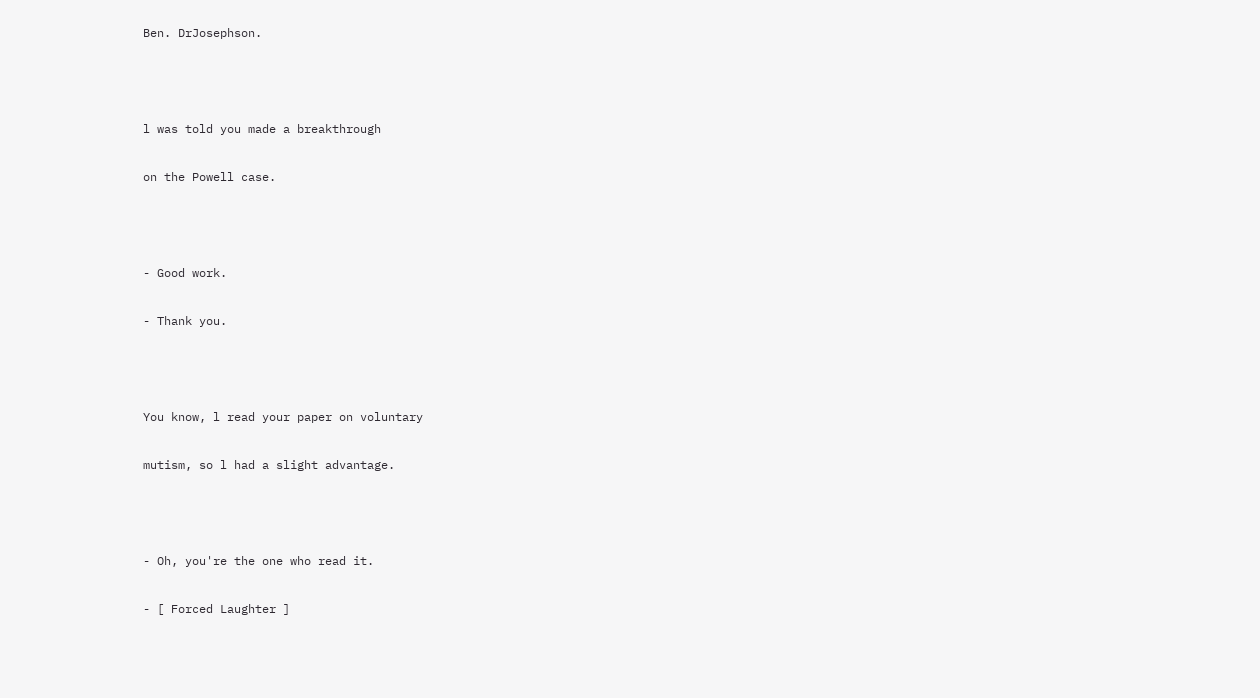Ben. DrJosephson.



l was told you made a breakthrough

on the Powell case.



- Good work.

- Thank you.



You know, l read your paper on voluntary

mutism, so l had a slight advantage.



- Oh, you're the one who read it.

- [ Forced Laughter ]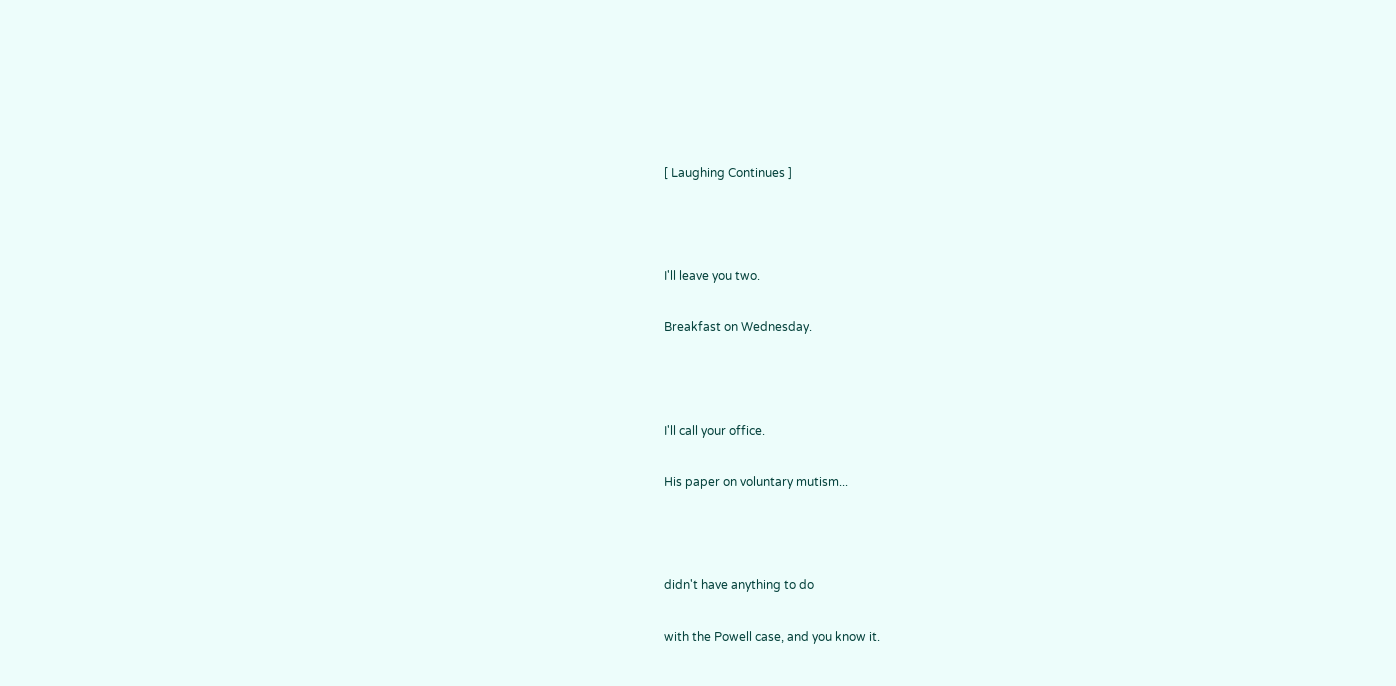[ Laughing Continues ]



I'll leave you two.

Breakfast on Wednesday.



I'll call your office.

His paper on voluntary mutism...



didn't have anything to do

with the Powell case, and you know it.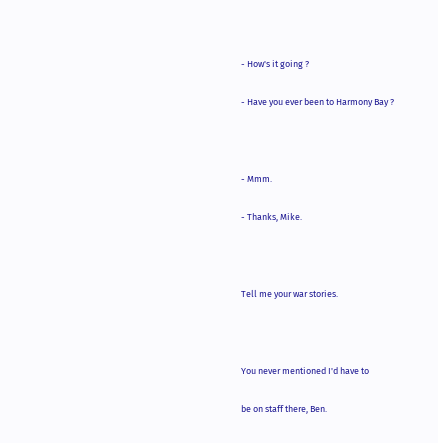- How's it going ?

- Have you ever been to Harmony Bay ?



- Mmm.

- Thanks, Mike.



Tell me your war stories.



You never mentioned I'd have to

be on staff there, Ben.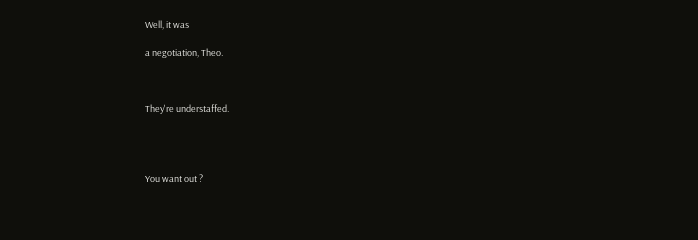Well, it was

a negotiation, Theo.



They're understaffed.




You want out ?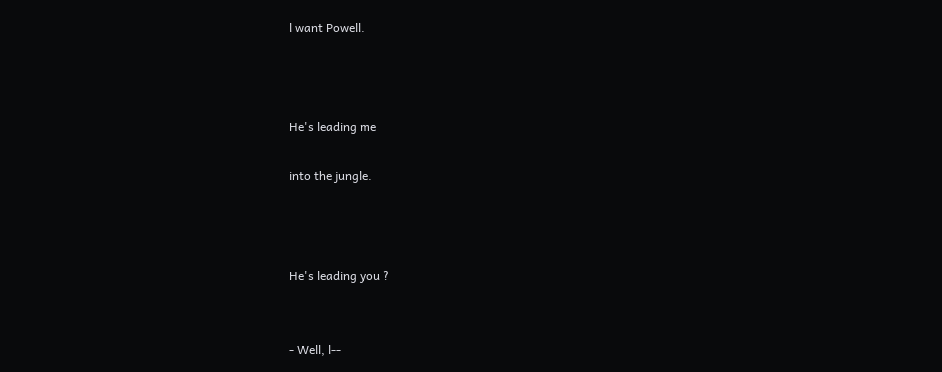l want Powell.



He's leading me

into the jungle.



He's leading you ?


- Well, l--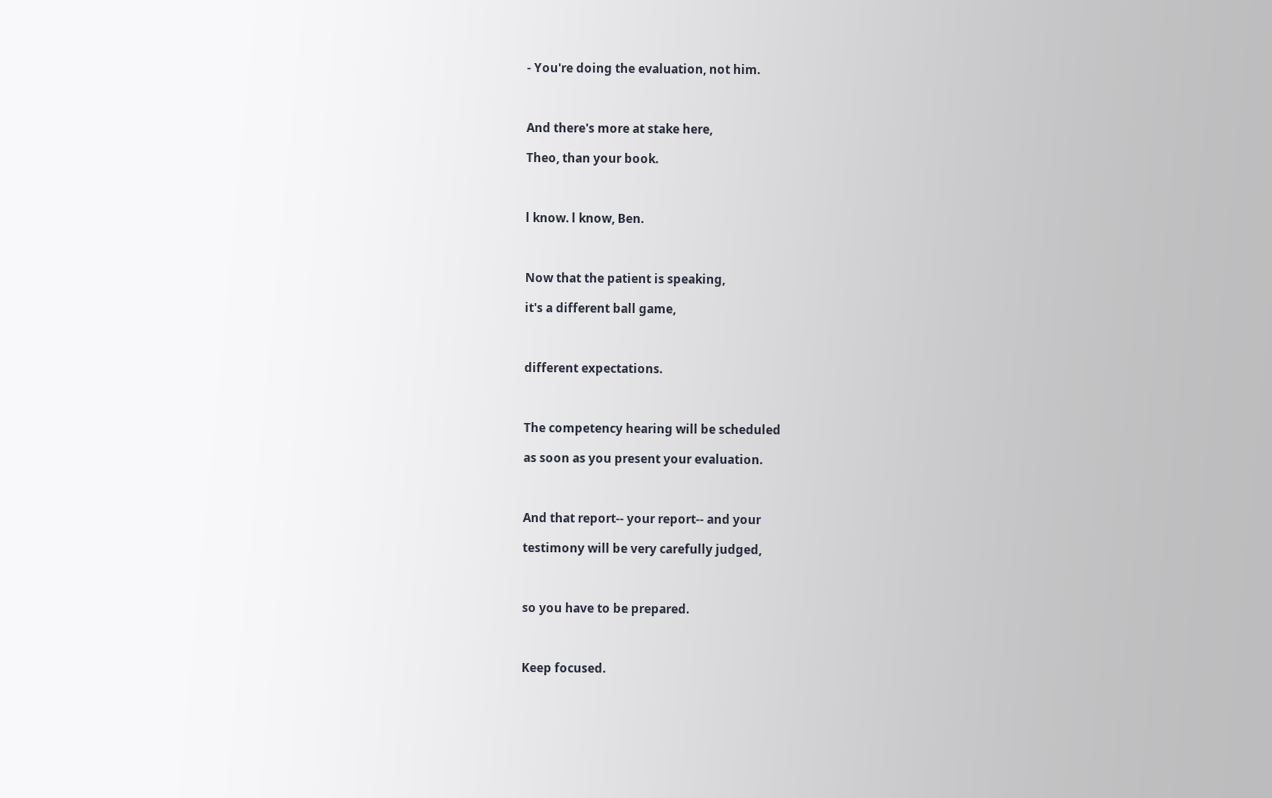- You're doing the evaluation, not him.



And there's more at stake here,

Theo, than your book.



l know. l know, Ben.



Now that the patient is speaking,

it's a different ball game,



different expectations.



The competency hearing will be scheduled

as soon as you present your evaluation.



And that report-- your report-- and your

testimony will be very carefully judged,



so you have to be prepared.



Keep focused.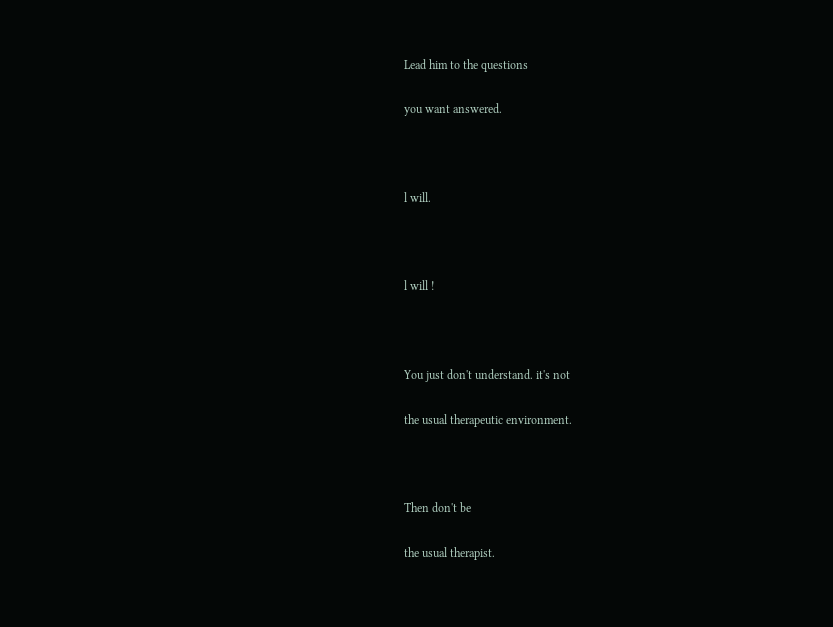Lead him to the questions

you want answered.



l will.



l will !



You just don't understand. it's not

the usual therapeutic environment.



Then don't be

the usual therapist.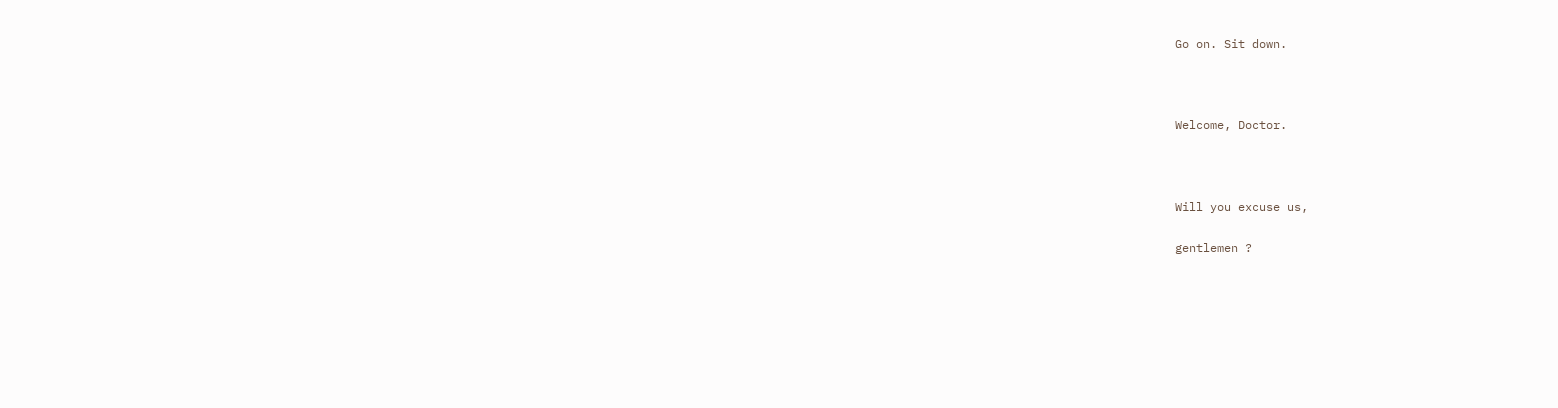Go on. Sit down.



Welcome, Doctor.



Will you excuse us,

gentlemen ?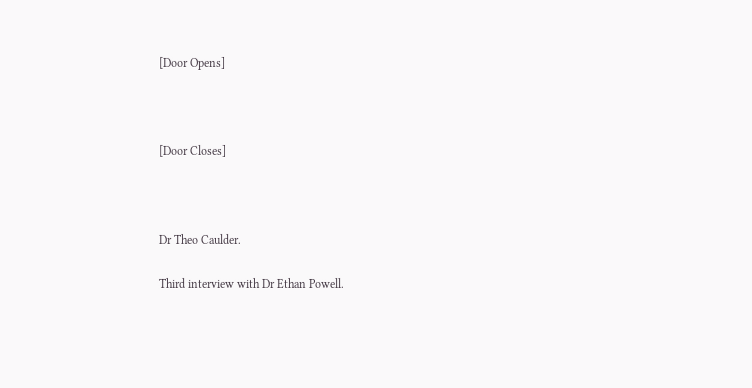[Door Opens]



[Door Closes]



Dr Theo Caulder.

Third interview with Dr Ethan Powell.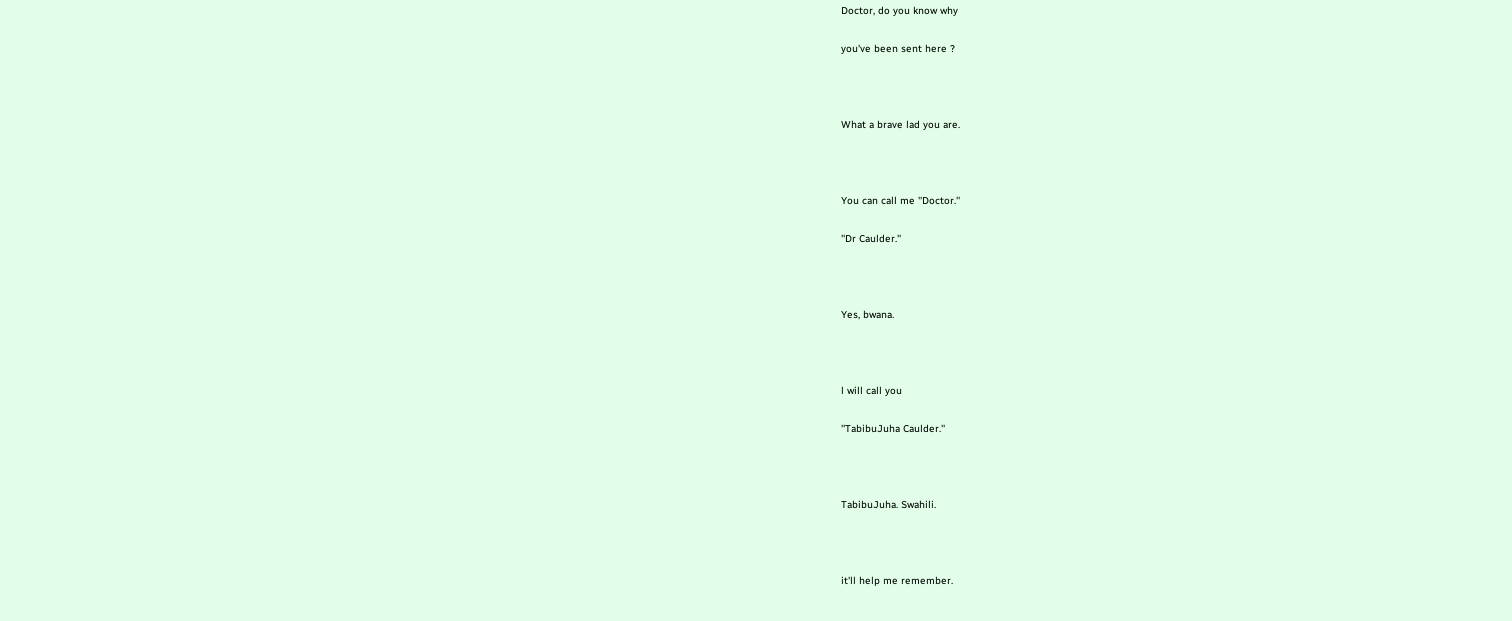Doctor, do you know why

you've been sent here ?



What a brave lad you are.



You can call me ''Doctor.''

''Dr Caulder.''



Yes, bwana.



l will call you

''TabibuJuha Caulder.''



TabibuJuha. Swahili.



it'll help me remember.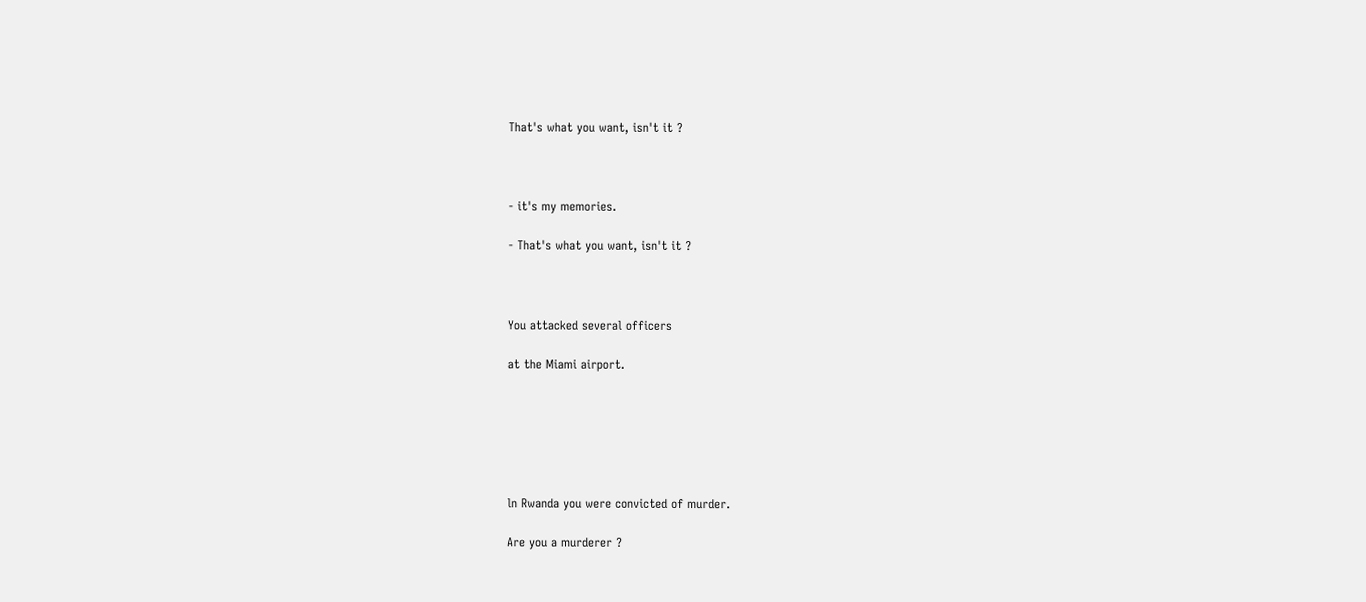That's what you want, isn't it ?



- it's my memories.

- That's what you want, isn't it ?



You attacked several officers

at the Miami airport.






ln Rwanda you were convicted of murder.

Are you a murderer ?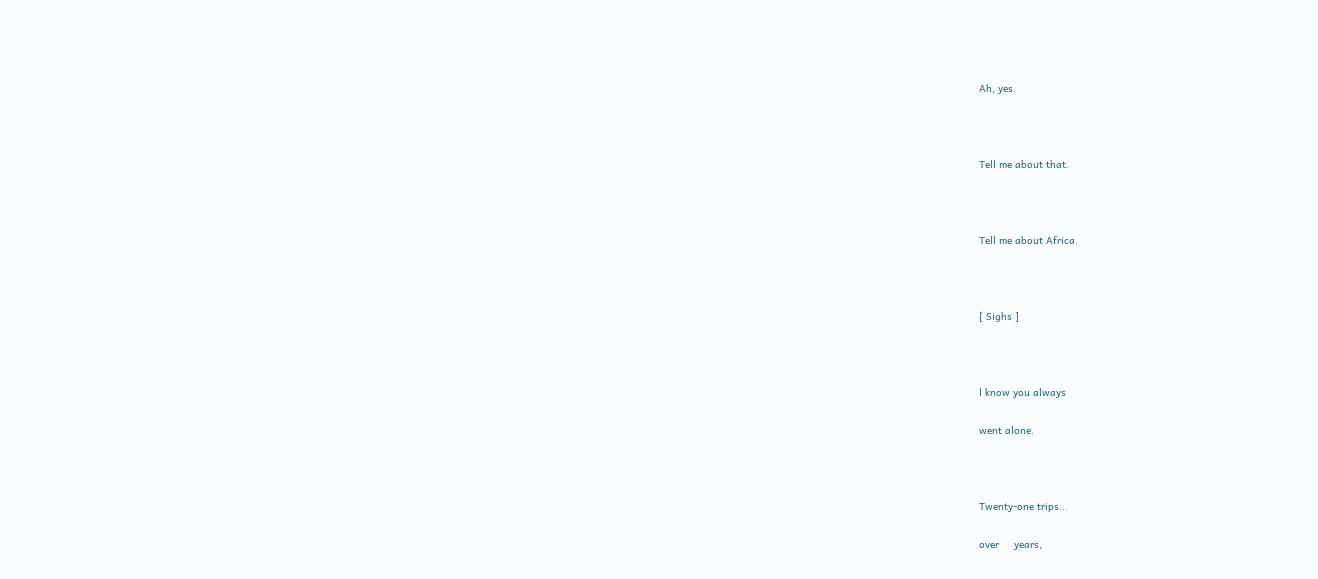Ah, yes.



Tell me about that.



Tell me about Africa.



[ Sighs ]



l know you always

went alone.



Twenty-one trips...

over     years,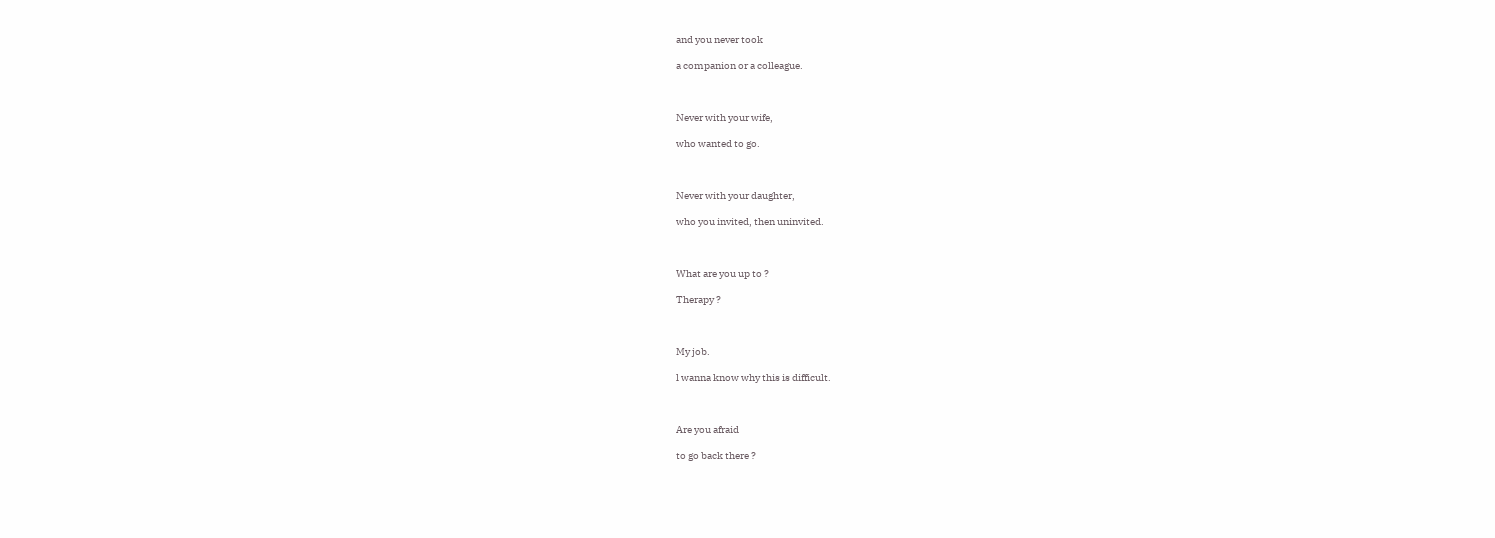and you never took

a companion or a colleague.



Never with your wife,

who wanted to go.



Never with your daughter,

who you invited, then uninvited.



What are you up to ?

Therapy ?



My job.

l wanna know why this is difficult.



Are you afraid

to go back there ?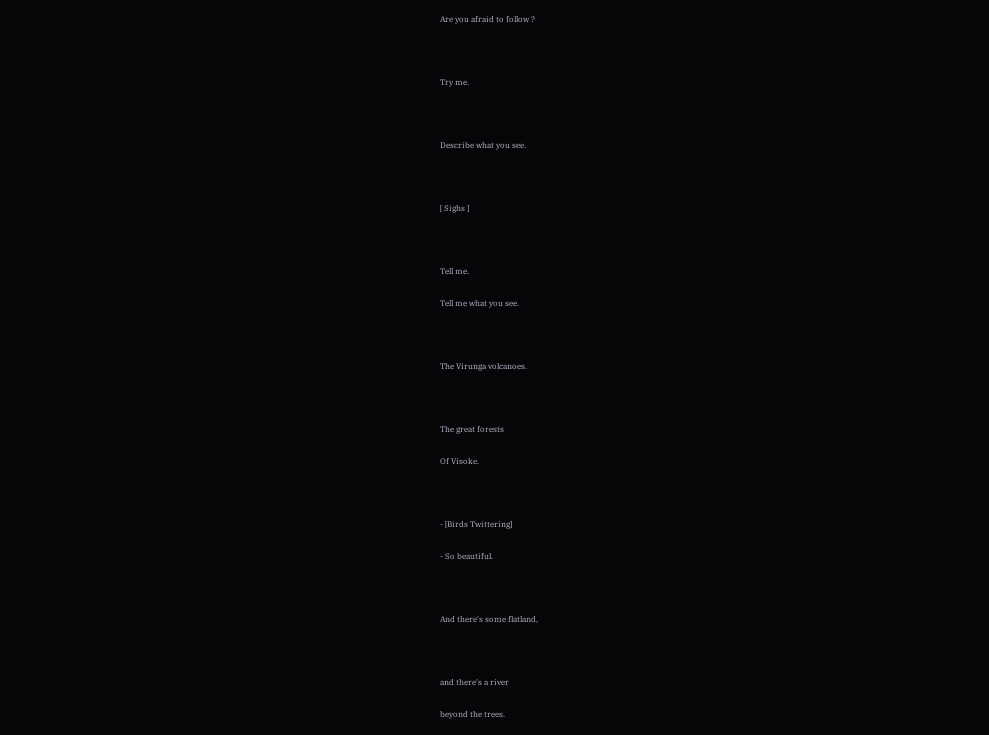Are you afraid to follow ?



Try me.



Describe what you see.



[ Sighs ]



Tell me.

Tell me what you see.



The Virunga volcanoes.



The great forests

Of Visoke.



- [Birds Twittering]

- So beautiful.



And there's some flatland,



and there's a river

beyond the trees.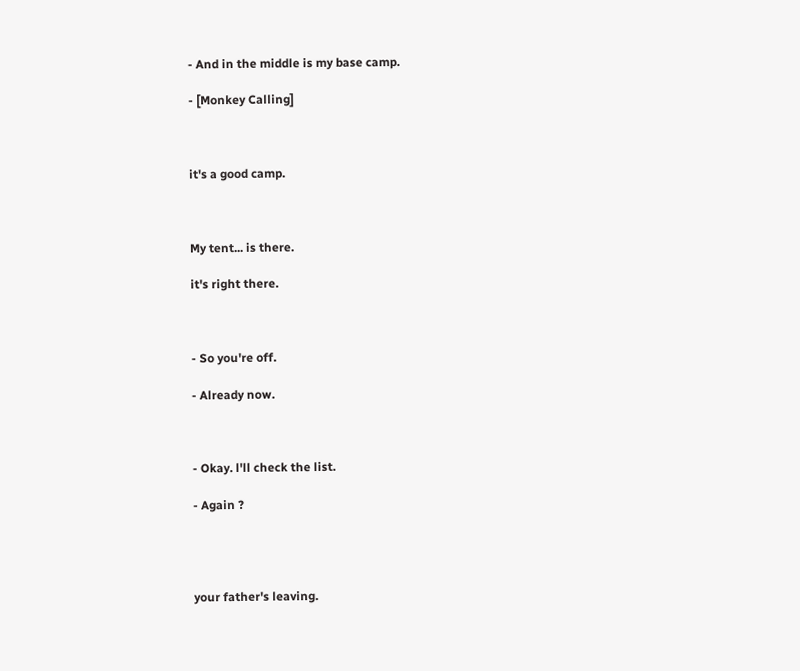- And in the middle is my base camp.

- [Monkey Calling]



it's a good camp.



My tent... is there.

it's right there.



- So you're off.

- Already now.



- Okay. l'll check the list.

- Again ?




your father's leaving.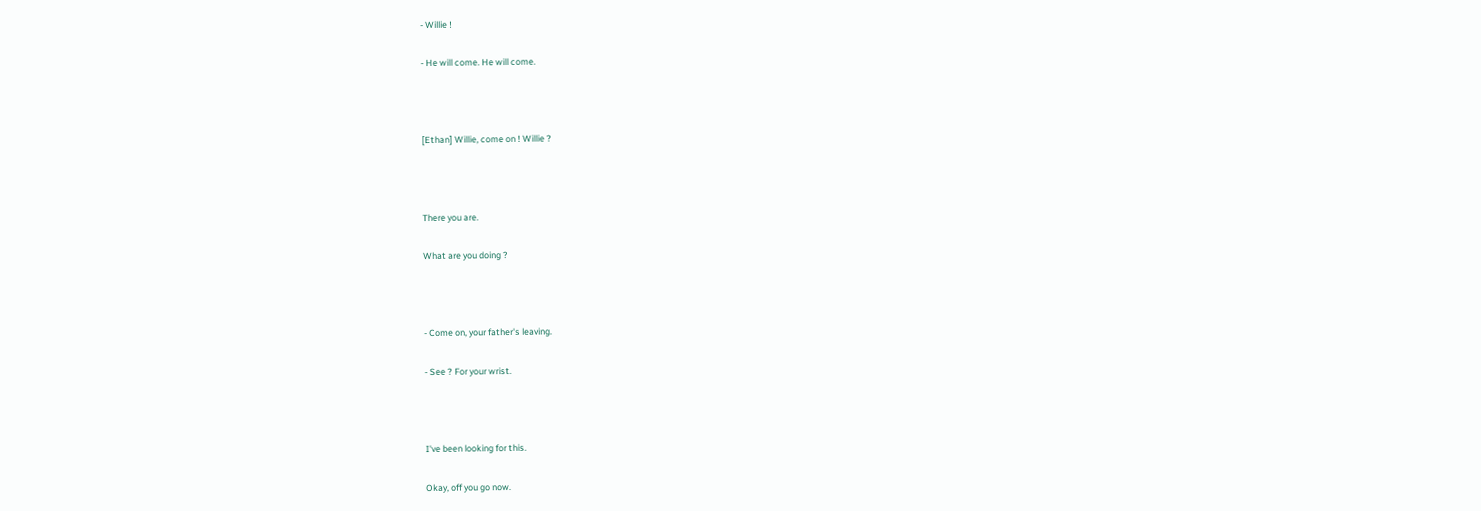- Willie !

- He will come. He will come.



[Ethan] Willie, come on ! Willie ?



There you are.

What are you doing ?



- Come on, your father's leaving.

- See ? For your wrist.



I've been looking for this.

Okay, off you go now.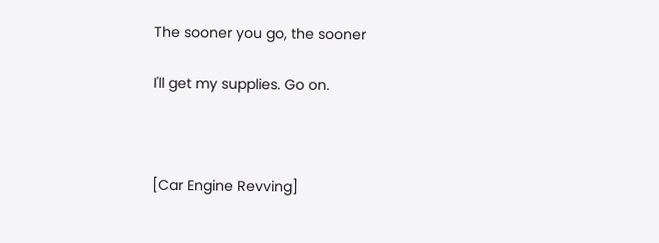The sooner you go, the sooner

I'll get my supplies. Go on.



[Car Engine Revving]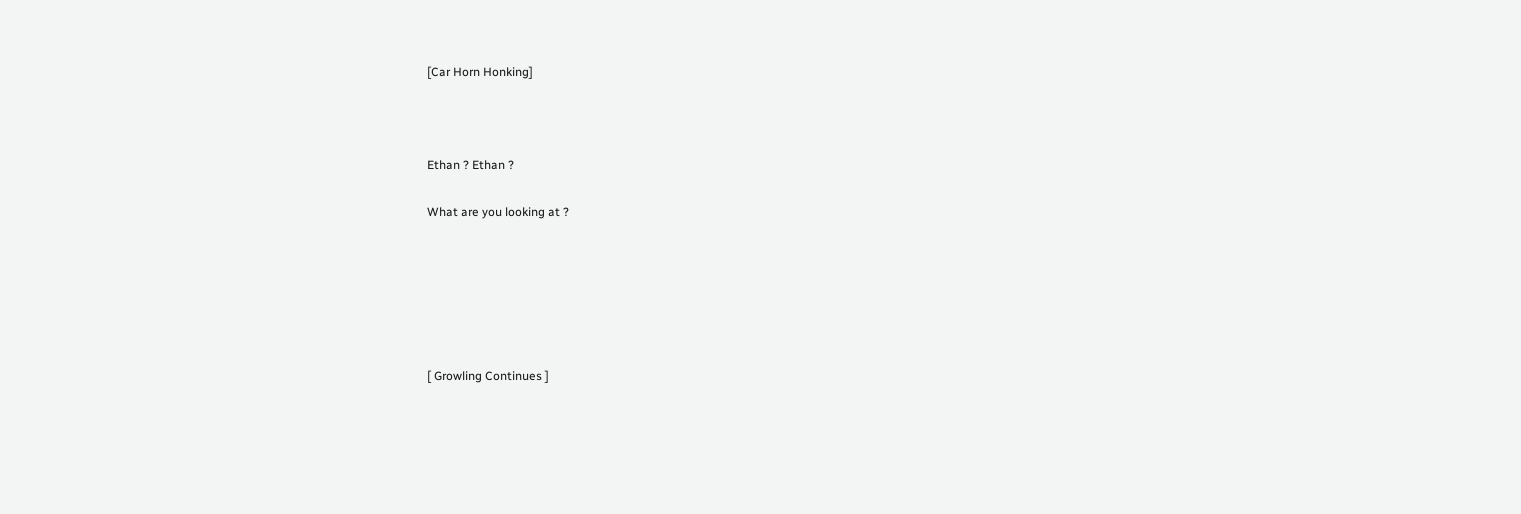[Car Horn Honking]



Ethan ? Ethan ?

What are you looking at ?






[ Growling Continues ]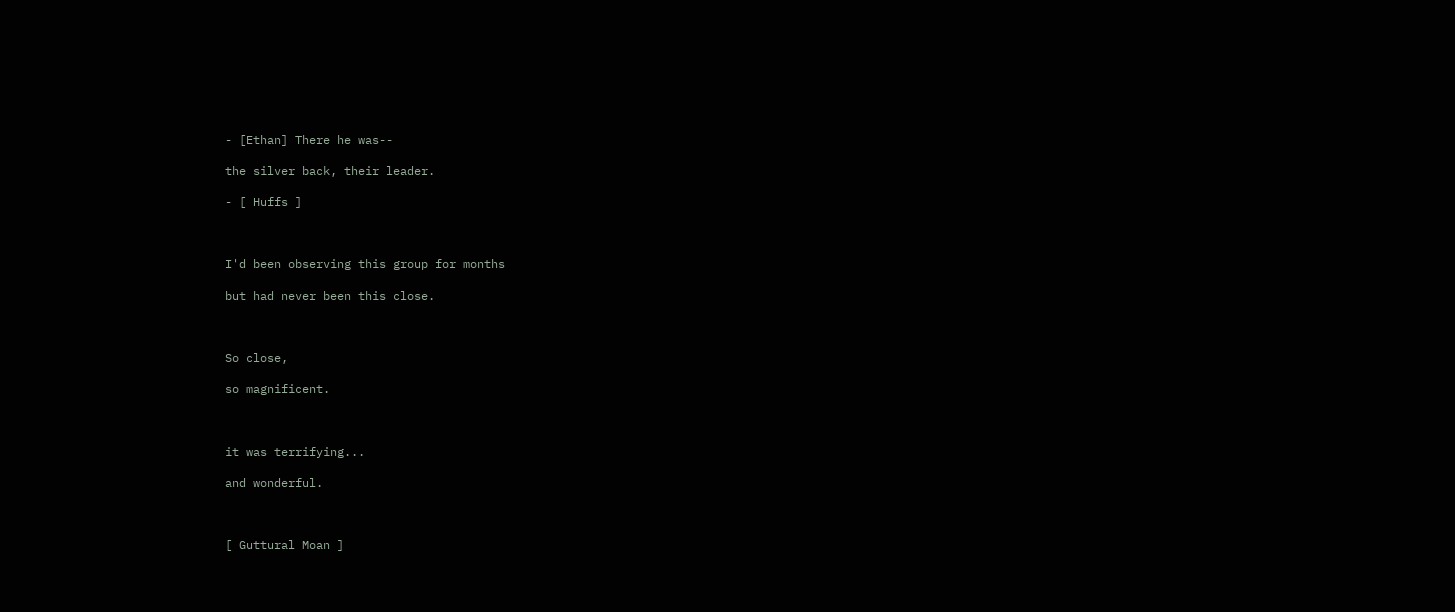- [Ethan] There he was--

the silver back, their leader.

- [ Huffs ]



I'd been observing this group for months

but had never been this close.



So close,

so magnificent.



it was terrifying...

and wonderful.



[ Guttural Moan ]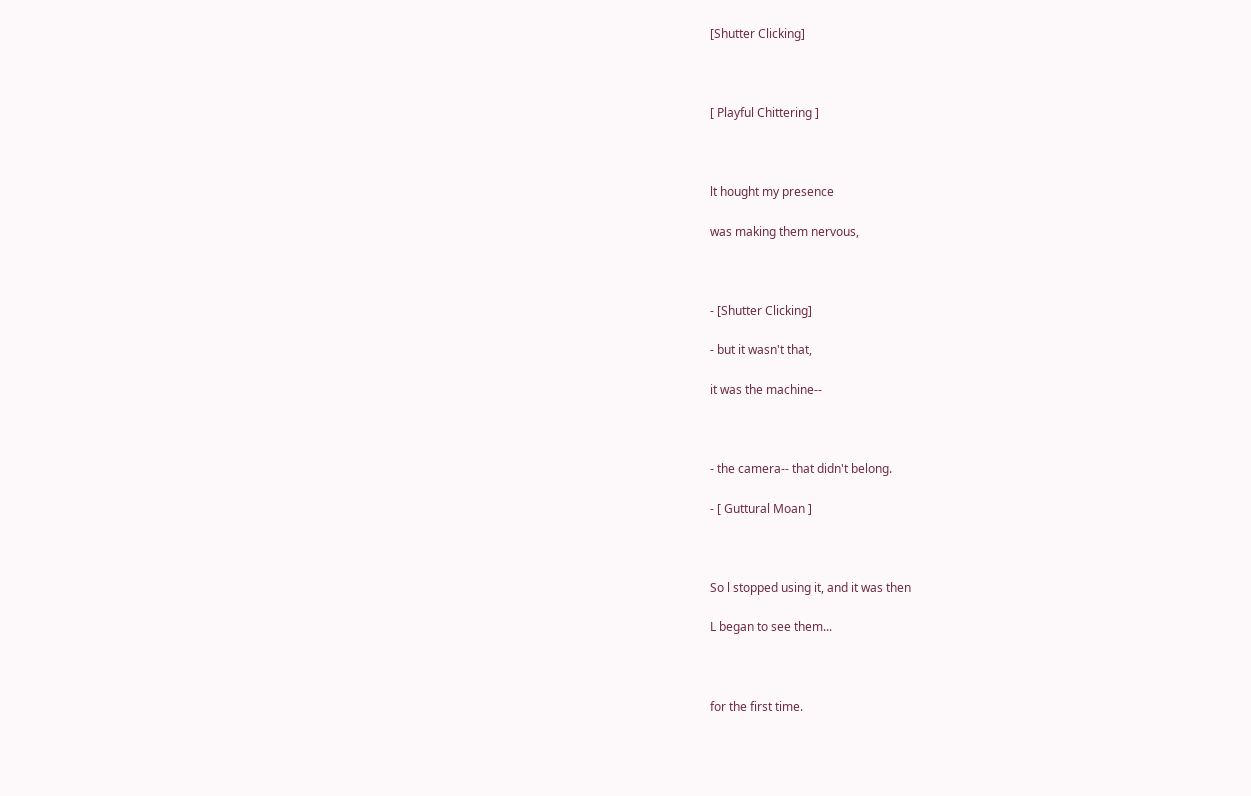[Shutter Clicking]



[ Playful Chittering ]



lt hought my presence

was making them nervous,



- [Shutter Clicking]

- but it wasn't that,

it was the machine--



- the camera-- that didn't belong.

- [ Guttural Moan ]



So l stopped using it, and it was then

L began to see them...



for the first time.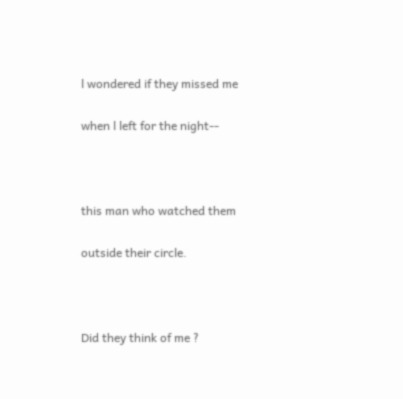l wondered if they missed me

when l left for the night--



this man who watched them

outside their circle.



Did they think of me ?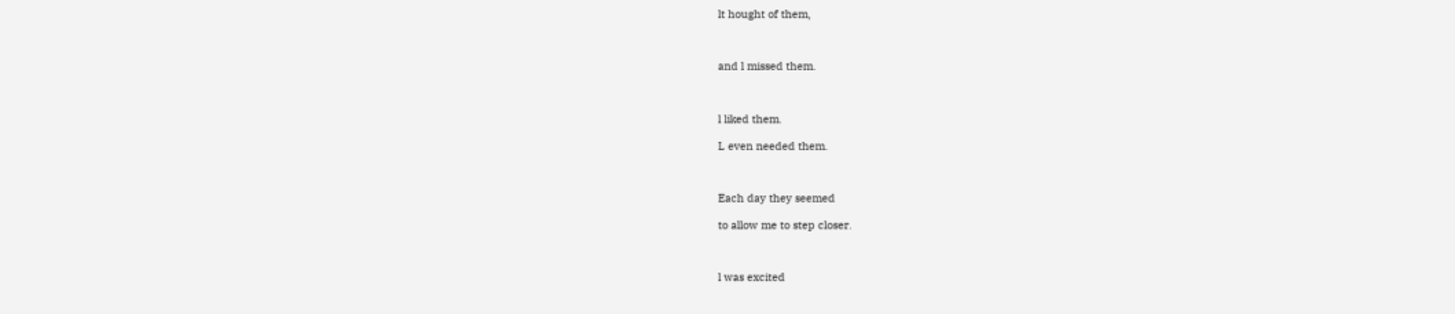lt hought of them,



and l missed them.



l liked them.

L even needed them.



Each day they seemed

to allow me to step closer.



l was excited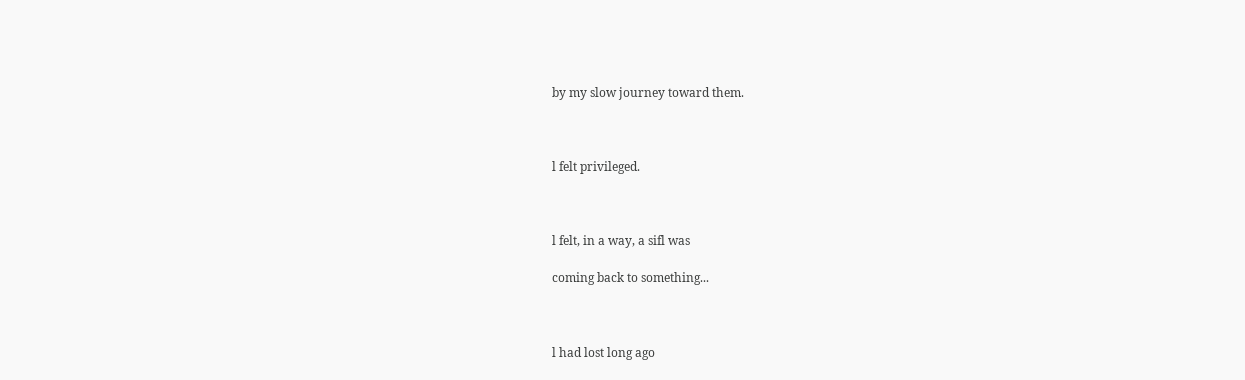by my slow journey toward them.



l felt privileged.



l felt, in a way, a sifl was

coming back to something...



l had lost long ago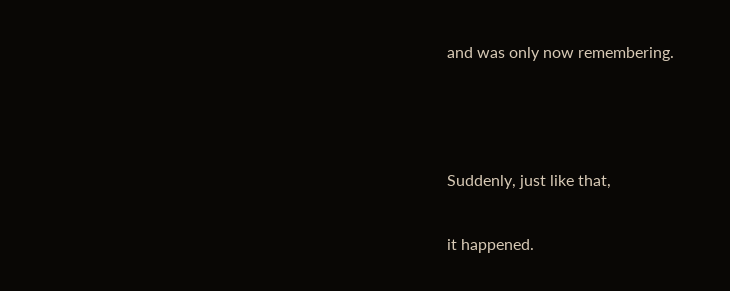and was only now remembering.



Suddenly, just like that,

it happened.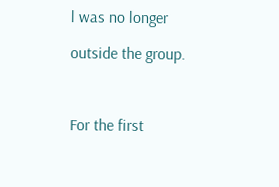l was no longer

outside the group.



For the first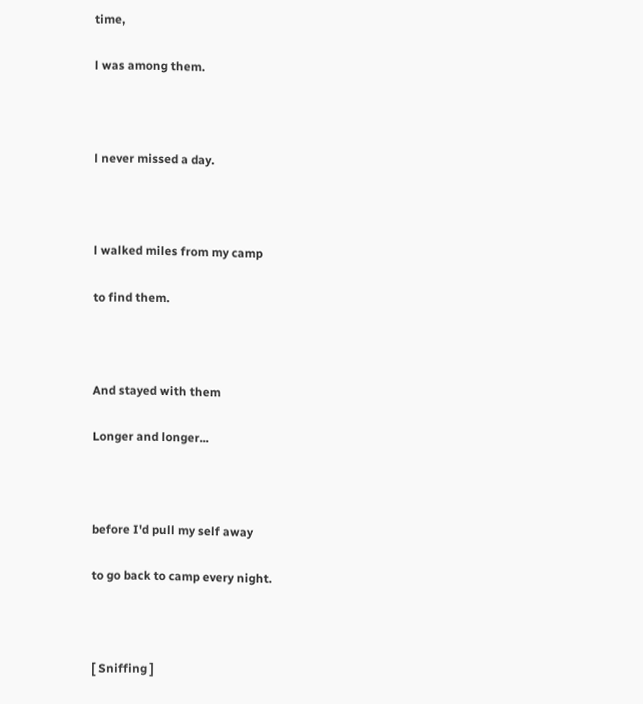time,

l was among them.



l never missed a day.



l walked miles from my camp

to find them.



And stayed with them

Longer and longer...



before I'd pull my self away

to go back to camp every night.



[ Sniffing ]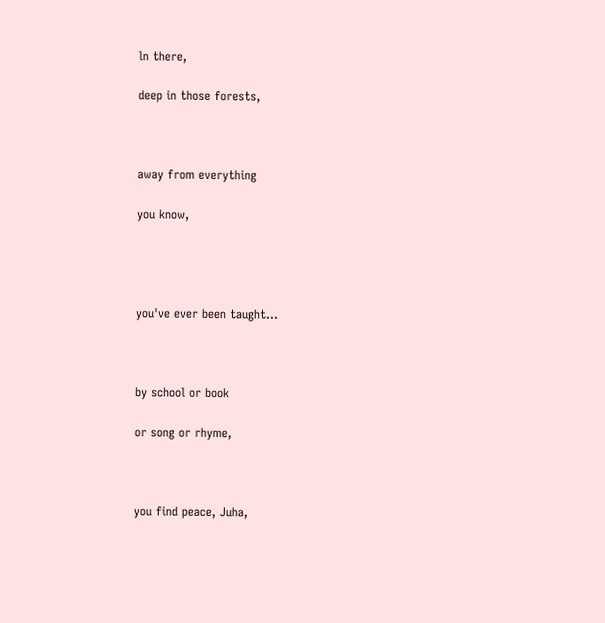ln there,

deep in those forests,



away from everything

you know,




you've ever been taught...



by school or book

or song or rhyme,



you find peace, Juha,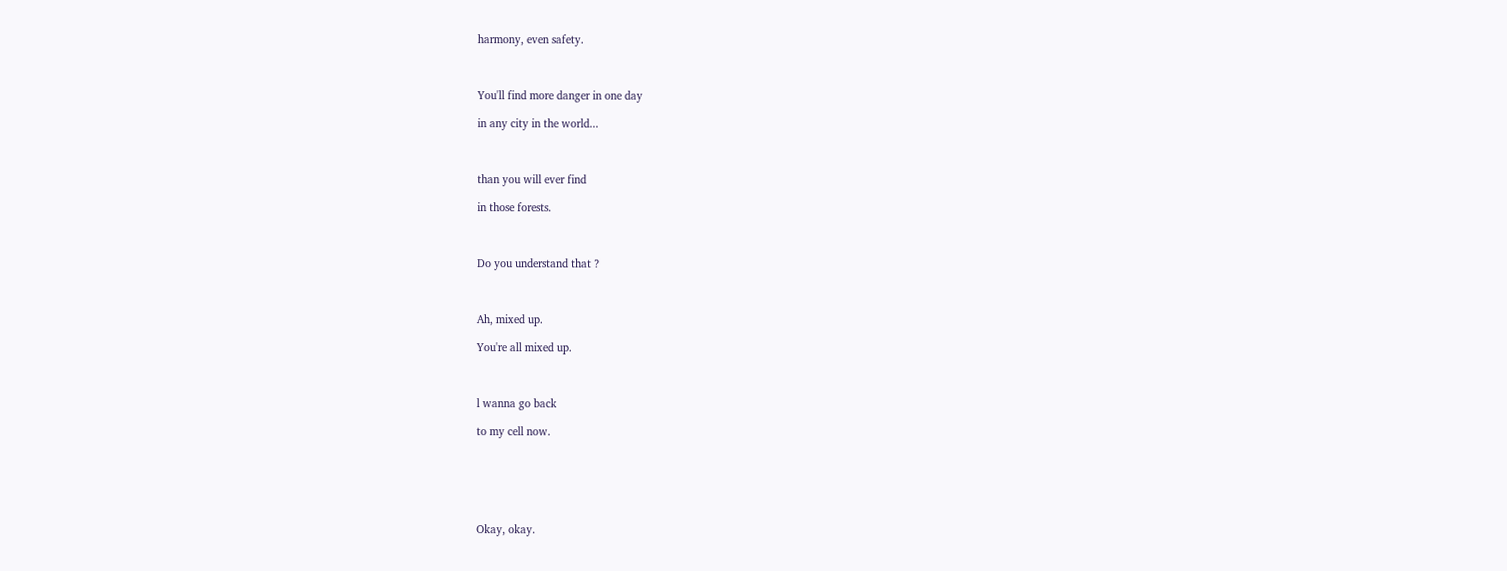harmony, even safety.



You'll find more danger in one day

in any city in the world...



than you will ever find

in those forests.



Do you understand that ?



Ah, mixed up.

You're all mixed up.



l wanna go back

to my cell now.






Okay, okay.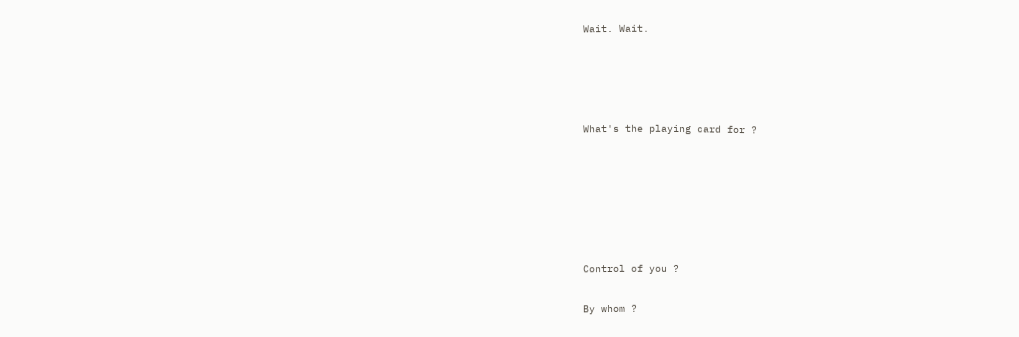Wait. Wait.




What's the playing card for ?






Control of you ?

By whom ?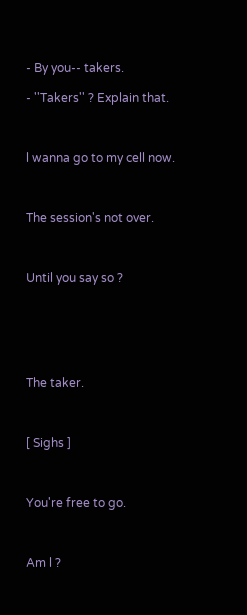- By you-- takers.

- ''Takers'' ? Explain that.



l wanna go to my cell now.



The session's not over.



Until you say so ?






The taker.



[ Sighs ]



You're free to go.



Am l ?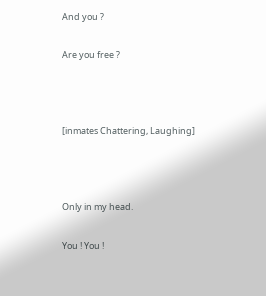And you ?

Are you free ?



[inmates Chattering, Laughing]



Only in my head.

You ! You !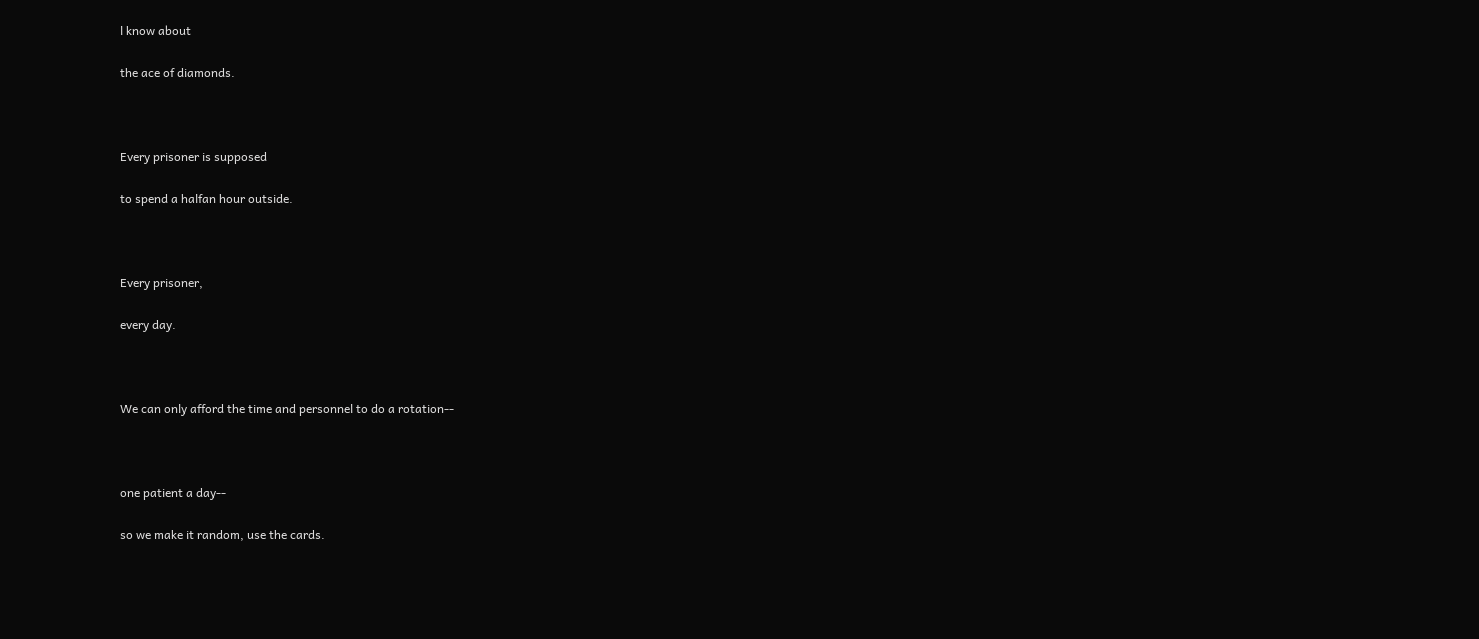l know about

the ace of diamonds.



Every prisoner is supposed

to spend a halfan hour outside.



Every prisoner,

every day.



We can only afford the time and personnel to do a rotation--



one patient a day--

so we make it random, use the cards.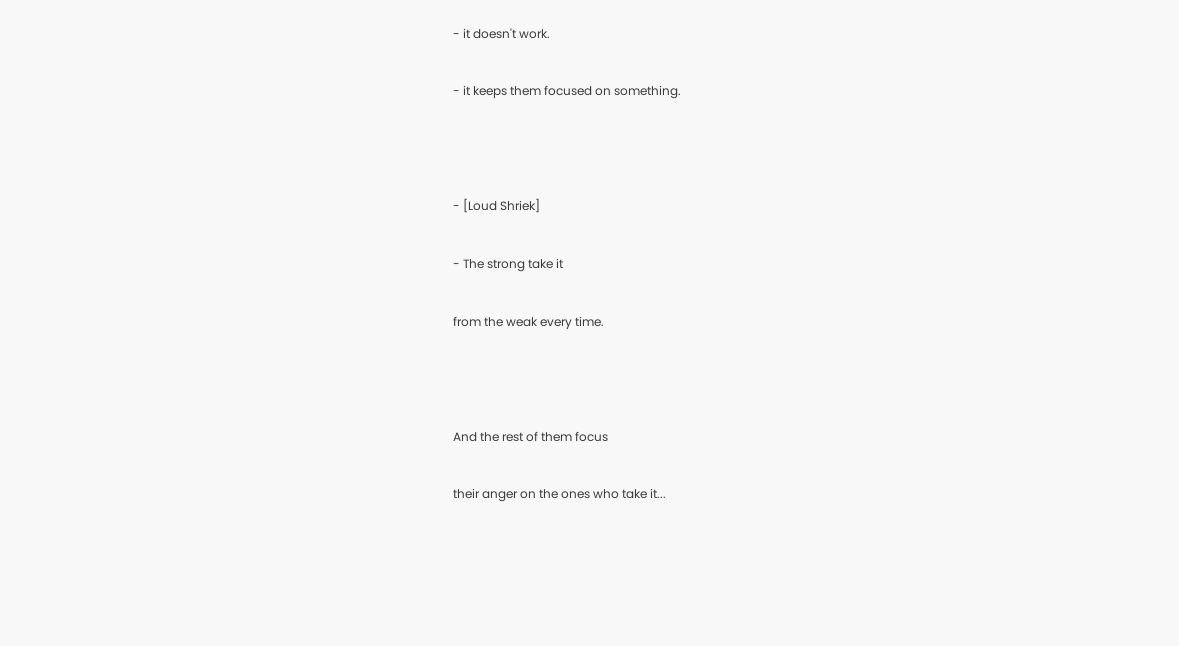- it doesn't work.

- it keeps them focused on something.



- [Loud Shriek]

- The strong take it

from the weak every time.



And the rest of them focus

their anger on the ones who take it...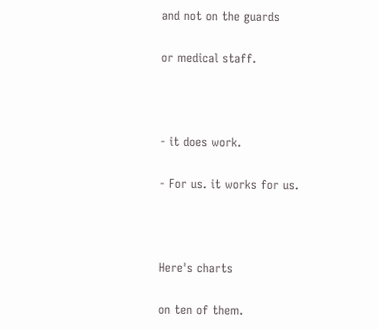and not on the guards

or medical staff.



- it does work.

- For us. it works for us.



Here's charts

on ten of them.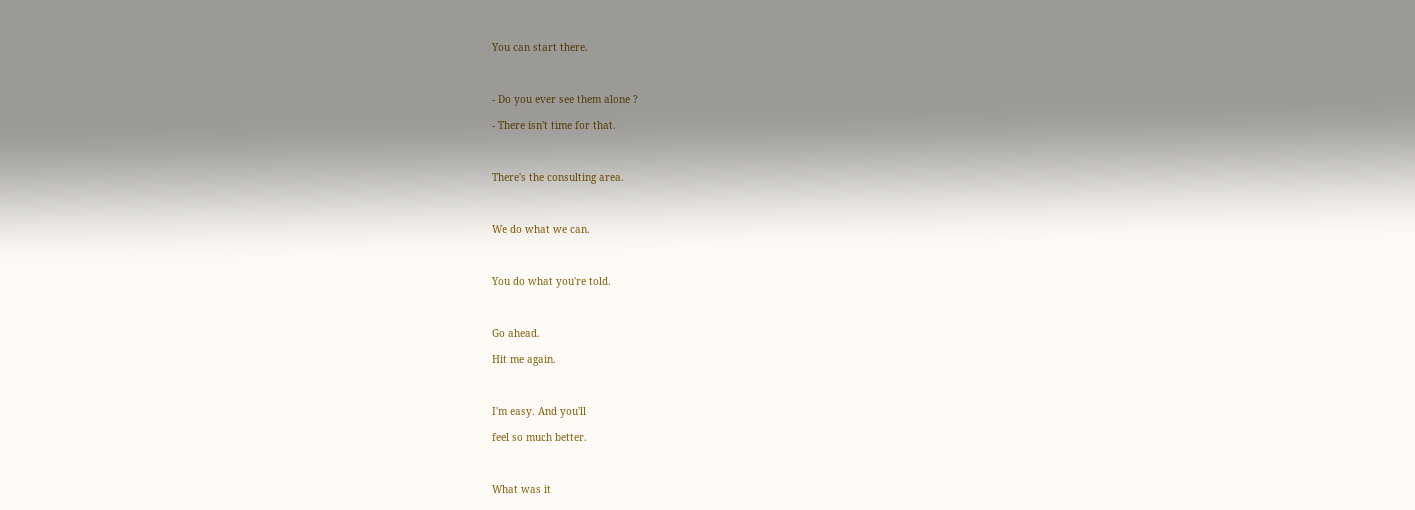You can start there.



- Do you ever see them alone ?

- There isn't time for that.



There's the consulting area.



We do what we can.



You do what you're told.



Go ahead.

Hit me again.



I'm easy. And you'll

feel so much better.



What was it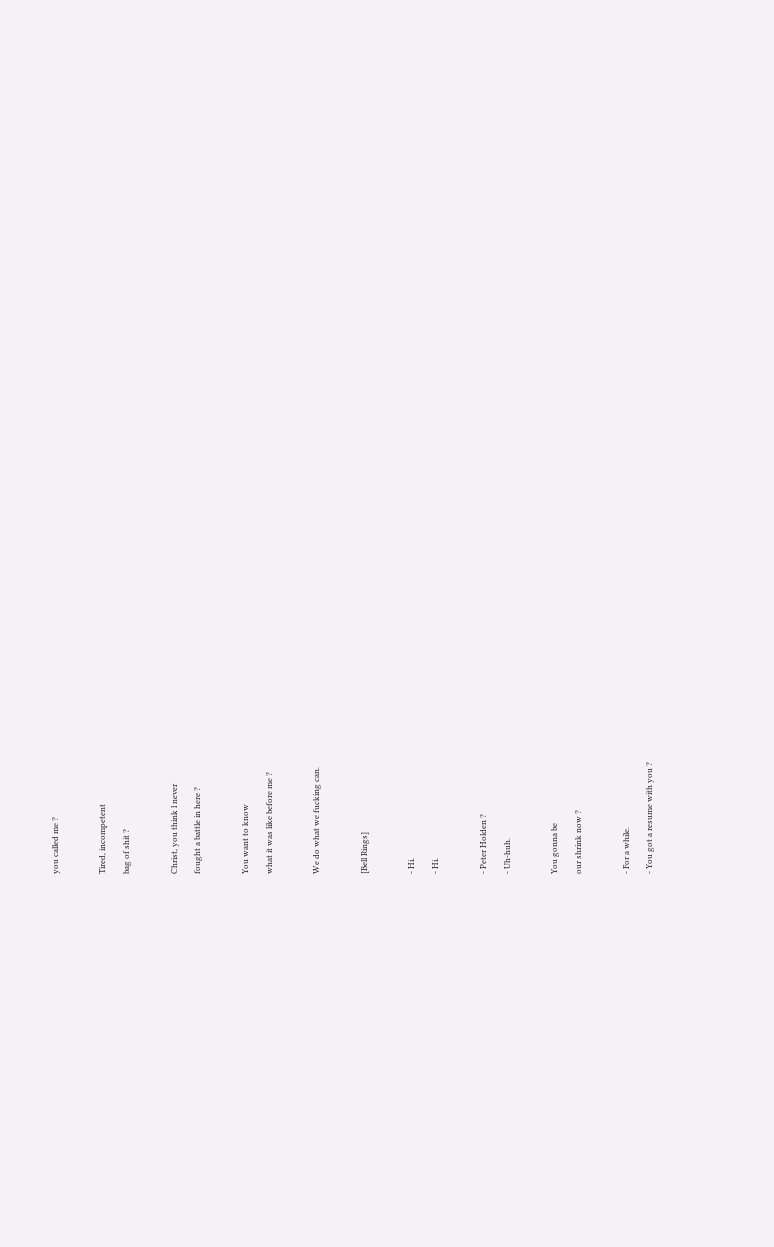you called me ?



Tired, incompetent

bag of shit ?



Christ, you think l never

fought a battle in here ?



You want to know

what it was like before me ?



We do what we fucking can.



[Bell Rings]



- Hi.

- Hi.



- Peter Holden ?

- Uh-huh.



You gonna be

our shrink now ?



- For a while.

- You got a resume with you ?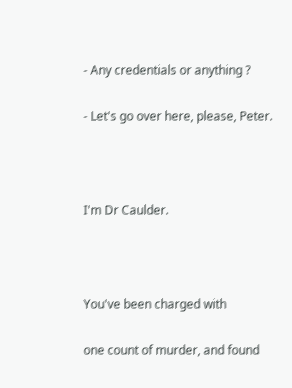- Any credentials or anything ?

- Let's go over here, please, Peter.



I'm Dr Caulder.



You've been charged with

one count of murder, and found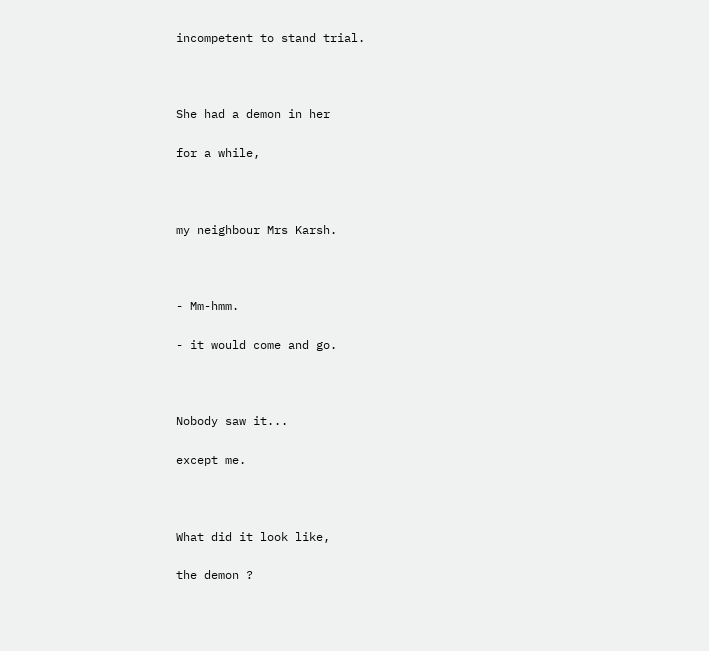incompetent to stand trial.



She had a demon in her

for a while,



my neighbour Mrs Karsh.



- Mm-hmm.

- it would come and go.



Nobody saw it...

except me.



What did it look like,

the demon ?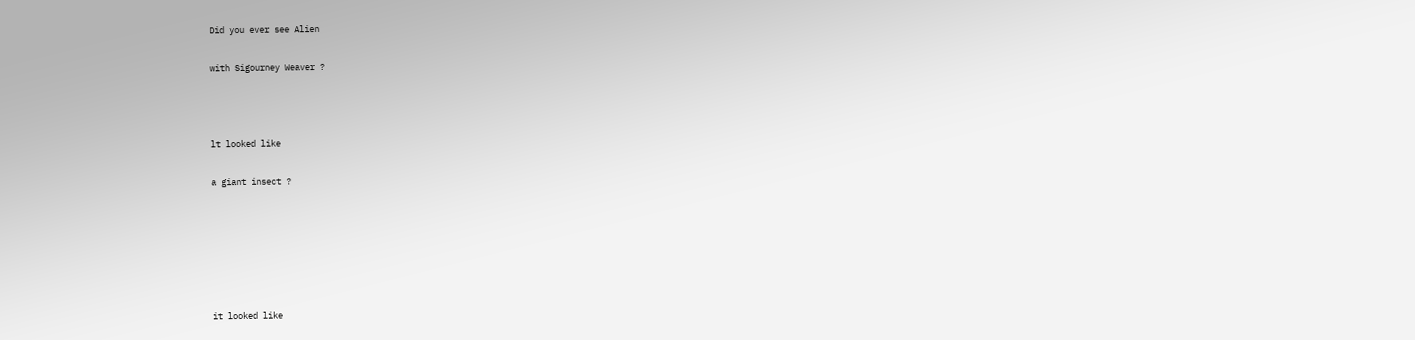Did you ever see Alien

with Sigourney Weaver ?



lt looked like

a giant insect ?






it looked like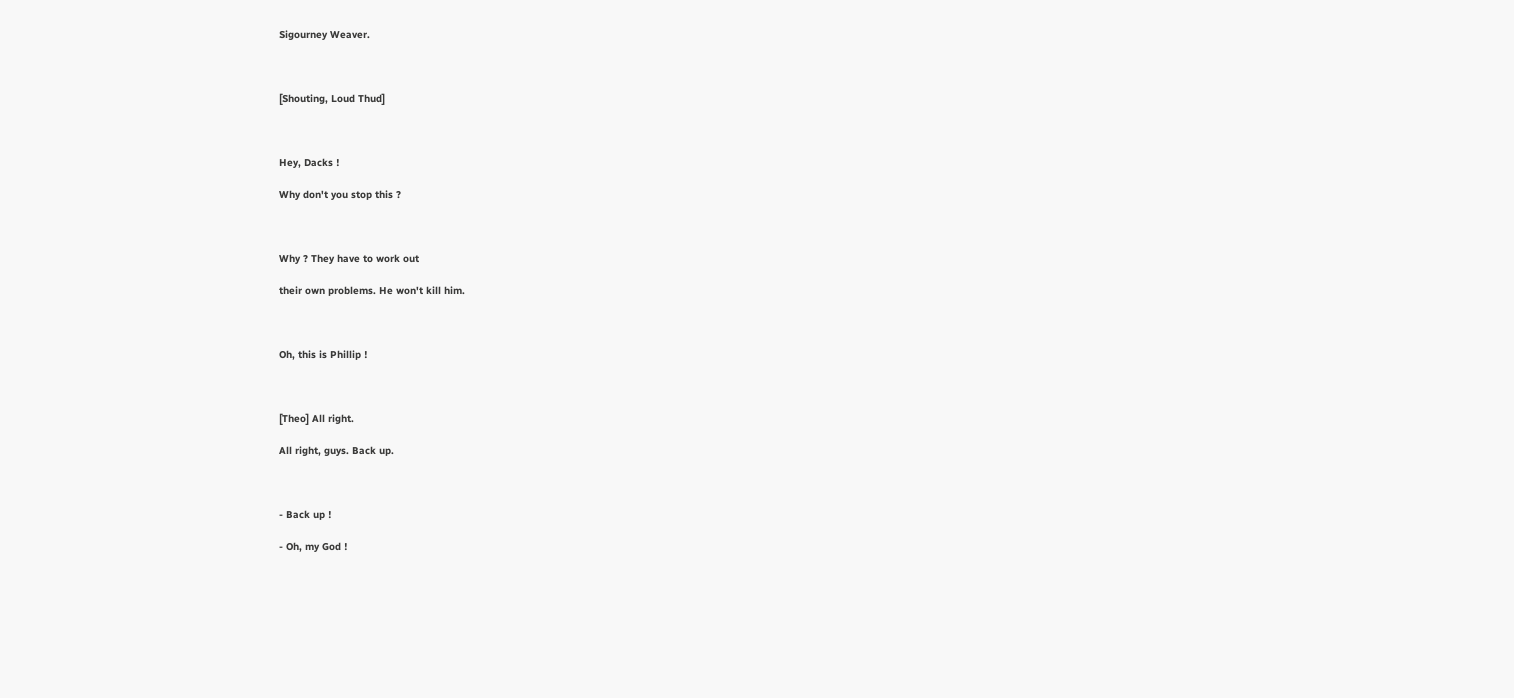Sigourney Weaver.



[Shouting, Loud Thud]



Hey, Dacks !

Why don't you stop this ?



Why ? They have to work out

their own problems. He won't kill him.



Oh, this is Phillip !



[Theo] All right.

All right, guys. Back up.



- Back up !

- Oh, my God !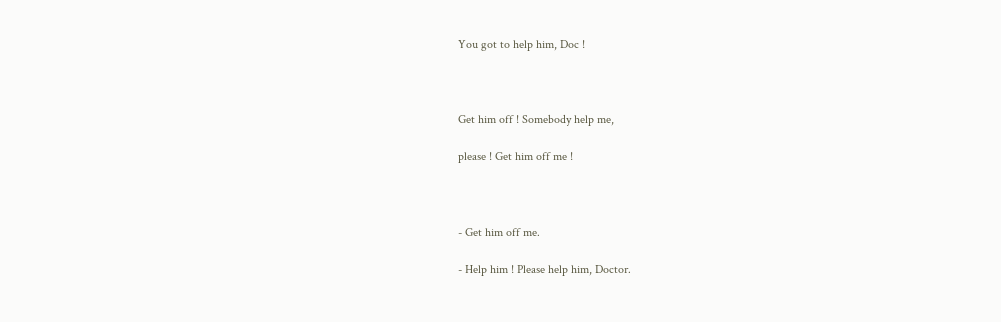You got to help him, Doc !



Get him off ! Somebody help me,

please ! Get him off me !



- Get him off me.

- Help him ! Please help him, Doctor.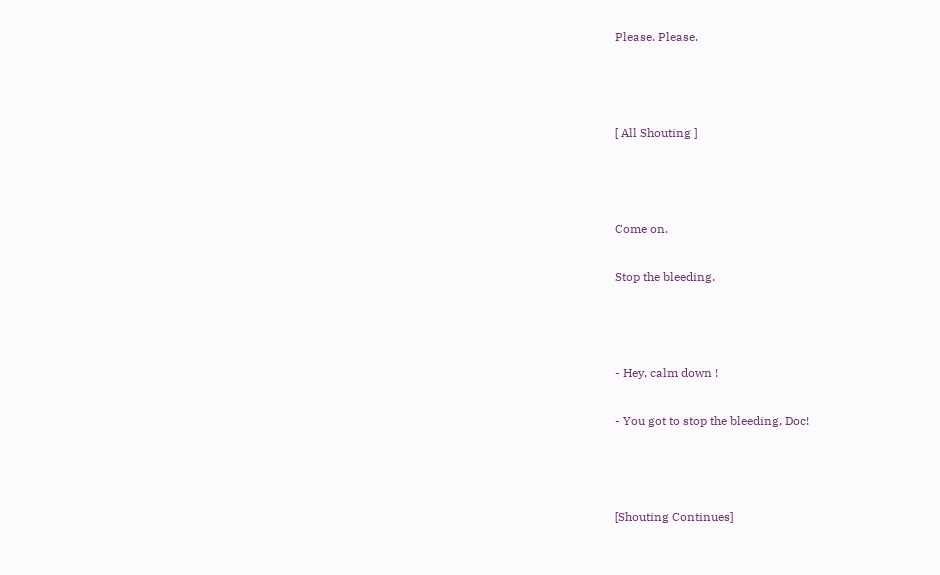Please. Please.



[ All Shouting ]



Come on.

Stop the bleeding.



- Hey, calm down !

- You got to stop the bleeding, Doc!



[Shouting Continues]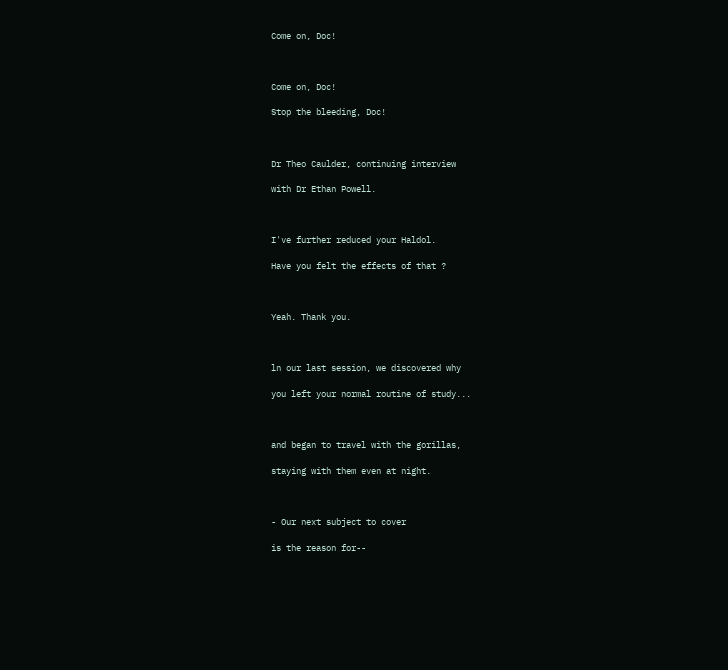Come on, Doc!



Come on, Doc!

Stop the bleeding, Doc!



Dr Theo Caulder, continuing interview

with Dr Ethan Powell.



I've further reduced your Haldol.

Have you felt the effects of that ?



Yeah. Thank you.



ln our last session, we discovered why

you left your normal routine of study...



and began to travel with the gorillas,

staying with them even at night.



- Our next subject to cover

is the reason for--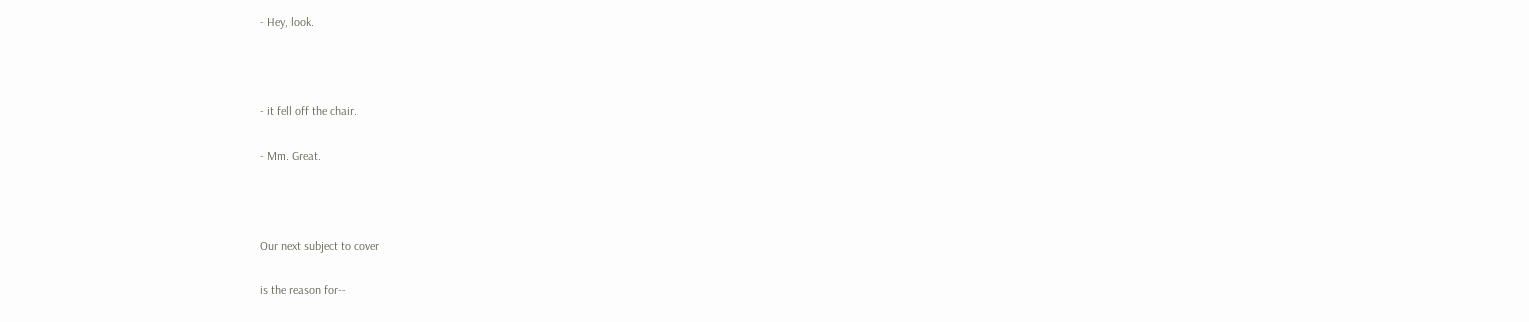- Hey, look.



- it fell off the chair.

- Mm. Great.



Our next subject to cover

is the reason for--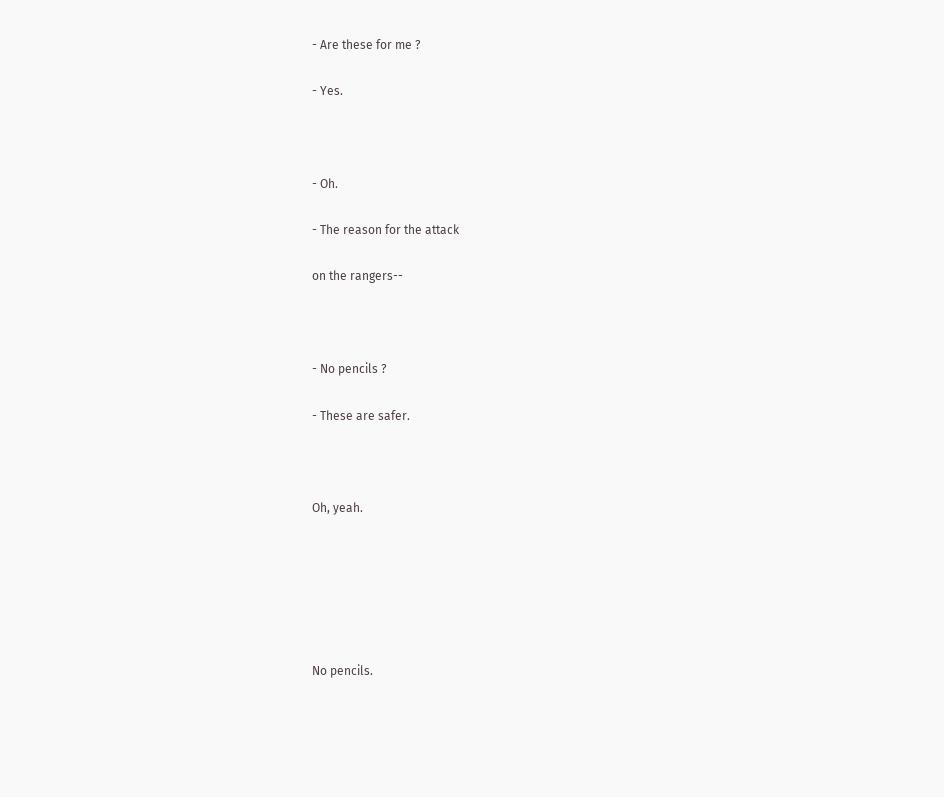- Are these for me ?

- Yes.



- Oh.

- The reason for the attack

on the rangers--



- No pencils ?

- These are safer.



Oh, yeah.






No pencils.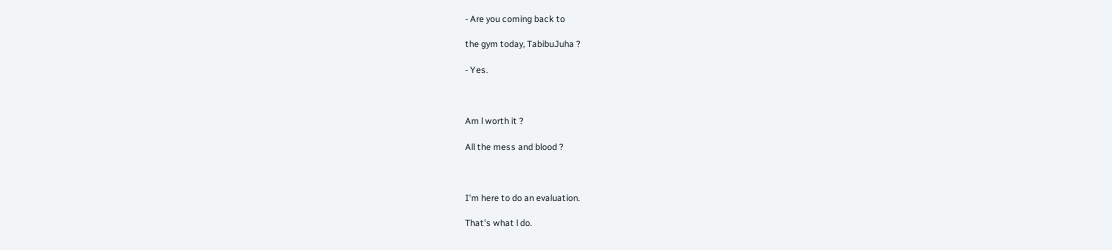- Are you coming back to

the gym today, TabibuJuha ?

- Yes.



Am l worth it ?

All the mess and blood ?



I'm here to do an evaluation.

That's what l do.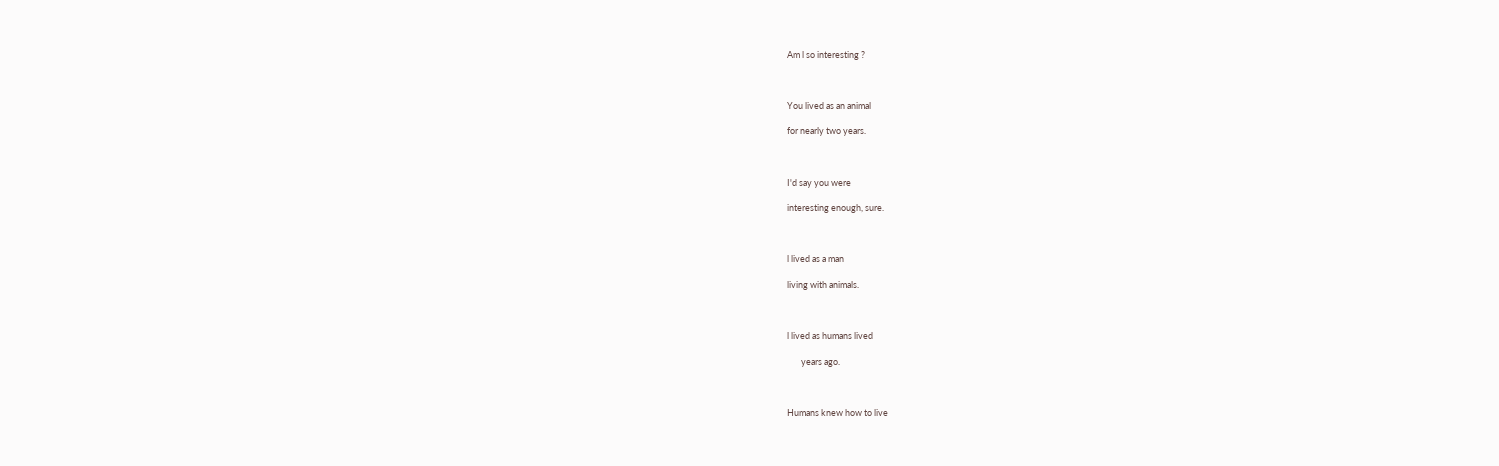Am l so interesting ?



You lived as an animal

for nearly two years.



I'd say you were

interesting enough, sure.



l lived as a man

living with animals.



l lived as humans lived

       years ago.



Humans knew how to live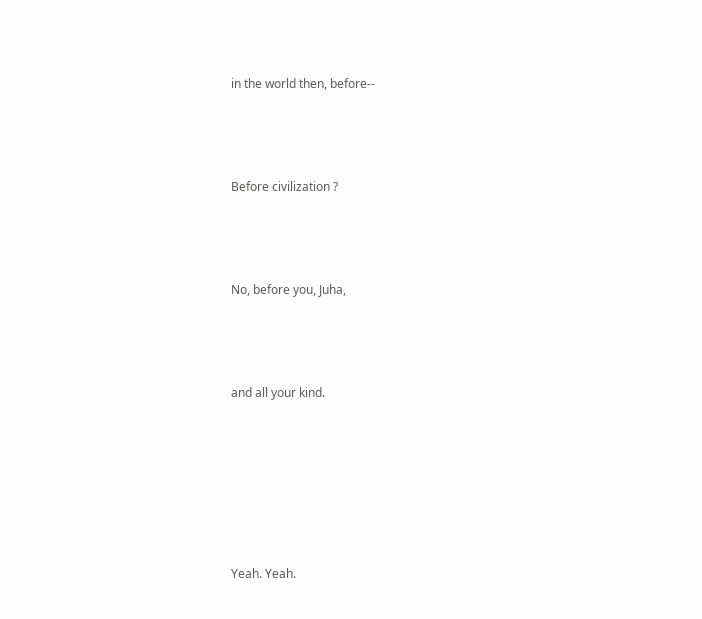in the world then, before--



Before civilization ?



No, before you, Juha,



and all your kind.






Yeah. Yeah.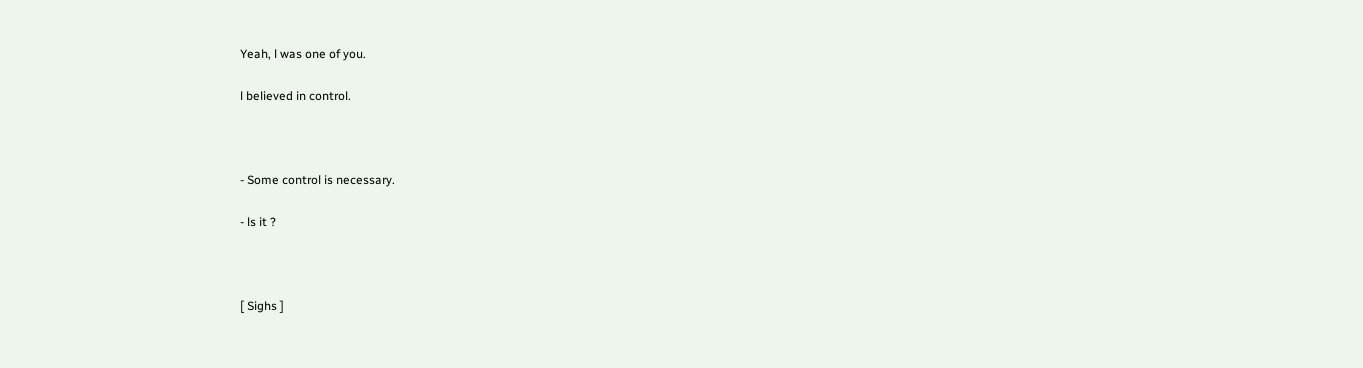Yeah, l was one of you.

l believed in control.



- Some control is necessary.

- ls it ?



[ Sighs ]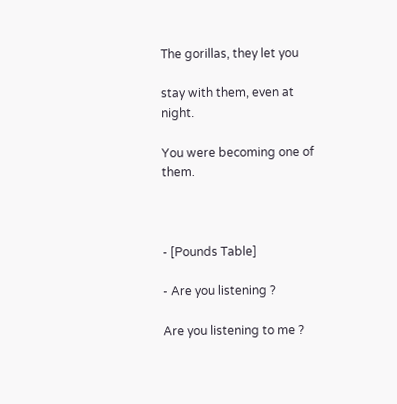The gorillas, they let you

stay with them, even at night.

You were becoming one of them.



- [Pounds Table]

- Are you listening ?

Are you listening to me ?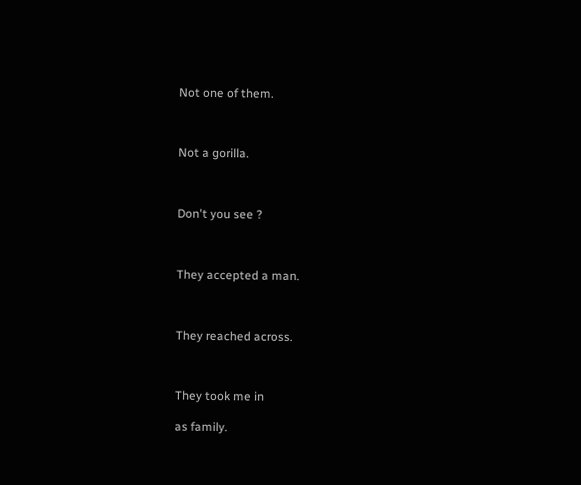Not one of them.



Not a gorilla.



Don't you see ?



They accepted a man.



They reached across.



They took me in

as family.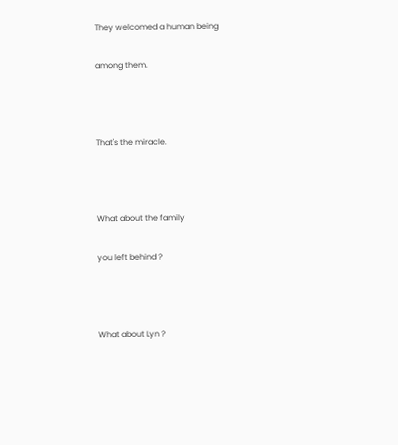They welcomed a human being

among them.



That's the miracle.



What about the family

you left behind ?



What about Lyn ?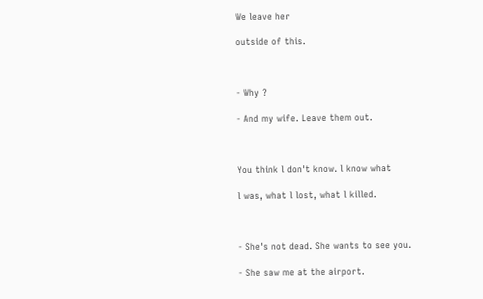We leave her

outside of this.



- Why ?

- And my wife. Leave them out.



You think l don't know. l know what

l was, what l lost, what l killed.



- She's not dead. She wants to see you.

- She saw me at the airport.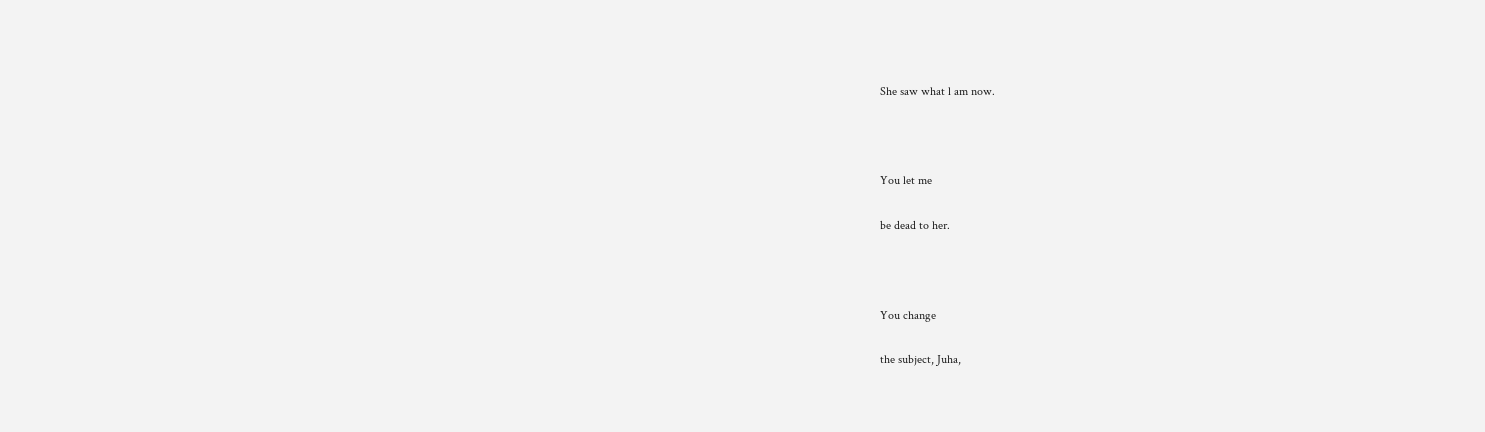She saw what l am now.



You let me

be dead to her.



You change

the subject, Juha,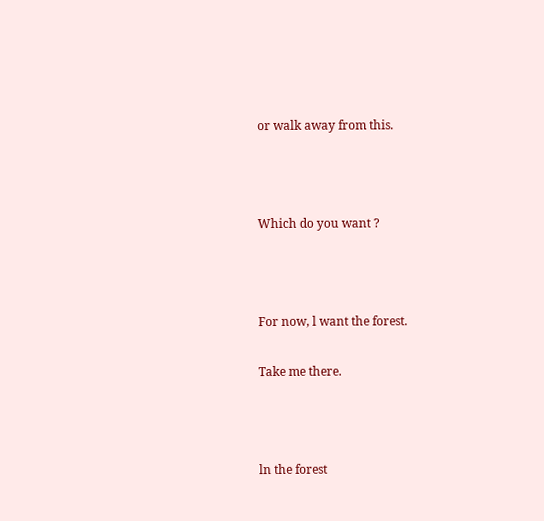or walk away from this.



Which do you want ?



For now, l want the forest.

Take me there.



ln the forest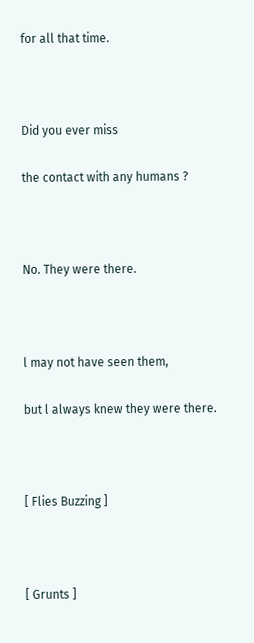for all that time.



Did you ever miss

the contact with any humans ?



No. They were there.



l may not have seen them,

but l always knew they were there.



[ Flies Buzzing ]



[ Grunts ]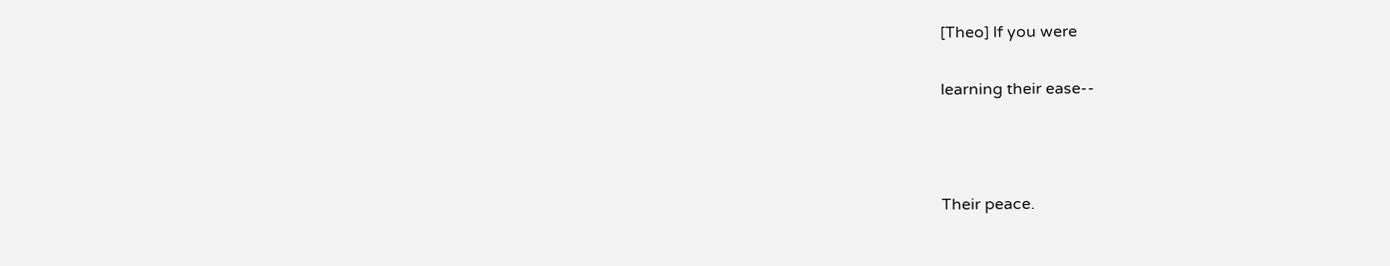[Theo] lf you were

learning their ease--



Their peace.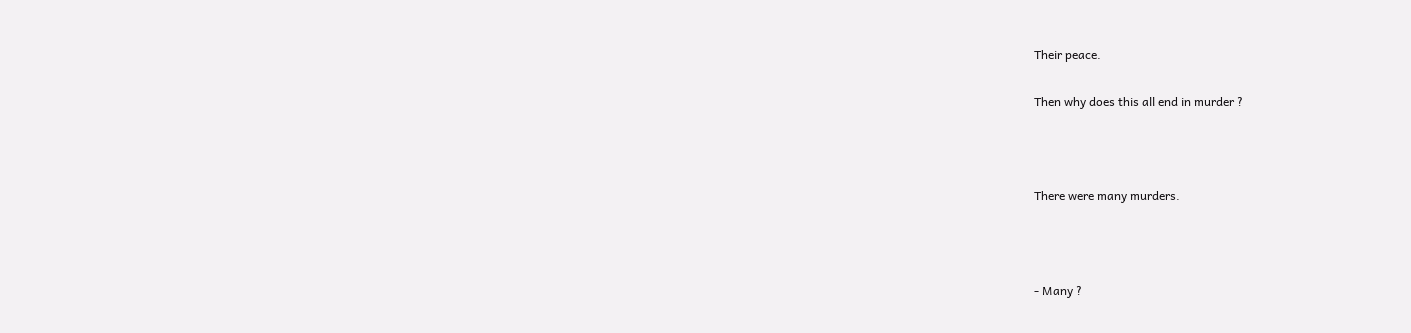Their peace.

Then why does this all end in murder ?



There were many murders.



- Many ?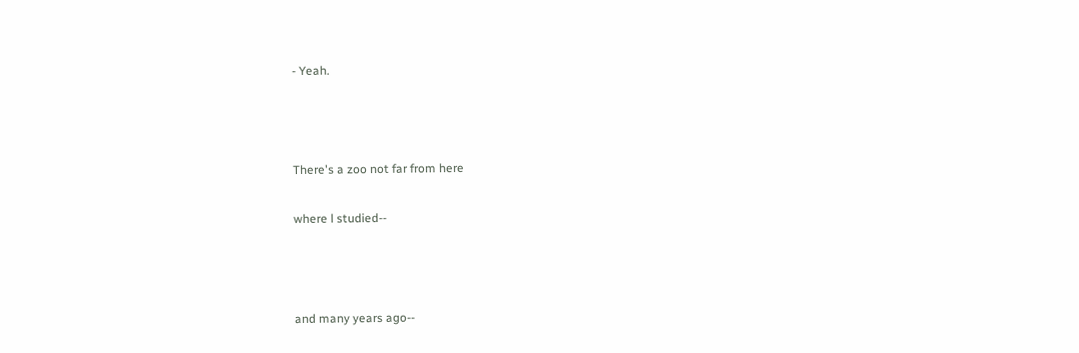- Yeah.



There's a zoo not far from here

where l studied--



and many years ago--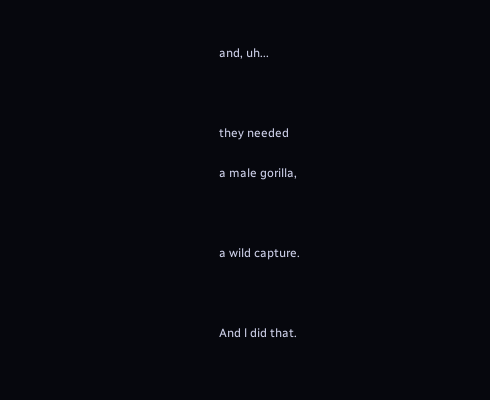and, uh...



they needed

a male gorilla,



a wild capture.



And l did that.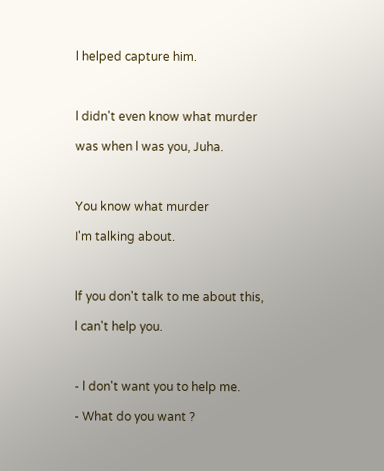l helped capture him.



l didn't even know what murder

was when l was you, Juha.



You know what murder

I'm talking about.



lf you don't talk to me about this,

l can't help you.



- l don't want you to help me.

- What do you want ?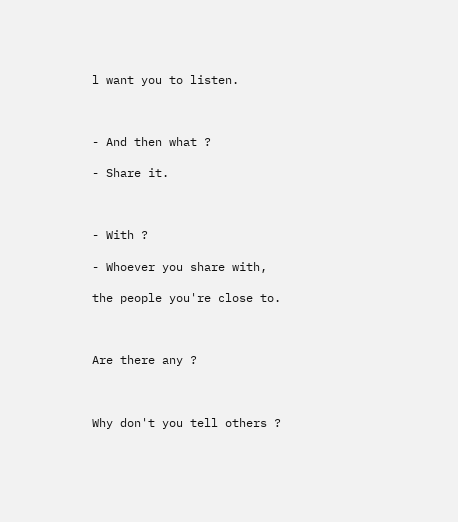l want you to listen.



- And then what ?

- Share it.



- With ?

- Whoever you share with,

the people you're close to.



Are there any ?



Why don't you tell others ?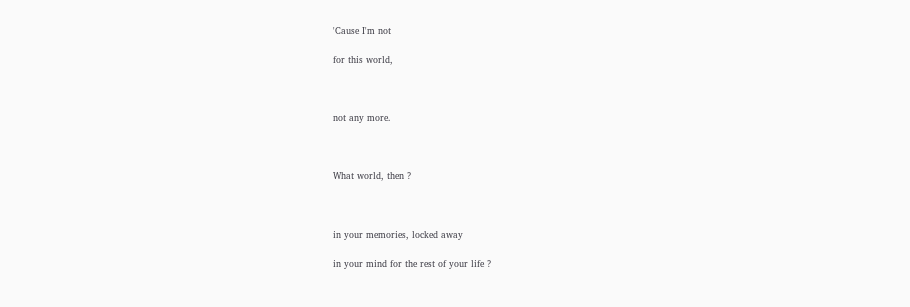'Cause I'm not

for this world,



not any more.



What world, then ?



in your memories, locked away

in your mind for the rest of your life ?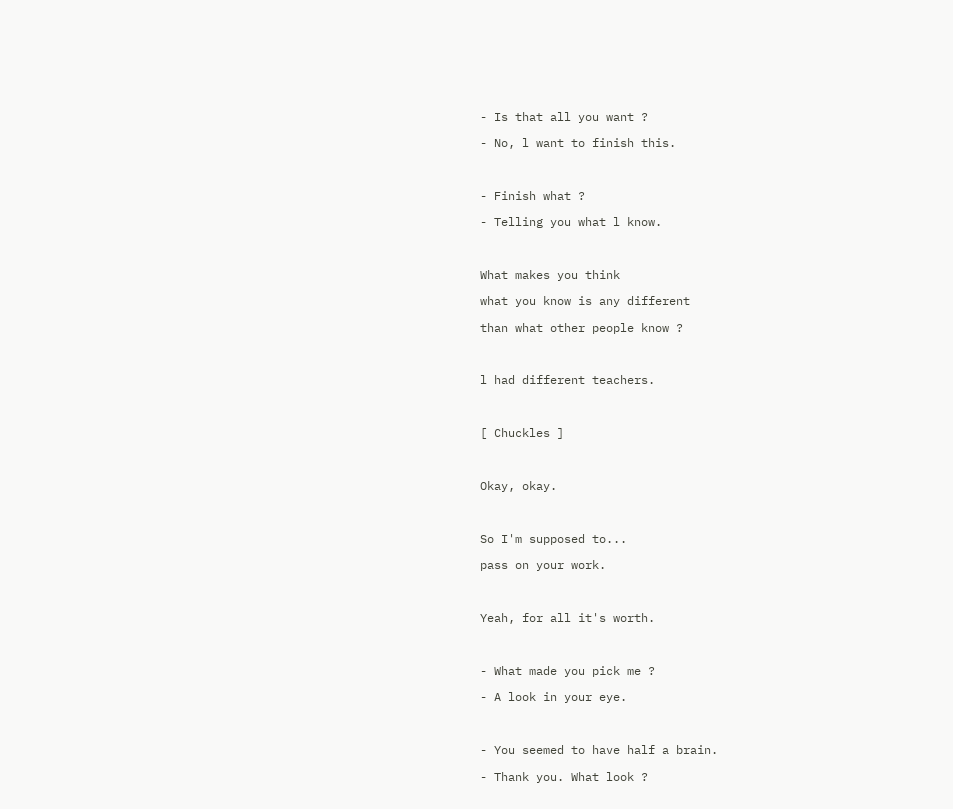- Is that all you want ?

- No, l want to finish this.



- Finish what ?

- Telling you what l know.



What makes you think

what you know is any different

than what other people know ?



l had different teachers.



[ Chuckles ]



Okay, okay.



So I'm supposed to...

pass on your work.



Yeah, for all it's worth.



- What made you pick me ?

- A look in your eye.



- You seemed to have half a brain.

- Thank you. What look ?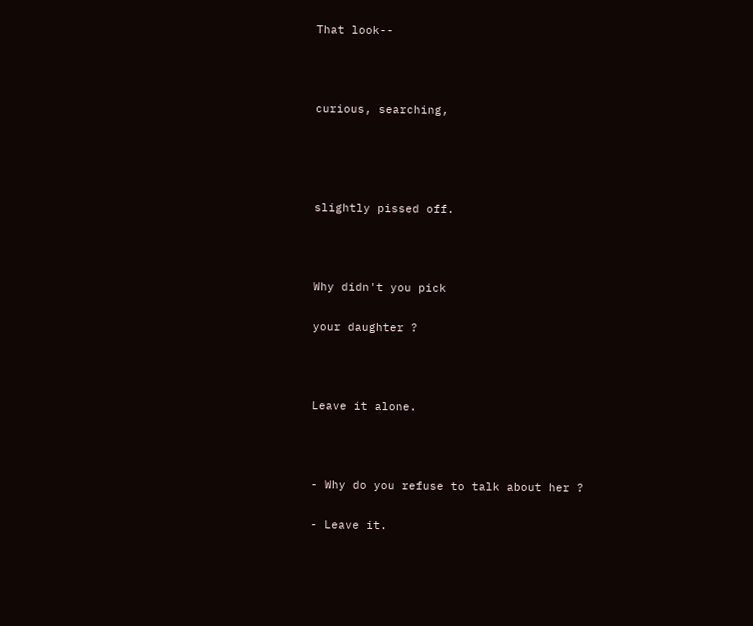That look--



curious, searching,




slightly pissed off.



Why didn't you pick

your daughter ?



Leave it alone.



- Why do you refuse to talk about her ?

- Leave it.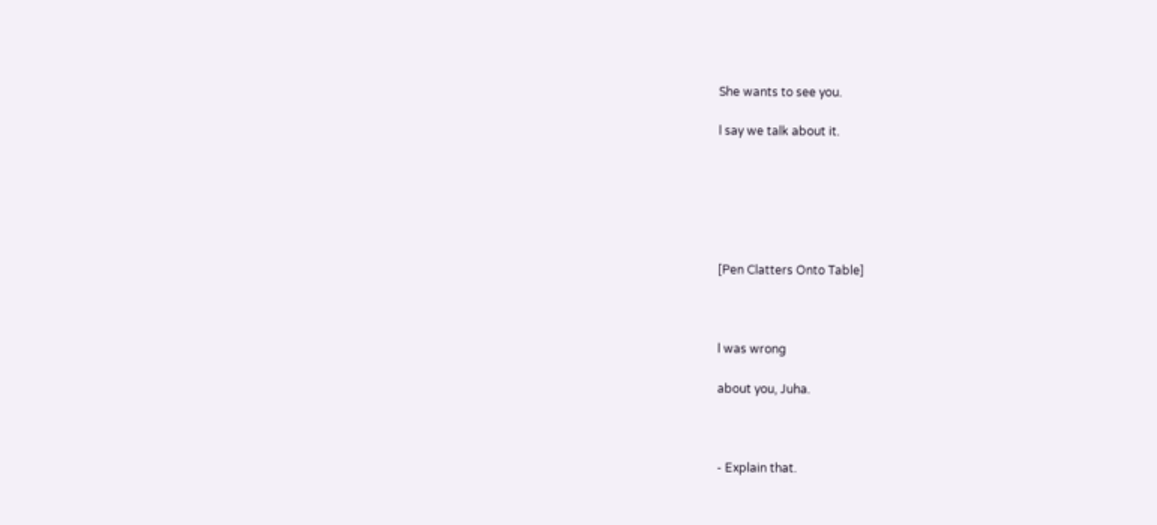She wants to see you.

l say we talk about it.






[Pen Clatters Onto Table]



l was wrong

about you, Juha.



- Explain that.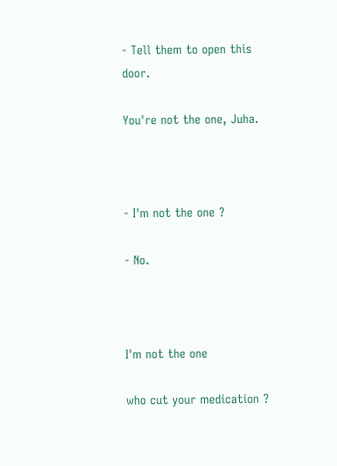- Tell them to open this door.

You're not the one, Juha.



- I'm not the one ?

- No.



I'm not the one

who cut your medication ?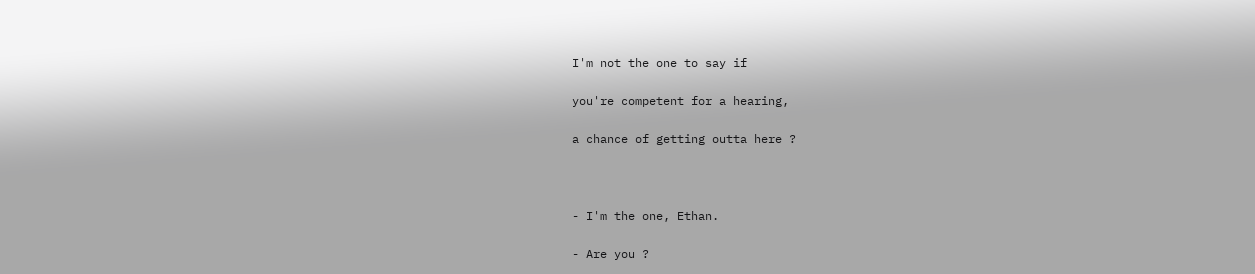I'm not the one to say if

you're competent for a hearing,

a chance of getting outta here ?



- I'm the one, Ethan.

- Are you ?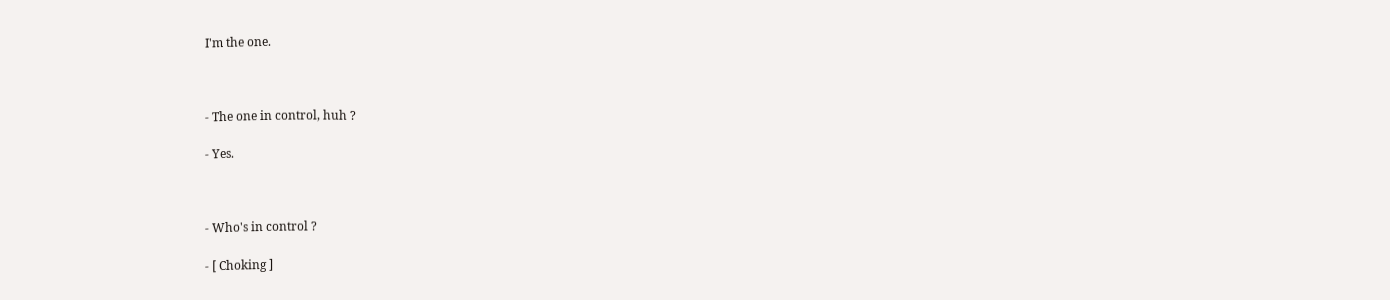I'm the one.



- The one in control, huh ?

- Yes.



- Who's in control ?

- [ Choking ]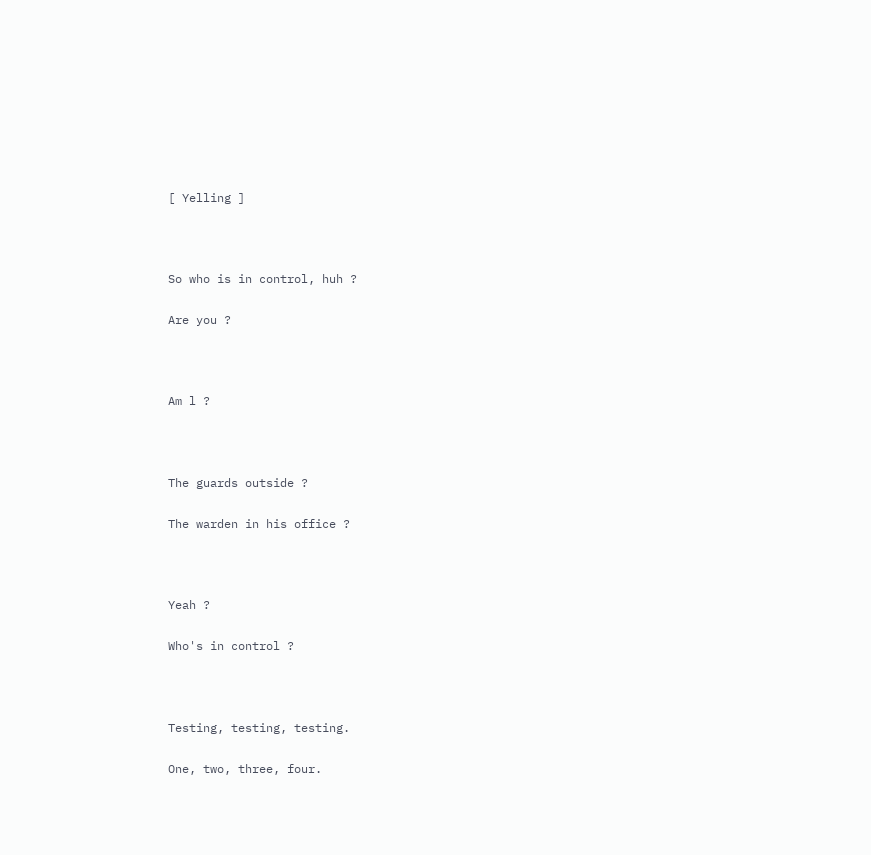[ Yelling ]



So who is in control, huh ?

Are you ?



Am l ?



The guards outside ?

The warden in his office ?



Yeah ?

Who's in control ?



Testing, testing, testing.

One, two, three, four.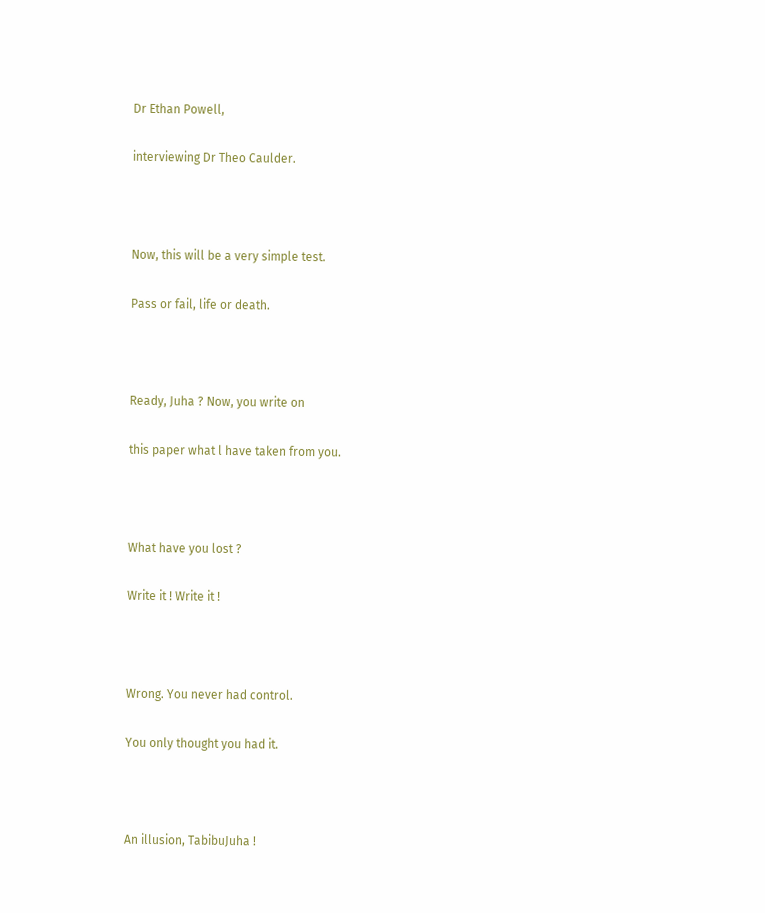Dr Ethan Powell,

interviewing Dr Theo Caulder.



Now, this will be a very simple test.

Pass or fail, life or death.



Ready, Juha ? Now, you write on

this paper what l have taken from you.



What have you lost ?

Write it ! Write it !



Wrong. You never had control.

You only thought you had it.



An illusion, TabibuJuha !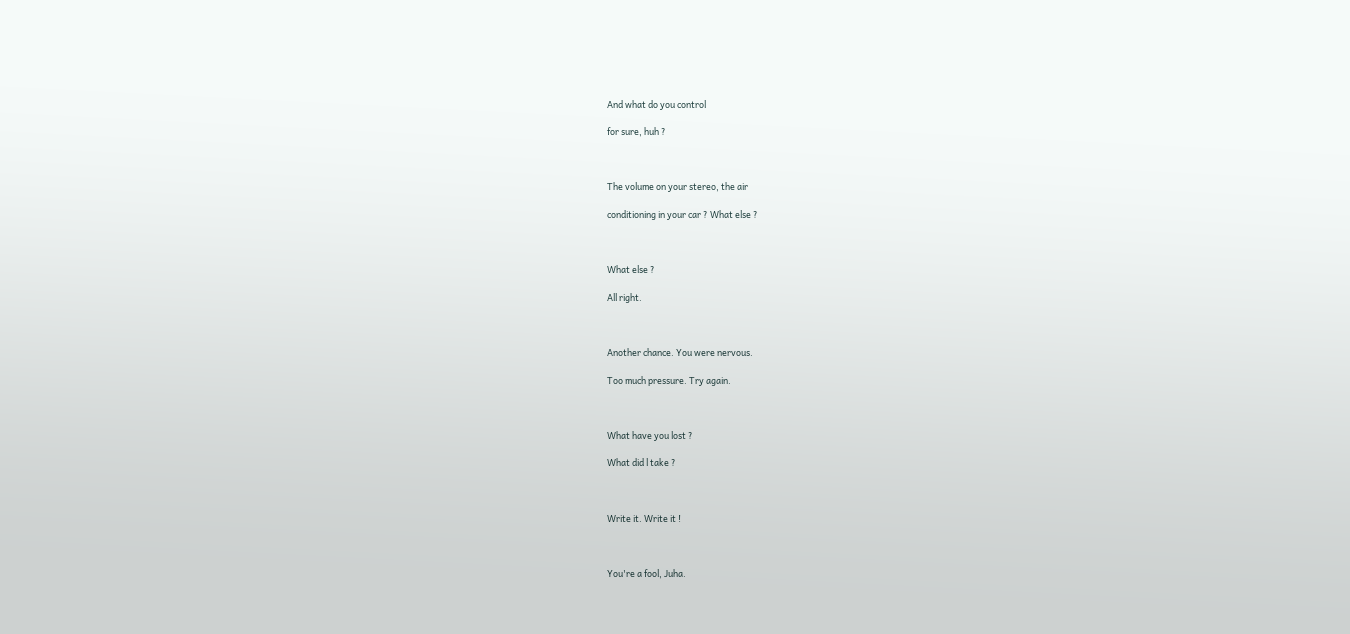And what do you control

for sure, huh ?



The volume on your stereo, the air

conditioning in your car ? What else ?



What else ?

All right.



Another chance. You were nervous.

Too much pressure. Try again.



What have you lost ?

What did l take ?



Write it. Write it !



You're a fool, Juha.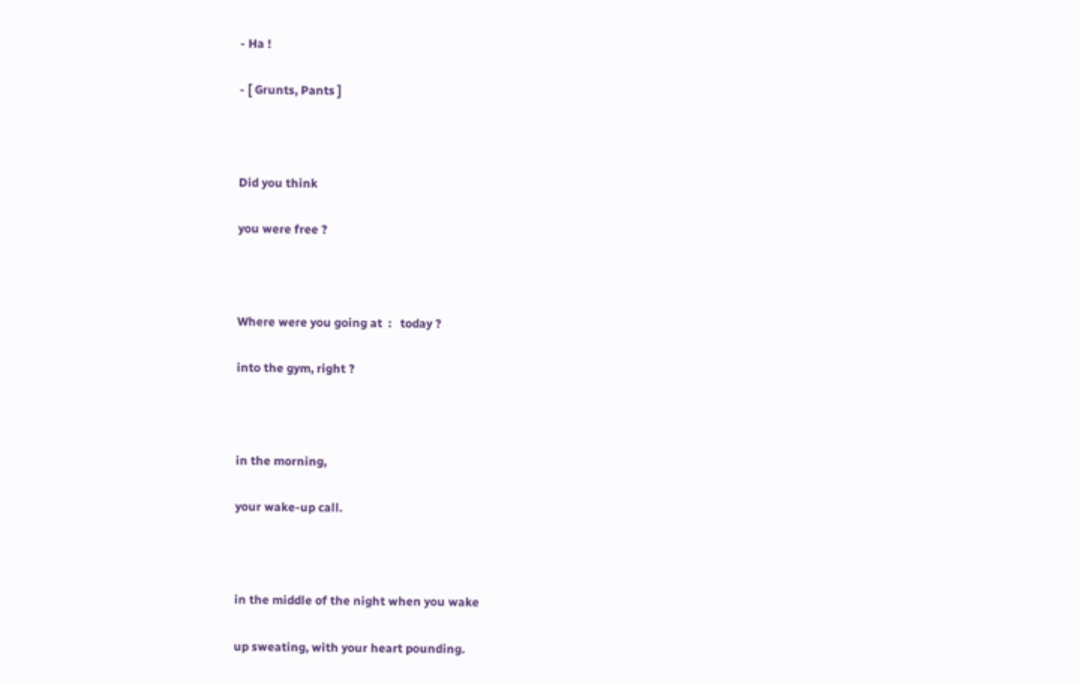- Ha !

- [ Grunts, Pants ]



Did you think

you were free ?



Where were you going at  :   today ?

into the gym, right ?



in the morning,

your wake-up call.



in the middle of the night when you wake

up sweating, with your heart pounding.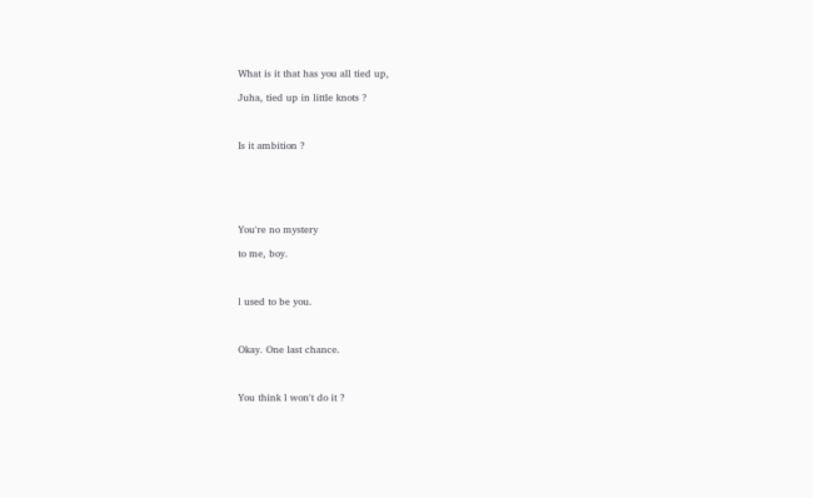What is it that has you all tied up,

Juha, tied up in little knots ?



Is it ambition ?






You're no mystery

to me, boy.



l used to be you.



Okay. One last chance.



You think l won't do it ?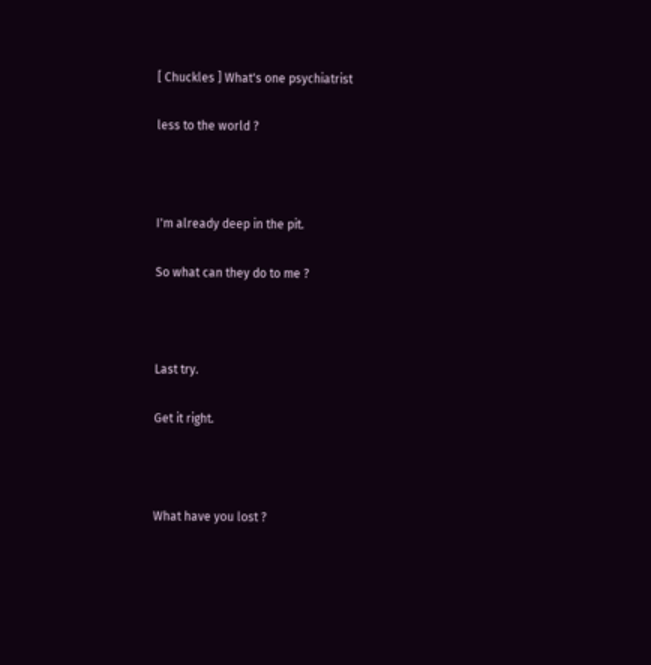[ Chuckles ] What's one psychiatrist

less to the world ?



I'm already deep in the pit.

So what can they do to me ?



Last try.

Get it right.



What have you lost ?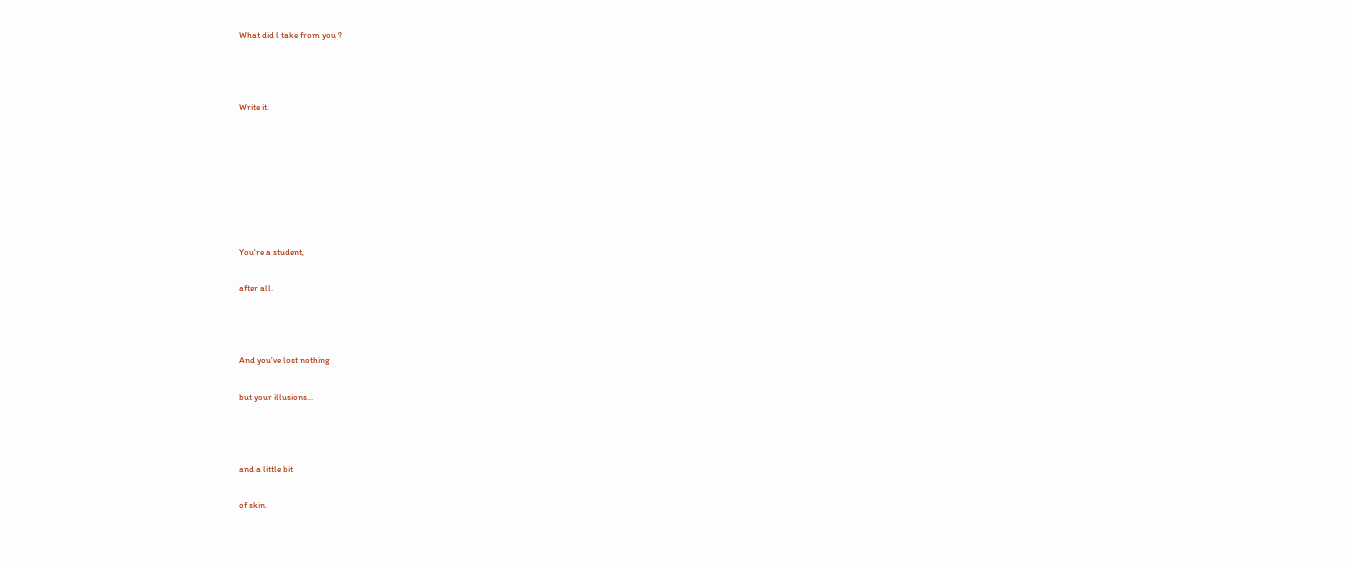What did l take from you ?



Write it.







You're a student,

after all.



And you've lost nothing

but your illusions...



and a little bit

of skin.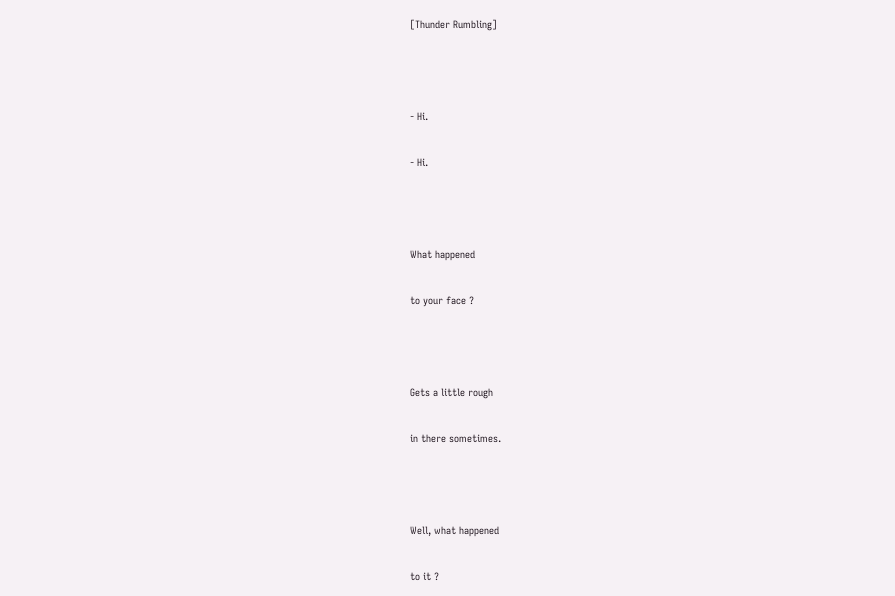[Thunder Rumbling]



- Hi.

- Hi.



What happened

to your face ?



Gets a little rough

in there sometimes.



Well, what happened

to it ?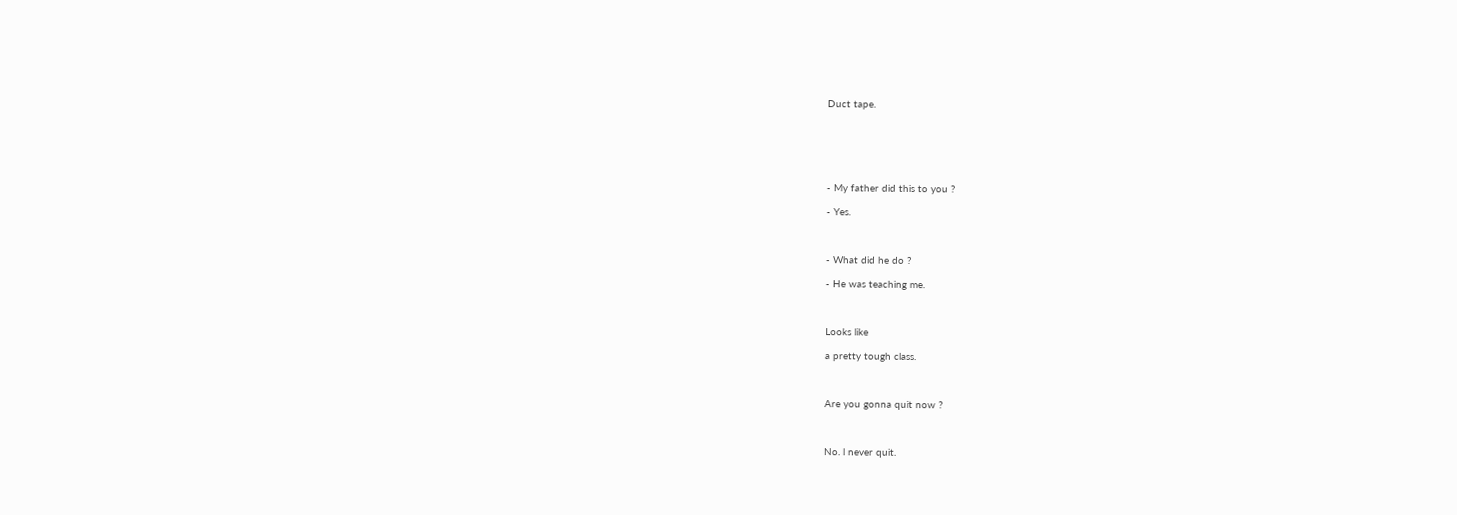Duct tape.






- My father did this to you ?

- Yes.



- What did he do ?

- He was teaching me.



Looks like

a pretty tough class.



Are you gonna quit now ?



No. l never quit.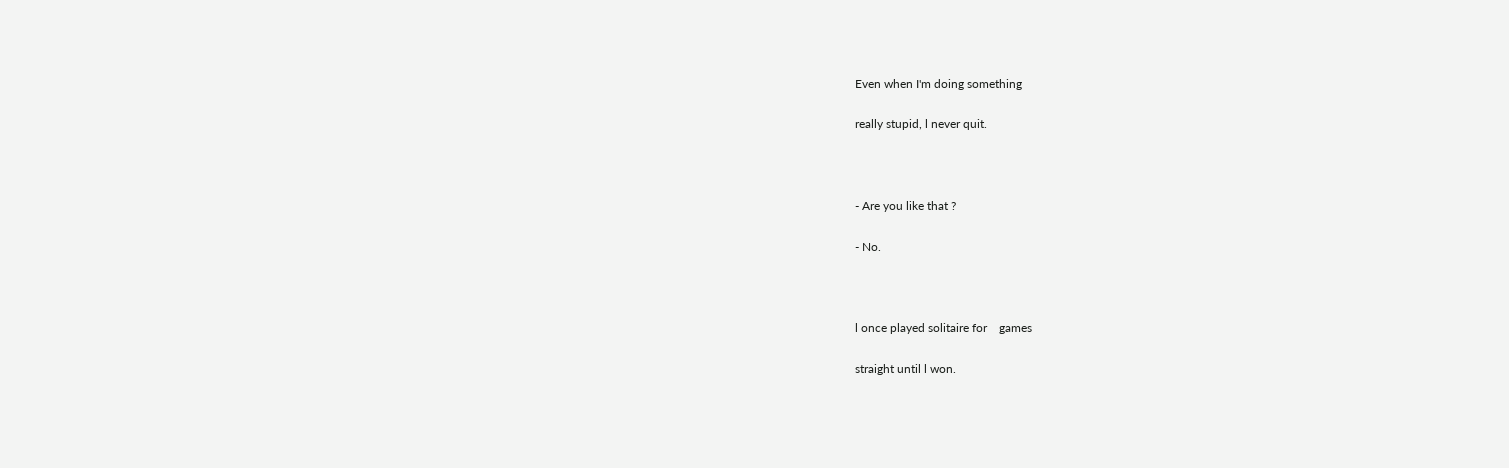Even when I'm doing something

really stupid, l never quit.



- Are you like that ?

- No.



l once played solitaire for    games

straight until l won.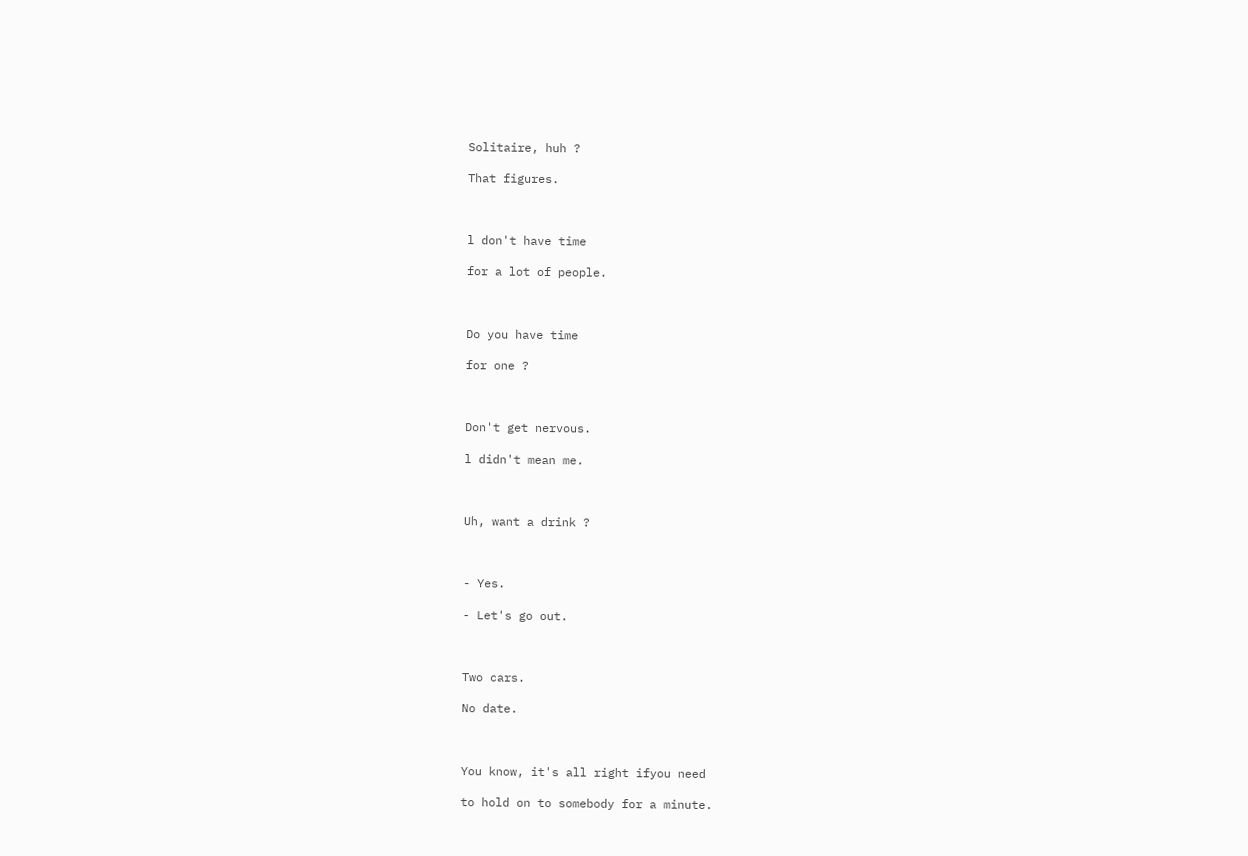Solitaire, huh ?

That figures.



l don't have time

for a lot of people.



Do you have time

for one ?



Don't get nervous.

l didn't mean me.



Uh, want a drink ?



- Yes.

- Let's go out.



Two cars.

No date.



You know, it's all right ifyou need

to hold on to somebody for a minute.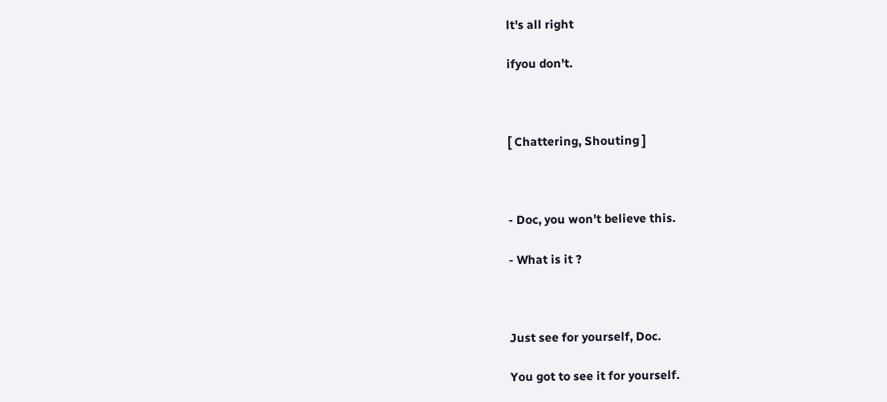lt's all right

ifyou don't.



[ Chattering, Shouting ]



- Doc, you won't believe this.

- What is it ?



Just see for yourself, Doc.

You got to see it for yourself.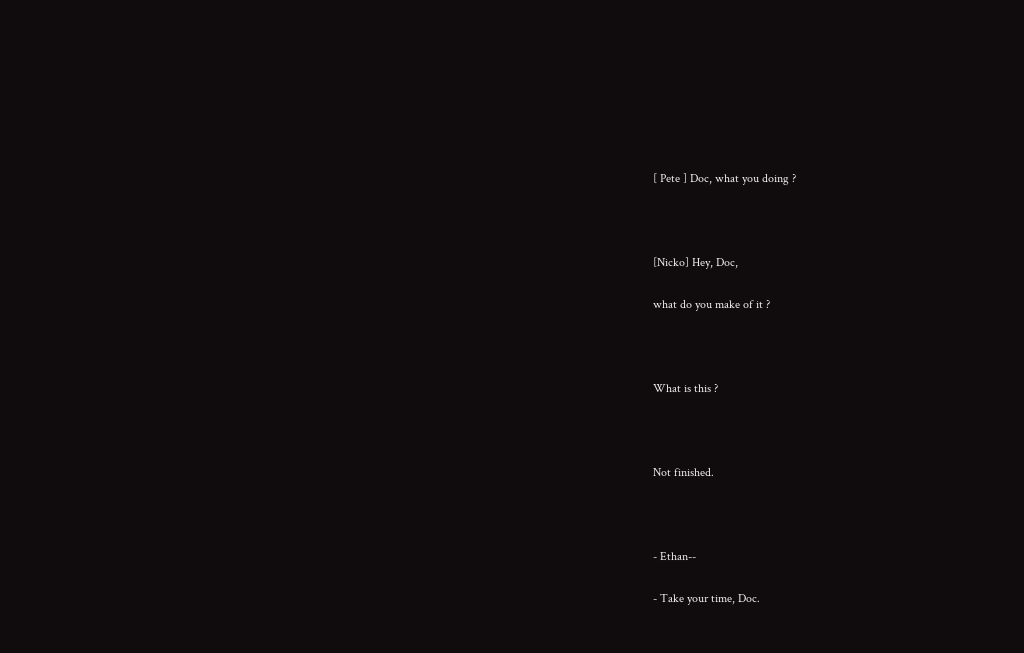[ Pete ] Doc, what you doing ?



[Nicko] Hey, Doc,

what do you make of it ?



What is this ?



Not finished.



- Ethan--

- Take your time, Doc.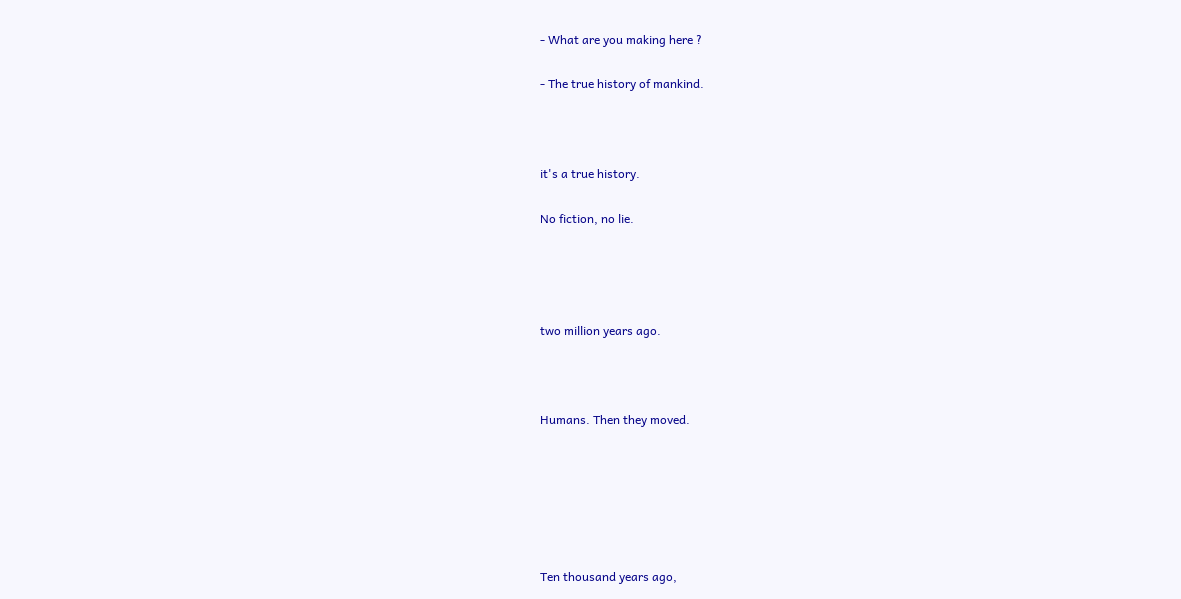- What are you making here ?

- The true history of mankind.



it's a true history.

No fiction, no lie.




two million years ago.



Humans. Then they moved.






Ten thousand years ago,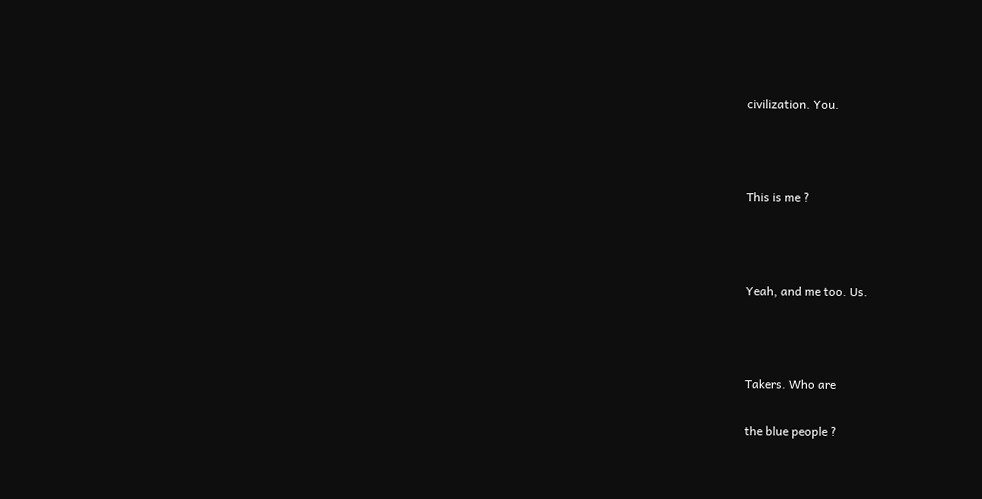civilization. You.



This is me ?



Yeah, and me too. Us.



Takers. Who are

the blue people ?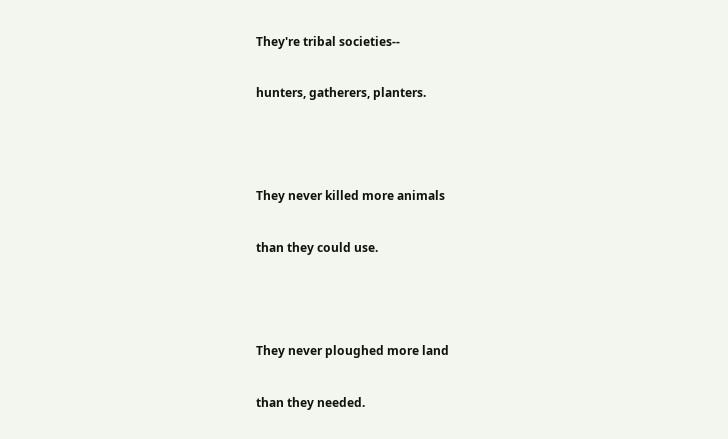They're tribal societies--

hunters, gatherers, planters.



They never killed more animals

than they could use.



They never ploughed more land

than they needed.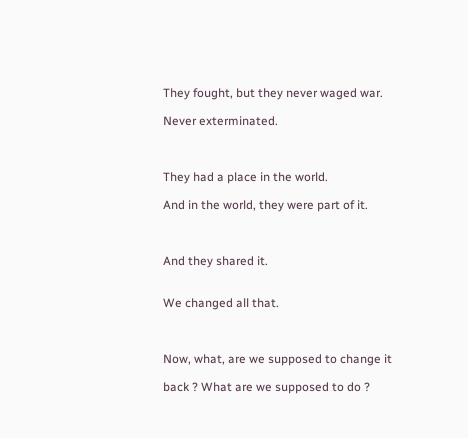They fought, but they never waged war.

Never exterminated.



They had a place in the world.

And in the world, they were part of it.



And they shared it.


We changed all that.



Now, what, are we supposed to change it

back ? What are we supposed to do ?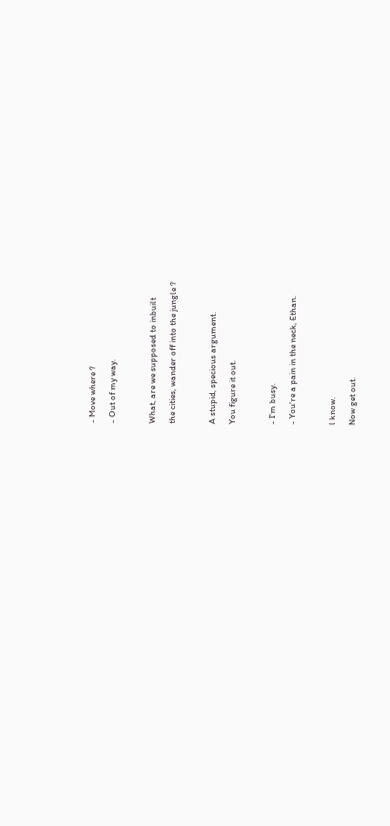- Move where ?

- Out of my way.



What, are we supposed to inbuilt

the cities, wander off into the jungle ?



A stupid, specious argument.

You figure it out.



- I'm busy.

- You're a pain in the neck, Ethan.



l know.

Now get out.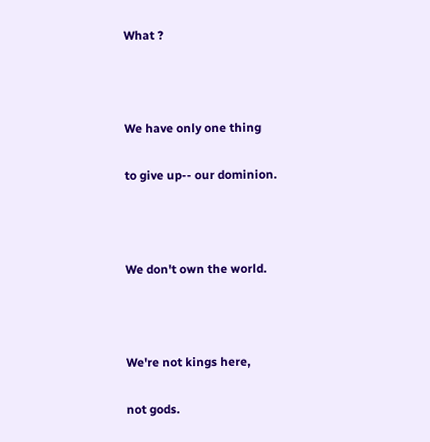What ?



We have only one thing

to give up-- our dominion.



We don't own the world.



We're not kings here,

not gods.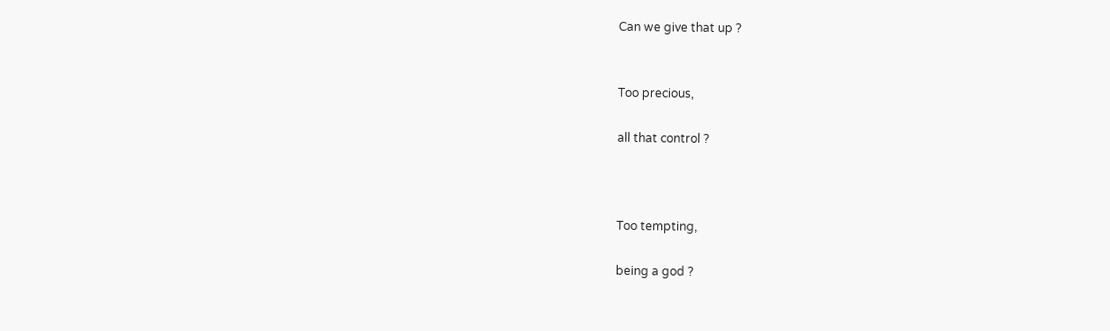Can we give that up ?


Too precious,

all that control ?



Too tempting,

being a god ?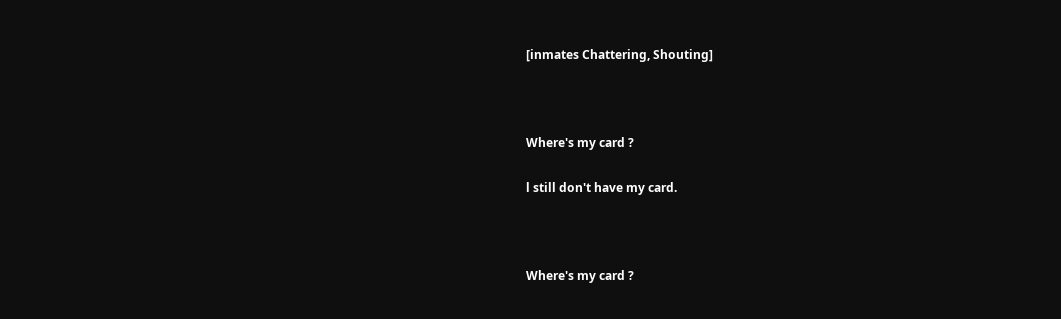[inmates Chattering, Shouting]



Where's my card ?

l still don't have my card.



Where's my card ?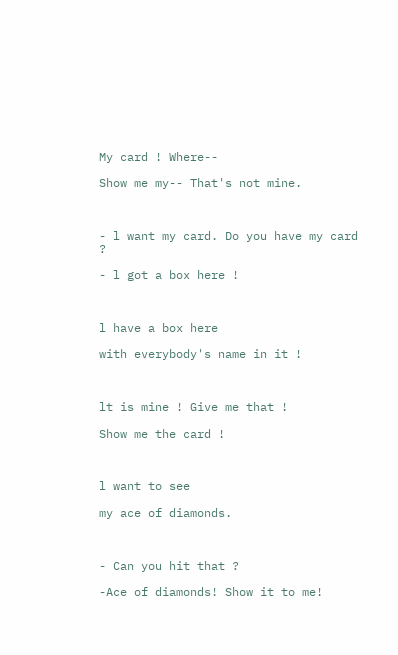My card ! Where--

Show me my-- That's not mine.



- l want my card. Do you have my card ?

- l got a box here !



l have a box here

with everybody's name in it !



lt is mine ! Give me that !

Show me the card !



l want to see

my ace of diamonds.



- Can you hit that ?

-Ace of diamonds! Show it to me!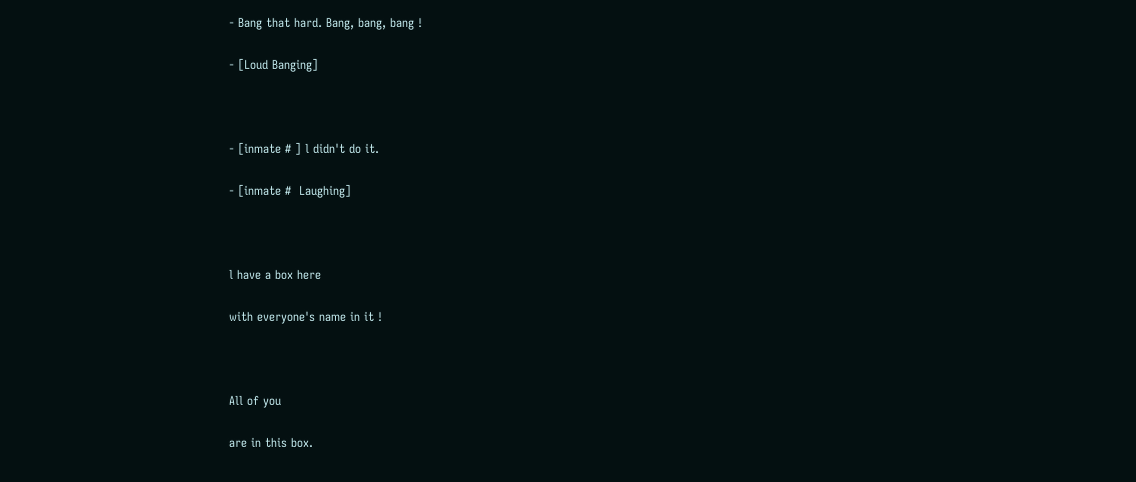- Bang that hard. Bang, bang, bang !

- [Loud Banging]



- [inmate # ] l didn't do it.

- [inmate #  Laughing]



l have a box here

with everyone's name in it !



All of you

are in this box.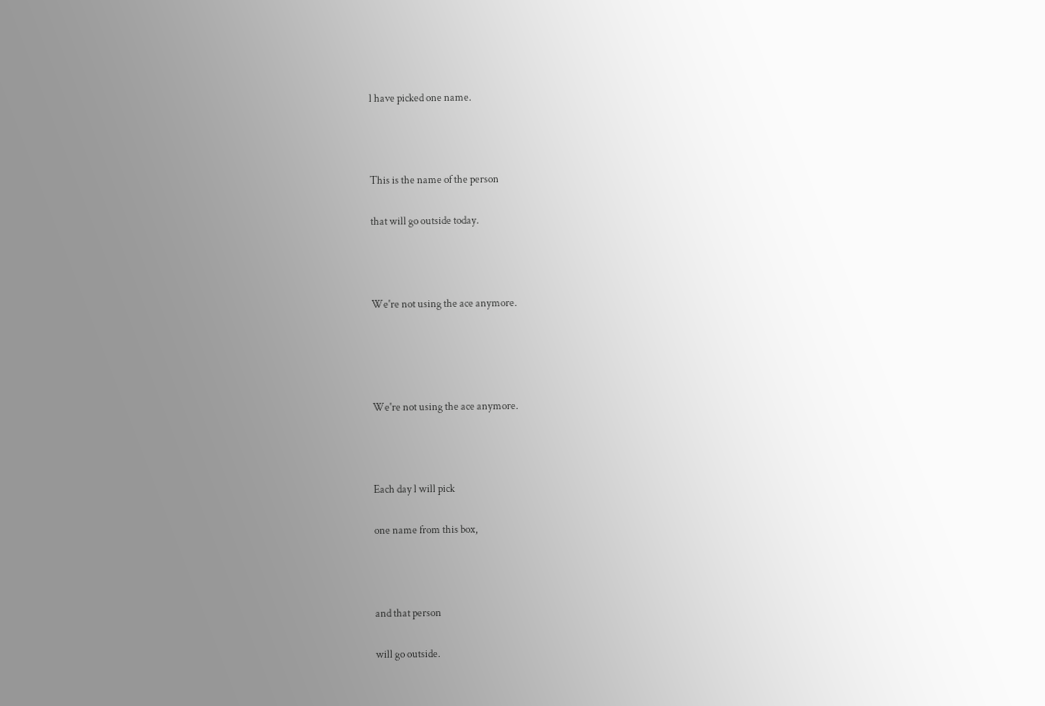l have picked one name.



This is the name of the person

that will go outside today.



We're not using the ace anymore.




We're not using the ace anymore.



Each day l will pick

one name from this box,



and that person

will go outside.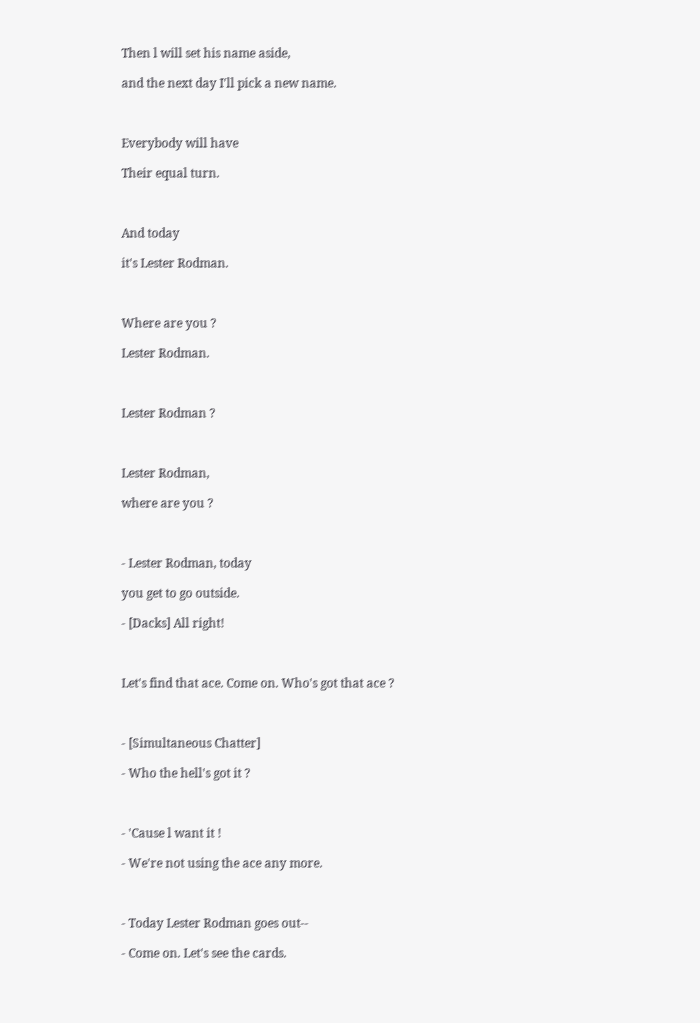Then l will set his name aside,

and the next day I'll pick a new name.



Everybody will have

Their equal turn.



And today

it's Lester Rodman.



Where are you ?

Lester Rodman.



Lester Rodman ?



Lester Rodman,

where are you ?



- Lester Rodman, today

you get to go outside.

- [Dacks] All right!



Let's find that ace. Come on. Who's got that ace ?



- [Simultaneous Chatter]

- Who the hell's got it ?



- 'Cause l want it !

- We're not using the ace any more.



- Today Lester Rodman goes out--

- Come on. Let's see the cards.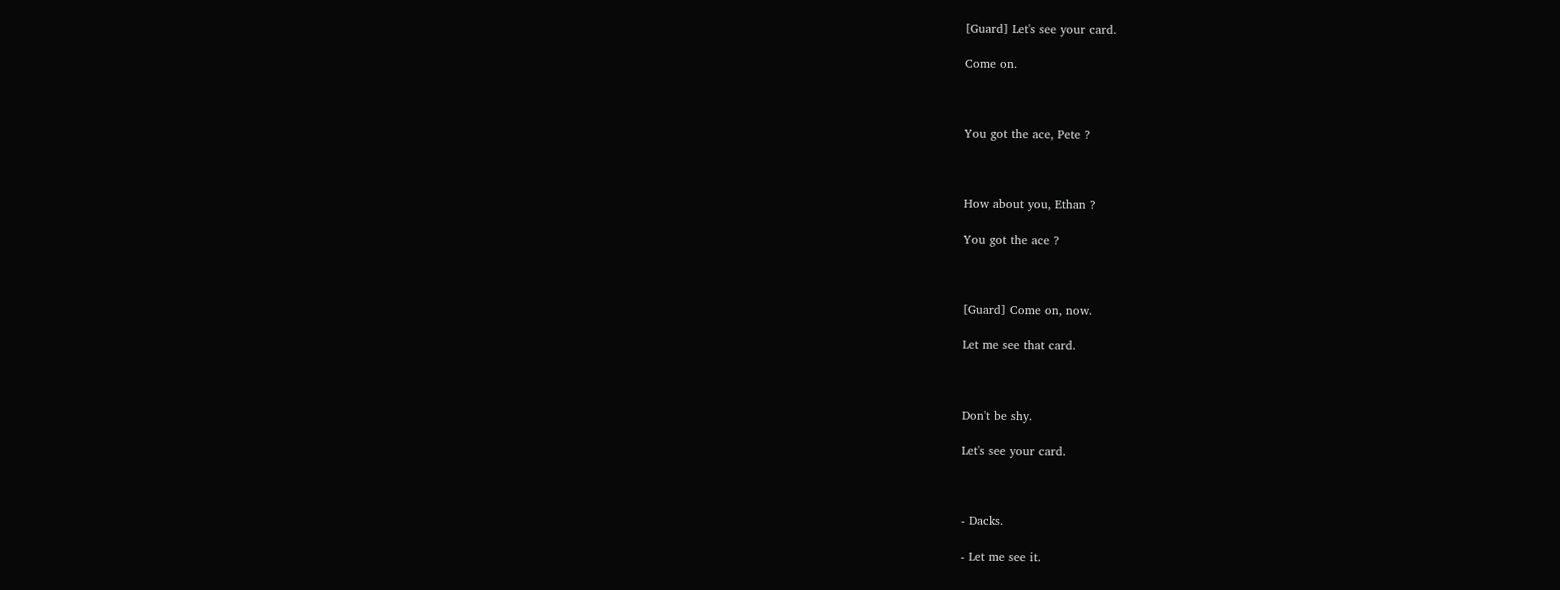[Guard] Let's see your card.

Come on.



You got the ace, Pete ?



How about you, Ethan ?

You got the ace ?



[Guard] Come on, now.

Let me see that card.



Don't be shy.

Let's see your card.



- Dacks.

- Let me see it.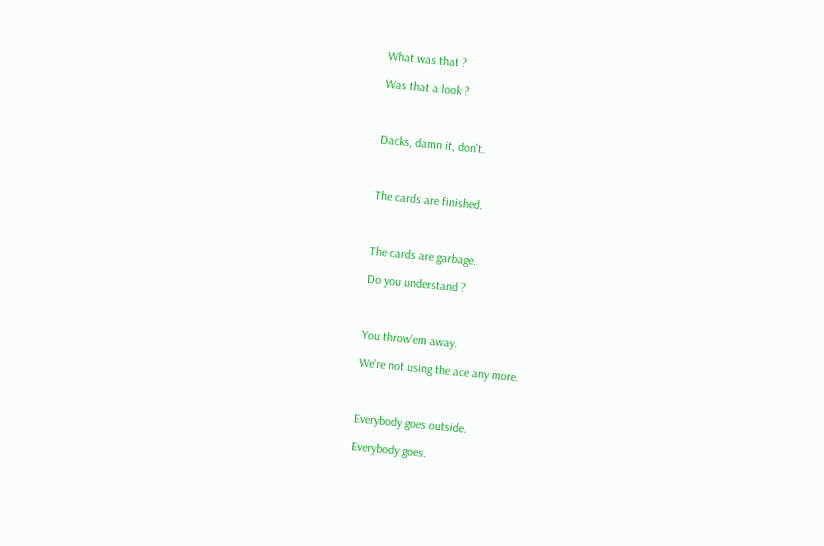What was that ?

Was that a look ?



Dacks, damn it, don't.



The cards are finished.



The cards are garbage.

Do you understand ?



You throw'em away.

We're not using the ace any more.



Everybody goes outside.

Everybody goes.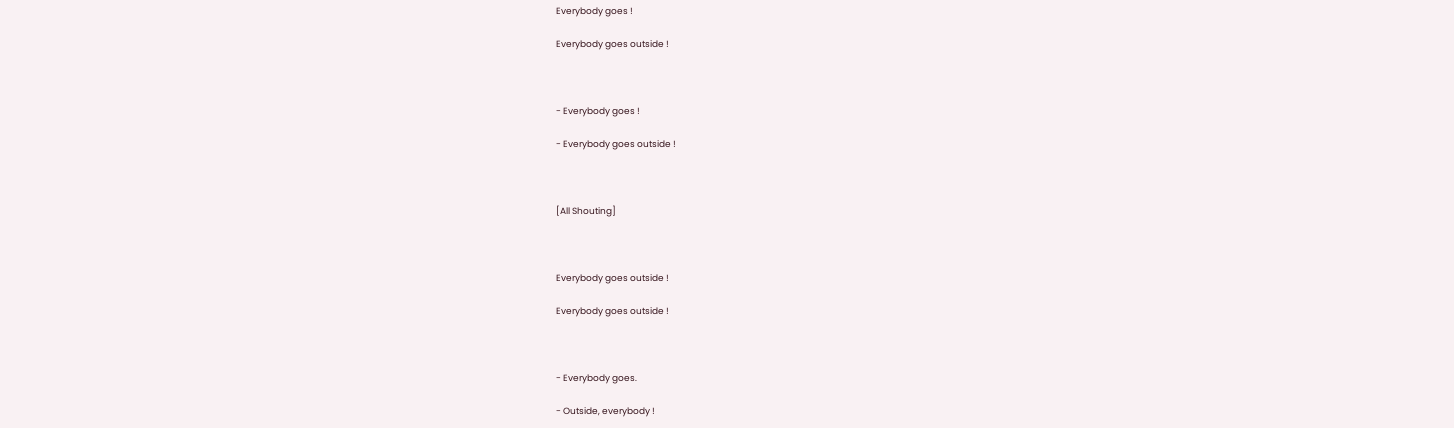Everybody goes !

Everybody goes outside !



- Everybody goes !

- Everybody goes outside !



[All Shouting]



Everybody goes outside !

Everybody goes outside !



- Everybody goes.

- Outside, everybody !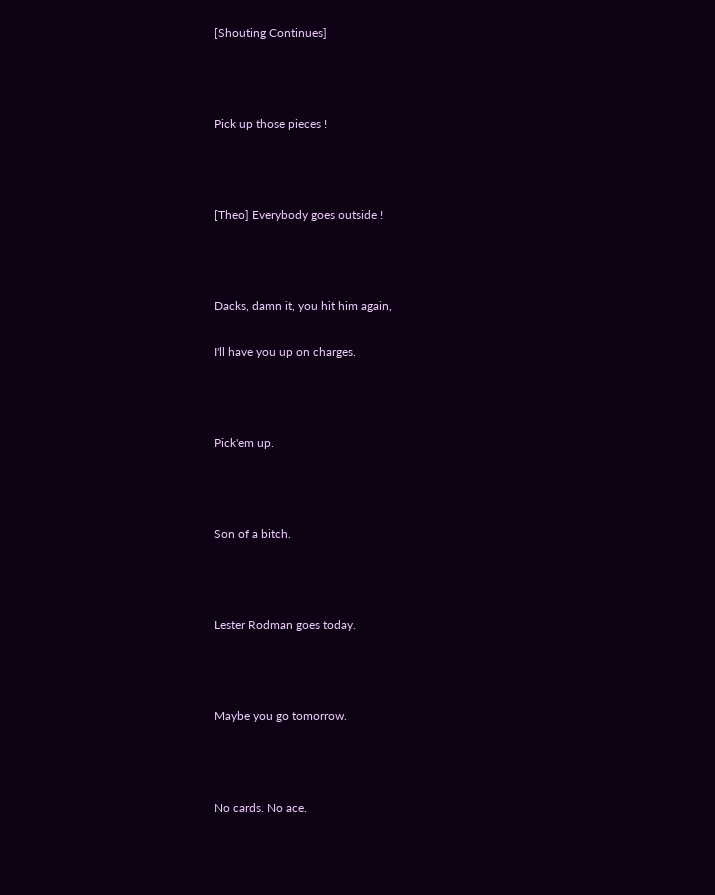[Shouting Continues]



Pick up those pieces !



[Theo] Everybody goes outside !



Dacks, damn it, you hit him again,

I'll have you up on charges.



Pick'em up.



Son of a bitch.



Lester Rodman goes today.



Maybe you go tomorrow.



No cards. No ace.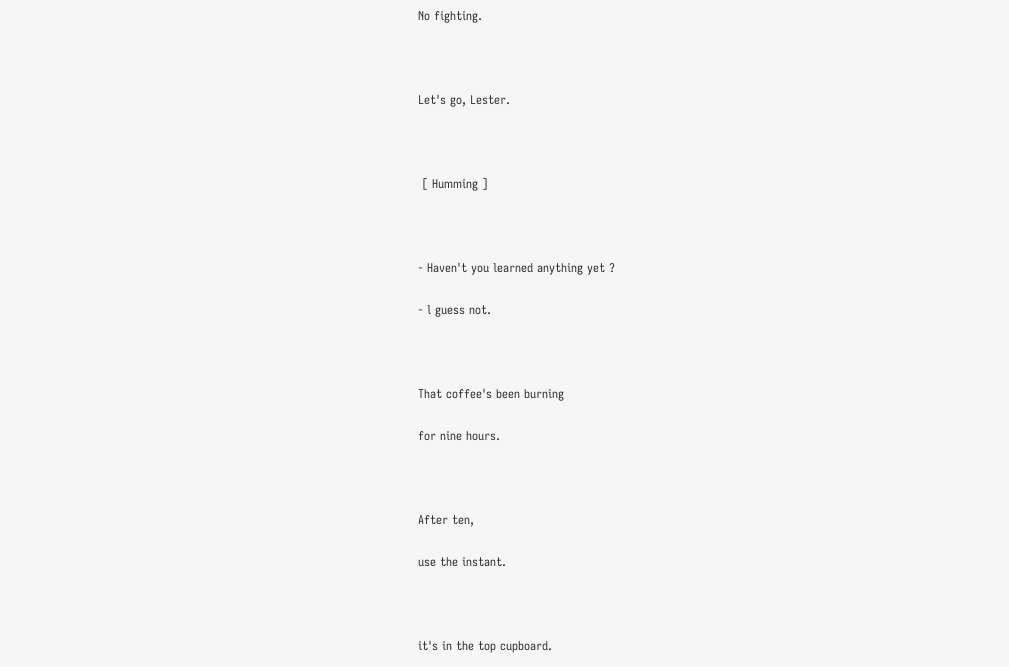No fighting.



Let's go, Lester.



 [ Humming ]



- Haven't you learned anything yet ?

- l guess not.



That coffee's been burning

for nine hours.



After ten,

use the instant.



it's in the top cupboard.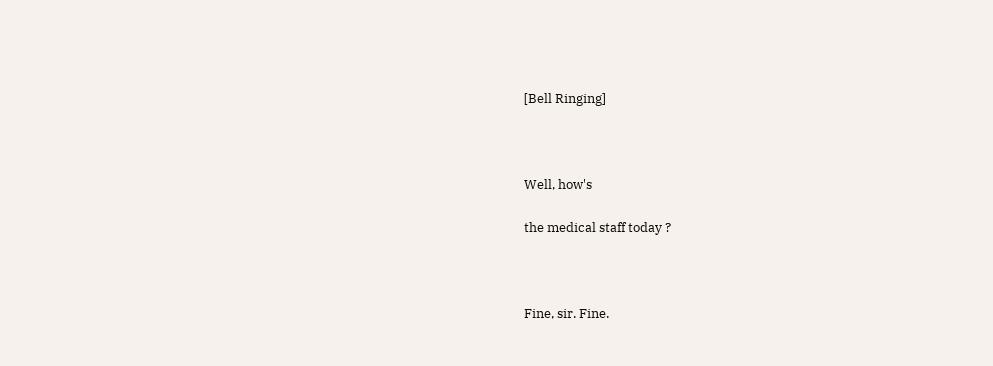[Bell Ringing]



Well, how's

the medical staff today ?



Fine, sir. Fine.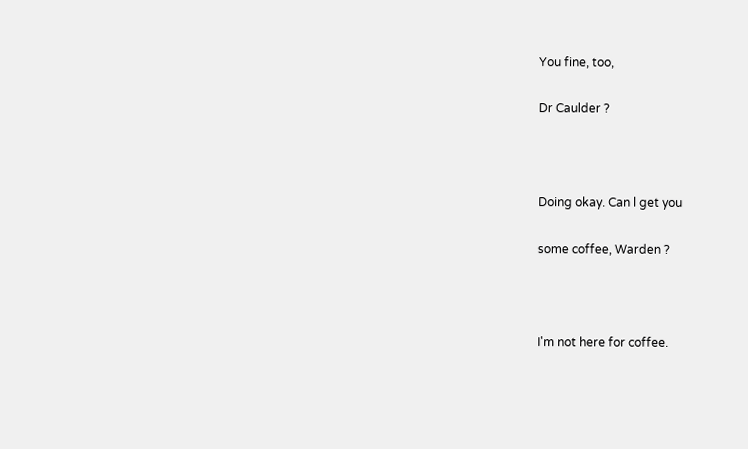You fine, too,

Dr Caulder ?



Doing okay. Can l get you

some coffee, Warden ?



I'm not here for coffee.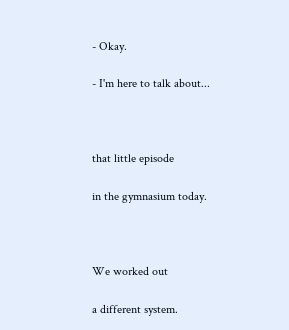- Okay.

- I'm here to talk about...



that little episode

in the gymnasium today.



We worked out

a different system.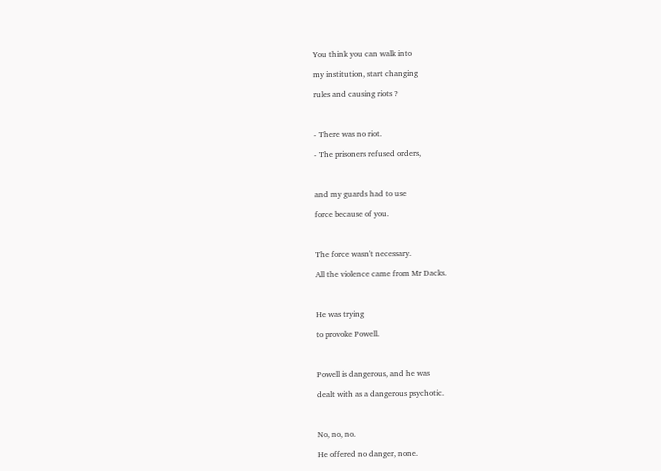You think you can walk into

my institution, start changing

rules and causing riots ?



- There was no riot.

- The prisoners refused orders,



and my guards had to use

force because of you.



The force wasn't necessary.

All the violence came from Mr Dacks.



He was trying

to provoke Powell.



Powell is dangerous, and he was

dealt with as a dangerous psychotic.



No, no, no.

He offered no danger, none.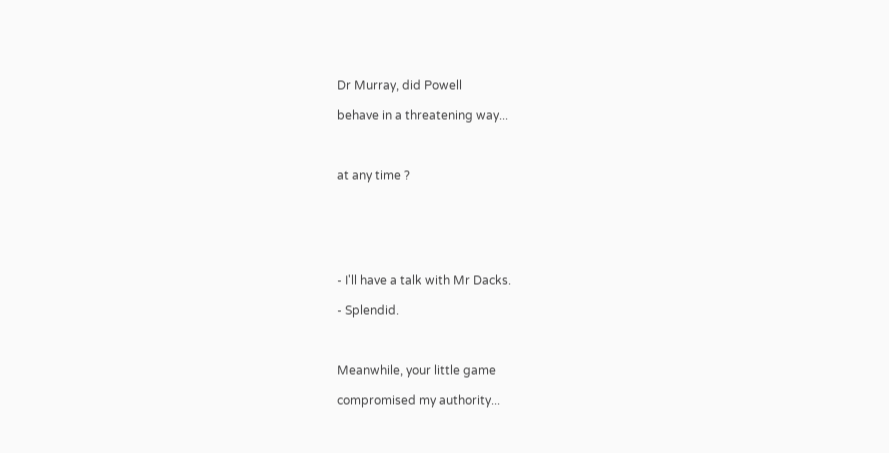Dr Murray, did Powell

behave in a threatening way...



at any time ?






- I'll have a talk with Mr Dacks.

- Splendid.



Meanwhile, your little game

compromised my authority...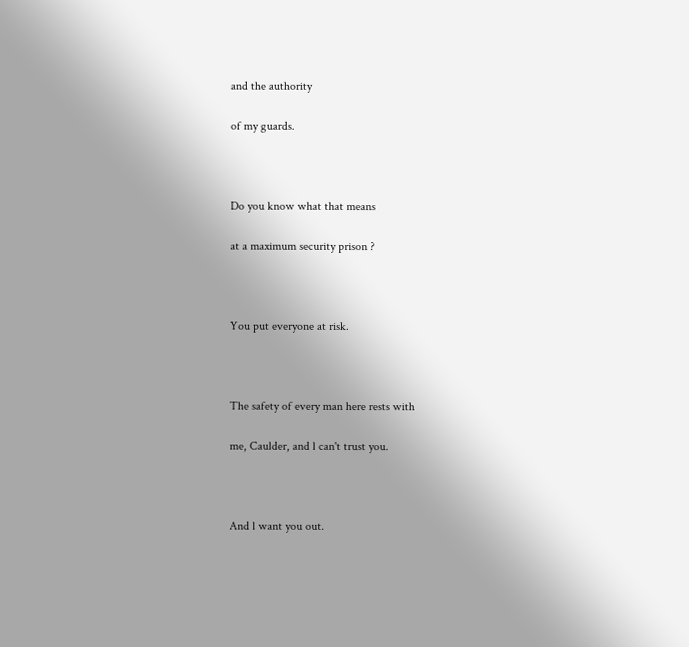and the authority

of my guards.



Do you know what that means

at a maximum security prison ?



You put everyone at risk.



The safety of every man here rests with

me, Caulder, and l can't trust you.



And l want you out.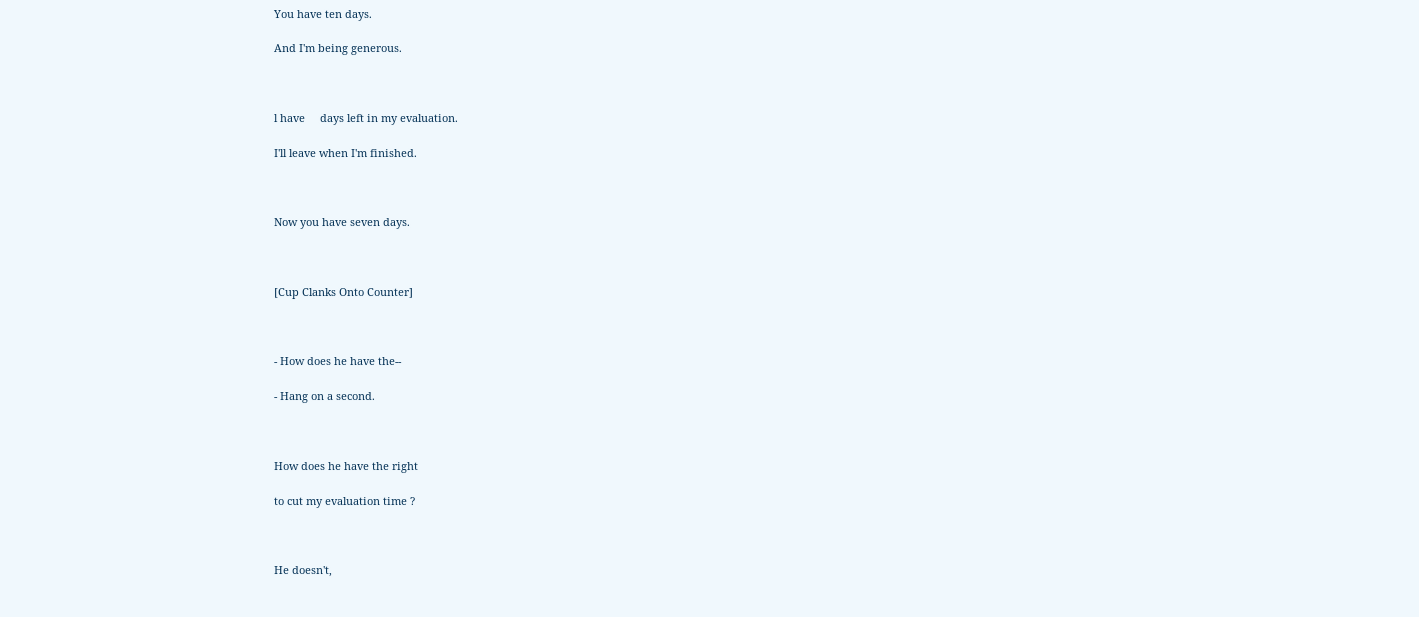You have ten days.

And I'm being generous.



l have     days left in my evaluation.

I'll leave when I'm finished.



Now you have seven days.



[Cup Clanks Onto Counter]



- How does he have the--

- Hang on a second.



How does he have the right

to cut my evaluation time ?



He doesn't,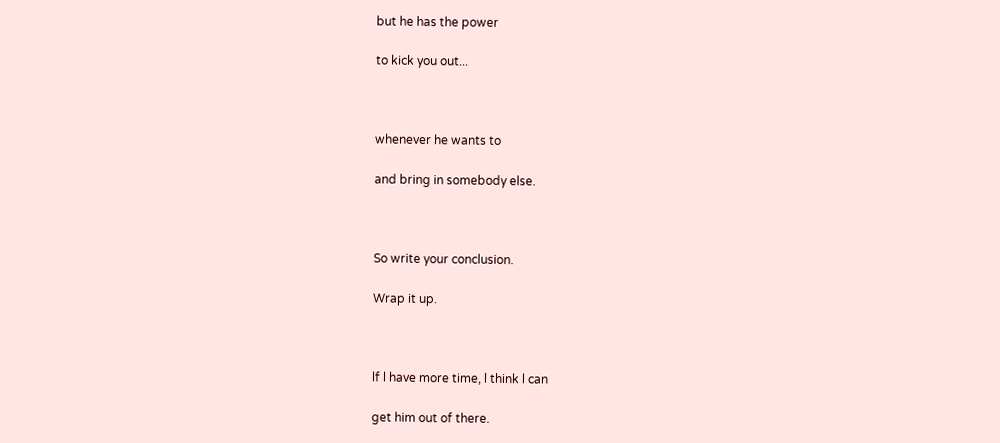but he has the power

to kick you out...



whenever he wants to

and bring in somebody else.



So write your conclusion.

Wrap it up.



lf l have more time, l think l can

get him out of there.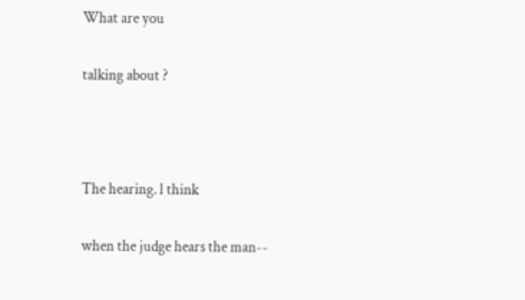What are you

talking about ?



The hearing. l think

when the judge hears the man--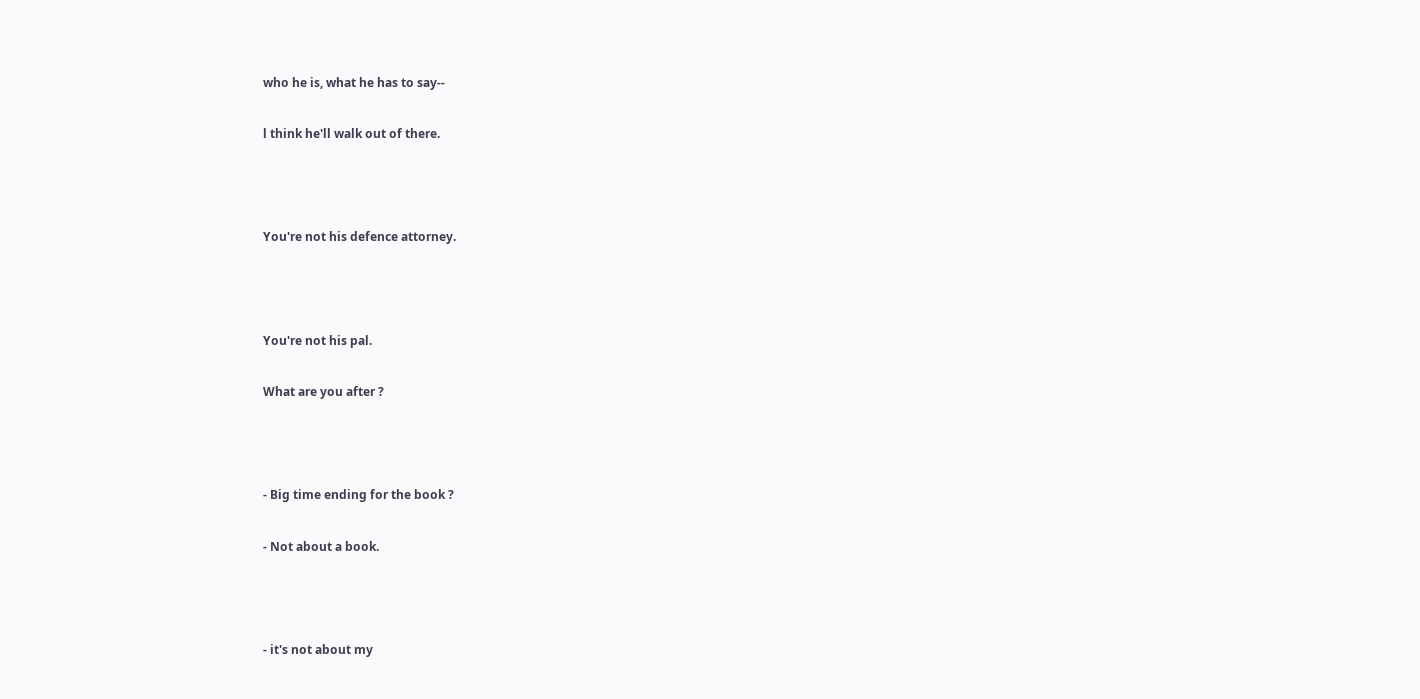who he is, what he has to say--

l think he'll walk out of there.



You're not his defence attorney.



You're not his pal.

What are you after ?



- Big time ending for the book ?

- Not about a book.



- it's not about my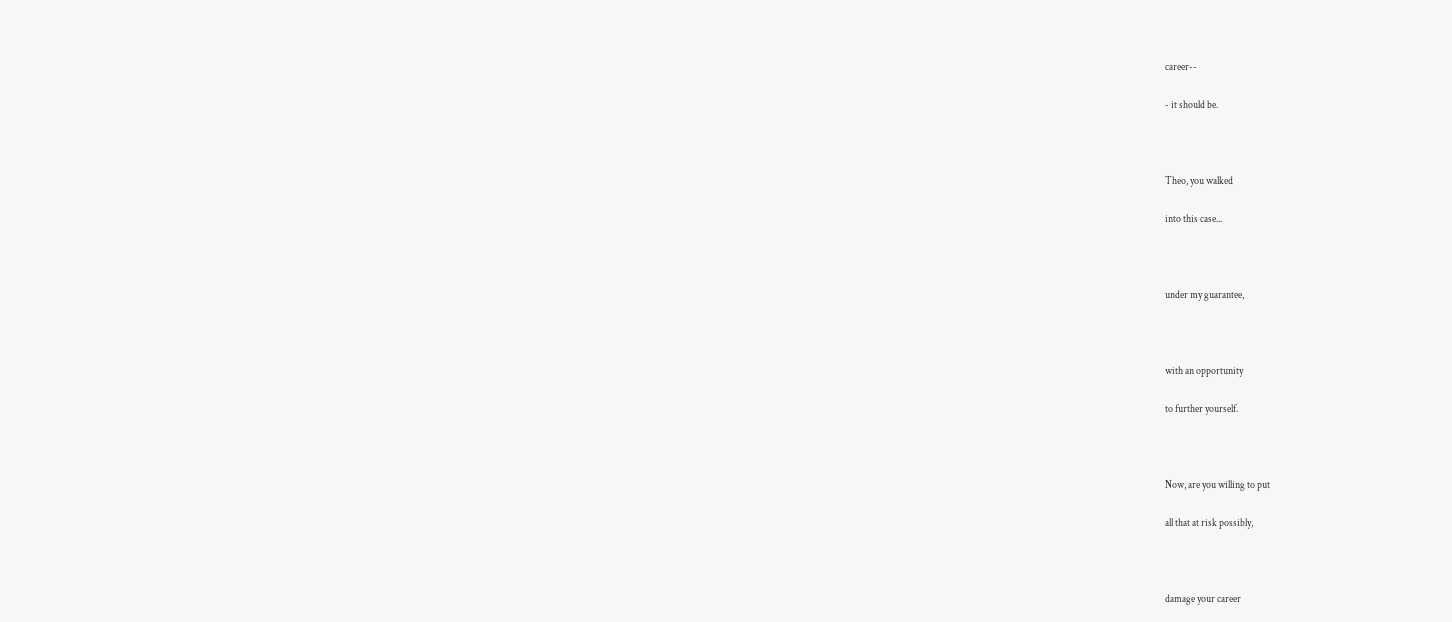career--

- it should be.



Theo, you walked

into this case...



under my guarantee,



with an opportunity

to further yourself.



Now, are you willing to put

all that at risk possibly,



damage your career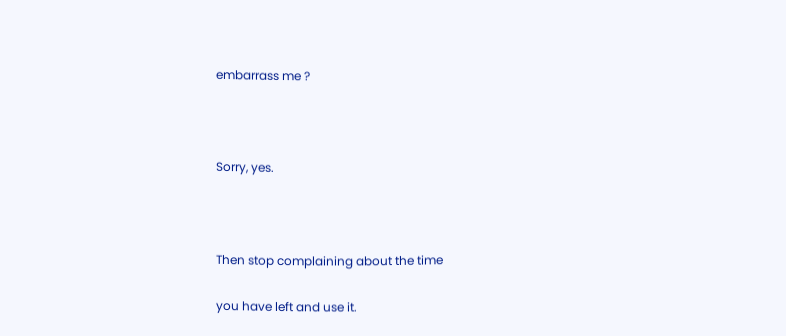embarrass me ?



Sorry, yes.



Then stop complaining about the time

you have left and use it.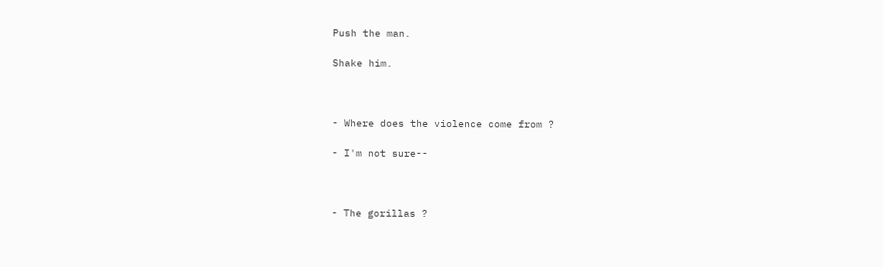Push the man.

Shake him.



- Where does the violence come from ?

- I'm not sure--



- The gorillas ?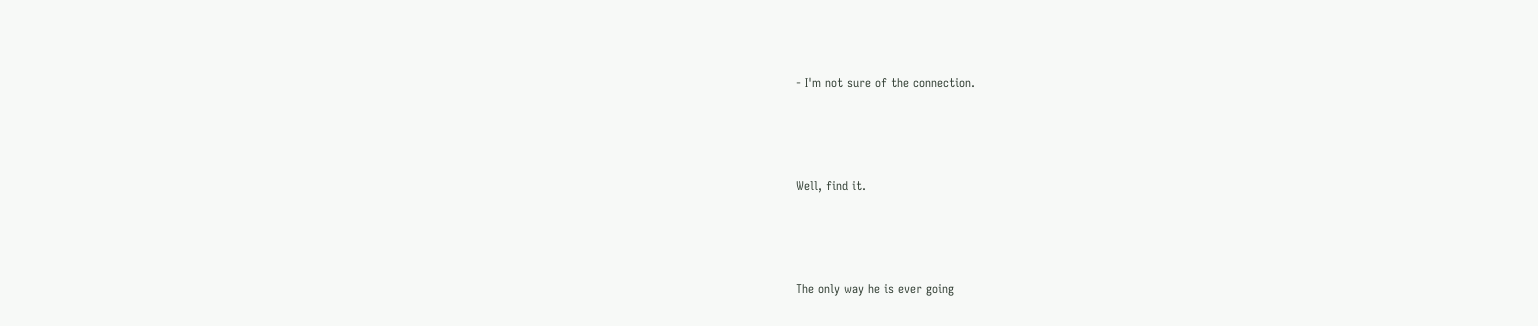- I'm not sure of the connection.



Well, find it.



The only way he is ever going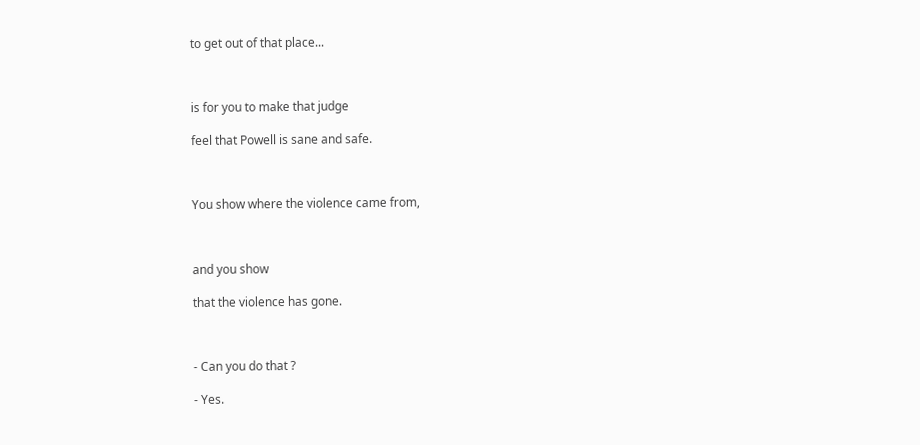to get out of that place...



is for you to make that judge

feel that Powell is sane and safe.



You show where the violence came from,



and you show

that the violence has gone.



- Can you do that ?

- Yes.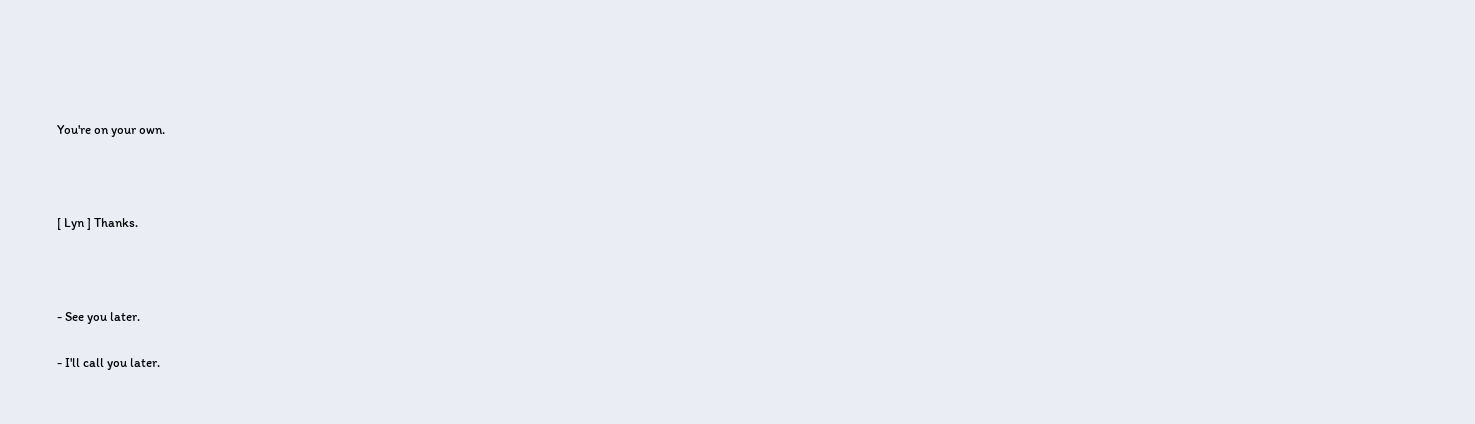You're on your own.



[ Lyn ] Thanks.



- See you later.

- I'll call you later.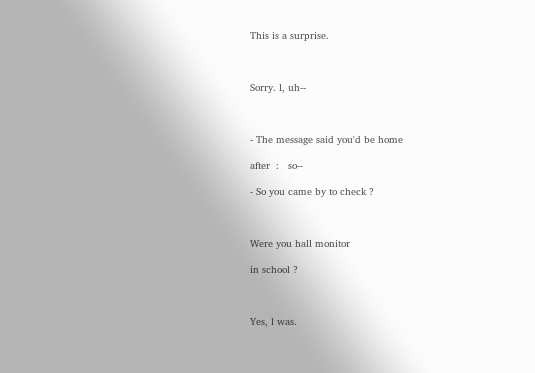This is a surprise.



Sorry. l, uh--



- The message said you'd be home

after  :   so--

- So you came by to check ?



Were you hall monitor

in school ?



Yes, l was.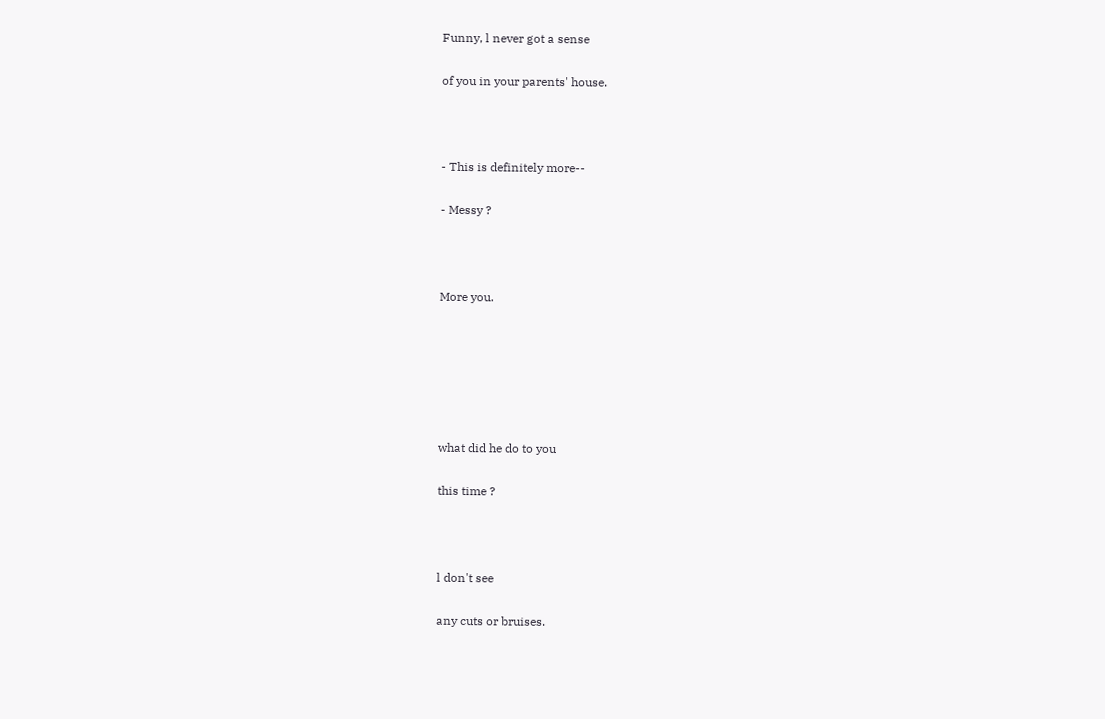Funny, l never got a sense

of you in your parents' house.



- This is definitely more--

- Messy ?



More you.






what did he do to you

this time ?



l don't see

any cuts or bruises.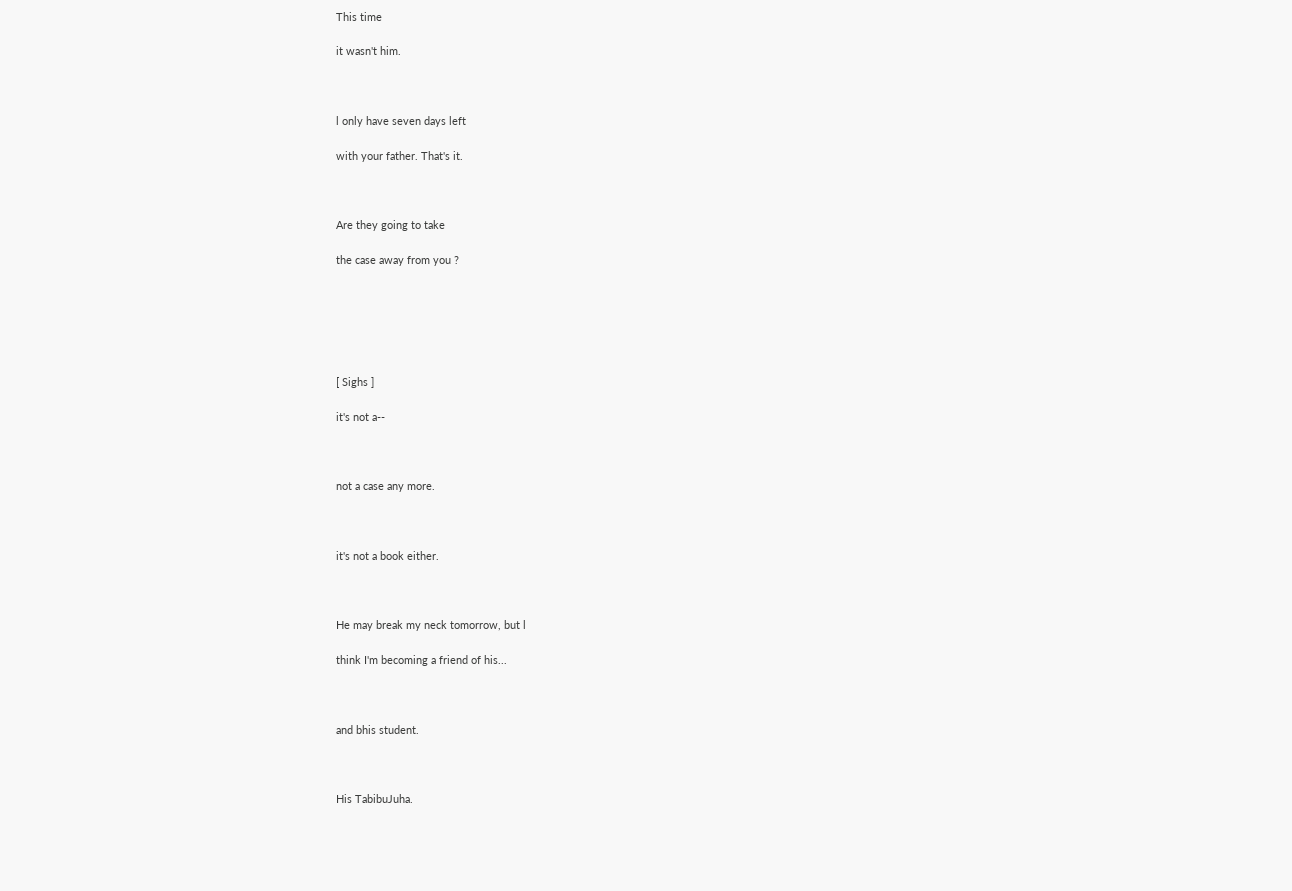This time

it wasn't him.



l only have seven days left

with your father. That's it.



Are they going to take

the case away from you ?






[ Sighs ]

it's not a--



not a case any more.



it's not a book either.



He may break my neck tomorrow, but l

think I'm becoming a friend of his...



and bhis student.



His TabibuJuha.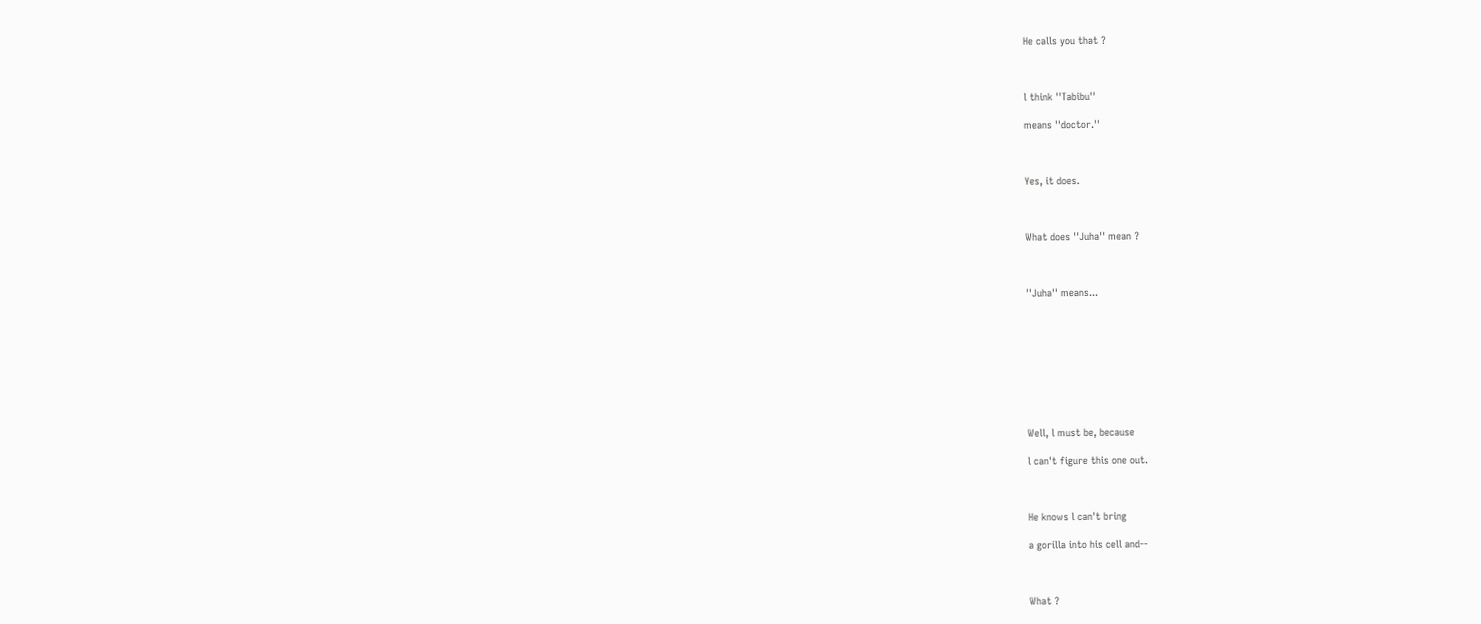He calls you that ?



l think ''Tabibu''

means ''doctor.''



Yes, it does.



What does ''Juha'' mean ?



''Juha'' means...









Well, l must be, because

l can't figure this one out.



He knows l can't bring

a gorilla into his cell and--



What ?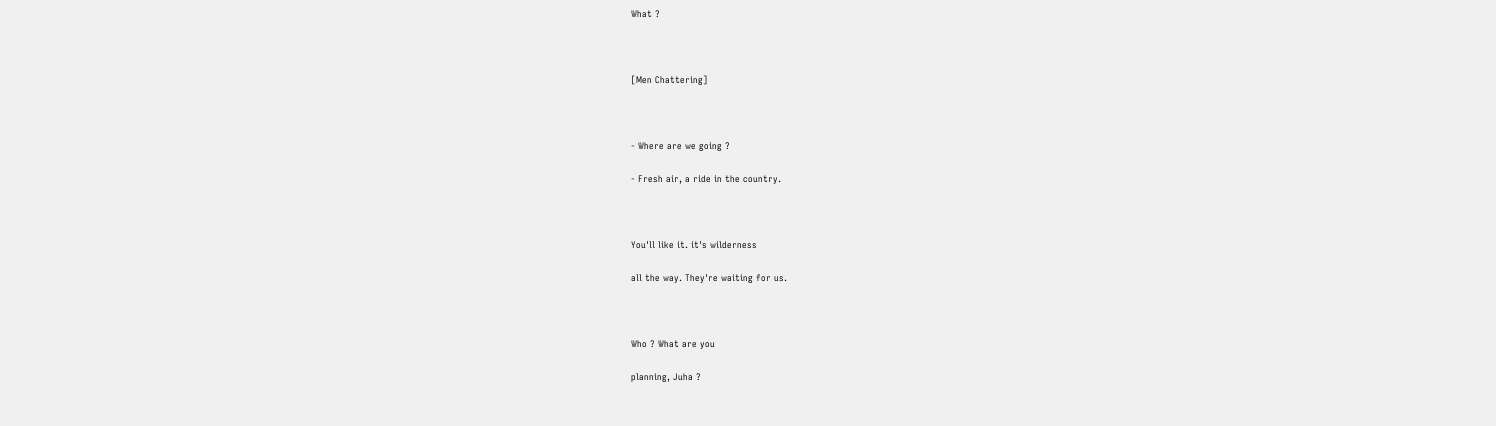What ?



[Men Chattering]



- Where are we going ?

- Fresh air, a ride in the country.



You'll like it. it's wilderness

all the way. They're waiting for us.



Who ? What are you

planning, Juha ?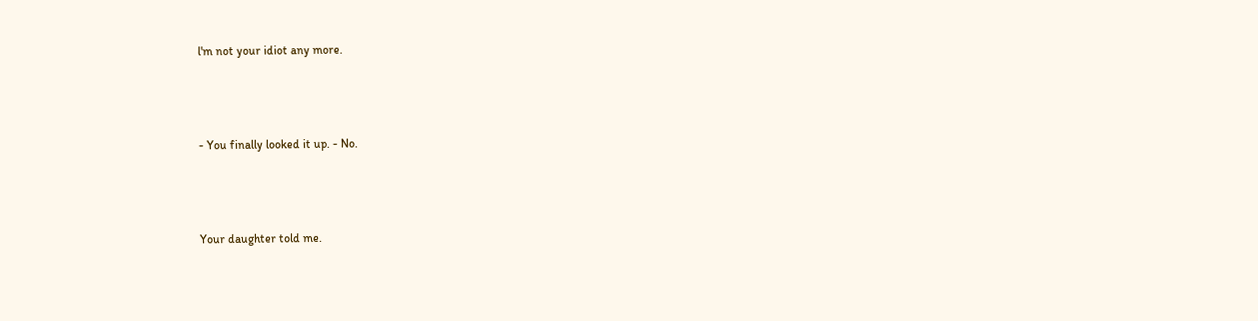l'm not your idiot any more.



- You finally looked it up. - No.



Your daughter told me.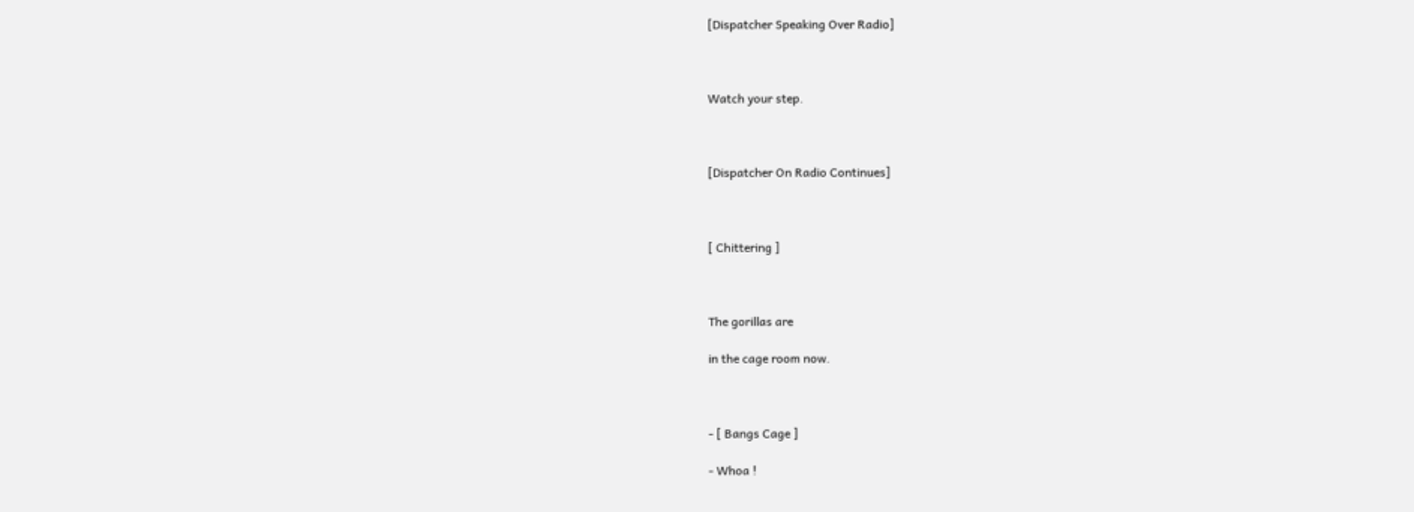[Dispatcher Speaking Over Radio]



Watch your step.



[Dispatcher On Radio Continues]



[ Chittering ]



The gorillas are

in the cage room now.



- [ Bangs Cage ]

- Whoa !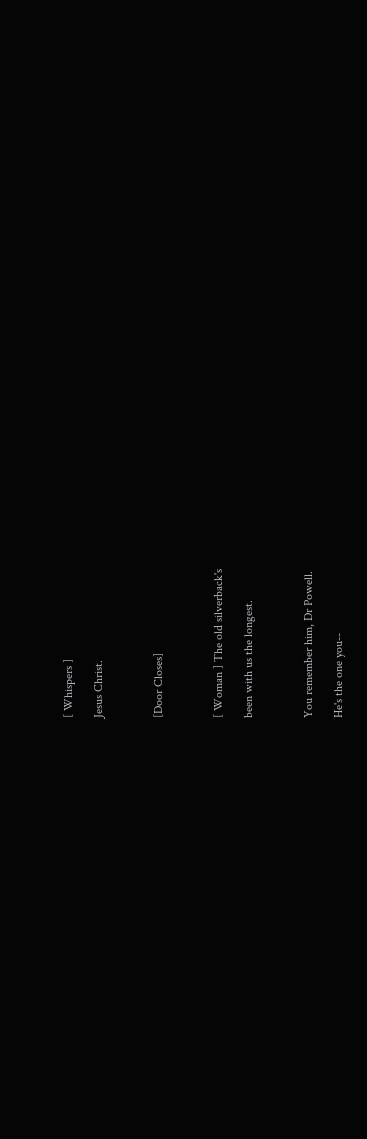[ Whispers ]

Jesus Christ.



[Door Closes]



[ Woman ] The old silverback's

been with us the longest.



You remember him, Dr Powell.

He's the one you--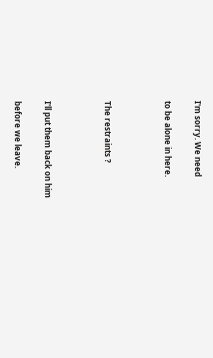I'm sorry. We need

to be alone in here.



The restraints ?



I'll put them back on him

before we leave.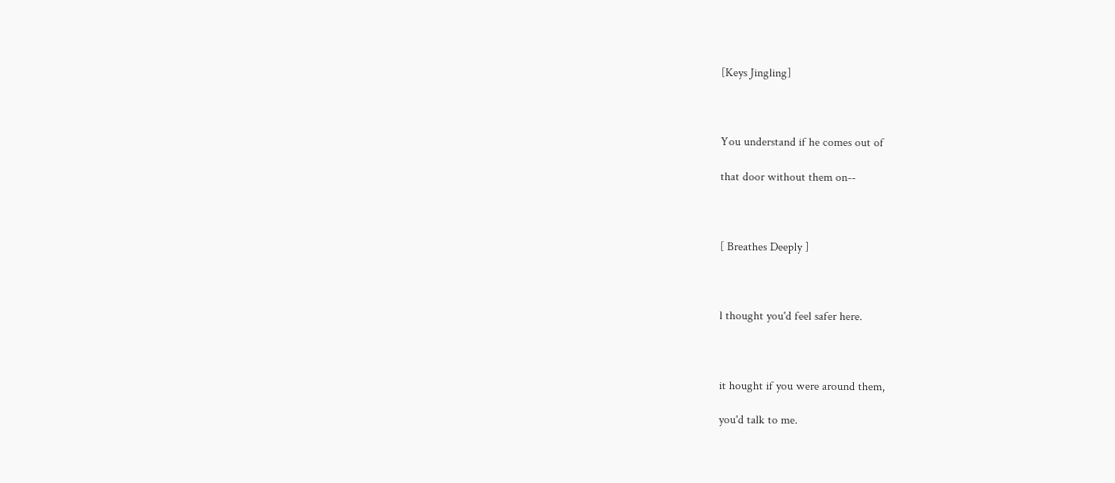[Keys Jingling]



You understand if he comes out of

that door without them on--



[ Breathes Deeply ]



l thought you'd feel safer here.



it hought if you were around them,

you'd talk to me.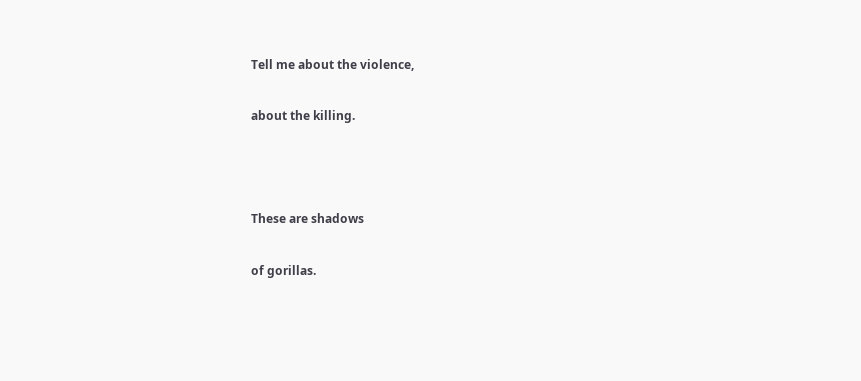Tell me about the violence,

about the killing.



These are shadows

of gorillas.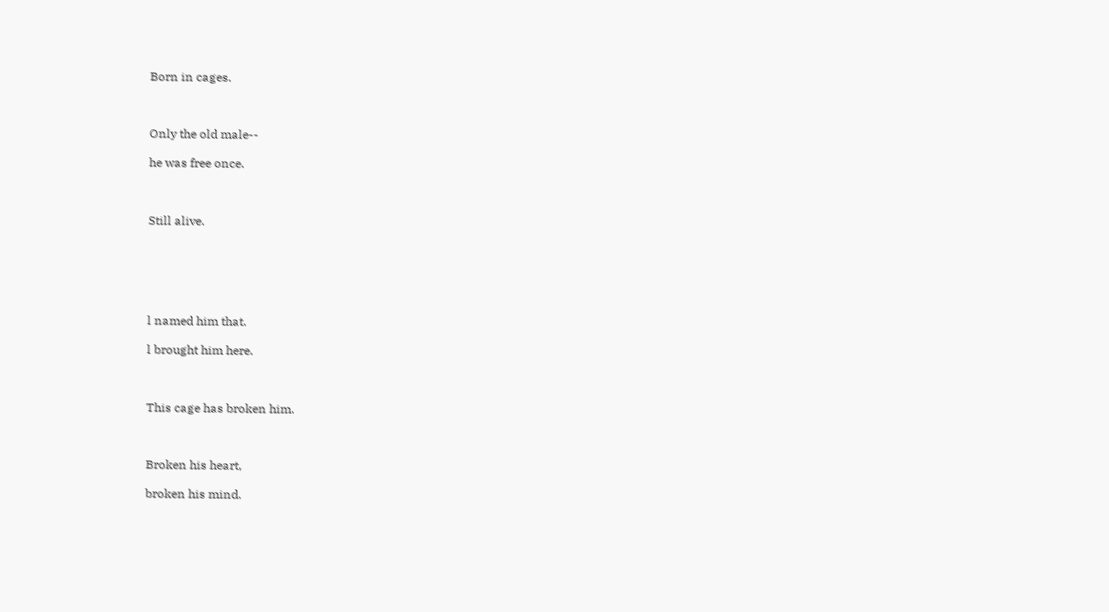Born in cages.



Only the old male--

he was free once.



Still alive.






l named him that.

l brought him here.



This cage has broken him.



Broken his heart,

broken his mind.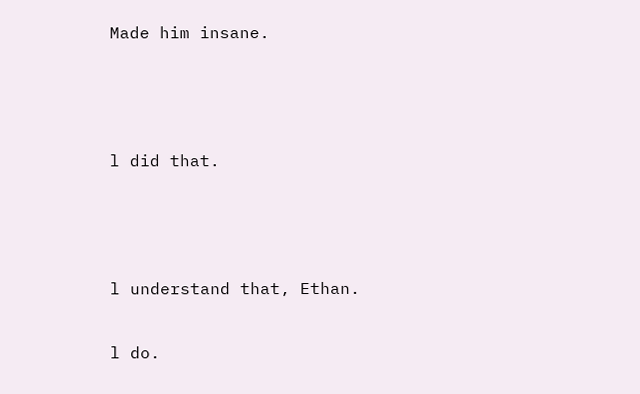Made him insane.



l did that.



l understand that, Ethan.

l do.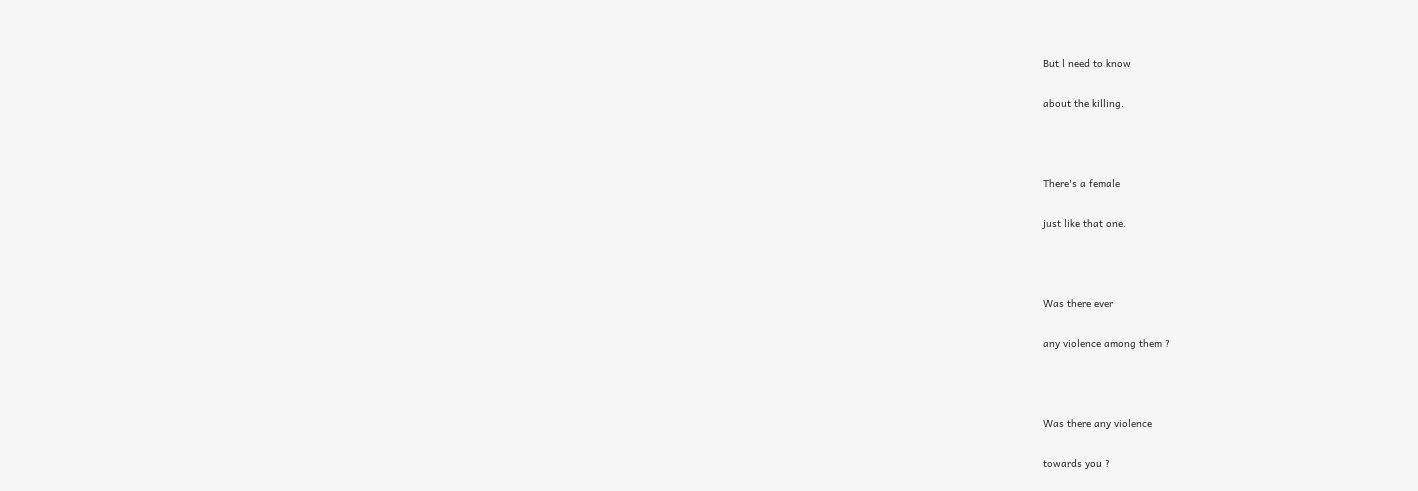But l need to know

about the killing.



There's a female

just like that one.



Was there ever

any violence among them ?



Was there any violence

towards you ?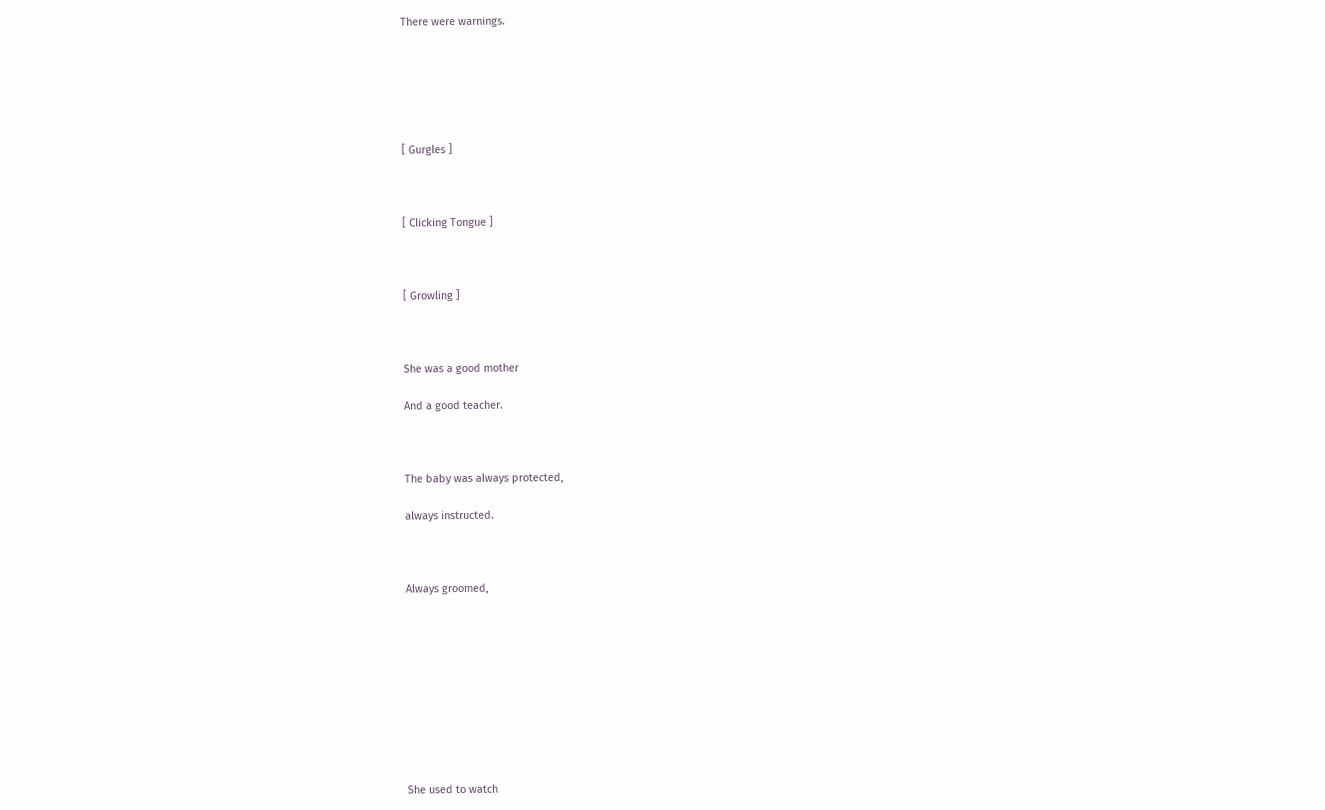There were warnings.






[ Gurgles ]



[ Clicking Tongue ]



[ Growling ]



She was a good mother

And a good teacher.



The baby was always protected,

always instructed.



Always groomed,










She used to watch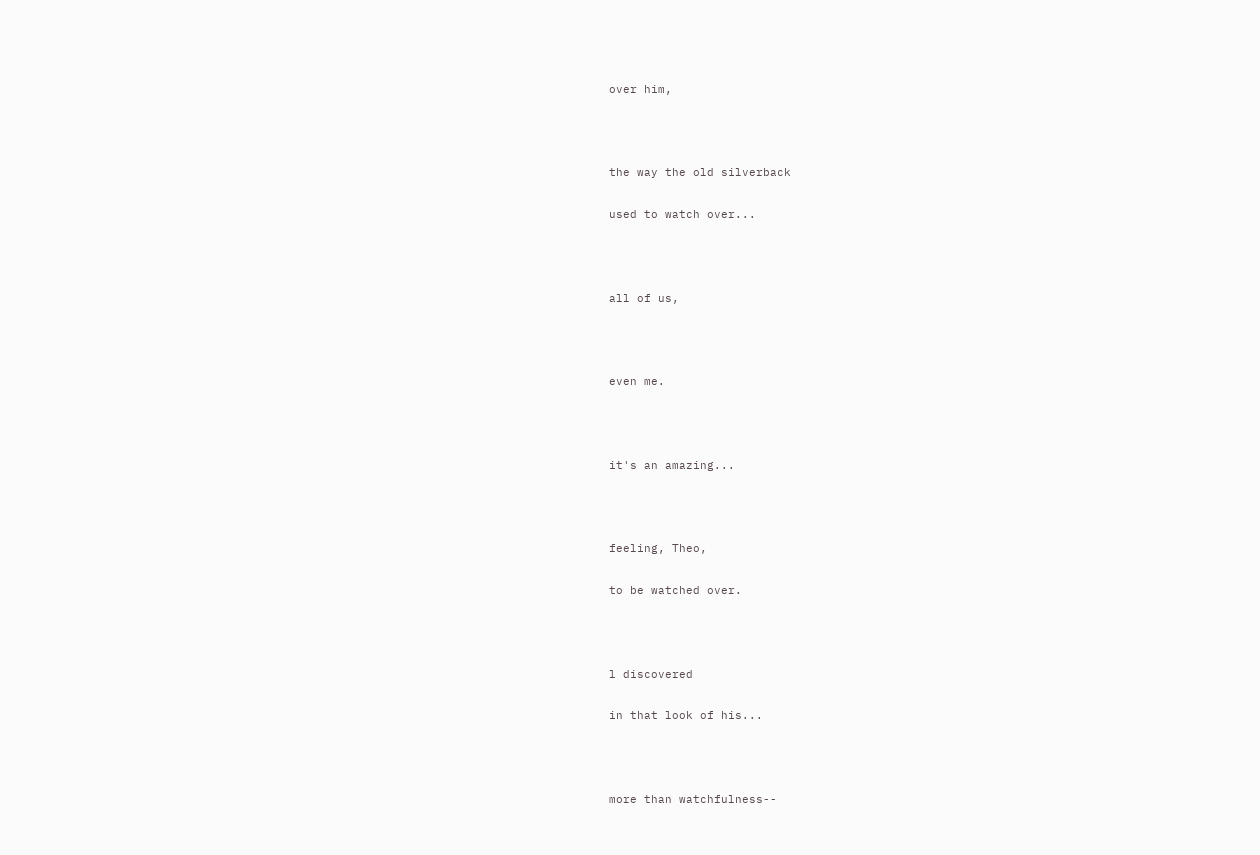over him,



the way the old silverback

used to watch over...



all of us,



even me.



it's an amazing...



feeling, Theo,

to be watched over.



l discovered

in that look of his...



more than watchfulness--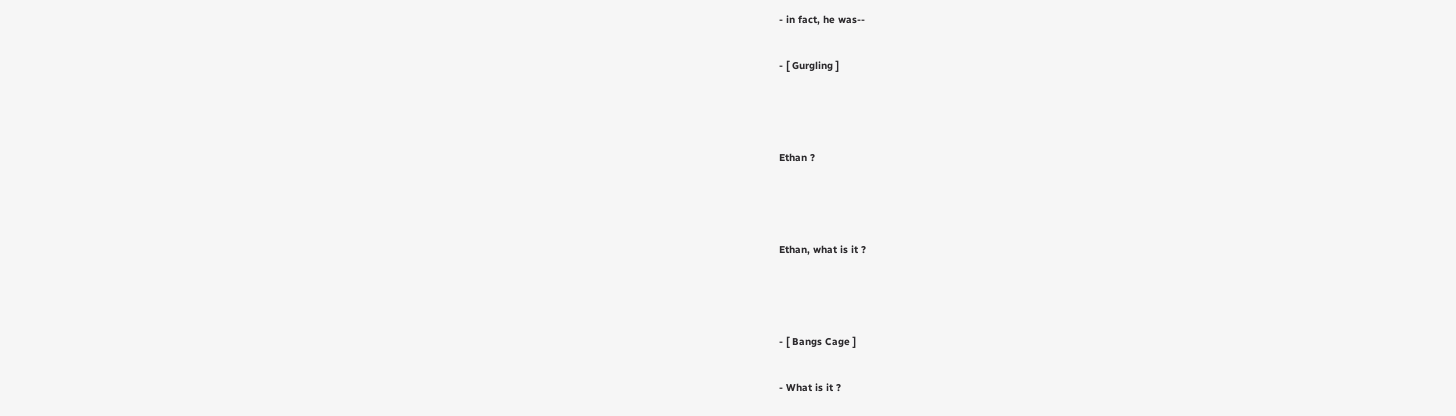- in fact, he was--

- [ Gurgling ]



Ethan ?



Ethan, what is it ?



- [ Bangs Cage ]

- What is it ?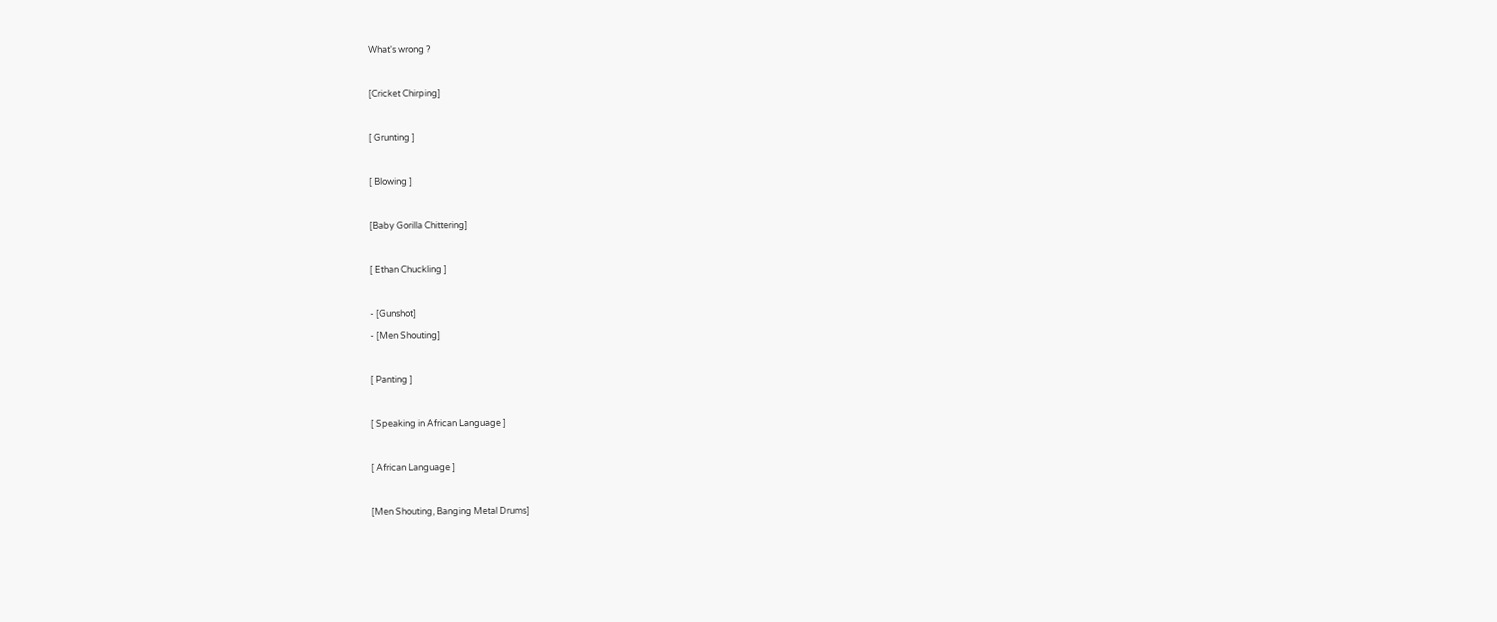What's wrong ?



[Cricket Chirping]



[ Grunting ]



[ Blowing ]



[Baby Gorilla Chittering]



[ Ethan Chuckling ]



- [Gunshot]

- [Men Shouting]



[ Panting ]



[ Speaking in African Language ]



[ African Language ]



[Men Shouting, Banging Metal Drums]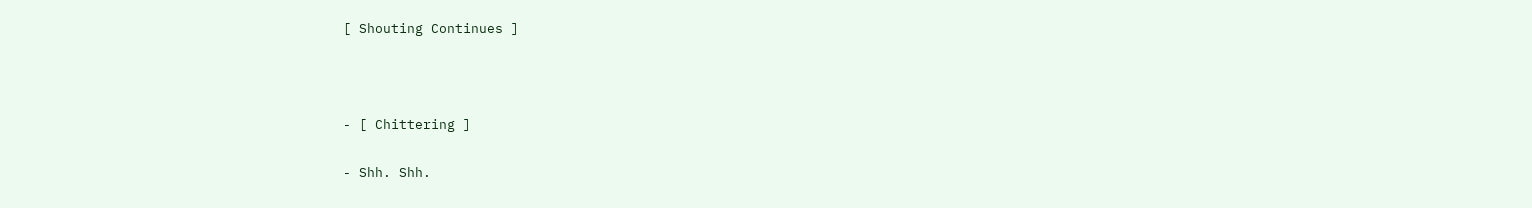[ Shouting Continues ]



- [ Chittering ]

- Shh. Shh.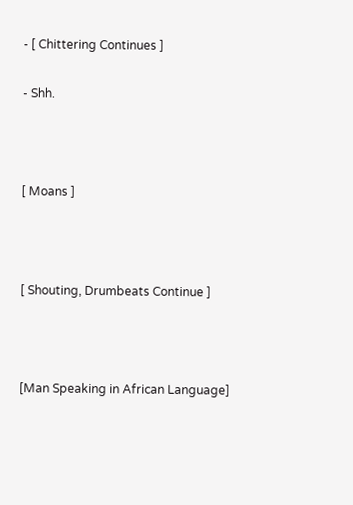- [ Chittering Continues ]

- Shh.



[ Moans ]



[ Shouting, Drumbeats Continue ]



[Man Speaking in African Language]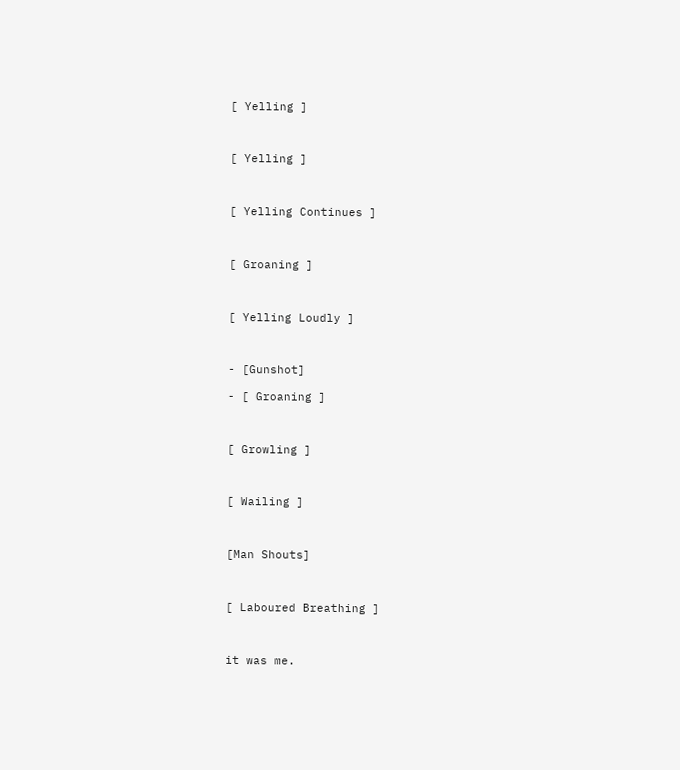[ Yelling ]



[ Yelling ]



[ Yelling Continues ]



[ Groaning ]



[ Yelling Loudly ]



- [Gunshot]

- [ Groaning ]



[ Growling ]



[ Wailing ]



[Man Shouts]



[ Laboured Breathing ]



it was me.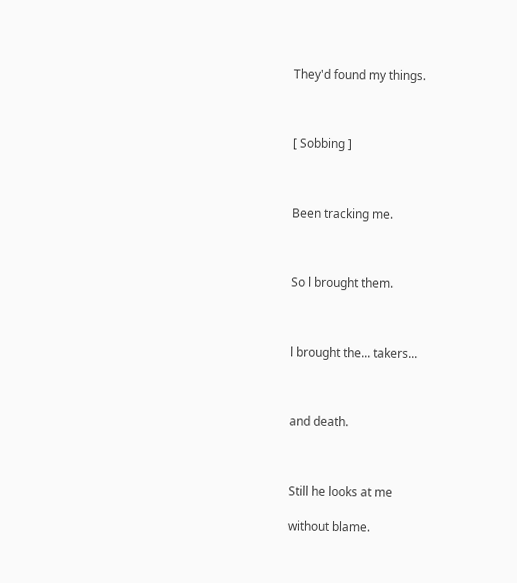They'd found my things.



[ Sobbing ]



Been tracking me.



So l brought them.



l brought the... takers...



and death.



Still he looks at me

without blame.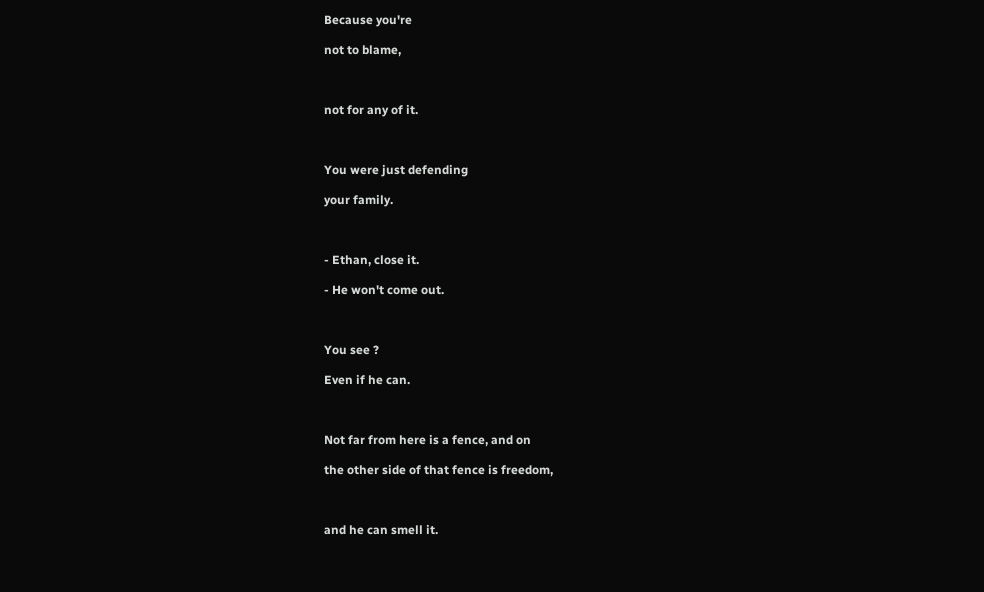Because you're

not to blame,



not for any of it.



You were just defending

your family.



- Ethan, close it.

- He won't come out.



You see ?

Even if he can.



Not far from here is a fence, and on

the other side of that fence is freedom,



and he can smell it.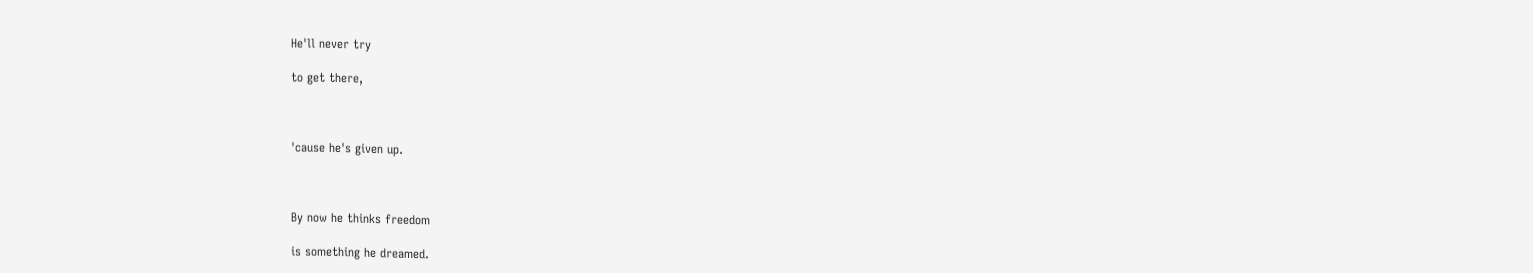He'll never try

to get there,



'cause he's given up.



By now he thinks freedom

is something he dreamed.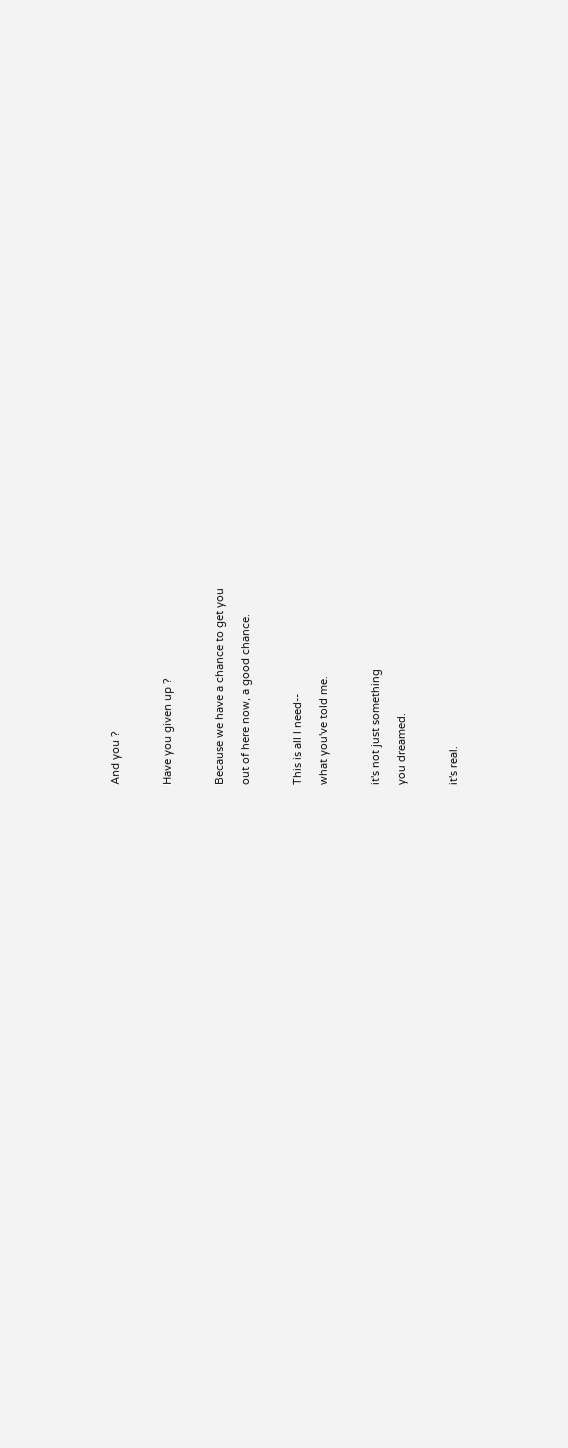And you ?



Have you given up ?



Because we have a chance to get you

out of here now, a good chance.



This is all l need--

what you've told me.



it's not just something

you dreamed.



it's real.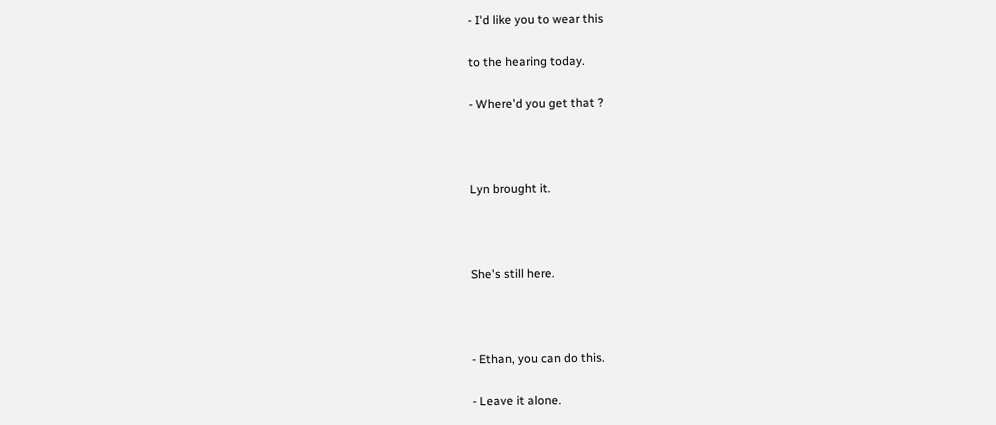- I'd like you to wear this

to the hearing today.

- Where'd you get that ?



Lyn brought it.



She's still here.



- Ethan, you can do this.

- Leave it alone.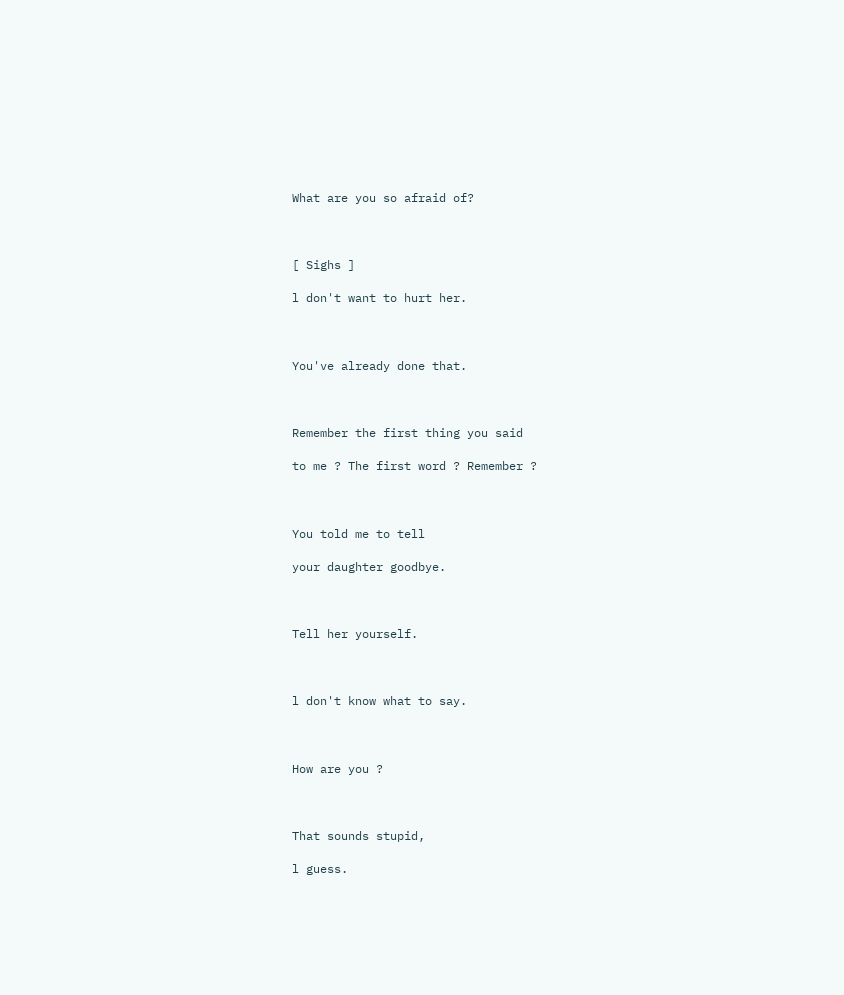What are you so afraid of?



[ Sighs ]

l don't want to hurt her.



You've already done that.



Remember the first thing you said

to me ? The first word ? Remember ?



You told me to tell

your daughter goodbye.



Tell her yourself.



l don't know what to say.



How are you ?



That sounds stupid,

l guess.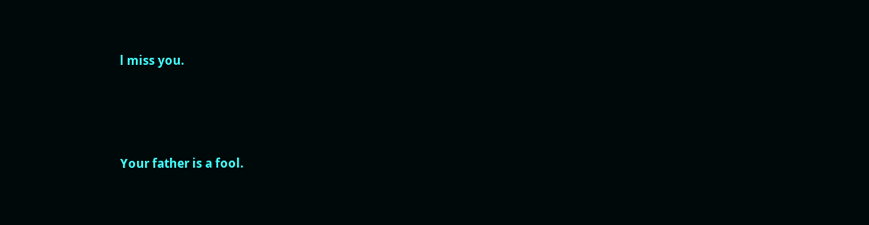l miss you.



Your father is a fool.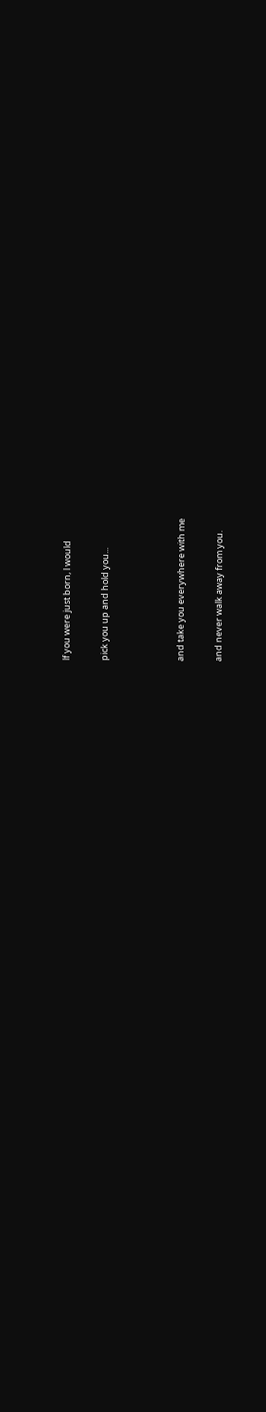lf you were just born, l would

pick you up and hold you...



and take you everywhere with me

and never walk away from you.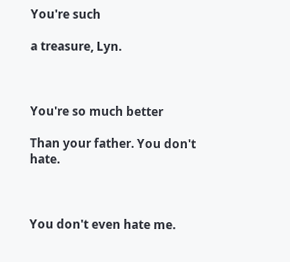You're such

a treasure, Lyn.



You're so much better

Than your father. You don't hate.



You don't even hate me.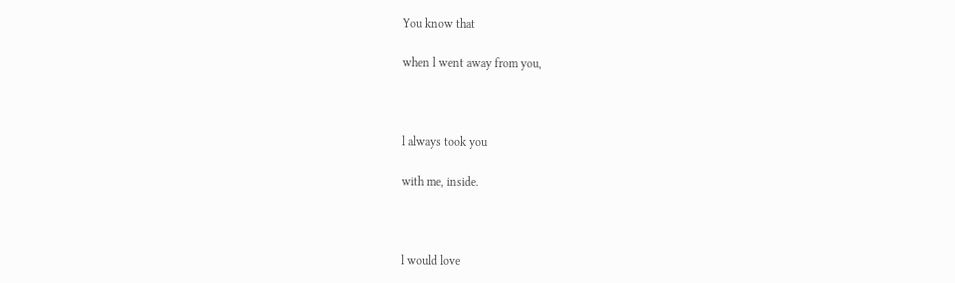You know that

when l went away from you,



l always took you

with me, inside.



l would love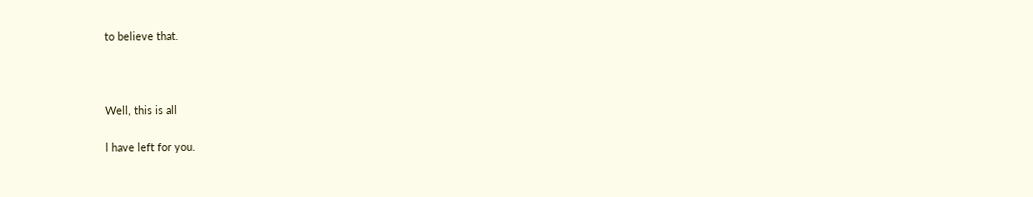to believe that.



Well, this is all

l have left for you.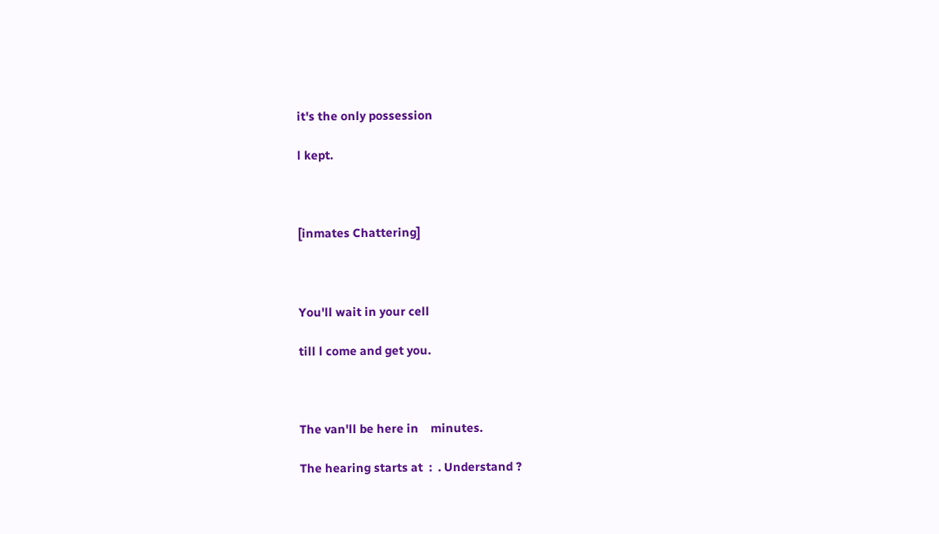it's the only possession

l kept.



[inmates Chattering]



You'll wait in your cell

till l come and get you.



The van'll be here in    minutes.

The hearing starts at  :  . Understand ?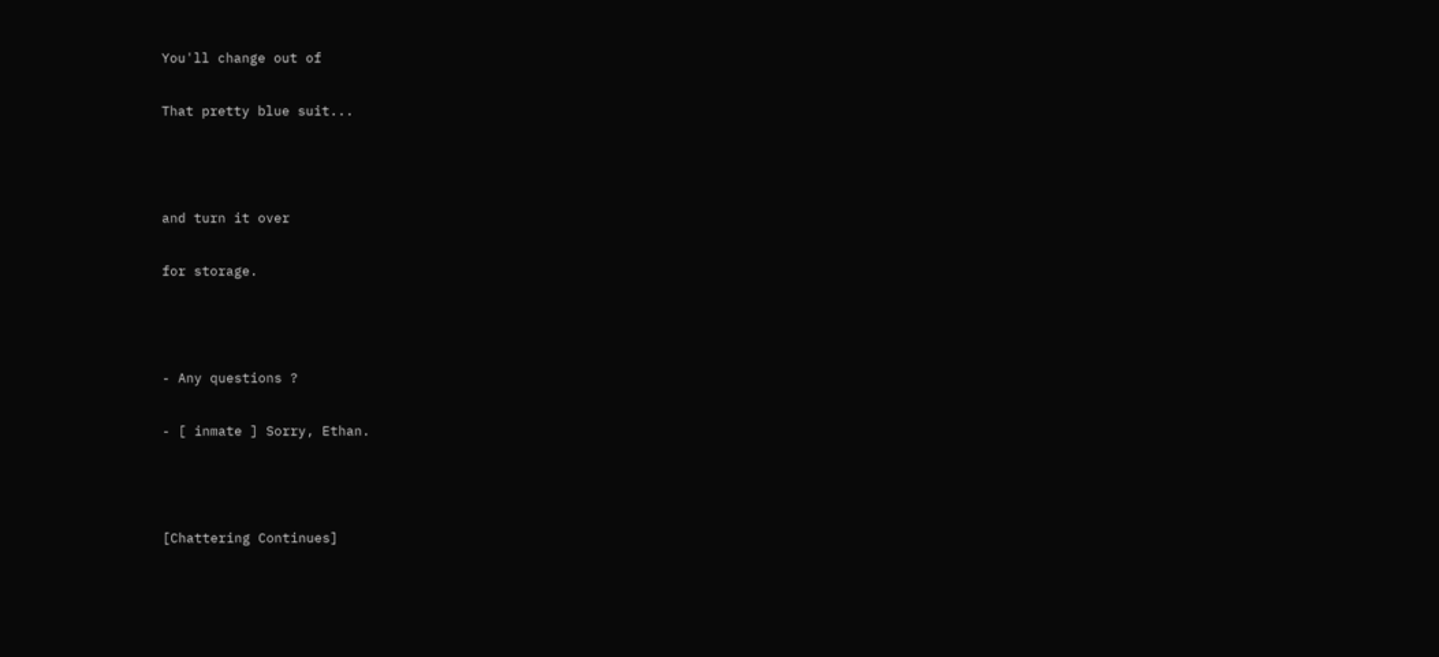You'll change out of

That pretty blue suit...



and turn it over

for storage.



- Any questions ?

- [ inmate ] Sorry, Ethan.



[Chattering Continues]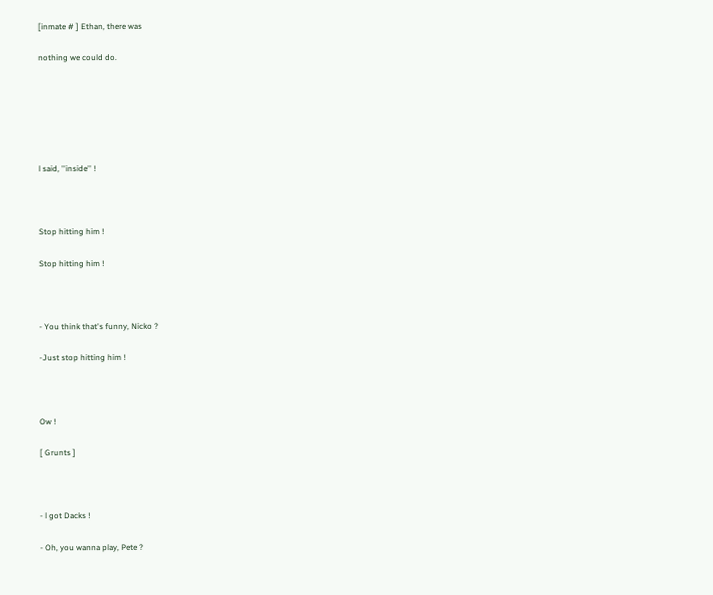[inmate # ] Ethan, there was

nothing we could do.






l said, ''inside'' !



Stop hitting him !

Stop hitting him !



- You think that's funny, Nicko ?

-Just stop hitting him !



Ow !

[ Grunts ]



- l got Dacks !

- Oh, you wanna play, Pete ?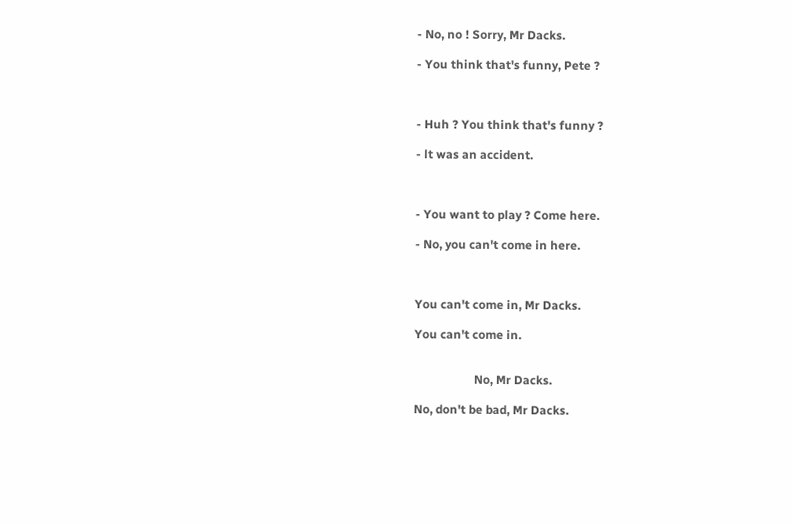- No, no ! Sorry, Mr Dacks.

- You think that's funny, Pete ?



- Huh ? You think that's funny ?

- lt was an accident.



- You want to play ? Come here.

- No, you can't come in here.



You can't come in, Mr Dacks.

You can't come in.


                    No, Mr Dacks.

No, don't be bad, Mr Dacks.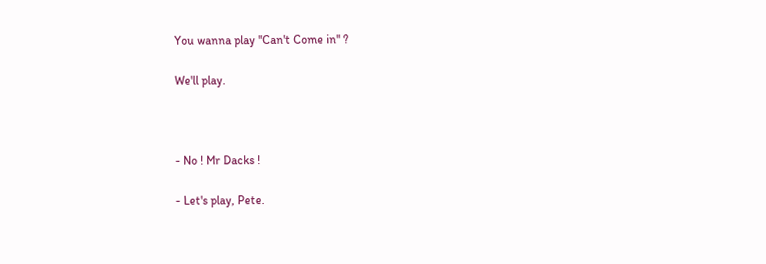You wanna play ''Can't Come in'' ?

We'll play.



- No ! Mr Dacks !

- Let's play, Pete.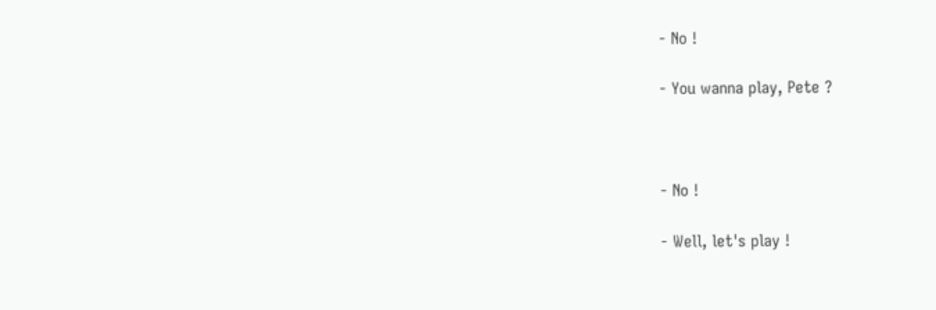- No !

- You wanna play, Pete ?



- No !

- Well, let's play !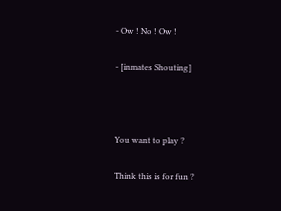- Ow ! No ! Ow !

- [inmates Shouting]



You want to play ?

Think this is for fun ?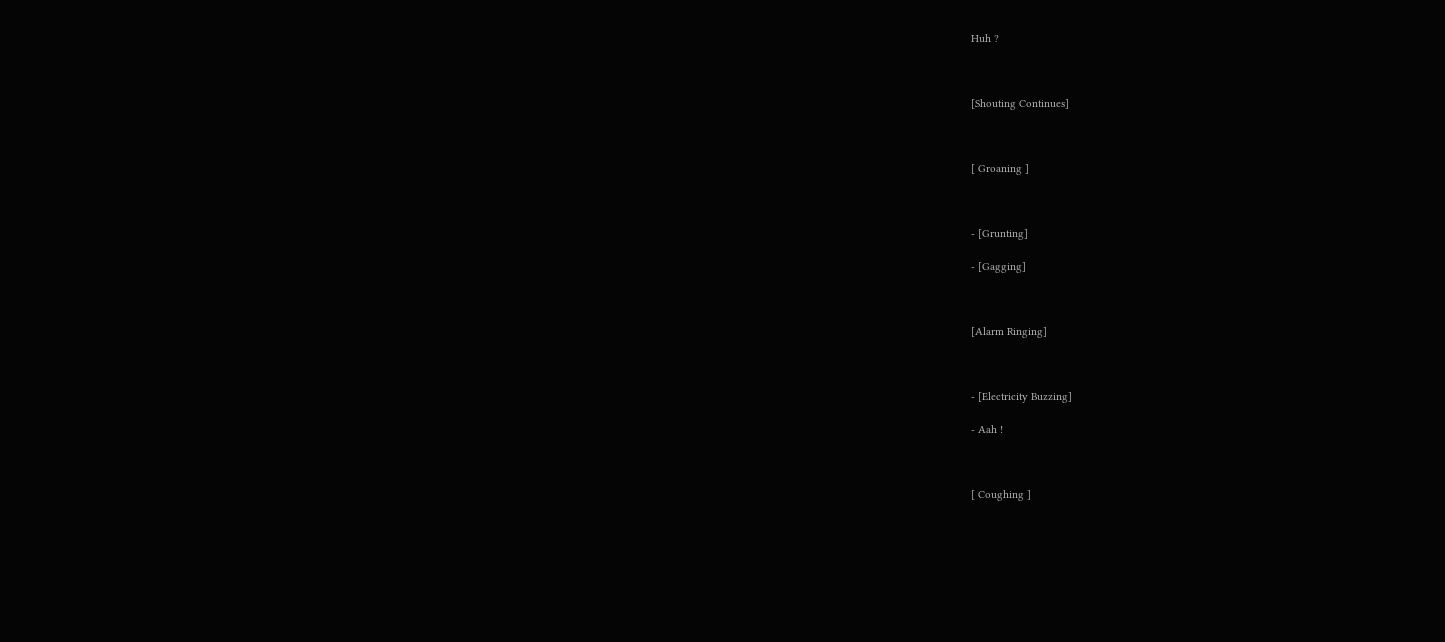Huh ?



[Shouting Continues]



[ Groaning ]



- [Grunting]

- [Gagging]



[Alarm Ringing]



- [Electricity Buzzing]

- Aah !



[ Coughing ]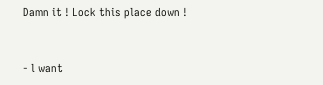Damn it ! Lock this place down !



- l want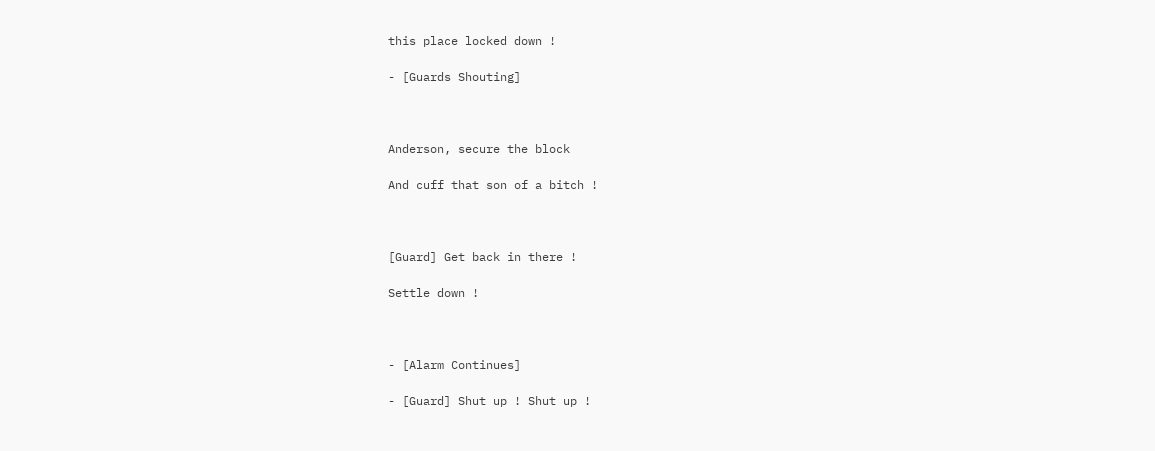this place locked down !

- [Guards Shouting]



Anderson, secure the block

And cuff that son of a bitch !



[Guard] Get back in there !

Settle down !



- [Alarm Continues]

- [Guard] Shut up ! Shut up !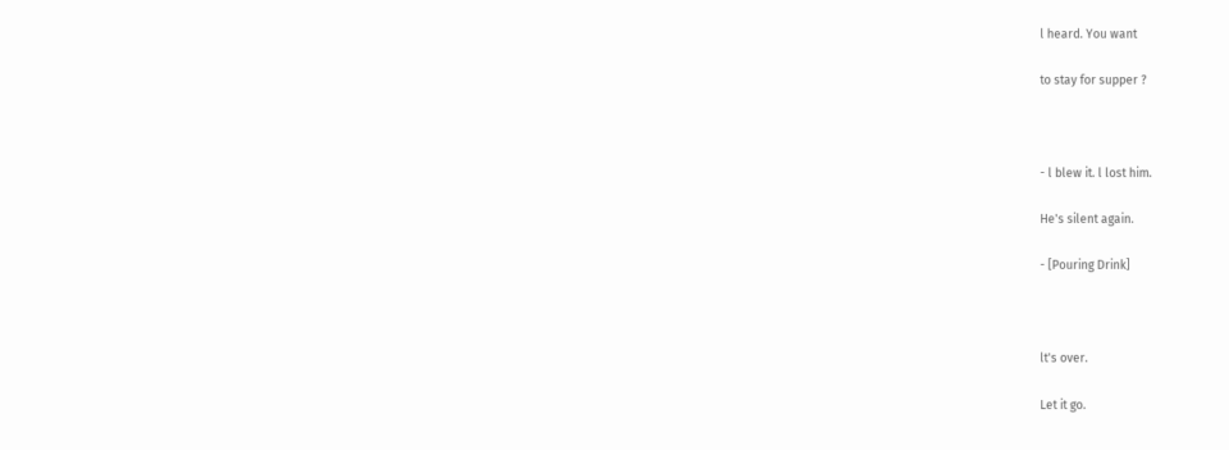l heard. You want

to stay for supper ?



- l blew it. l lost him.

He's silent again.

- [Pouring Drink]



lt's over.

Let it go.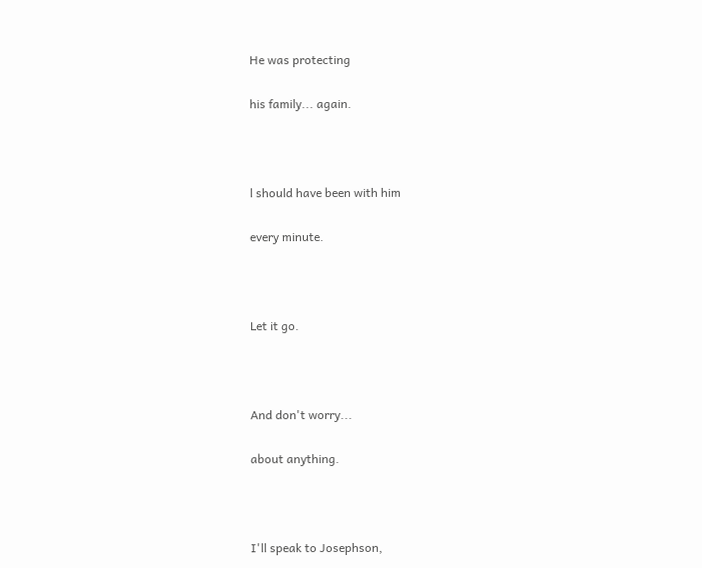He was protecting

his family... again.



l should have been with him

every minute.



Let it go.



And don't worry...

about anything.



I'll speak to Josephson,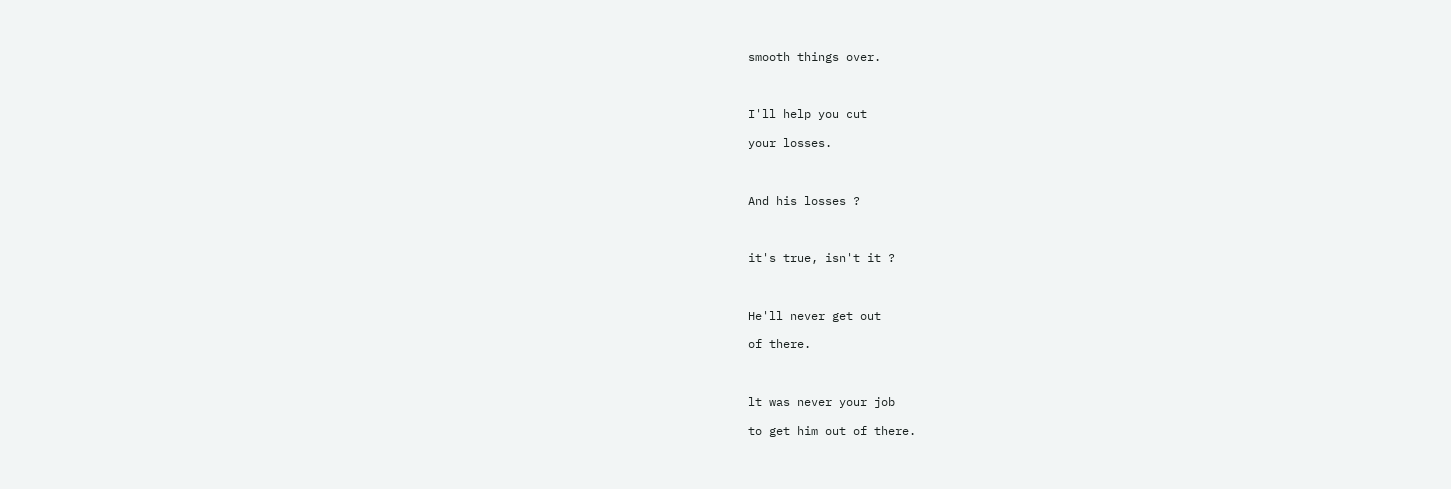smooth things over.



I'll help you cut

your losses.



And his losses ?



it's true, isn't it ?



He'll never get out

of there.



lt was never your job

to get him out of there.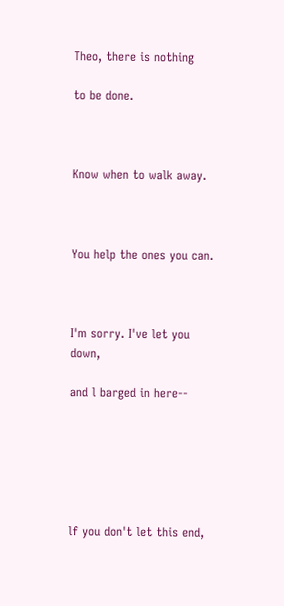Theo, there is nothing

to be done.



Know when to walk away.



You help the ones you can.



I'm sorry. I've let you down,

and l barged in here--






lf you don't let this end,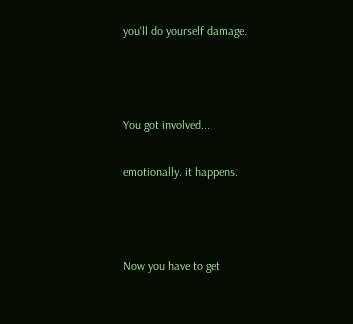you'll do yourself damage.



You got involved...

emotionally. it happens.



Now you have to get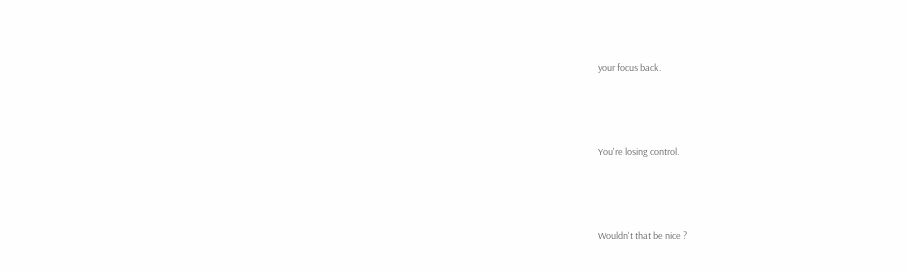your focus back.



You're losing control.



Wouldn't that be nice ?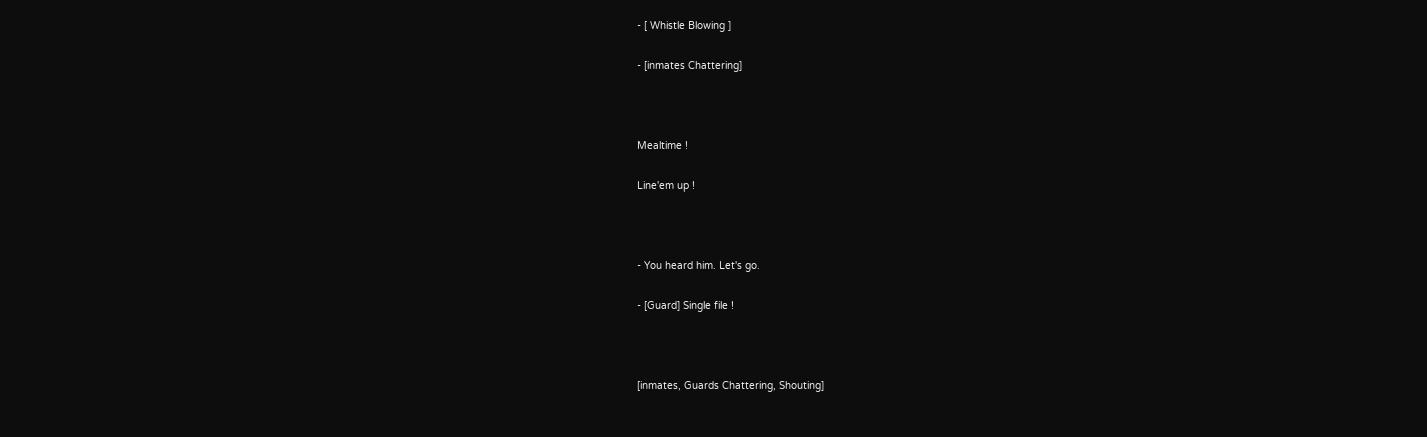- [ Whistle Blowing ]

- [inmates Chattering]



Mealtime !

Line'em up !



- You heard him. Let's go.

- [Guard] Single file !



[inmates, Guards Chattering, Shouting]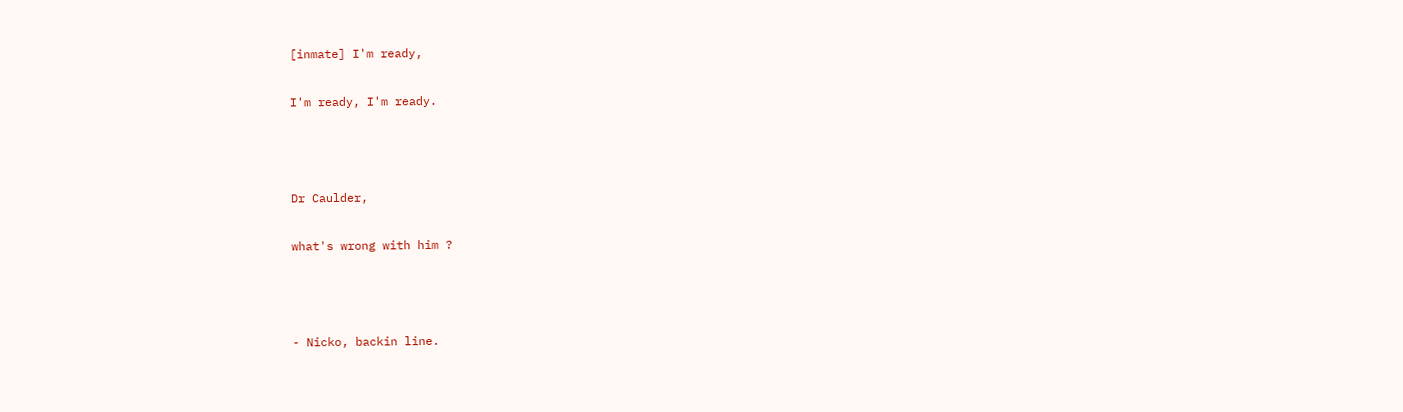[inmate] I'm ready,

I'm ready, I'm ready.



Dr Caulder,

what's wrong with him ?



- Nicko, backin line.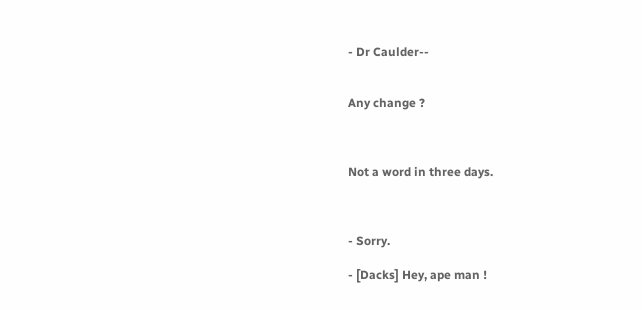- Dr Caulder--


Any change ?



Not a word in three days.



- Sorry.

- [Dacks] Hey, ape man !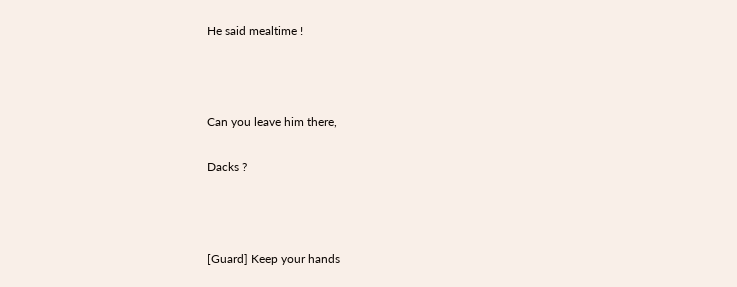He said mealtime !



Can you leave him there,

Dacks ?



[Guard] Keep your hands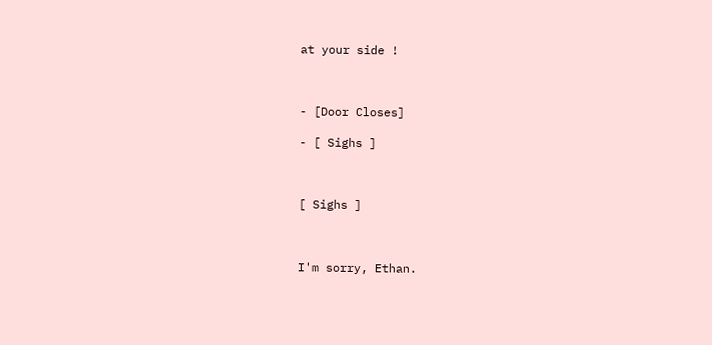at your side !



- [Door Closes]

- [ Sighs ]



[ Sighs ]



I'm sorry, Ethan.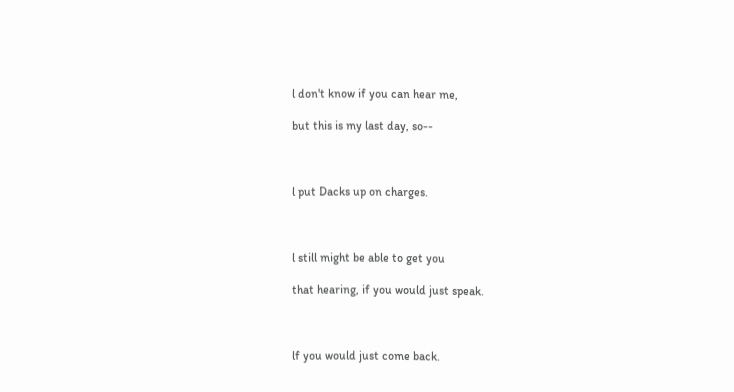l don't know if you can hear me,

but this is my last day, so--



l put Dacks up on charges.



l still might be able to get you

that hearing, if you would just speak.



lf you would just come back.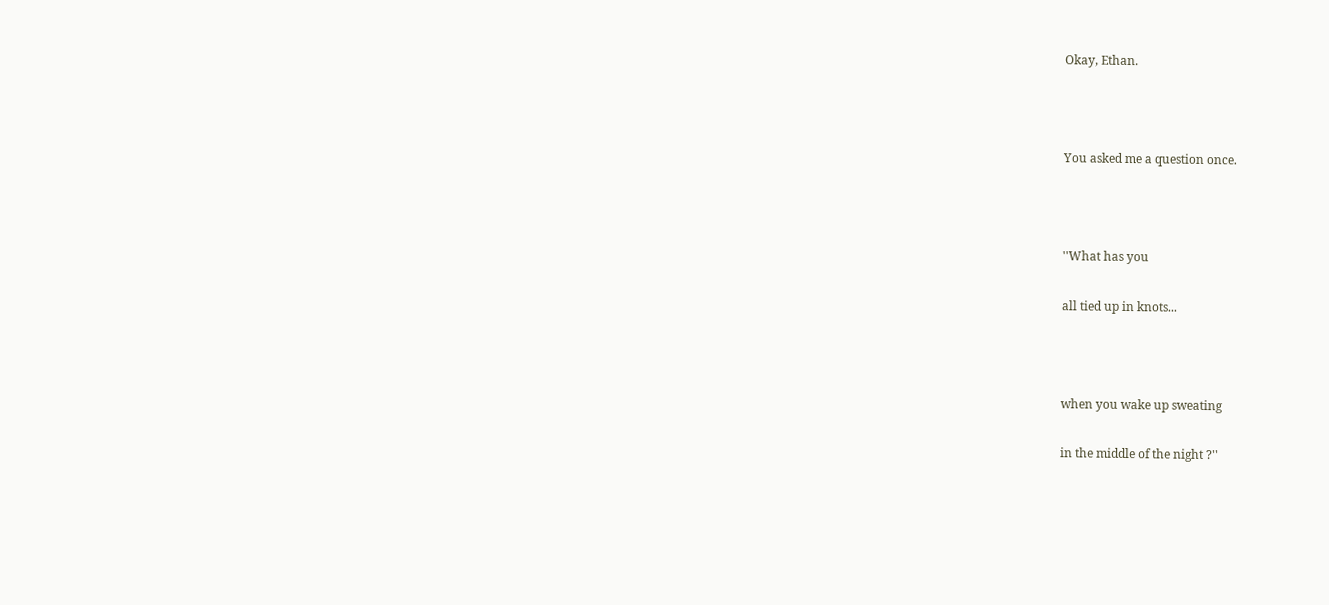Okay, Ethan.



You asked me a question once.



''What has you

all tied up in knots...



when you wake up sweating

in the middle of the night ?''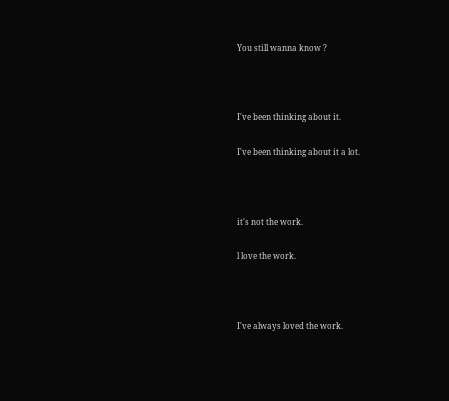You still wanna know ?



I've been thinking about it.

I've been thinking about it a lot.



it's not the work.

l love the work.



I've always loved the work.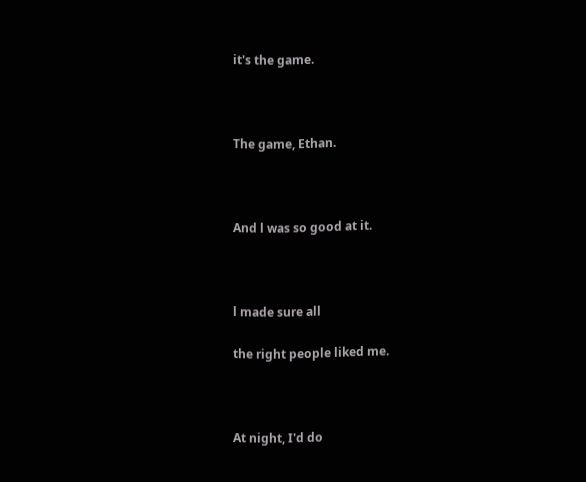it's the game.



The game, Ethan.



And l was so good at it.



l made sure all

the right people liked me.



At night, I'd do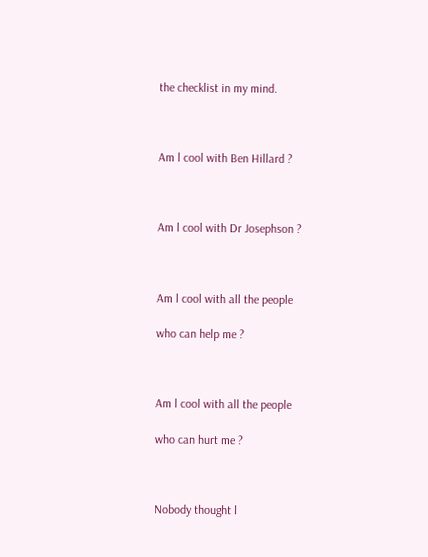the checklist in my mind.



Am l cool with Ben Hillard ?



Am l cool with Dr Josephson ?



Am l cool with all the people

who can help me ?



Am l cool with all the people

who can hurt me ?



Nobody thought l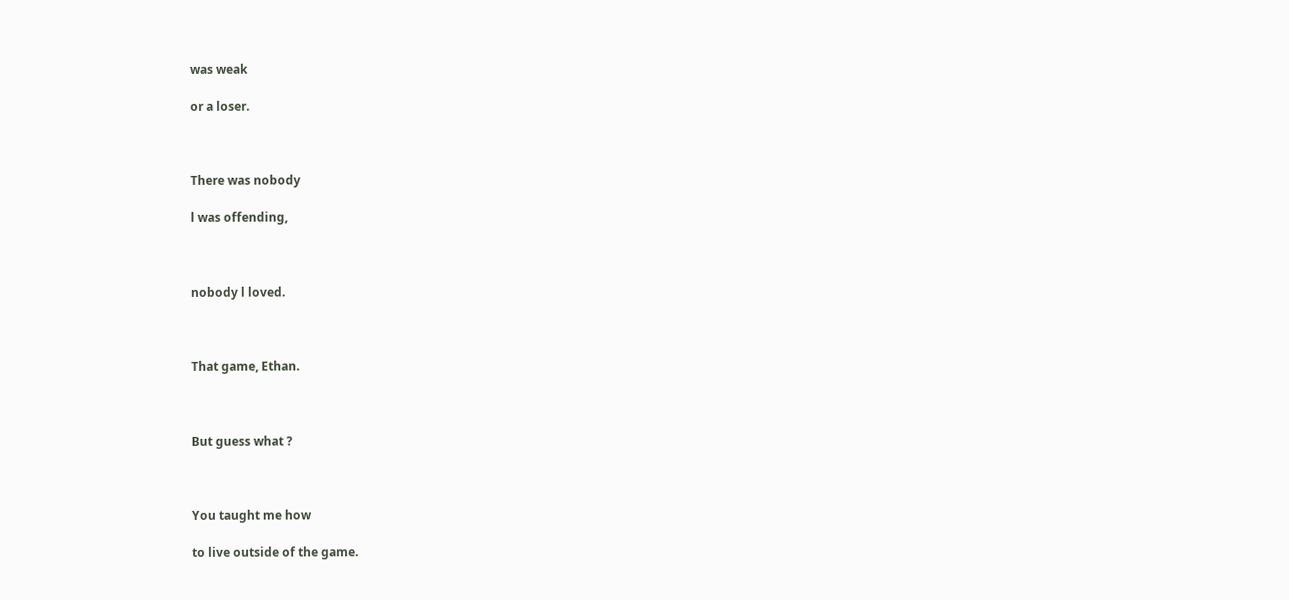was weak

or a loser.



There was nobody

l was offending,



nobody l loved.



That game, Ethan.



But guess what ?



You taught me how

to live outside of the game.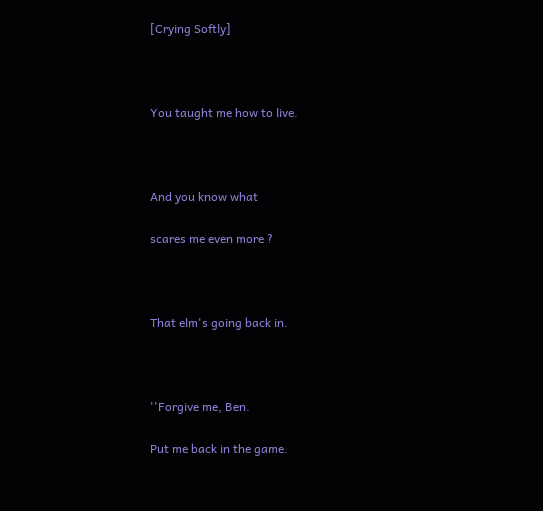[Crying Softly]



You taught me how to live.



And you know what

scares me even more ?



That elm's going back in.



''Forgive me, Ben.

Put me back in the game.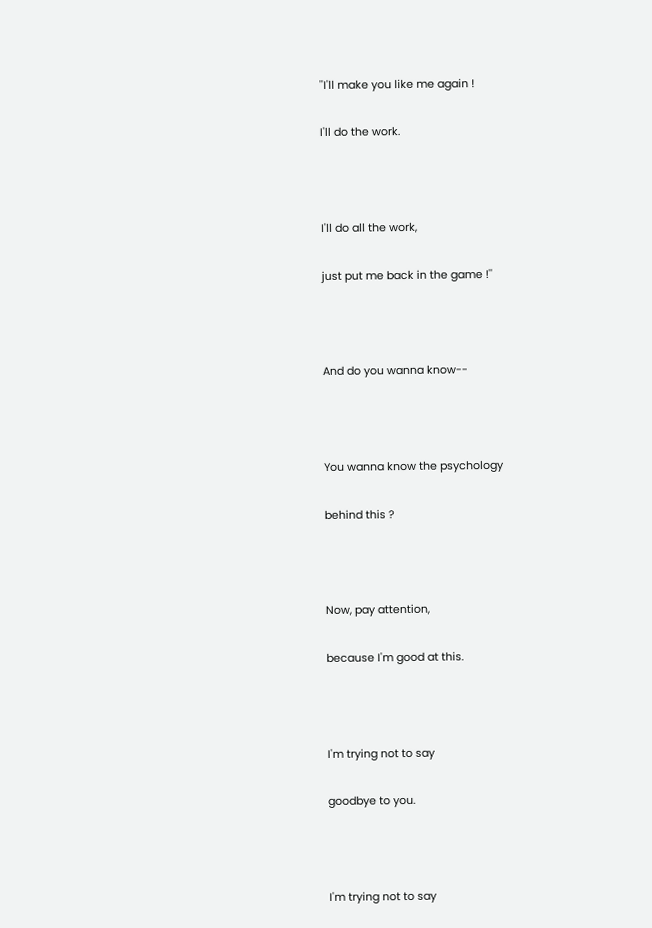''I'll make you like me again !

I'll do the work.



I'll do all the work,

just put me back in the game !''



And do you wanna know--



You wanna know the psychology

behind this ?



Now, pay attention,

because I'm good at this.



I'm trying not to say

goodbye to you.



I'm trying not to say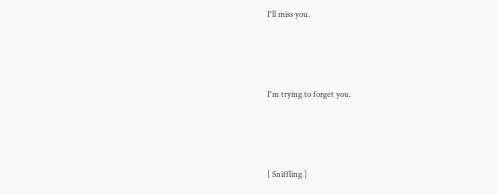I'll miss you.



I'm trying to forget you.



[ Sniffling ]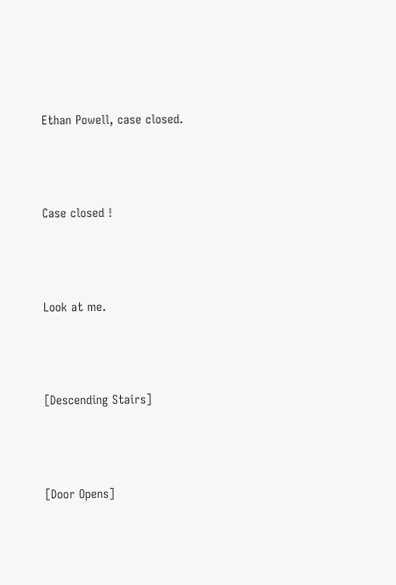Ethan Powell, case closed.



Case closed !



Look at me.



[Descending Stairs]



[Door Opens]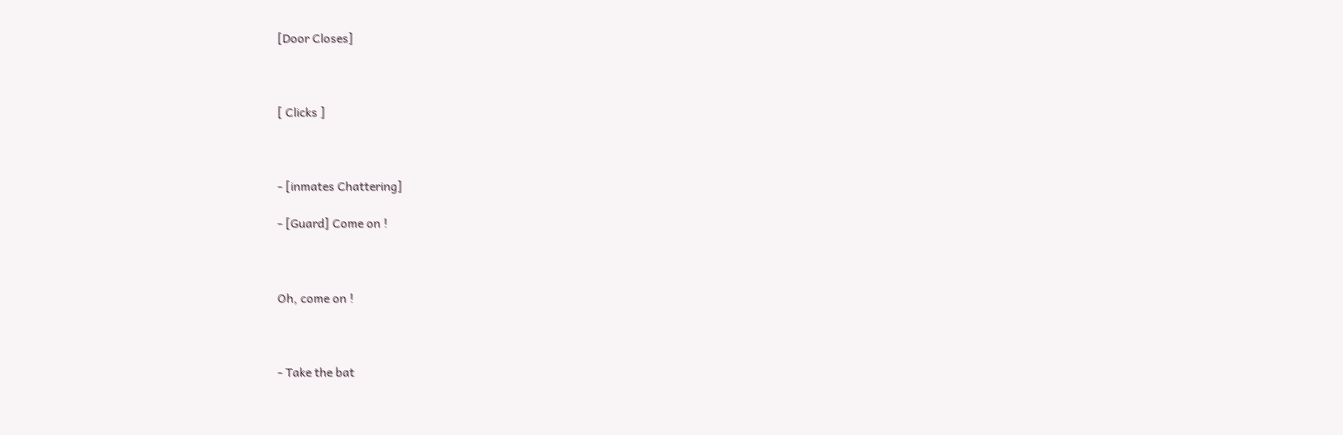[Door Closes]



[ Clicks ]



- [inmates Chattering]

- [Guard] Come on !



Oh, come on !



- Take the bat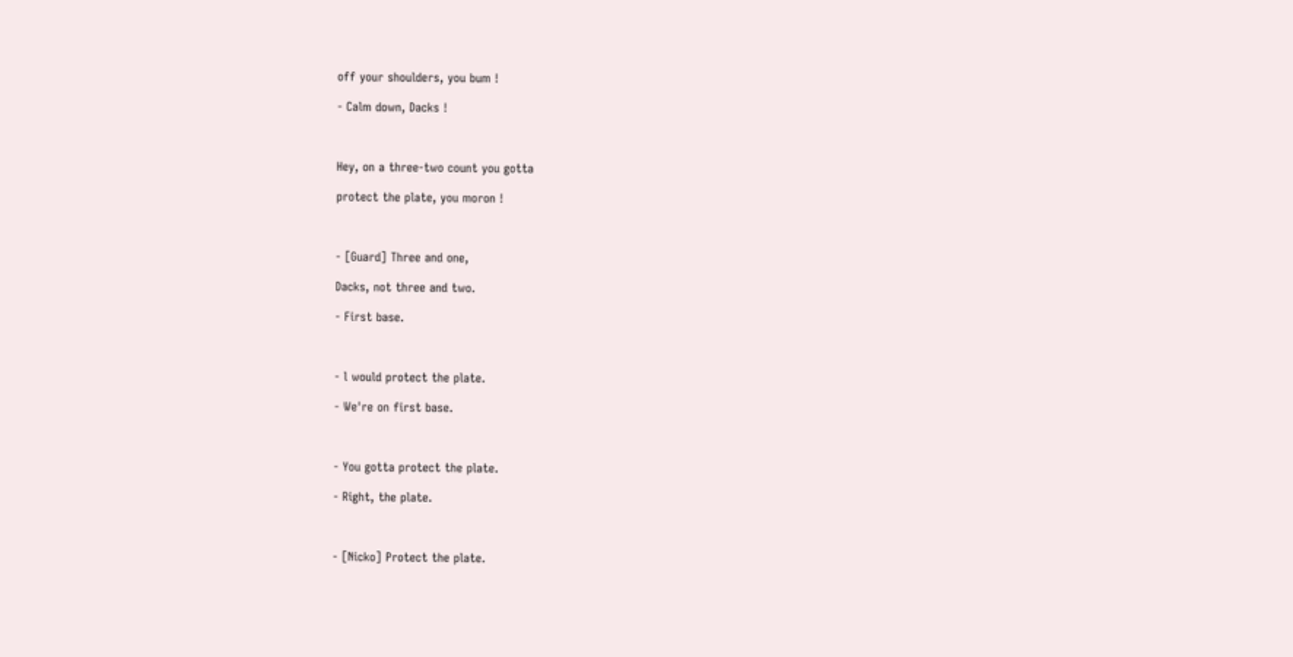off your shoulders, you bum !

- Calm down, Dacks !



Hey, on a three-two count you gotta

protect the plate, you moron !



- [Guard] Three and one,

Dacks, not three and two.

- First base.



- l would protect the plate.

- We're on first base.



- You gotta protect the plate.

- Right, the plate.



- [Nicko] Protect the plate.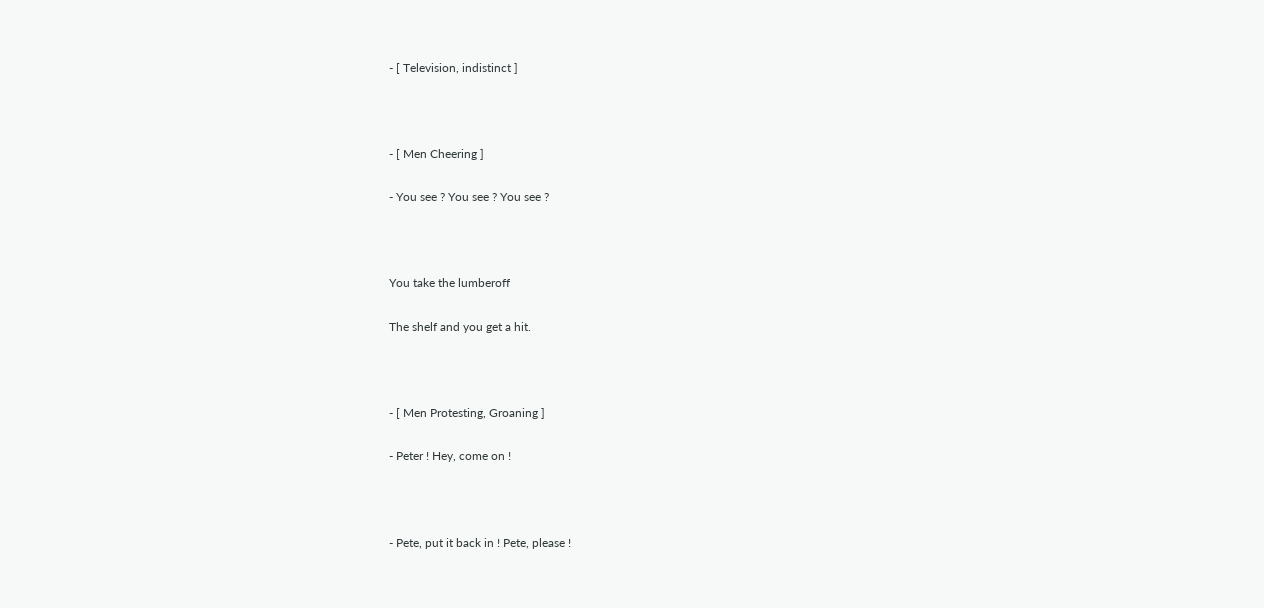- [ Television, indistinct ]



- [ Men Cheering ]

- You see ? You see ? You see ?



You take the lumberoff

The shelf and you get a hit.



- [ Men Protesting, Groaning ]

- Peter ! Hey, come on !



- Pete, put it back in ! Pete, please !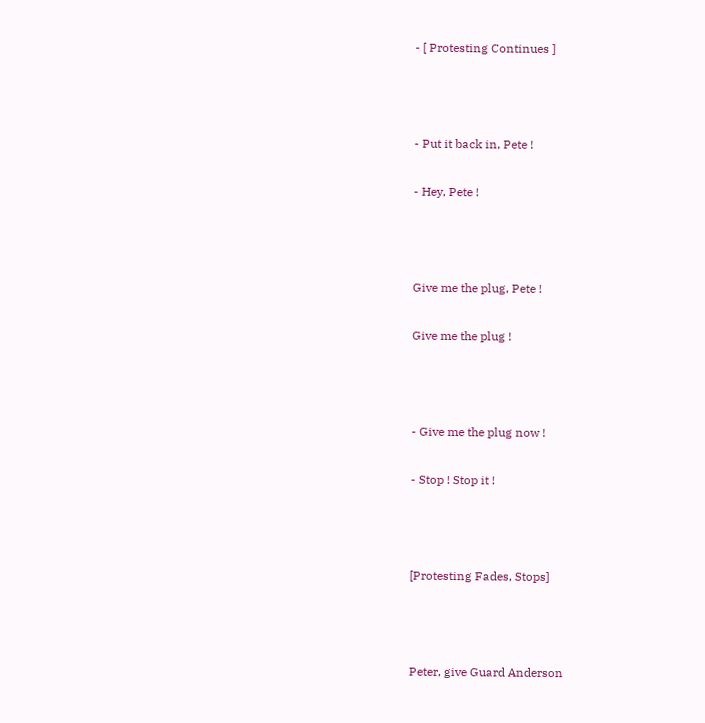- [ Protesting Continues ]



- Put it back in, Pete !

- Hey, Pete !



Give me the plug, Pete !

Give me the plug !



- Give me the plug now !

- Stop ! Stop it !



[Protesting Fades, Stops]



Peter, give Guard Anderson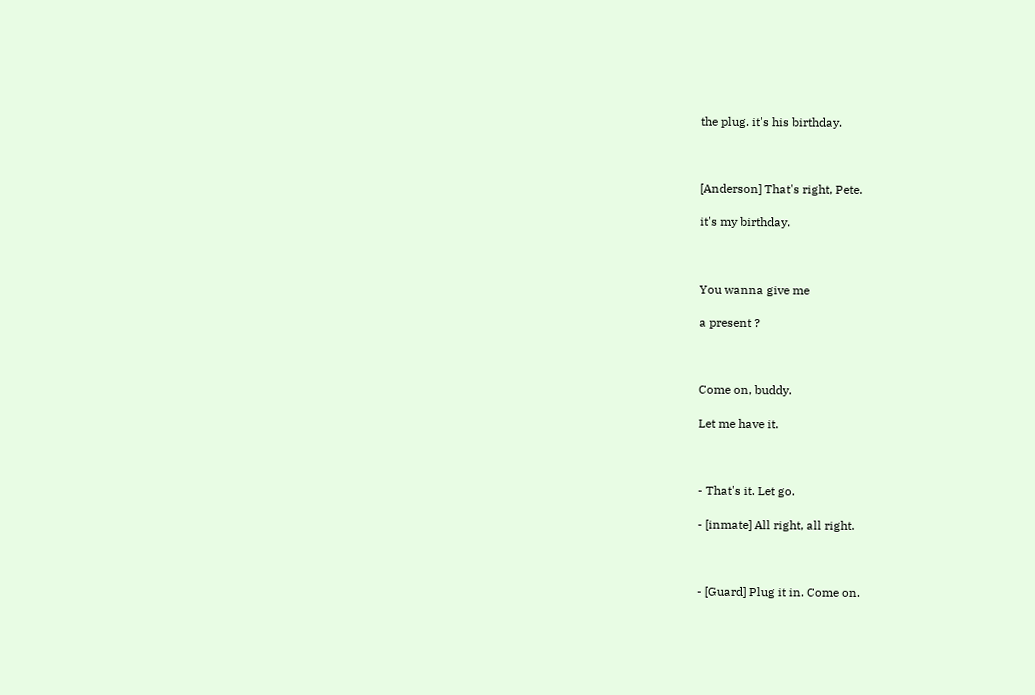the plug. it's his birthday.



[Anderson] That's right, Pete.

it's my birthday.



You wanna give me

a present ?



Come on, buddy.

Let me have it.



- That's it. Let go.

- [inmate] All right, all right.



- [Guard] Plug it in. Come on.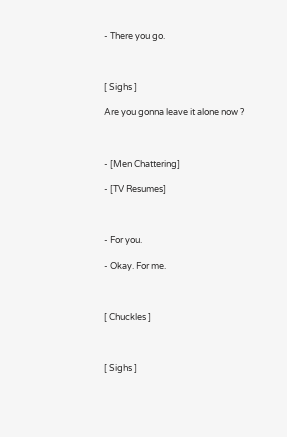- There you go.



[ Sighs ]

Are you gonna leave it alone now ?



- [Men Chattering]

- [TV Resumes]



- For you.

- Okay. For me.



[ Chuckles ]



[ Sighs ]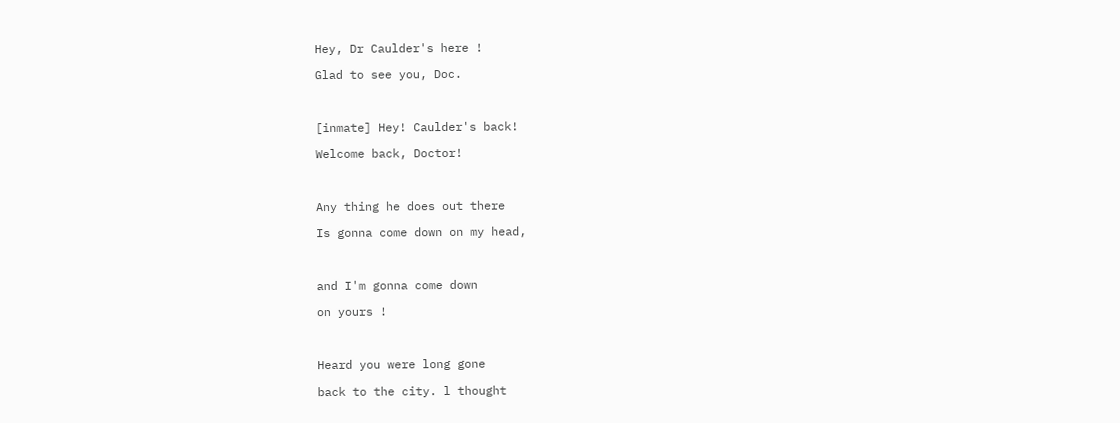Hey, Dr Caulder's here !

Glad to see you, Doc.



[inmate] Hey! Caulder's back!

Welcome back, Doctor!



Any thing he does out there

Is gonna come down on my head,



and I'm gonna come down

on yours !



Heard you were long gone

back to the city. l thought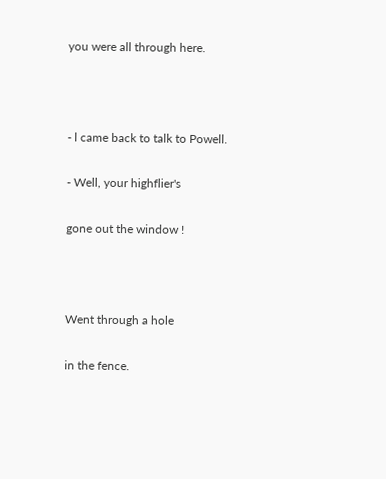you were all through here.



- l came back to talk to Powell.

- Well, your highflier's

gone out the window !



Went through a hole

in the fence.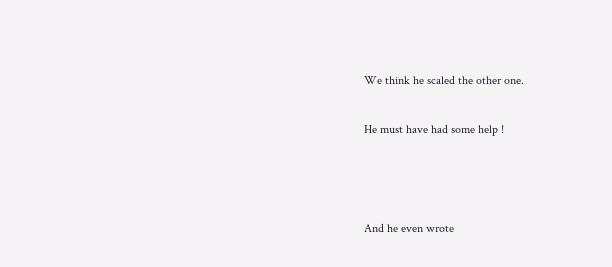We think he scaled the other one.

He must have had some help !



And he even wrote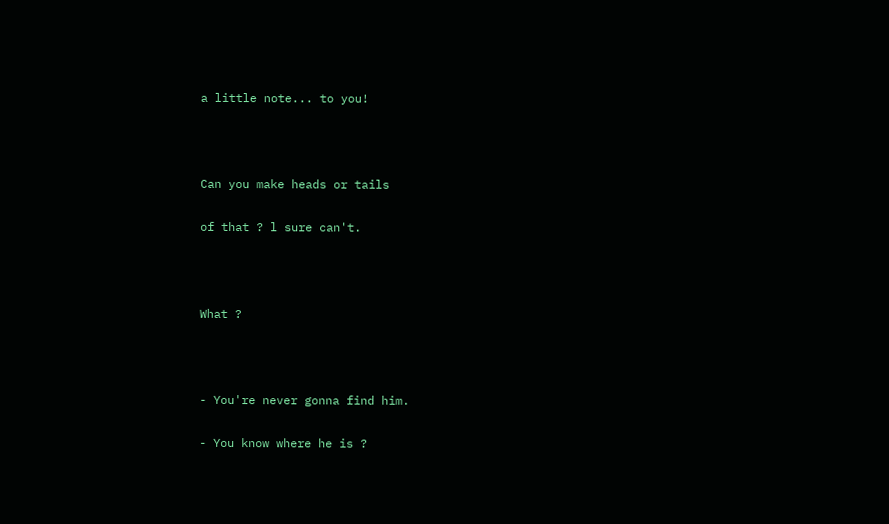a little note... to you!



Can you make heads or tails

of that ? l sure can't.



What ?



- You're never gonna find him.

- You know where he is ?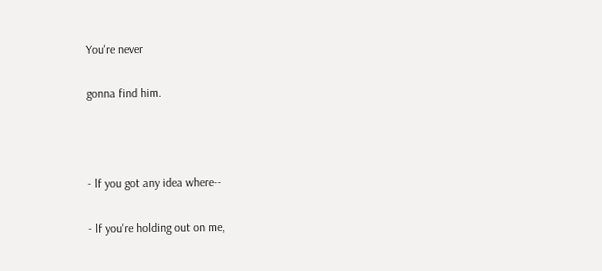You're never

gonna find him.



- lf you got any idea where--

- lf you're holding out on me,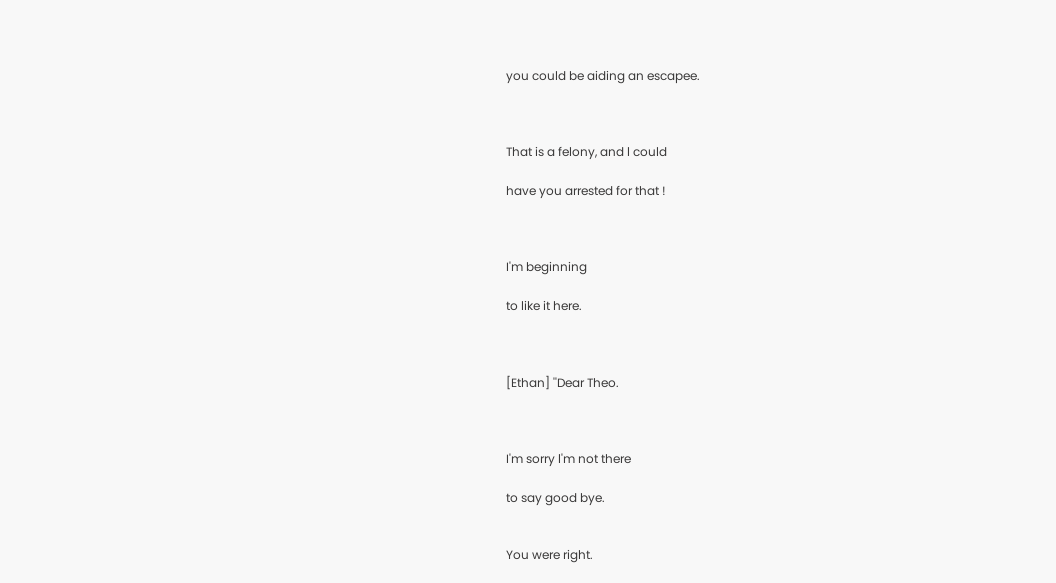you could be aiding an escapee.



That is a felony, and l could

have you arrested for that !



I'm beginning

to like it here.



[Ethan] ''Dear Theo.



I'm sorry l'm not there

to say good bye.


You were right.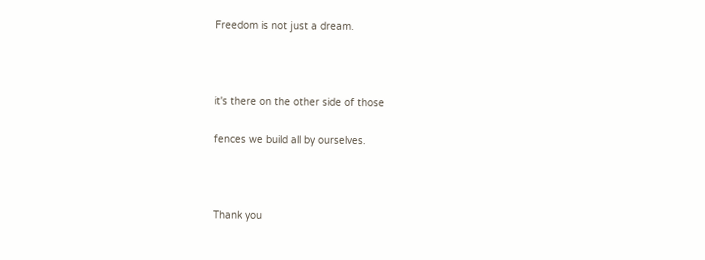Freedom is not just a dream.



it's there on the other side of those

fences we build all by ourselves.



Thank you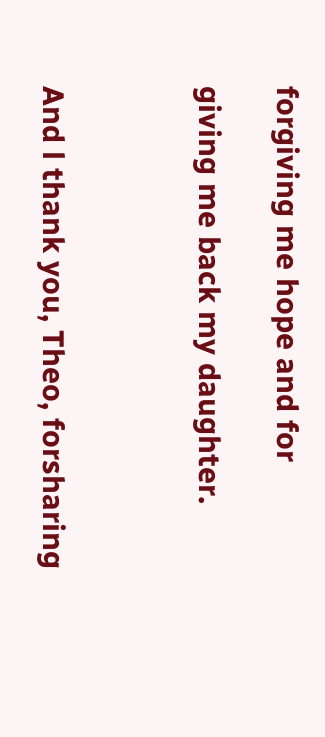forgiving me hope and for

giving me back my daughter.



And l thank you, Theo, forsharing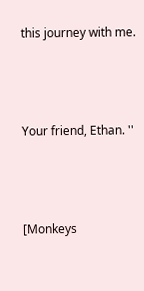this journey with me.



Your friend, Ethan. ''



[Monkeys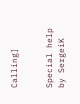Calling]


Special help by SergeiK